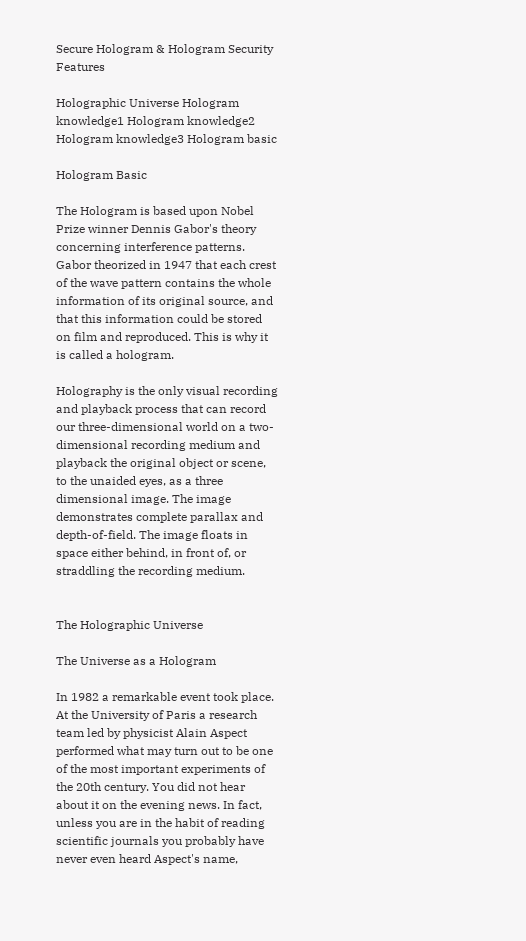Secure Hologram & Hologram Security Features

Holographic Universe Hologram knowledge1 Hologram knowledge2 Hologram knowledge3 Hologram basic

Hologram Basic

The Hologram is based upon Nobel Prize winner Dennis Gabor's theory concerning interference patterns. Gabor theorized in 1947 that each crest of the wave pattern contains the whole information of its original source, and that this information could be stored on film and reproduced. This is why it is called a hologram.

Holography is the only visual recording and playback process that can record our three-dimensional world on a two-dimensional recording medium and playback the original object or scene, to the unaided eyes, as a three dimensional image. The image demonstrates complete parallax and depth-of-field. The image floats in space either behind, in front of, or straddling the recording medium.


The Holographic Universe

The Universe as a Hologram

In 1982 a remarkable event took place. At the University of Paris a research team led by physicist Alain Aspect performed what may turn out to be one of the most important experiments of the 20th century. You did not hear about it on the evening news. In fact, unless you are in the habit of reading scientific journals you probably have never even heard Aspect's name,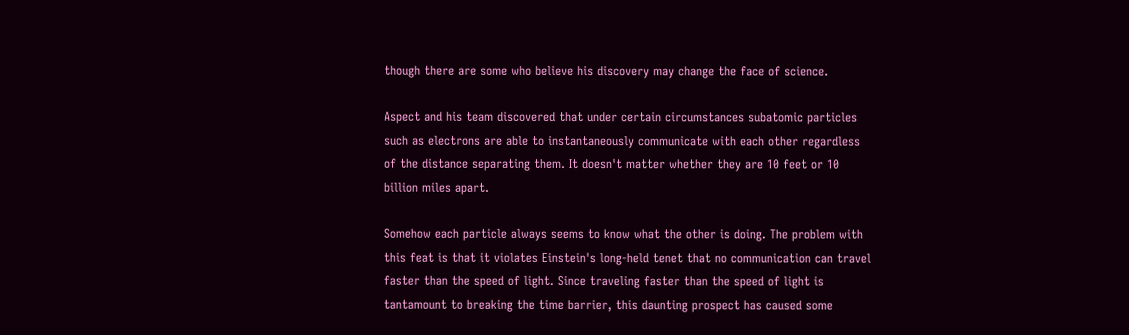though there are some who believe his discovery may change the face of science.

Aspect and his team discovered that under certain circumstances subatomic particles such as electrons are able to instantaneously communicate with each other regardless of the distance separating them. It doesn't matter whether they are 10 feet or 10 billion miles apart.

Somehow each particle always seems to know what the other is doing. The problem with this feat is that it violates Einstein's long-held tenet that no communication can travel faster than the speed of light. Since traveling faster than the speed of light is tantamount to breaking the time barrier, this daunting prospect has caused some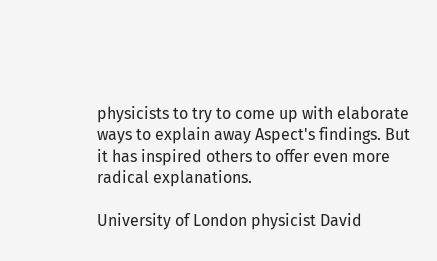physicists to try to come up with elaborate ways to explain away Aspect's findings. But it has inspired others to offer even more radical explanations.

University of London physicist David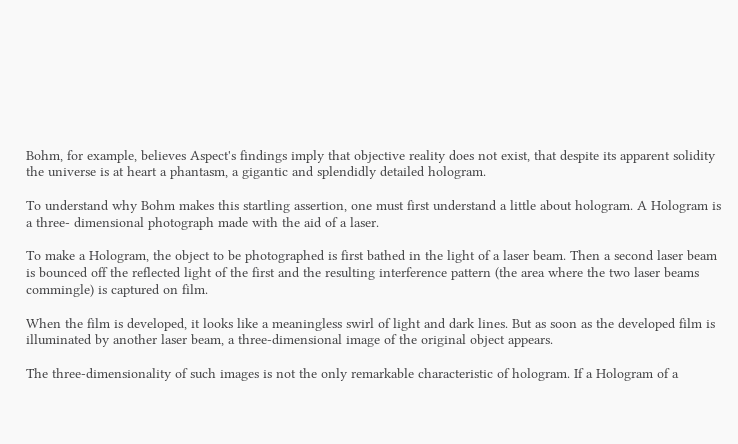Bohm, for example, believes Aspect's findings imply that objective reality does not exist, that despite its apparent solidity the universe is at heart a phantasm, a gigantic and splendidly detailed hologram.

To understand why Bohm makes this startling assertion, one must first understand a little about hologram. A Hologram is a three- dimensional photograph made with the aid of a laser.

To make a Hologram, the object to be photographed is first bathed in the light of a laser beam. Then a second laser beam is bounced off the reflected light of the first and the resulting interference pattern (the area where the two laser beams commingle) is captured on film.

When the film is developed, it looks like a meaningless swirl of light and dark lines. But as soon as the developed film is illuminated by another laser beam, a three-dimensional image of the original object appears.

The three-dimensionality of such images is not the only remarkable characteristic of hologram. If a Hologram of a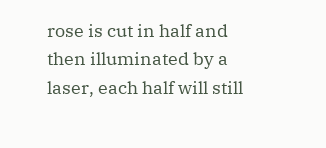rose is cut in half and then illuminated by a laser, each half will still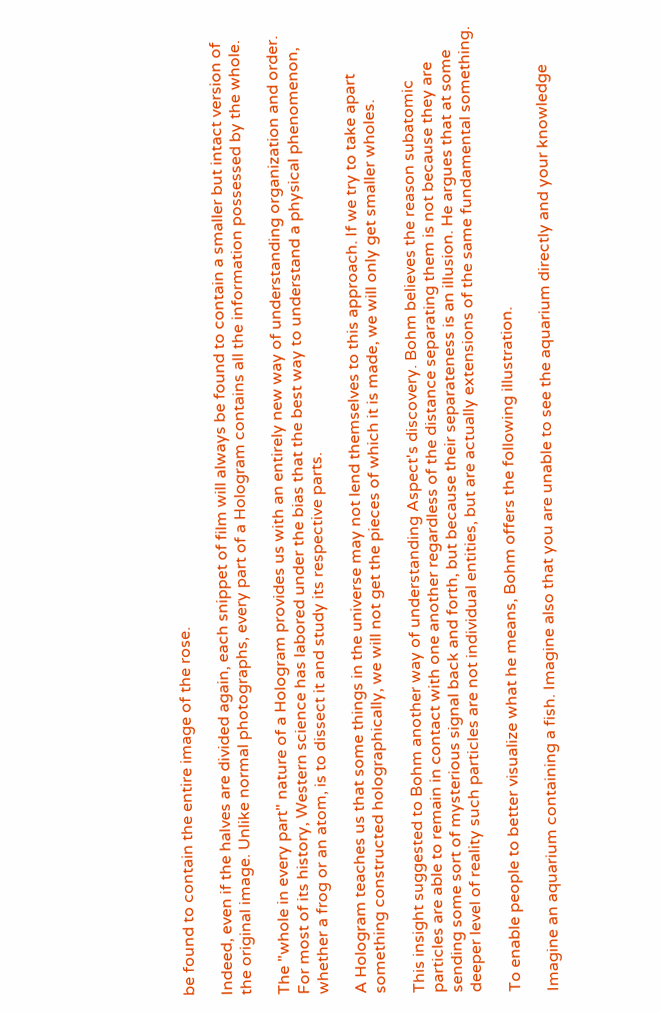be found to contain the entire image of the rose.

Indeed, even if the halves are divided again, each snippet of film will always be found to contain a smaller but intact version of the original image. Unlike normal photographs, every part of a Hologram contains all the information possessed by the whole.

The "whole in every part" nature of a Hologram provides us with an entirely new way of understanding organization and order. For most of its history, Western science has labored under the bias that the best way to understand a physical phenomenon, whether a frog or an atom, is to dissect it and study its respective parts.

A Hologram teaches us that some things in the universe may not lend themselves to this approach. If we try to take apart something constructed holographically, we will not get the pieces of which it is made, we will only get smaller wholes.

This insight suggested to Bohm another way of understanding Aspect's discovery. Bohm believes the reason subatomic particles are able to remain in contact with one another regardless of the distance separating them is not because they are sending some sort of mysterious signal back and forth, but because their separateness is an illusion. He argues that at some deeper level of reality such particles are not individual entities, but are actually extensions of the same fundamental something.

To enable people to better visualize what he means, Bohm offers the following illustration.

Imagine an aquarium containing a fish. Imagine also that you are unable to see the aquarium directly and your knowledge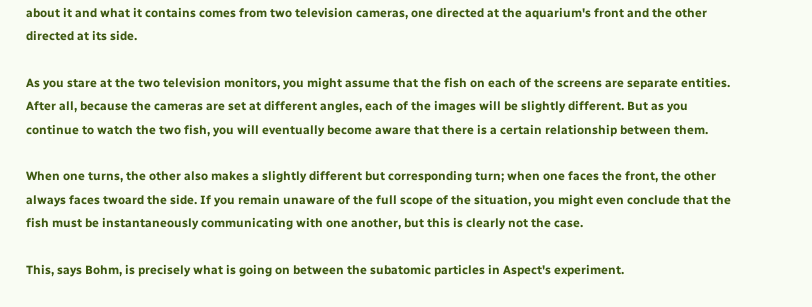about it and what it contains comes from two television cameras, one directed at the aquarium's front and the other directed at its side.

As you stare at the two television monitors, you might assume that the fish on each of the screens are separate entities. After all, because the cameras are set at different angles, each of the images will be slightly different. But as you continue to watch the two fish, you will eventually become aware that there is a certain relationship between them.

When one turns, the other also makes a slightly different but corresponding turn; when one faces the front, the other always faces twoard the side. If you remain unaware of the full scope of the situation, you might even conclude that the fish must be instantaneously communicating with one another, but this is clearly not the case.

This, says Bohm, is precisely what is going on between the subatomic particles in Aspect's experiment.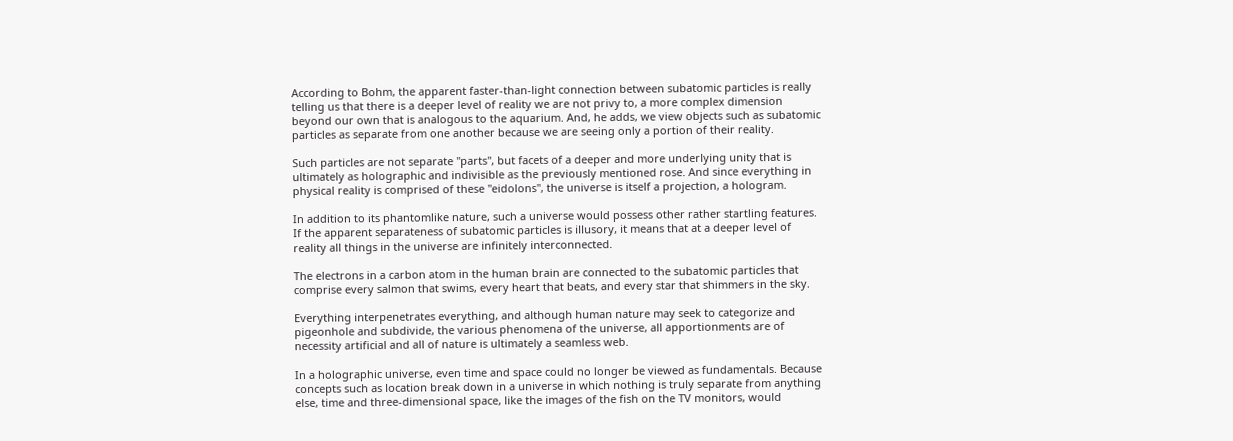According to Bohm, the apparent faster-than-light connection between subatomic particles is really telling us that there is a deeper level of reality we are not privy to, a more complex dimension beyond our own that is analogous to the aquarium. And, he adds, we view objects such as subatomic particles as separate from one another because we are seeing only a portion of their reality.

Such particles are not separate "parts", but facets of a deeper and more underlying unity that is ultimately as holographic and indivisible as the previously mentioned rose. And since everything in physical reality is comprised of these "eidolons", the universe is itself a projection, a hologram.

In addition to its phantomlike nature, such a universe would possess other rather startling features. If the apparent separateness of subatomic particles is illusory, it means that at a deeper level of reality all things in the universe are infinitely interconnected.

The electrons in a carbon atom in the human brain are connected to the subatomic particles that comprise every salmon that swims, every heart that beats, and every star that shimmers in the sky.

Everything interpenetrates everything, and although human nature may seek to categorize and pigeonhole and subdivide, the various phenomena of the universe, all apportionments are of necessity artificial and all of nature is ultimately a seamless web.

In a holographic universe, even time and space could no longer be viewed as fundamentals. Because concepts such as location break down in a universe in which nothing is truly separate from anything else, time and three-dimensional space, like the images of the fish on the TV monitors, would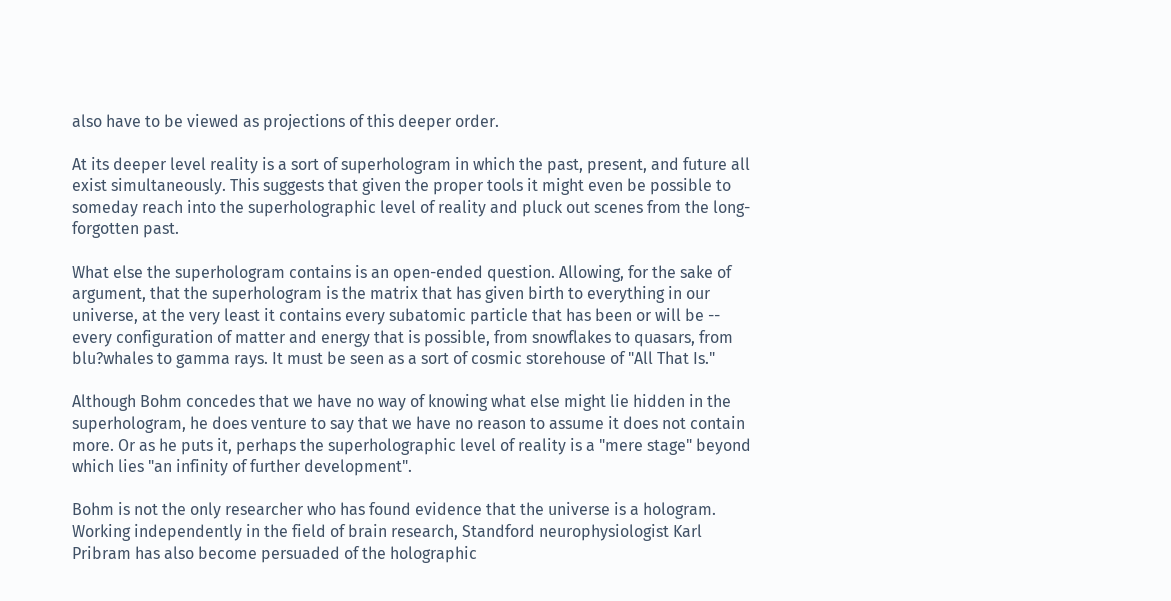also have to be viewed as projections of this deeper order.

At its deeper level reality is a sort of superhologram in which the past, present, and future all exist simultaneously. This suggests that given the proper tools it might even be possible to someday reach into the superholographic level of reality and pluck out scenes from the long-forgotten past.

What else the superhologram contains is an open-ended question. Allowing, for the sake of argument, that the superhologram is the matrix that has given birth to everything in our universe, at the very least it contains every subatomic particle that has been or will be -- every configuration of matter and energy that is possible, from snowflakes to quasars, from blu?whales to gamma rays. It must be seen as a sort of cosmic storehouse of "All That Is."

Although Bohm concedes that we have no way of knowing what else might lie hidden in the superhologram, he does venture to say that we have no reason to assume it does not contain more. Or as he puts it, perhaps the superholographic level of reality is a "mere stage" beyond which lies "an infinity of further development".

Bohm is not the only researcher who has found evidence that the universe is a hologram. Working independently in the field of brain research, Standford neurophysiologist Karl Pribram has also become persuaded of the holographic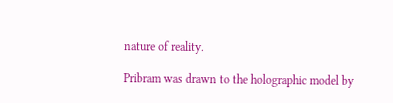nature of reality.

Pribram was drawn to the holographic model by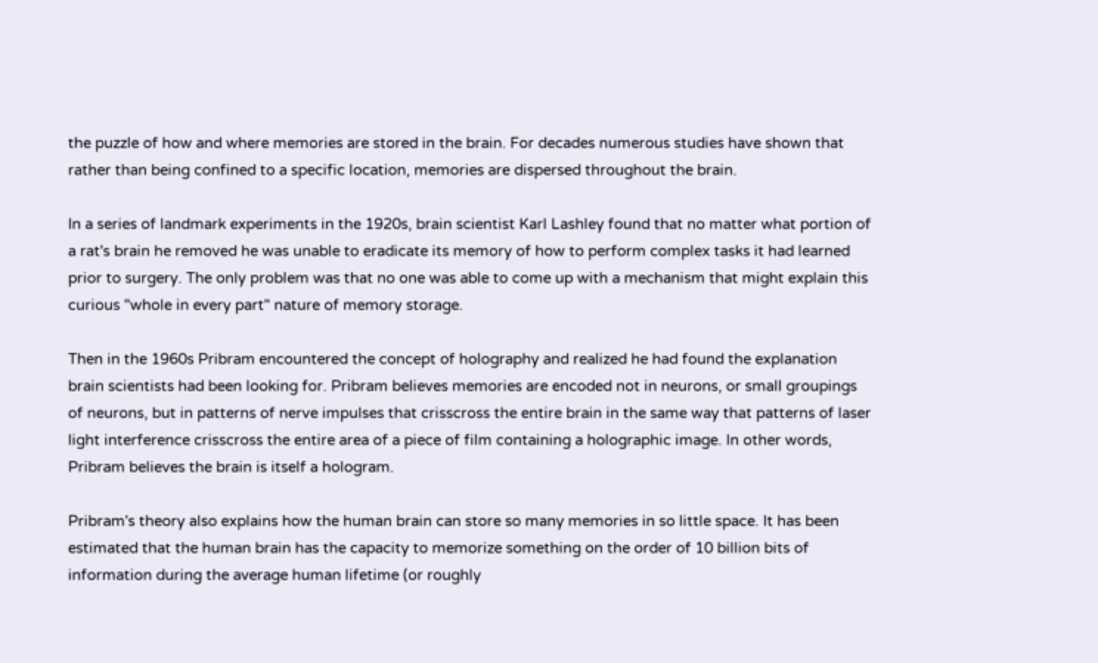the puzzle of how and where memories are stored in the brain. For decades numerous studies have shown that rather than being confined to a specific location, memories are dispersed throughout the brain.

In a series of landmark experiments in the 1920s, brain scientist Karl Lashley found that no matter what portion of a rat's brain he removed he was unable to eradicate its memory of how to perform complex tasks it had learned prior to surgery. The only problem was that no one was able to come up with a mechanism that might explain this curious "whole in every part" nature of memory storage.

Then in the 1960s Pribram encountered the concept of holography and realized he had found the explanation brain scientists had been looking for. Pribram believes memories are encoded not in neurons, or small groupings of neurons, but in patterns of nerve impulses that crisscross the entire brain in the same way that patterns of laser light interference crisscross the entire area of a piece of film containing a holographic image. In other words, Pribram believes the brain is itself a hologram.

Pribram's theory also explains how the human brain can store so many memories in so little space. It has been estimated that the human brain has the capacity to memorize something on the order of 10 billion bits of information during the average human lifetime (or roughly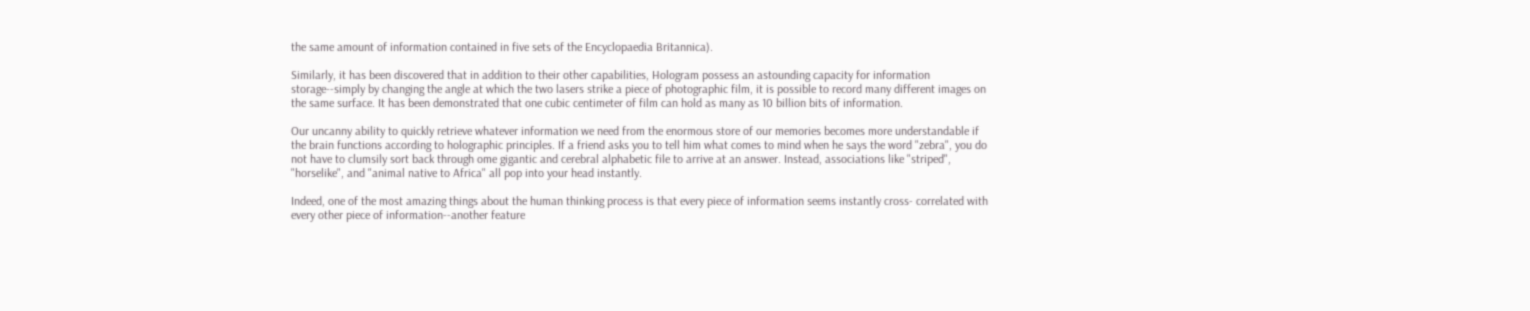the same amount of information contained in five sets of the Encyclopaedia Britannica).

Similarly, it has been discovered that in addition to their other capabilities, Hologram possess an astounding capacity for information storage--simply by changing the angle at which the two lasers strike a piece of photographic film, it is possible to record many different images on the same surface. It has been demonstrated that one cubic centimeter of film can hold as many as 10 billion bits of information.

Our uncanny ability to quickly retrieve whatever information we need from the enormous store of our memories becomes more understandable if the brain functions according to holographic principles. If a friend asks you to tell him what comes to mind when he says the word "zebra", you do not have to clumsily sort back through ome gigantic and cerebral alphabetic file to arrive at an answer. Instead, associations like "striped", "horselike", and "animal native to Africa" all pop into your head instantly.

Indeed, one of the most amazing things about the human thinking process is that every piece of information seems instantly cross- correlated with every other piece of information--another feature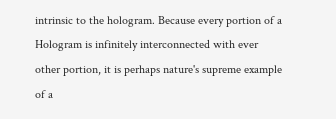intrinsic to the hologram. Because every portion of a Hologram is infinitely interconnected with ever other portion, it is perhaps nature's supreme example of a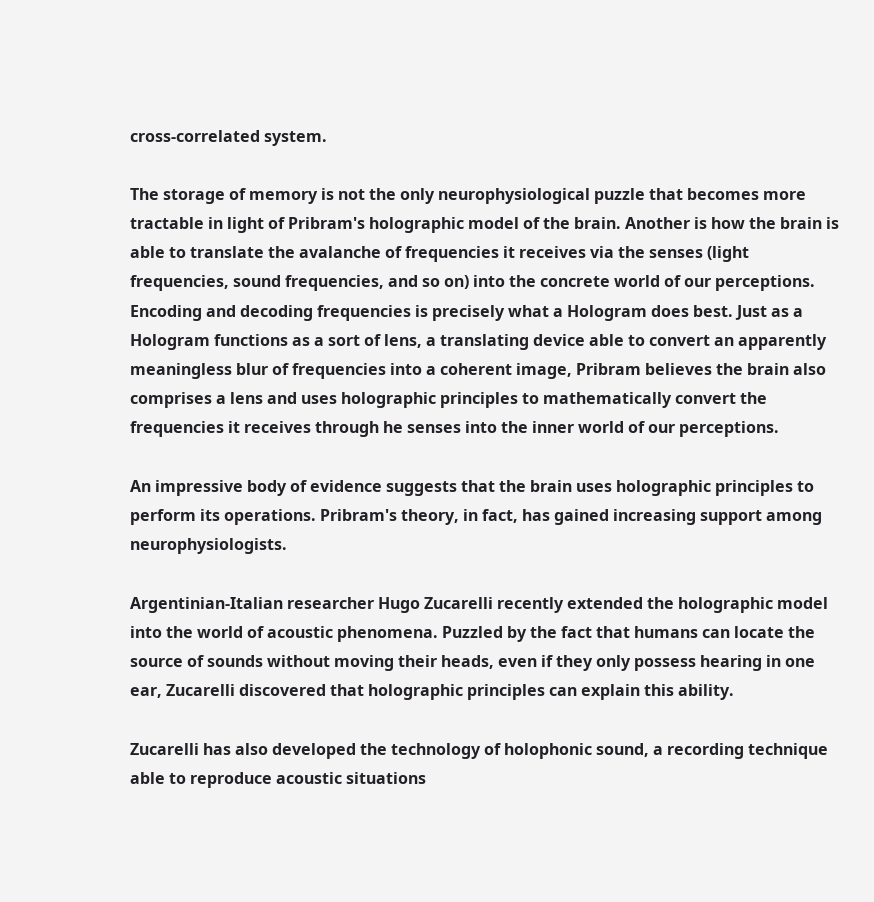cross-correlated system.

The storage of memory is not the only neurophysiological puzzle that becomes more tractable in light of Pribram's holographic model of the brain. Another is how the brain is able to translate the avalanche of frequencies it receives via the senses (light frequencies, sound frequencies, and so on) into the concrete world of our perceptions. Encoding and decoding frequencies is precisely what a Hologram does best. Just as a Hologram functions as a sort of lens, a translating device able to convert an apparently meaningless blur of frequencies into a coherent image, Pribram believes the brain also comprises a lens and uses holographic principles to mathematically convert the frequencies it receives through he senses into the inner world of our perceptions.

An impressive body of evidence suggests that the brain uses holographic principles to perform its operations. Pribram's theory, in fact, has gained increasing support among neurophysiologists.

Argentinian-Italian researcher Hugo Zucarelli recently extended the holographic model into the world of acoustic phenomena. Puzzled by the fact that humans can locate the source of sounds without moving their heads, even if they only possess hearing in one ear, Zucarelli discovered that holographic principles can explain this ability.

Zucarelli has also developed the technology of holophonic sound, a recording technique able to reproduce acoustic situations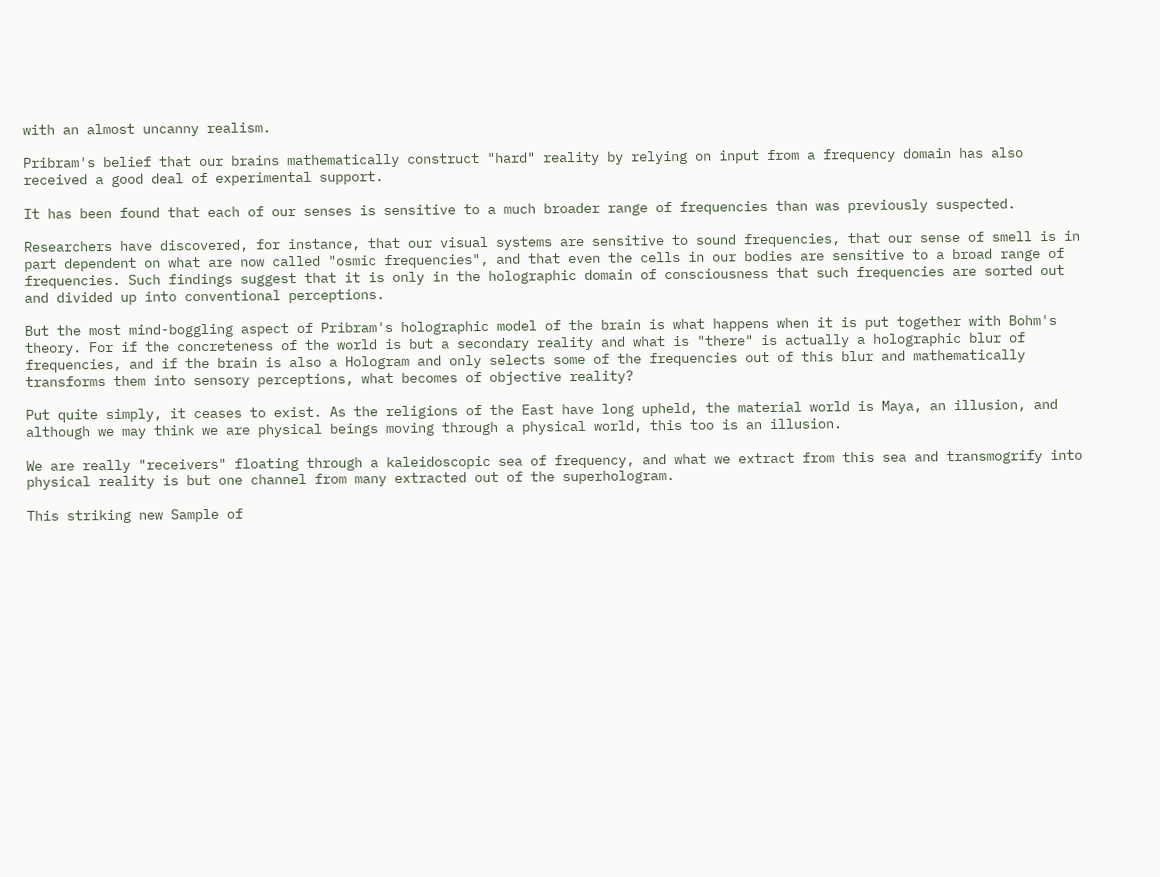with an almost uncanny realism.

Pribram's belief that our brains mathematically construct "hard" reality by relying on input from a frequency domain has also received a good deal of experimental support.

It has been found that each of our senses is sensitive to a much broader range of frequencies than was previously suspected.

Researchers have discovered, for instance, that our visual systems are sensitive to sound frequencies, that our sense of smell is in part dependent on what are now called "osmic frequencies", and that even the cells in our bodies are sensitive to a broad range of frequencies. Such findings suggest that it is only in the holographic domain of consciousness that such frequencies are sorted out and divided up into conventional perceptions.

But the most mind-boggling aspect of Pribram's holographic model of the brain is what happens when it is put together with Bohm's theory. For if the concreteness of the world is but a secondary reality and what is "there" is actually a holographic blur of frequencies, and if the brain is also a Hologram and only selects some of the frequencies out of this blur and mathematically transforms them into sensory perceptions, what becomes of objective reality?

Put quite simply, it ceases to exist. As the religions of the East have long upheld, the material world is Maya, an illusion, and although we may think we are physical beings moving through a physical world, this too is an illusion.

We are really "receivers" floating through a kaleidoscopic sea of frequency, and what we extract from this sea and transmogrify into physical reality is but one channel from many extracted out of the superhologram.

This striking new Sample of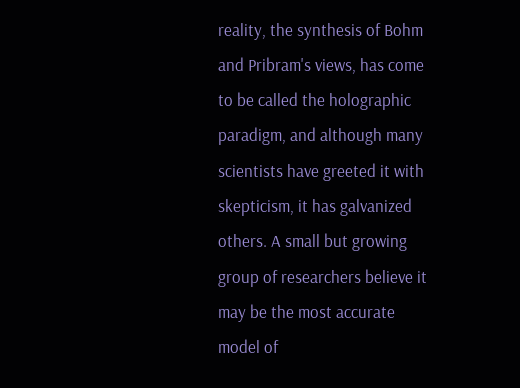reality, the synthesis of Bohm and Pribram's views, has come to be called the holographic paradigm, and although many scientists have greeted it with skepticism, it has galvanized others. A small but growing group of researchers believe it may be the most accurate model of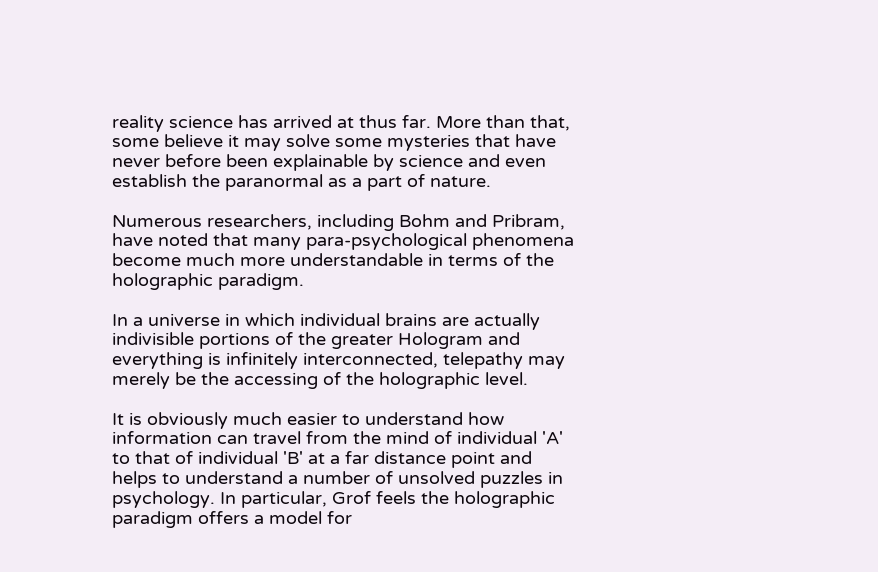reality science has arrived at thus far. More than that, some believe it may solve some mysteries that have never before been explainable by science and even establish the paranormal as a part of nature.

Numerous researchers, including Bohm and Pribram, have noted that many para-psychological phenomena become much more understandable in terms of the holographic paradigm.

In a universe in which individual brains are actually indivisible portions of the greater Hologram and everything is infinitely interconnected, telepathy may merely be the accessing of the holographic level.

It is obviously much easier to understand how information can travel from the mind of individual 'A' to that of individual 'B' at a far distance point and helps to understand a number of unsolved puzzles in psychology. In particular, Grof feels the holographic paradigm offers a model for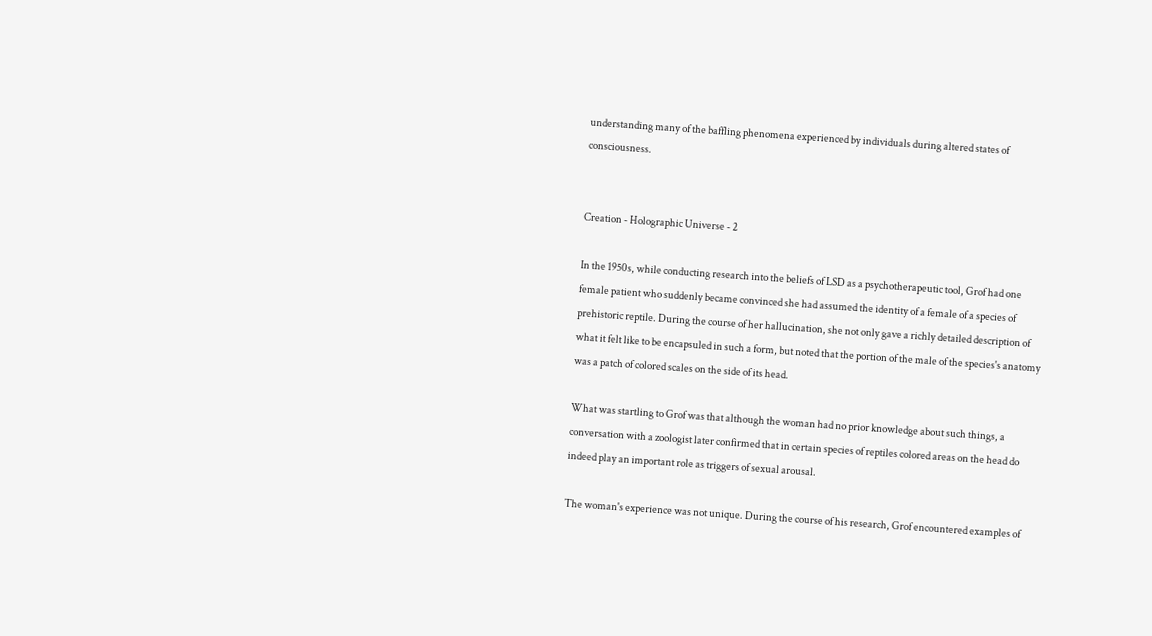understanding many of the baffling phenomena experienced by individuals during altered states of consciousness.


Creation - Holographic Universe - 2

In the 1950s, while conducting research into the beliefs of LSD as a psychotherapeutic tool, Grof had one female patient who suddenly became convinced she had assumed the identity of a female of a species of prehistoric reptile. During the course of her hallucination, she not only gave a richly detailed description of what it felt like to be encapsuled in such a form, but noted that the portion of the male of the species's anatomy was a patch of colored scales on the side of its head.

What was startling to Grof was that although the woman had no prior knowledge about such things, a conversation with a zoologist later confirmed that in certain species of reptiles colored areas on the head do indeed play an important role as triggers of sexual arousal.

The woman's experience was not unique. During the course of his research, Grof encountered examples of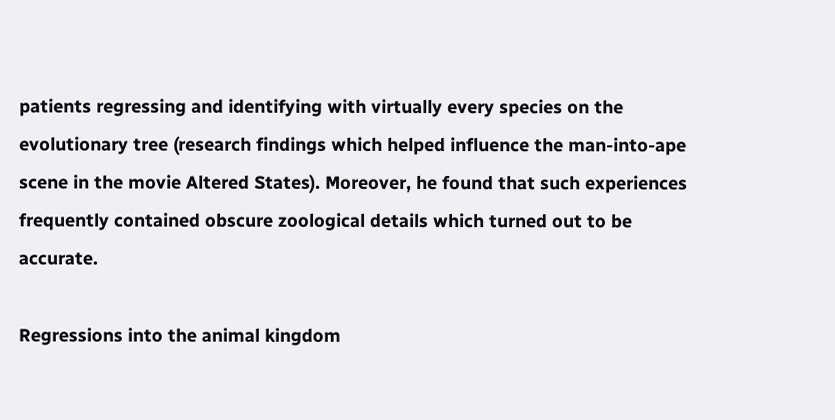patients regressing and identifying with virtually every species on the evolutionary tree (research findings which helped influence the man-into-ape scene in the movie Altered States). Moreover, he found that such experiences frequently contained obscure zoological details which turned out to be accurate.

Regressions into the animal kingdom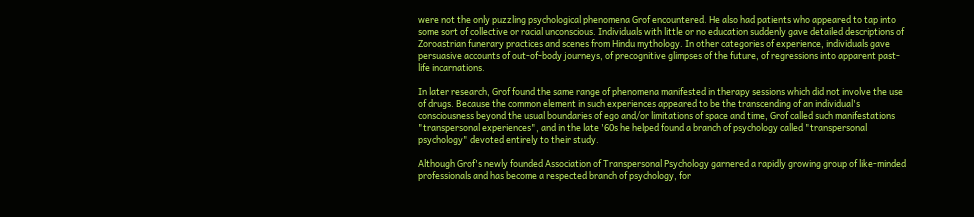were not the only puzzling psychological phenomena Grof encountered. He also had patients who appeared to tap into some sort of collective or racial unconscious. Individuals with little or no education suddenly gave detailed descriptions of Zoroastrian funerary practices and scenes from Hindu mythology. In other categories of experience, individuals gave persuasive accounts of out-of-body journeys, of precognitive glimpses of the future, of regressions into apparent past-life incarnations.

In later research, Grof found the same range of phenomena manifested in therapy sessions which did not involve the use of drugs. Because the common element in such experiences appeared to be the transcending of an individual's consciousness beyond the usual boundaries of ego and/or limitations of space and time, Grof called such manifestations "transpersonal experiences", and in the late '60s he helped found a branch of psychology called "transpersonal psychology" devoted entirely to their study.

Although Grof's newly founded Association of Transpersonal Psychology garnered a rapidly growing group of like-minded professionals and has become a respected branch of psychology, for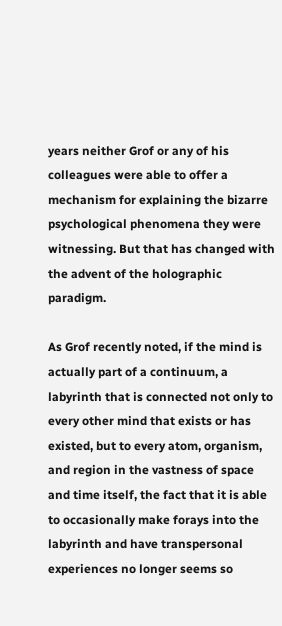years neither Grof or any of his colleagues were able to offer a mechanism for explaining the bizarre psychological phenomena they were witnessing. But that has changed with the advent of the holographic paradigm.

As Grof recently noted, if the mind is actually part of a continuum, a labyrinth that is connected not only to every other mind that exists or has existed, but to every atom, organism, and region in the vastness of space and time itself, the fact that it is able to occasionally make forays into the labyrinth and have transpersonal experiences no longer seems so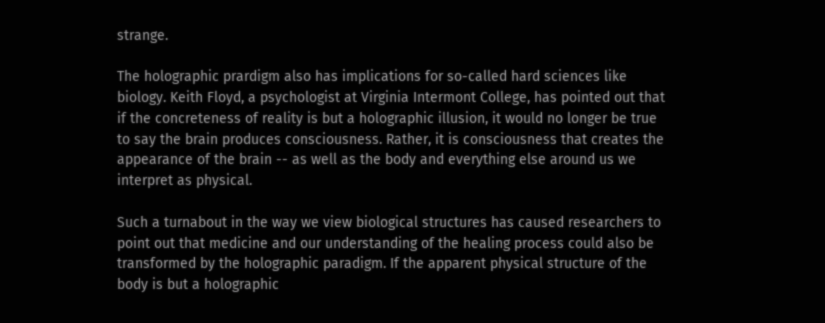strange.

The holographic prardigm also has implications for so-called hard sciences like biology. Keith Floyd, a psychologist at Virginia Intermont College, has pointed out that if the concreteness of reality is but a holographic illusion, it would no longer be true to say the brain produces consciousness. Rather, it is consciousness that creates the appearance of the brain -- as well as the body and everything else around us we interpret as physical.

Such a turnabout in the way we view biological structures has caused researchers to point out that medicine and our understanding of the healing process could also be transformed by the holographic paradigm. If the apparent physical structure of the body is but a holographic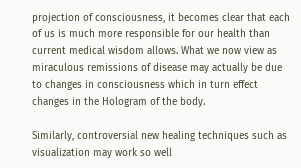projection of consciousness, it becomes clear that each of us is much more responsible for our health than current medical wisdom allows. What we now view as miraculous remissions of disease may actually be due to changes in consciousness which in turn effect changes in the Hologram of the body.

Similarly, controversial new healing techniques such as visualization may work so well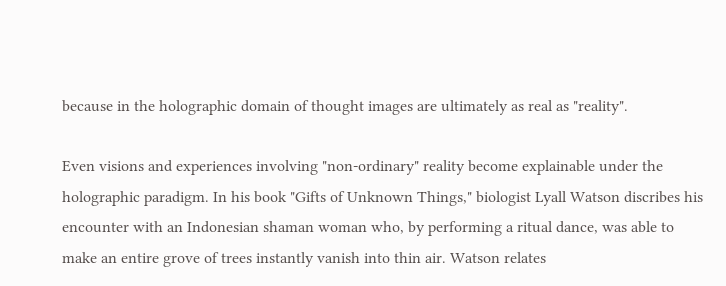because in the holographic domain of thought images are ultimately as real as "reality".

Even visions and experiences involving "non-ordinary" reality become explainable under the holographic paradigm. In his book "Gifts of Unknown Things," biologist Lyall Watson discribes his encounter with an Indonesian shaman woman who, by performing a ritual dance, was able to make an entire grove of trees instantly vanish into thin air. Watson relates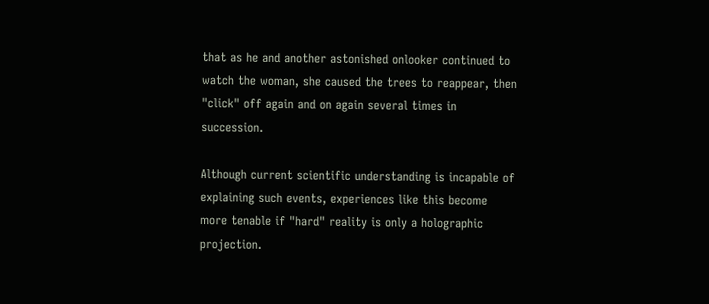that as he and another astonished onlooker continued to watch the woman, she caused the trees to reappear, then "click" off again and on again several times in succession.

Although current scientific understanding is incapable of explaining such events, experiences like this become more tenable if "hard" reality is only a holographic projection.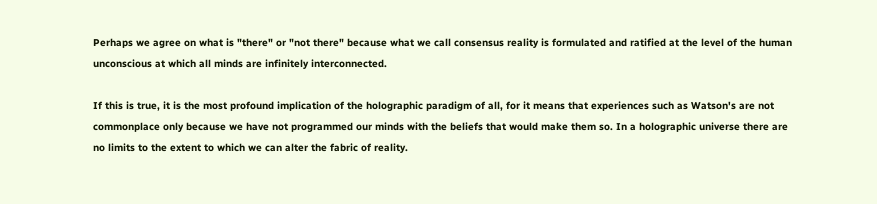Perhaps we agree on what is "there" or "not there" because what we call consensus reality is formulated and ratified at the level of the human unconscious at which all minds are infinitely interconnected.

If this is true, it is the most profound implication of the holographic paradigm of all, for it means that experiences such as Watson's are not commonplace only because we have not programmed our minds with the beliefs that would make them so. In a holographic universe there are no limits to the extent to which we can alter the fabric of reality.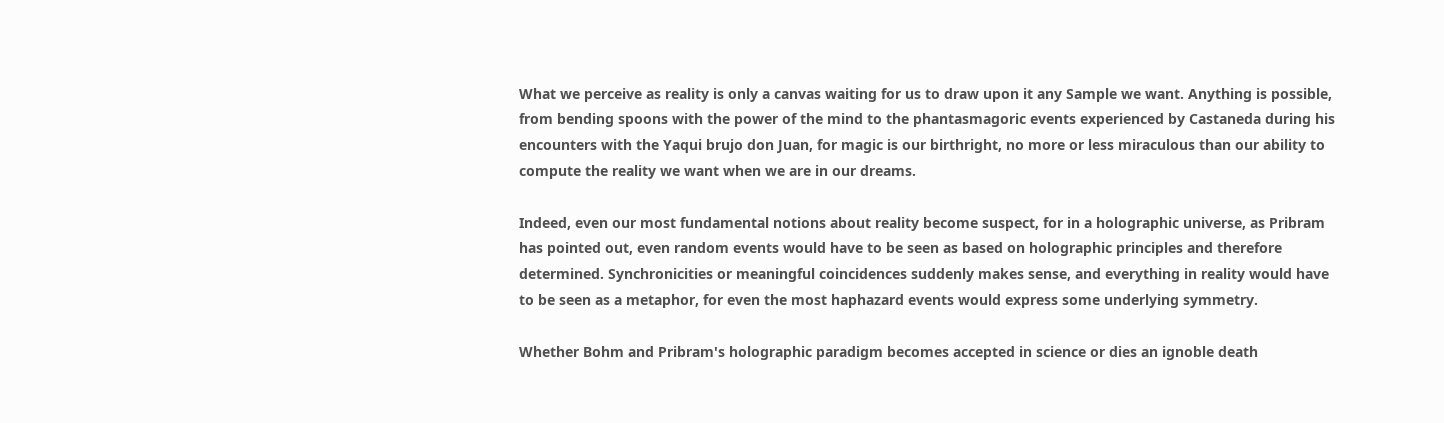What we perceive as reality is only a canvas waiting for us to draw upon it any Sample we want. Anything is possible, from bending spoons with the power of the mind to the phantasmagoric events experienced by Castaneda during his encounters with the Yaqui brujo don Juan, for magic is our birthright, no more or less miraculous than our ability to compute the reality we want when we are in our dreams.

Indeed, even our most fundamental notions about reality become suspect, for in a holographic universe, as Pribram has pointed out, even random events would have to be seen as based on holographic principles and therefore determined. Synchronicities or meaningful coincidences suddenly makes sense, and everything in reality would have to be seen as a metaphor, for even the most haphazard events would express some underlying symmetry.

Whether Bohm and Pribram's holographic paradigm becomes accepted in science or dies an ignoble death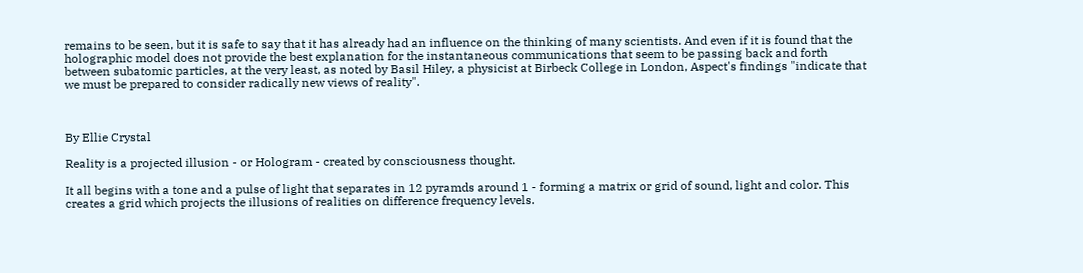remains to be seen, but it is safe to say that it has already had an influence on the thinking of many scientists. And even if it is found that the holographic model does not provide the best explanation for the instantaneous communications that seem to be passing back and forth between subatomic particles, at the very least, as noted by Basil Hiley, a physicist at Birbeck College in London, Aspect's findings "indicate that we must be prepared to consider radically new views of reality".



By Ellie Crystal

Reality is a projected illusion - or Hologram - created by consciousness thought.

It all begins with a tone and a pulse of light that separates in 12 pyramds around 1 - forming a matrix or grid of sound, light and color. This creates a grid which projects the illusions of realities on difference frequency levels.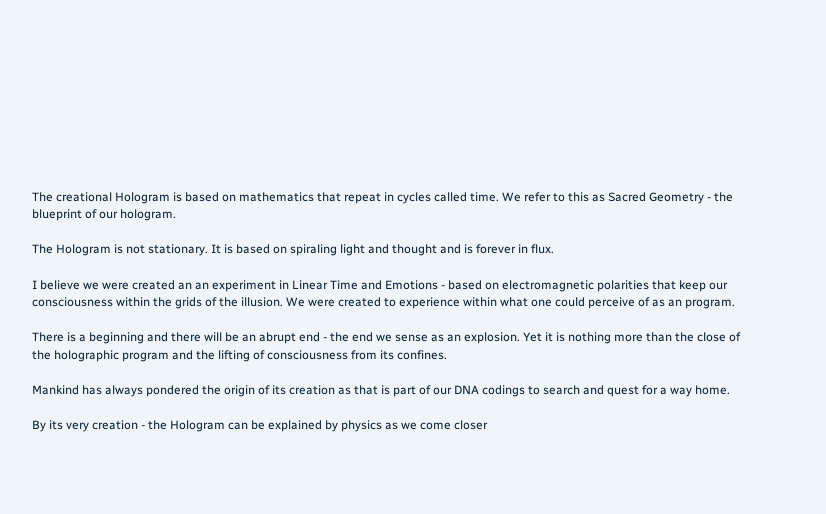The creational Hologram is based on mathematics that repeat in cycles called time. We refer to this as Sacred Geometry - the blueprint of our hologram.

The Hologram is not stationary. It is based on spiraling light and thought and is forever in flux.

I believe we were created an an experiment in Linear Time and Emotions - based on electromagnetic polarities that keep our consciousness within the grids of the illusion. We were created to experience within what one could perceive of as an program.

There is a beginning and there will be an abrupt end - the end we sense as an explosion. Yet it is nothing more than the close of the holographic program and the lifting of consciousness from its confines.

Mankind has always pondered the origin of its creation as that is part of our DNA codings to search and quest for a way home.

By its very creation - the Hologram can be explained by physics as we come closer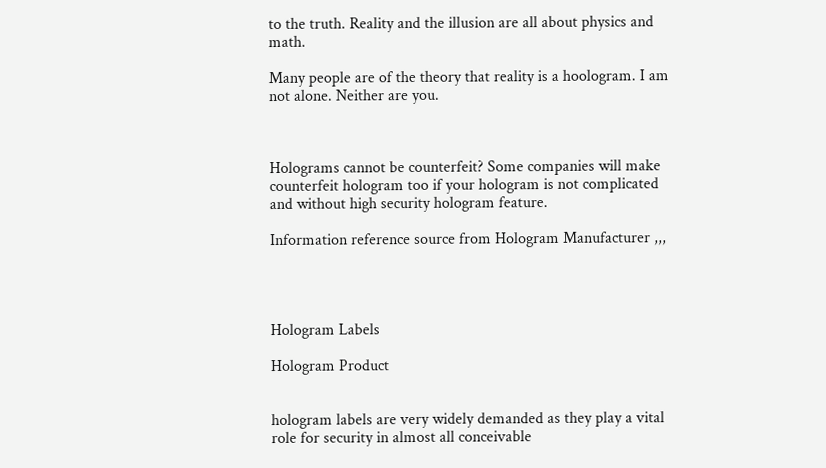to the truth. Reality and the illusion are all about physics and math.

Many people are of the theory that reality is a hoologram. I am not alone. Neither are you.



Holograms cannot be counterfeit? Some companies will make counterfeit hologram too if your hologram is not complicated and without high security hologram feature.

Information reference source from Hologram Manufacturer ,,,




Hologram Labels

Hologram Product


hologram labels are very widely demanded as they play a vital role for security in almost all conceivable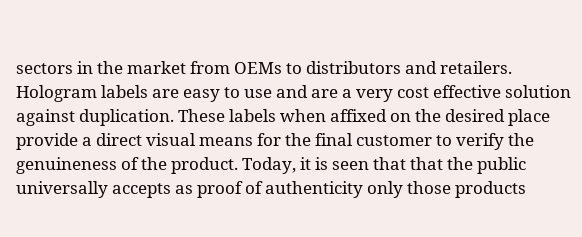sectors in the market from OEMs to distributors and retailers. Hologram labels are easy to use and are a very cost effective solution against duplication. These labels when affixed on the desired place provide a direct visual means for the final customer to verify the genuineness of the product. Today, it is seen that that the public universally accepts as proof of authenticity only those products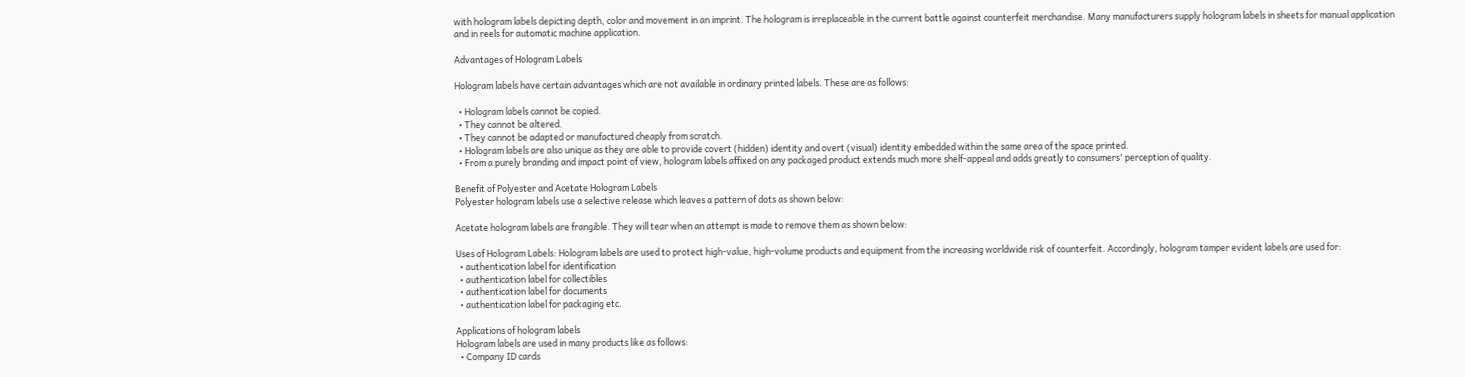with hologram labels depicting depth, color and movement in an imprint. The hologram is irreplaceable in the current battle against counterfeit merchandise. Many manufacturers supply hologram labels in sheets for manual application and in reels for automatic machine application.

Advantages of Hologram Labels

Hologram labels have certain advantages which are not available in ordinary printed labels. These are as follows:

  • Hologram labels cannot be copied.
  • They cannot be altered.
  • They cannot be adapted or manufactured cheaply from scratch.
  • Hologram labels are also unique as they are able to provide covert (hidden) identity and overt (visual) identity embedded within the same area of the space printed.
  • From a purely branding and impact point of view, hologram labels affixed on any packaged product extends much more shelf-appeal and adds greatly to consumers' perception of quality.

Benefit of Polyester and Acetate Hologram Labels
Polyester hologram labels use a selective release which leaves a pattern of dots as shown below:

Acetate hologram labels are frangible. They will tear when an attempt is made to remove them as shown below:

Uses of Hologram Labels: Hologram labels are used to protect high-value, high-volume products and equipment from the increasing worldwide risk of counterfeit. Accordingly, hologram tamper evident labels are used for:
  • authentication label for identification
  • authentication label for collectibles
  • authentication label for documents
  • authentication label for packaging etc.

Applications of hologram labels
Hologram labels are used in many products like as follows:
  • Company ID cards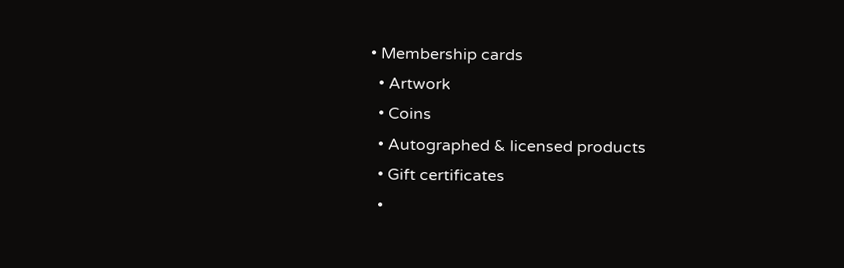• Membership cards
  • Artwork
  • Coins
  • Autographed & licensed products
  • Gift certificates
  •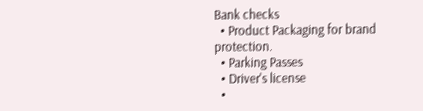Bank checks
  • Product Packaging for brand protection.
  • Parking Passes
  • Driver's license
  •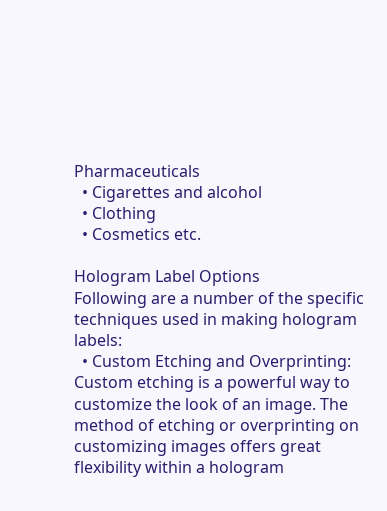Pharmaceuticals
  • Cigarettes and alcohol
  • Clothing
  • Cosmetics etc.

Hologram Label Options
Following are a number of the specific techniques used in making hologram labels:
  • Custom Etching and Overprinting: Custom etching is a powerful way to customize the look of an image. The method of etching or overprinting on customizing images offers great flexibility within a hologram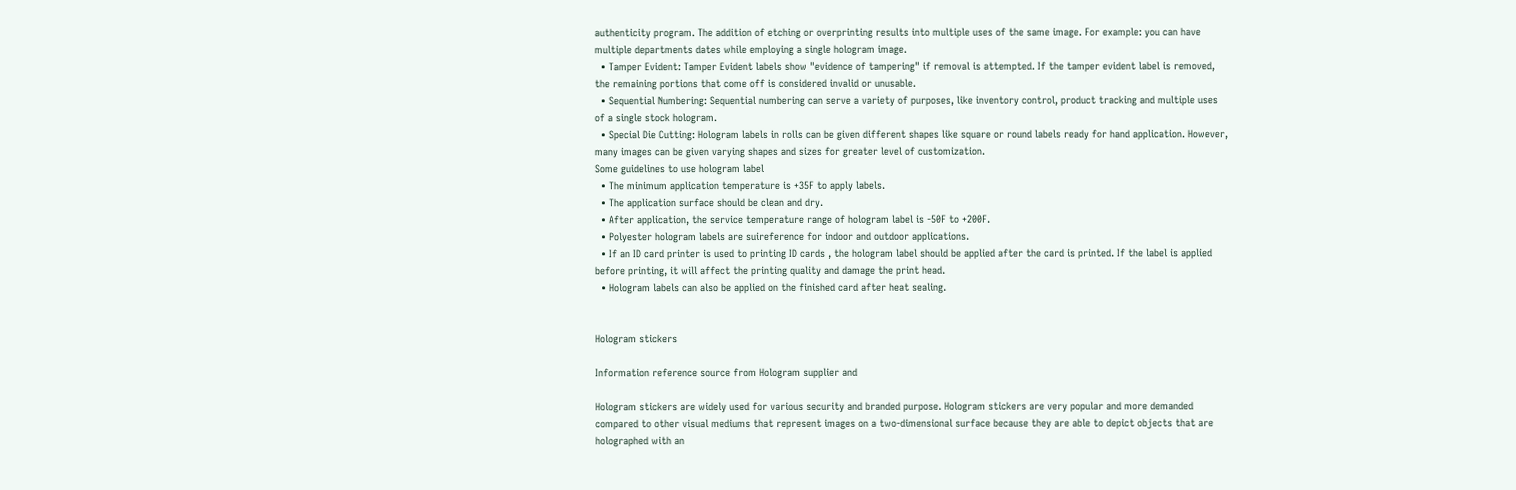authenticity program. The addition of etching or overprinting results into multiple uses of the same image. For example: you can have multiple departments dates while employing a single hologram image.
  • Tamper Evident: Tamper Evident labels show "evidence of tampering" if removal is attempted. If the tamper evident label is removed, the remaining portions that come off is considered invalid or unusable.
  • Sequential Numbering: Sequential numbering can serve a variety of purposes, like inventory control, product tracking and multiple uses of a single stock hologram.
  • Special Die Cutting: Hologram labels in rolls can be given different shapes like square or round labels ready for hand application. However, many images can be given varying shapes and sizes for greater level of customization.
Some guidelines to use hologram label
  • The minimum application temperature is +35F to apply labels.
  • The application surface should be clean and dry.
  • After application, the service temperature range of hologram label is -50F to +200F.
  • Polyester hologram labels are suireference for indoor and outdoor applications.
  • If an ID card printer is used to printing ID cards , the hologram label should be applied after the card is printed. If the label is applied before printing, it will affect the printing quality and damage the print head.
  • Hologram labels can also be applied on the finished card after heat sealing.


Hologram stickers

Information reference source from Hologram supplier and

Hologram stickers are widely used for various security and branded purpose. Hologram stickers are very popular and more demanded compared to other visual mediums that represent images on a two-dimensional surface because they are able to depict objects that are holographed with an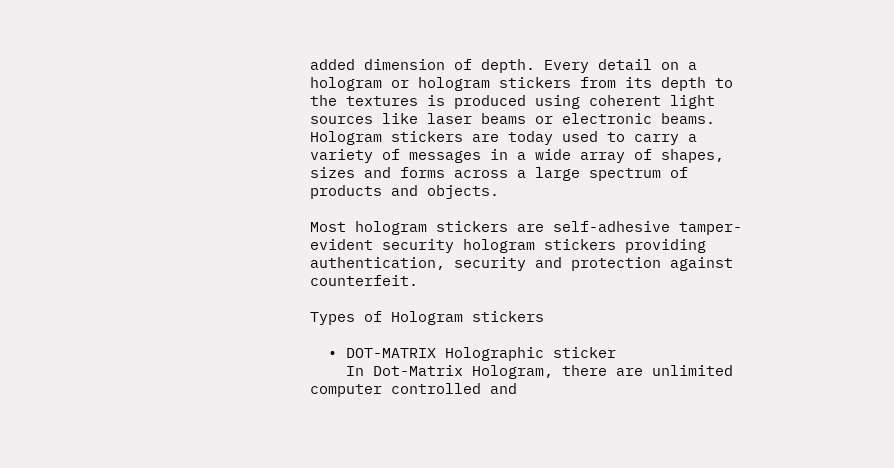added dimension of depth. Every detail on a hologram or hologram stickers from its depth to the textures is produced using coherent light sources like laser beams or electronic beams. Hologram stickers are today used to carry a variety of messages in a wide array of shapes, sizes and forms across a large spectrum of products and objects.

Most hologram stickers are self-adhesive tamper-evident security hologram stickers providing authentication, security and protection against counterfeit.

Types of Hologram stickers

  • DOT-MATRIX Holographic sticker
    In Dot-Matrix Hologram, there are unlimited computer controlled and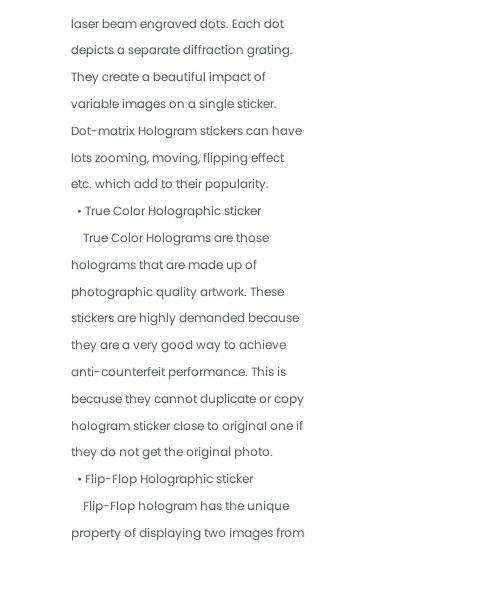laser beam engraved dots. Each dot depicts a separate diffraction grating. They create a beautiful impact of variable images on a single sticker. Dot-matrix Hologram stickers can have lots zooming, moving, flipping effect etc. which add to their popularity.
  • True Color Holographic sticker
    True Color Holograms are those holograms that are made up of photographic quality artwork. These stickers are highly demanded because they are a very good way to achieve anti-counterfeit performance. This is because they cannot duplicate or copy hologram sticker close to original one if they do not get the original photo.
  • Flip-Flop Holographic sticker
    Flip-Flop hologram has the unique property of displaying two images from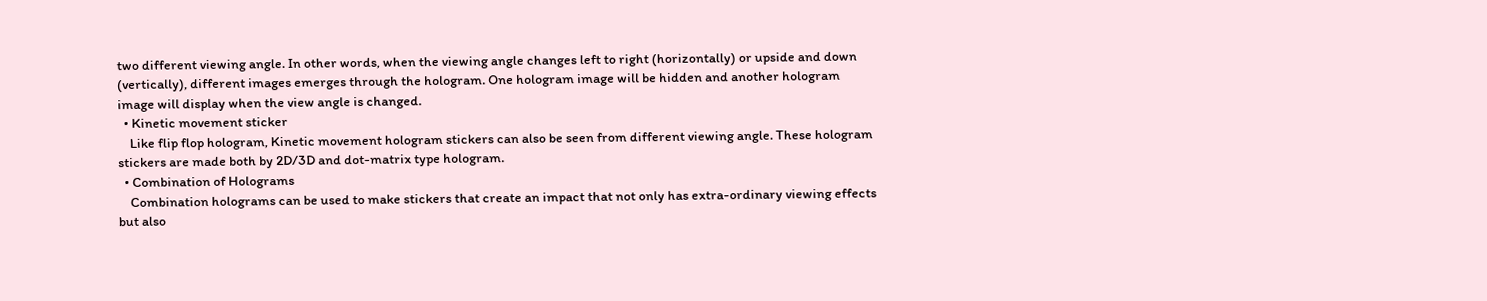two different viewing angle. In other words, when the viewing angle changes left to right (horizontally) or upside and down (vertically), different images emerges through the hologram. One hologram image will be hidden and another hologram image will display when the view angle is changed.
  • Kinetic movement sticker
    Like flip flop hologram, Kinetic movement hologram stickers can also be seen from different viewing angle. These hologram stickers are made both by 2D/3D and dot-matrix type hologram.
  • Combination of Holograms
    Combination holograms can be used to make stickers that create an impact that not only has extra-ordinary viewing effects but also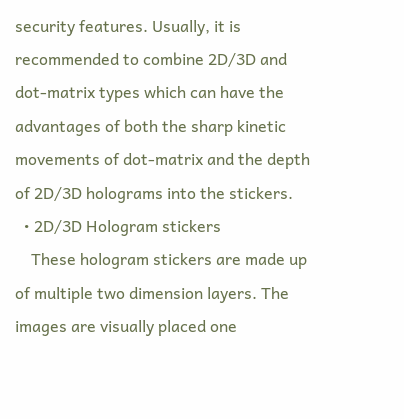security features. Usually, it is recommended to combine 2D/3D and dot-matrix types which can have the advantages of both the sharp kinetic movements of dot-matrix and the depth of 2D/3D holograms into the stickers.
  • 2D/3D Hologram stickers
    These hologram stickers are made up of multiple two dimension layers. The images are visually placed one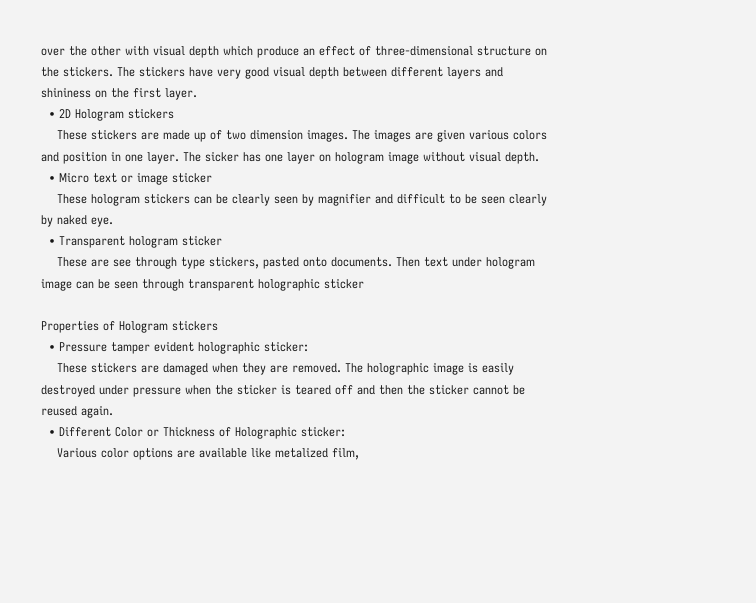over the other with visual depth which produce an effect of three-dimensional structure on the stickers. The stickers have very good visual depth between different layers and shininess on the first layer.
  • 2D Hologram stickers
    These stickers are made up of two dimension images. The images are given various colors and position in one layer. The sicker has one layer on hologram image without visual depth.
  • Micro text or image sticker
    These hologram stickers can be clearly seen by magnifier and difficult to be seen clearly by naked eye.
  • Transparent hologram sticker
    These are see through type stickers, pasted onto documents. Then text under hologram image can be seen through transparent holographic sticker

Properties of Hologram stickers
  • Pressure tamper evident holographic sticker:
    These stickers are damaged when they are removed. The holographic image is easily destroyed under pressure when the sticker is teared off and then the sticker cannot be reused again.
  • Different Color or Thickness of Holographic sticker:
    Various color options are available like metalized film,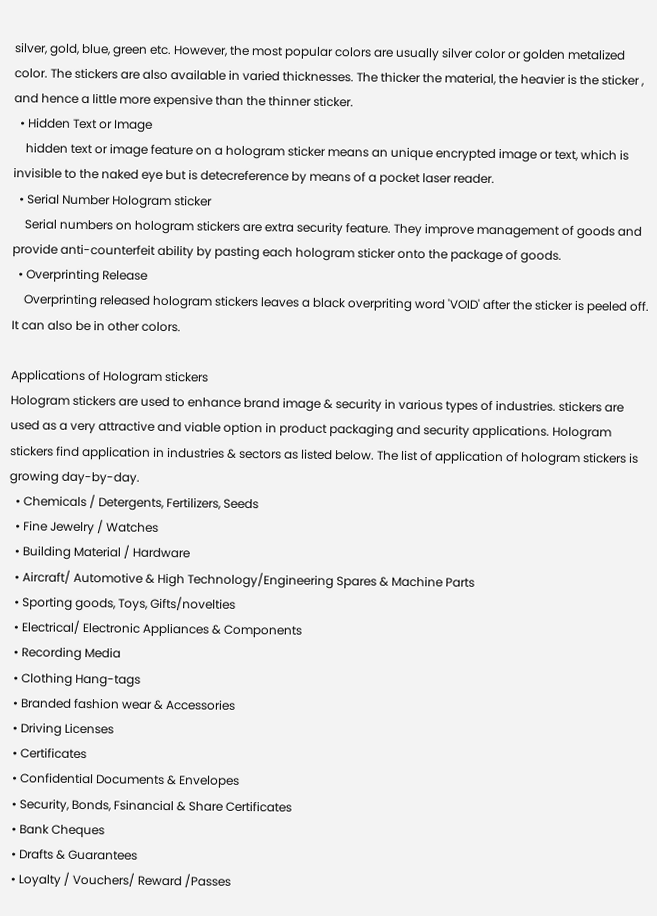silver, gold, blue, green etc. However, the most popular colors are usually silver color or golden metalized color. The stickers are also available in varied thicknesses. The thicker the material, the heavier is the sticker , and hence a little more expensive than the thinner sticker.
  • Hidden Text or Image
    hidden text or image feature on a hologram sticker means an unique encrypted image or text, which is invisible to the naked eye but is detecreference by means of a pocket laser reader.
  • Serial Number Hologram sticker
    Serial numbers on hologram stickers are extra security feature. They improve management of goods and provide anti-counterfeit ability by pasting each hologram sticker onto the package of goods.
  • Overprinting Release
    Overprinting released hologram stickers leaves a black overpriting word 'VOID' after the sticker is peeled off. It can also be in other colors.

Applications of Hologram stickers
Hologram stickers are used to enhance brand image & security in various types of industries. stickers are used as a very attractive and viable option in product packaging and security applications. Hologram stickers find application in industries & sectors as listed below. The list of application of hologram stickers is growing day-by-day.
  • Chemicals / Detergents, Fertilizers, Seeds
  • Fine Jewelry / Watches
  • Building Material / Hardware
  • Aircraft/ Automotive & High Technology/Engineering Spares & Machine Parts
  • Sporting goods, Toys, Gifts/novelties
  • Electrical/ Electronic Appliances & Components
  • Recording Media
  • Clothing Hang-tags
  • Branded fashion wear & Accessories
  • Driving Licenses
  • Certificates
  • Confidential Documents & Envelopes
  • Security, Bonds, Fsinancial & Share Certificates
  • Bank Cheques
  • Drafts & Guarantees
  • Loyalty / Vouchers/ Reward /Passes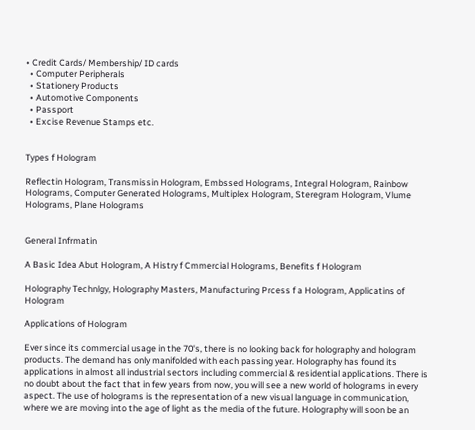• Credit Cards/ Membership/ ID cards
  • Computer Peripherals
  • Stationery Products
  • Automotive Components
  • Passport
  • Excise Revenue Stamps etc.


Types f Hologram

Reflectin Hologram, Transmissin Hologram, Embssed Holograms, Integral Hologram, Rainbow Holograms, Computer Generated Holograms, Multiplex Hologram, Steregram Hologram, Vlume Holograms, Plane Holograms


General Infrmatin

A Basic Idea Abut Hologram, A Histry f Cmmercial Holograms, Benefits f Hologram

Holography Technlgy, Holography Masters, Manufacturing Prcess f a Hologram, Applicatins of Hologram

Applications of Hologram

Ever since its commercial usage in the 70's, there is no looking back for holography and hologram products. The demand has only manifolded with each passing year. Holography has found its applications in almost all industrial sectors including commercial & residential applications. There is no doubt about the fact that in few years from now, you will see a new world of holograms in every aspect. The use of holograms is the representation of a new visual language in communication, where we are moving into the age of light as the media of the future. Holography will soon be an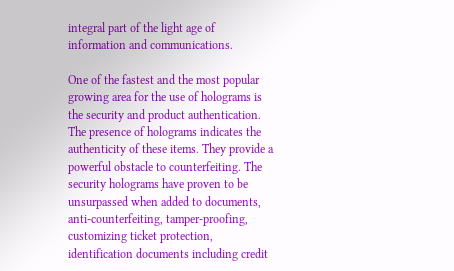integral part of the light age of information and communications.

One of the fastest and the most popular growing area for the use of holograms is the security and product authentication. The presence of holograms indicates the authenticity of these items. They provide a powerful obstacle to counterfeiting. The security holograms have proven to be unsurpassed when added to documents, anti-counterfeiting, tamper-proofing, customizing ticket protection, identification documents including credit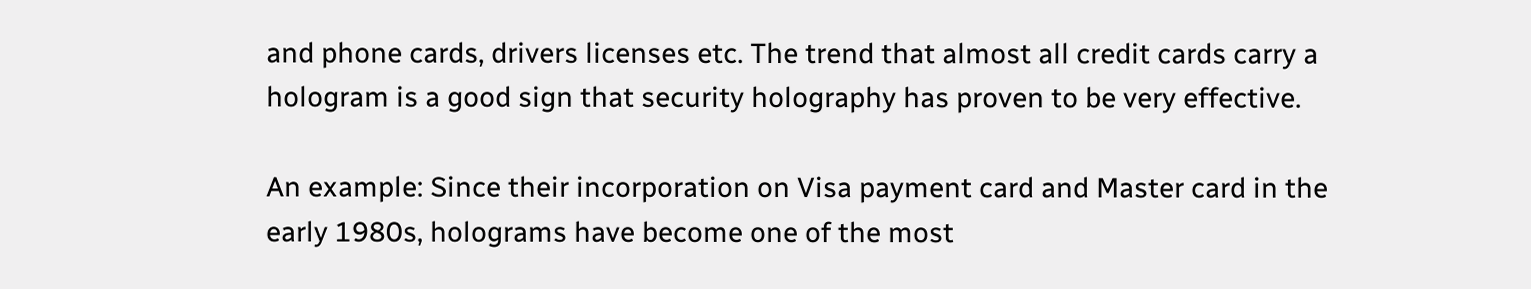and phone cards, drivers licenses etc. The trend that almost all credit cards carry a hologram is a good sign that security holography has proven to be very effective.

An example: Since their incorporation on Visa payment card and Master card in the early 1980s, holograms have become one of the most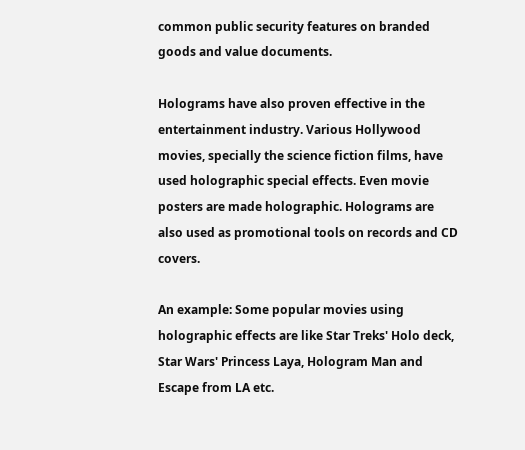common public security features on branded goods and value documents.

Holograms have also proven effective in the entertainment industry. Various Hollywood movies, specially the science fiction films, have used holographic special effects. Even movie posters are made holographic. Holograms are also used as promotional tools on records and CD covers.

An example: Some popular movies using holographic effects are like Star Treks' Holo deck, Star Wars' Princess Laya, Hologram Man and Escape from LA etc.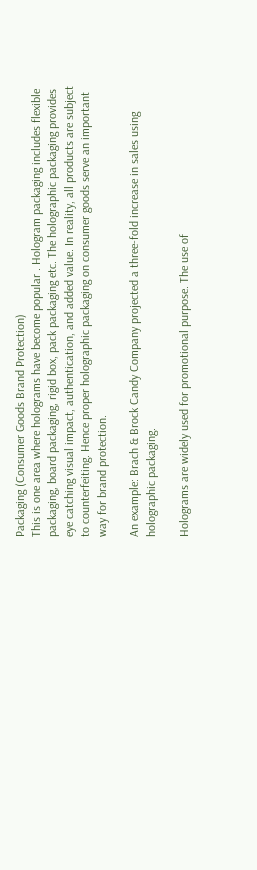Packaging (Consumer Goods Brand Protection)
This is one area where holograms have become popular . Hologram packaging includes flexible packaging, board packaging, rigid box, pack packaging etc. The holographic packaging provides eye catching visual impact, authentication, and added value. In reality, all products are subject to counterfeiting. Hence proper holographic packaging on consumer goods serve an important way for brand protection.

An example: Brach & Brock Candy Company projected a three-fold increase in sales using holographic packaging.

Holograms are widely used for promotional purpose. The use of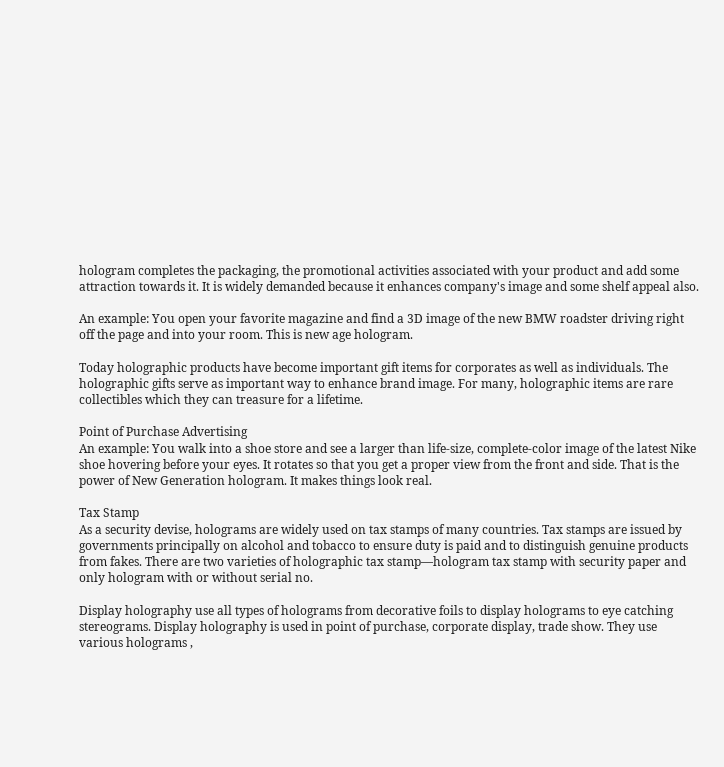hologram completes the packaging, the promotional activities associated with your product and add some attraction towards it. It is widely demanded because it enhances company's image and some shelf appeal also.

An example: You open your favorite magazine and find a 3D image of the new BMW roadster driving right off the page and into your room. This is new age hologram.

Today holographic products have become important gift items for corporates as well as individuals. The holographic gifts serve as important way to enhance brand image. For many, holographic items are rare collectibles which they can treasure for a lifetime.

Point of Purchase Advertising
An example: You walk into a shoe store and see a larger than life-size, complete-color image of the latest Nike shoe hovering before your eyes. It rotates so that you get a proper view from the front and side. That is the power of New Generation hologram. It makes things look real.

Tax Stamp
As a security devise, holograms are widely used on tax stamps of many countries. Tax stamps are issued by governments principally on alcohol and tobacco to ensure duty is paid and to distinguish genuine products from fakes. There are two varieties of holographic tax stamp—hologram tax stamp with security paper and only hologram with or without serial no.

Display holography use all types of holograms from decorative foils to display holograms to eye catching stereograms. Display holography is used in point of purchase, corporate display, trade show. They use various holograms ,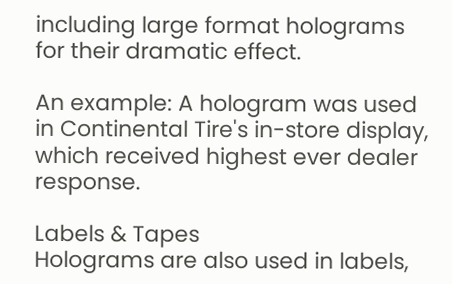including large format holograms for their dramatic effect.

An example: A hologram was used in Continental Tire's in-store display, which received highest ever dealer response.

Labels & Tapes
Holograms are also used in labels,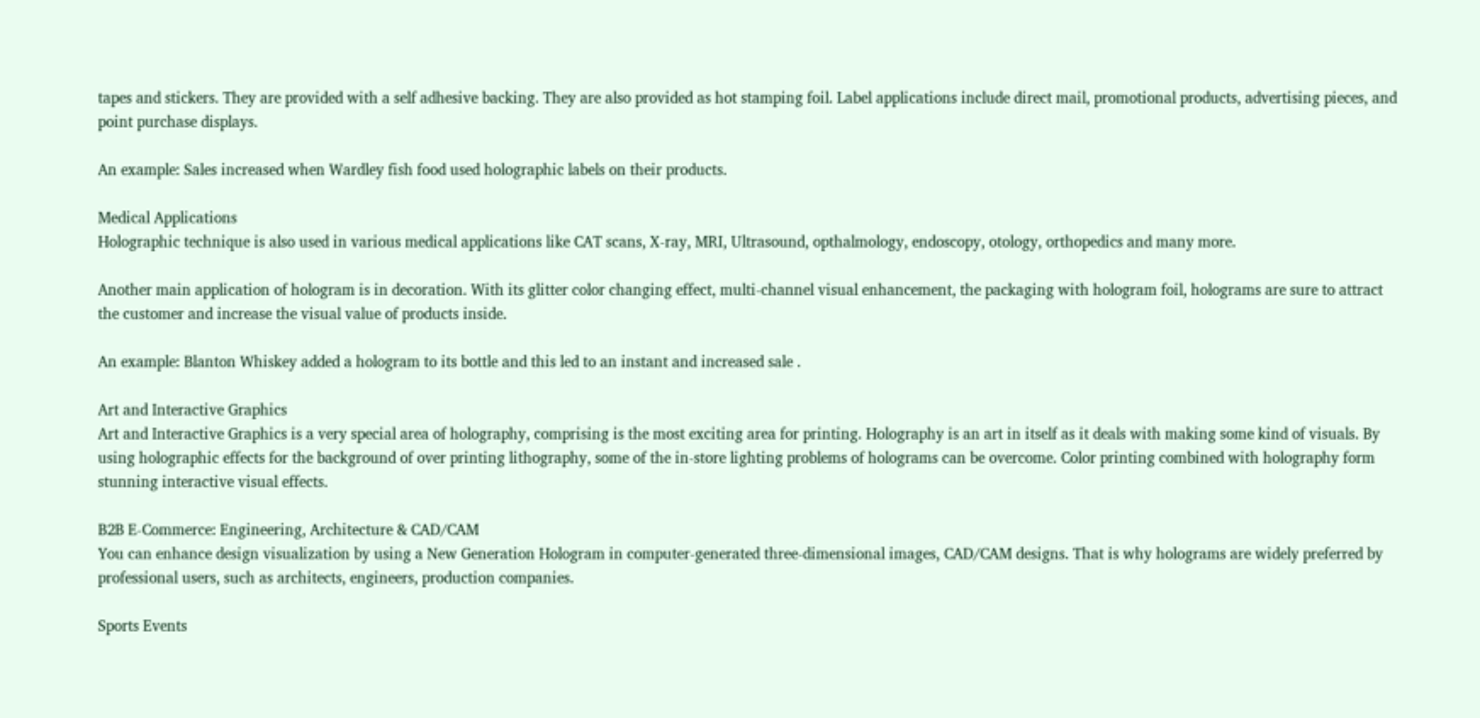tapes and stickers. They are provided with a self adhesive backing. They are also provided as hot stamping foil. Label applications include direct mail, promotional products, advertising pieces, and point purchase displays.

An example: Sales increased when Wardley fish food used holographic labels on their products.

Medical Applications
Holographic technique is also used in various medical applications like CAT scans, X-ray, MRI, Ultrasound, opthalmology, endoscopy, otology, orthopedics and many more.

Another main application of hologram is in decoration. With its glitter color changing effect, multi-channel visual enhancement, the packaging with hologram foil, holograms are sure to attract the customer and increase the visual value of products inside.

An example: Blanton Whiskey added a hologram to its bottle and this led to an instant and increased sale .

Art and Interactive Graphics
Art and Interactive Graphics is a very special area of holography, comprising is the most exciting area for printing. Holography is an art in itself as it deals with making some kind of visuals. By using holographic effects for the background of over printing lithography, some of the in-store lighting problems of holograms can be overcome. Color printing combined with holography form stunning interactive visual effects.

B2B E-Commerce: Engineering, Architecture & CAD/CAM
You can enhance design visualization by using a New Generation Hologram in computer-generated three-dimensional images, CAD/CAM designs. That is why holograms are widely preferred by professional users, such as architects, engineers, production companies.

Sports Events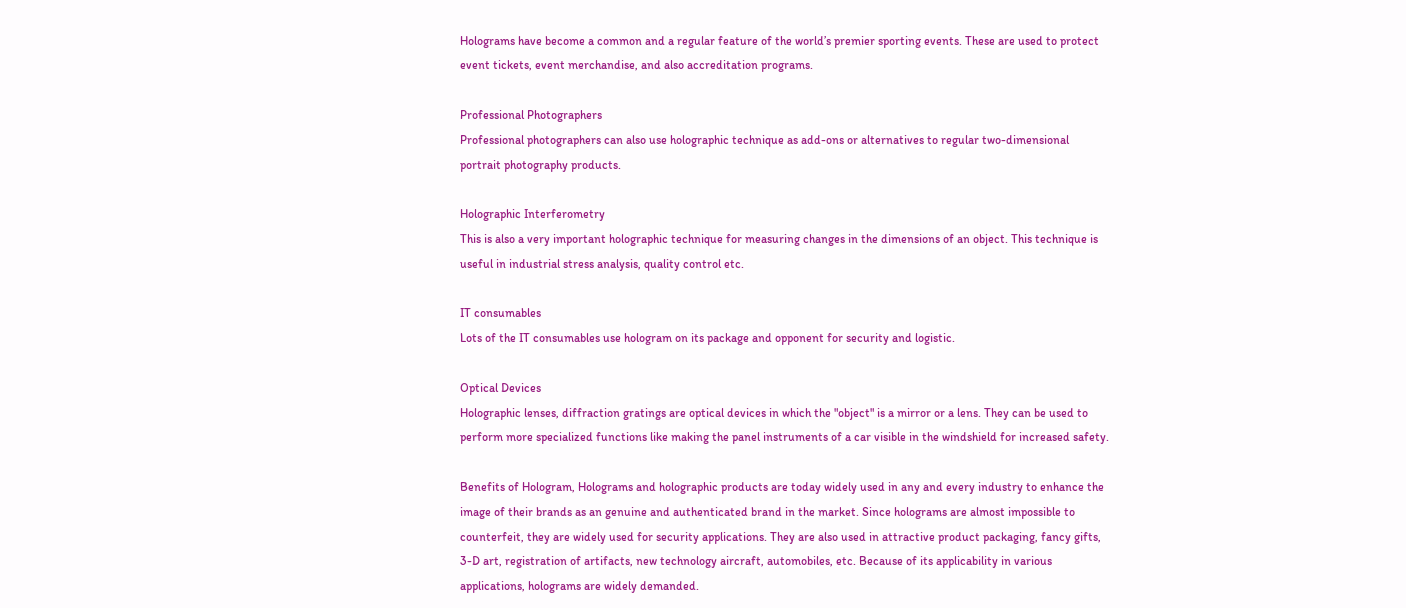Holograms have become a common and a regular feature of the world’s premier sporting events. These are used to protect event tickets, event merchandise, and also accreditation programs.

Professional Photographers
Professional photographers can also use holographic technique as add-ons or alternatives to regular two-dimensional portrait photography products.

Holographic Interferometry
This is also a very important holographic technique for measuring changes in the dimensions of an object. This technique is useful in industrial stress analysis, quality control etc.

IT consumables
Lots of the IT consumables use hologram on its package and opponent for security and logistic.

Optical Devices
Holographic lenses, diffraction gratings are optical devices in which the "object" is a mirror or a lens. They can be used to perform more specialized functions like making the panel instruments of a car visible in the windshield for increased safety.

Benefits of Hologram, Holograms and holographic products are today widely used in any and every industry to enhance the image of their brands as an genuine and authenticated brand in the market. Since holograms are almost impossible to counterfeit, they are widely used for security applications. They are also used in attractive product packaging, fancy gifts, 3-D art, registration of artifacts, new technology aircraft, automobiles, etc. Because of its applicability in various applications, holograms are widely demanded.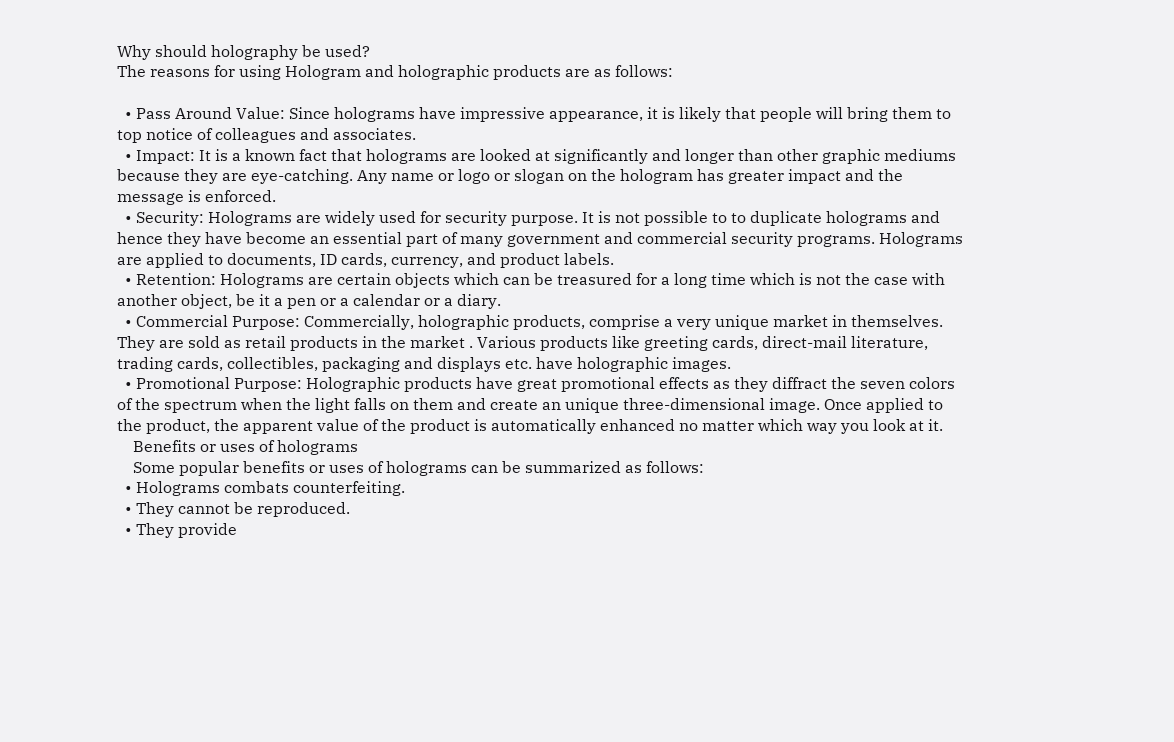Why should holography be used?
The reasons for using Hologram and holographic products are as follows:

  • Pass Around Value: Since holograms have impressive appearance, it is likely that people will bring them to top notice of colleagues and associates.
  • Impact: It is a known fact that holograms are looked at significantly and longer than other graphic mediums because they are eye-catching. Any name or logo or slogan on the hologram has greater impact and the message is enforced.
  • Security: Holograms are widely used for security purpose. It is not possible to to duplicate holograms and hence they have become an essential part of many government and commercial security programs. Holograms are applied to documents, ID cards, currency, and product labels.
  • Retention: Holograms are certain objects which can be treasured for a long time which is not the case with another object, be it a pen or a calendar or a diary.
  • Commercial Purpose: Commercially, holographic products, comprise a very unique market in themselves. They are sold as retail products in the market . Various products like greeting cards, direct-mail literature, trading cards, collectibles, packaging and displays etc. have holographic images.
  • Promotional Purpose: Holographic products have great promotional effects as they diffract the seven colors of the spectrum when the light falls on them and create an unique three-dimensional image. Once applied to the product, the apparent value of the product is automatically enhanced no matter which way you look at it.
    Benefits or uses of holograms
    Some popular benefits or uses of holograms can be summarized as follows:
  • Holograms combats counterfeiting.
  • They cannot be reproduced.
  • They provide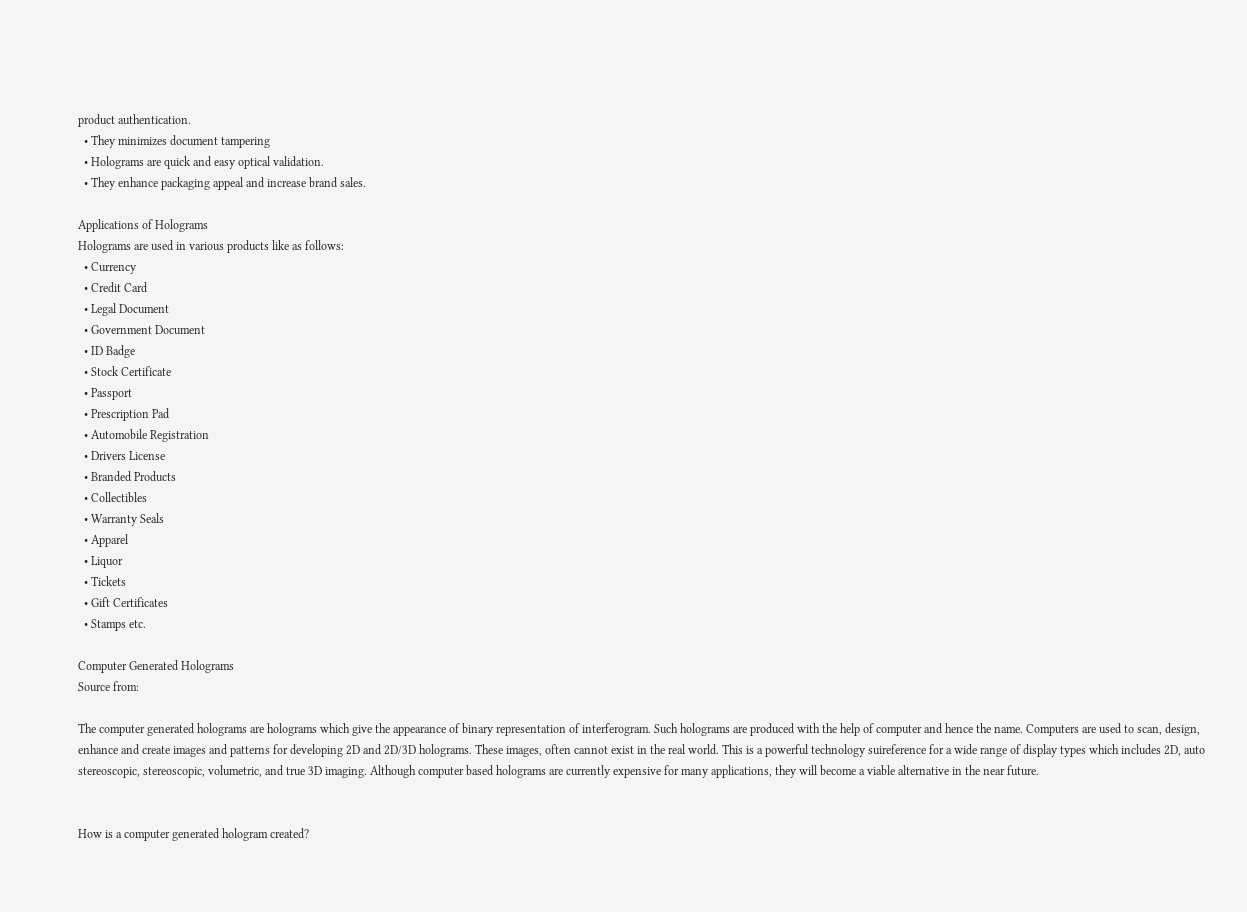product authentication.
  • They minimizes document tampering
  • Holograms are quick and easy optical validation.
  • They enhance packaging appeal and increase brand sales.

Applications of Holograms
Holograms are used in various products like as follows:
  • Currency
  • Credit Card
  • Legal Document
  • Government Document
  • ID Badge
  • Stock Certificate
  • Passport
  • Prescription Pad
  • Automobile Registration
  • Drivers License
  • Branded Products
  • Collectibles
  • Warranty Seals
  • Apparel
  • Liquor
  • Tickets
  • Gift Certificates
  • Stamps etc.

Computer Generated Holograms
Source from:

The computer generated holograms are holograms which give the appearance of binary representation of interferogram. Such holograms are produced with the help of computer and hence the name. Computers are used to scan, design, enhance and create images and patterns for developing 2D and 2D/3D holograms. These images, often cannot exist in the real world. This is a powerful technology suireference for a wide range of display types which includes 2D, auto stereoscopic, stereoscopic, volumetric, and true 3D imaging. Although computer based holograms are currently expensive for many applications, they will become a viable alternative in the near future.


How is a computer generated hologram created?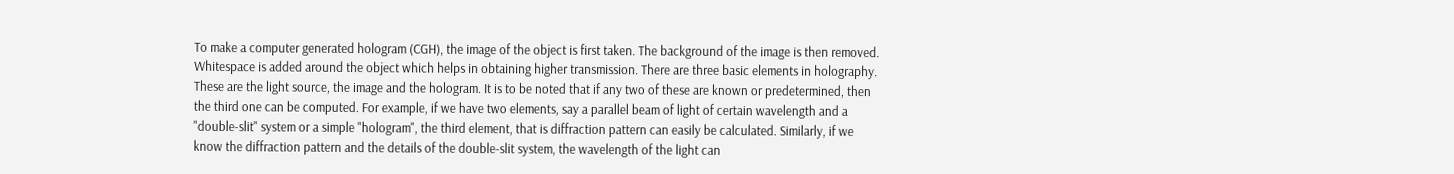To make a computer generated hologram (CGH), the image of the object is first taken. The background of the image is then removed. Whitespace is added around the object which helps in obtaining higher transmission. There are three basic elements in holography. These are the light source, the image and the hologram. It is to be noted that if any two of these are known or predetermined, then the third one can be computed. For example, if we have two elements, say a parallel beam of light of certain wavelength and a "double-slit" system or a simple "hologram", the third element, that is diffraction pattern can easily be calculated. Similarly, if we know the diffraction pattern and the details of the double-slit system, the wavelength of the light can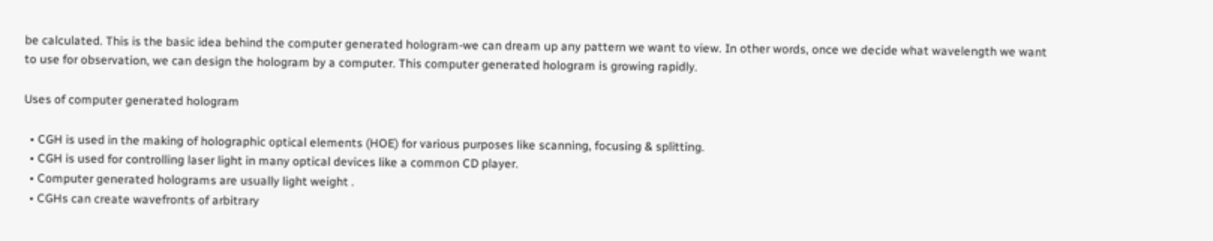be calculated. This is the basic idea behind the computer generated hologram-we can dream up any pattern we want to view. In other words, once we decide what wavelength we want to use for observation, we can design the hologram by a computer. This computer generated hologram is growing rapidly.

Uses of computer generated hologram

  • CGH is used in the making of holographic optical elements (HOE) for various purposes like scanning, focusing & splitting.
  • CGH is used for controlling laser light in many optical devices like a common CD player.
  • Computer generated holograms are usually light weight .
  • CGHs can create wavefronts of arbitrary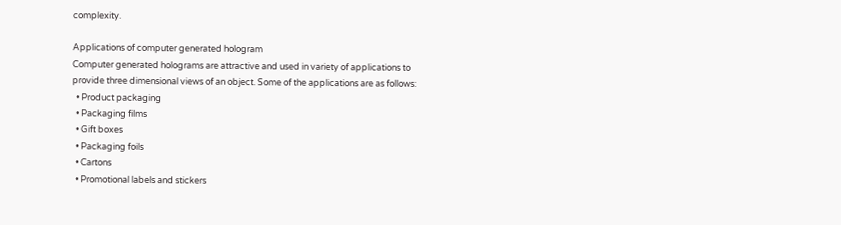complexity.

Applications of computer generated hologram
Computer generated holograms are attractive and used in variety of applications to provide three dimensional views of an object. Some of the applications are as follows:
  • Product packaging
  • Packaging films
  • Gift boxes
  • Packaging foils
  • Cartons
  • Promotional labels and stickers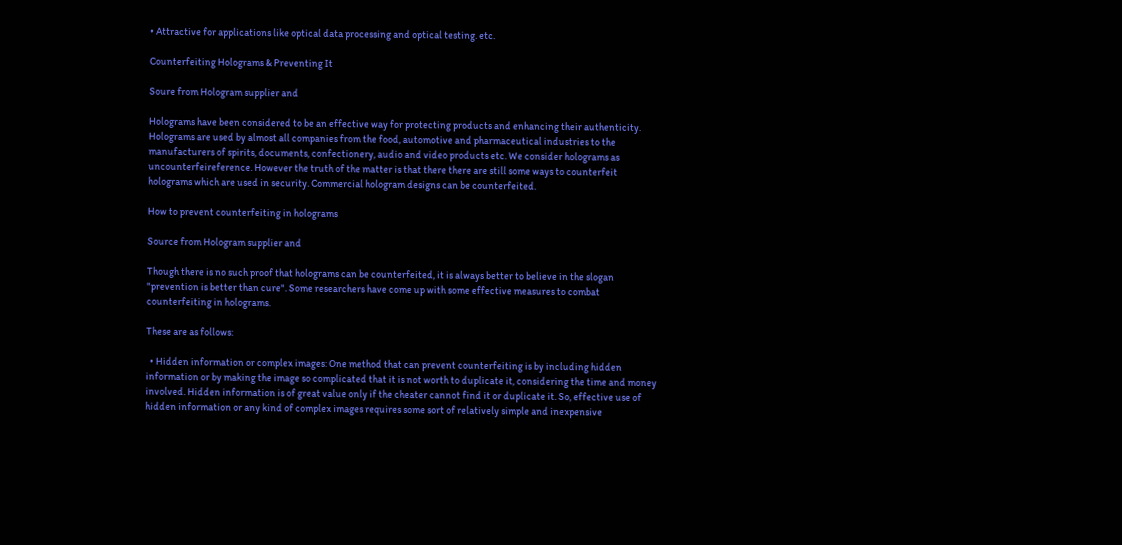• Attractive for applications like optical data processing and optical testing. etc.

Counterfeiting Holograms & Preventing It

Soure from Hologram supplier and

Holograms have been considered to be an effective way for protecting products and enhancing their authenticity. Holograms are used by almost all companies from the food, automotive and pharmaceutical industries to the manufacturers of spirits, documents, confectionery, audio and video products etc. We consider holograms as uncounterfeireference. However the truth of the matter is that there there are still some ways to counterfeit holograms which are used in security. Commercial hologram designs can be counterfeited.

How to prevent counterfeiting in holograms

Source from Hologram supplier and

Though there is no such proof that holograms can be counterfeited, it is always better to believe in the slogan "prevention is better than cure". Some researchers have come up with some effective measures to combat counterfeiting in holograms.

These are as follows:

  • Hidden information or complex images: One method that can prevent counterfeiting is by including hidden information or by making the image so complicated that it is not worth to duplicate it, considering the time and money involved. Hidden information is of great value only if the cheater cannot find it or duplicate it. So, effective use of hidden information or any kind of complex images requires some sort of relatively simple and inexpensive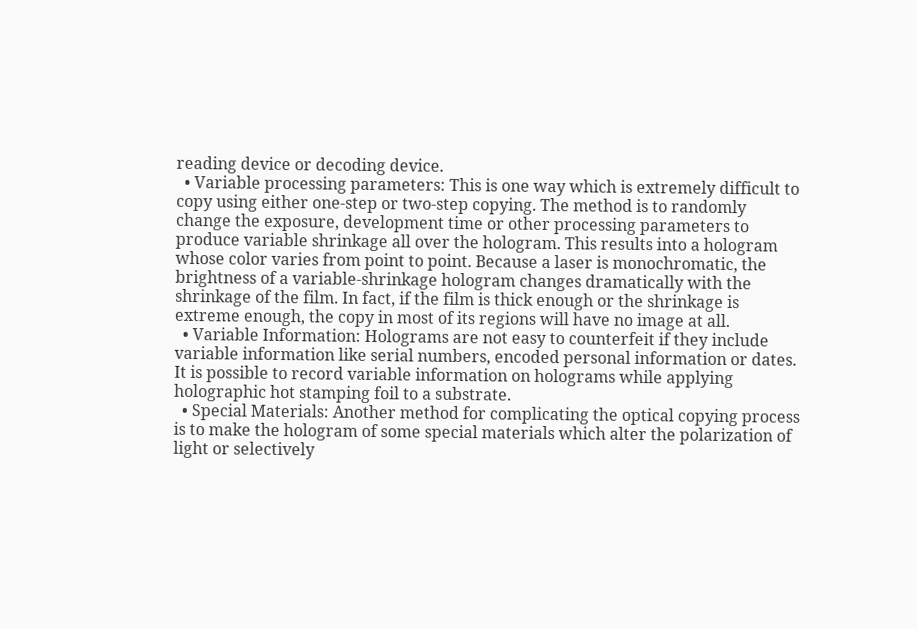reading device or decoding device.
  • Variable processing parameters: This is one way which is extremely difficult to copy using either one-step or two-step copying. The method is to randomly change the exposure, development time or other processing parameters to produce variable shrinkage all over the hologram. This results into a hologram whose color varies from point to point. Because a laser is monochromatic, the brightness of a variable-shrinkage hologram changes dramatically with the shrinkage of the film. In fact, if the film is thick enough or the shrinkage is extreme enough, the copy in most of its regions will have no image at all.
  • Variable Information: Holograms are not easy to counterfeit if they include variable information like serial numbers, encoded personal information or dates. It is possible to record variable information on holograms while applying holographic hot stamping foil to a substrate.
  • Special Materials: Another method for complicating the optical copying process is to make the hologram of some special materials which alter the polarization of light or selectively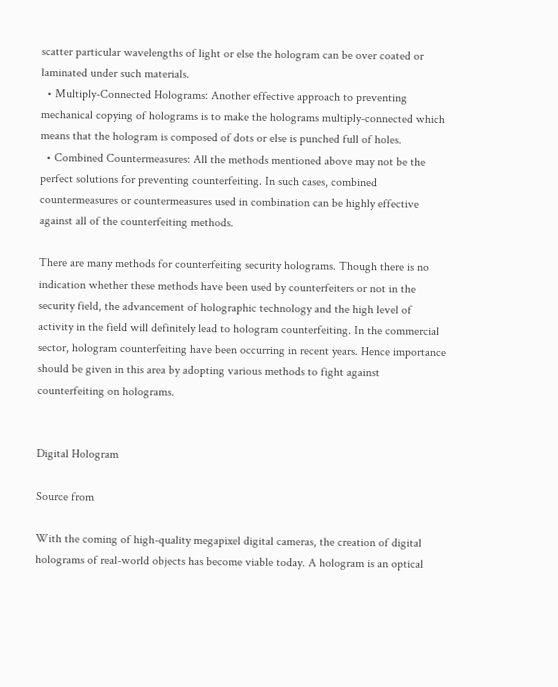scatter particular wavelengths of light or else the hologram can be over coated or laminated under such materials.
  • Multiply-Connected Holograms: Another effective approach to preventing mechanical copying of holograms is to make the holograms multiply-connected which means that the hologram is composed of dots or else is punched full of holes.
  • Combined Countermeasures: All the methods mentioned above may not be the perfect solutions for preventing counterfeiting. In such cases, combined countermeasures or countermeasures used in combination can be highly effective against all of the counterfeiting methods.

There are many methods for counterfeiting security holograms. Though there is no indication whether these methods have been used by counterfeiters or not in the security field, the advancement of holographic technology and the high level of activity in the field will definitely lead to hologram counterfeiting. In the commercial sector, hologram counterfeiting have been occurring in recent years. Hence importance should be given in this area by adopting various methods to fight against counterfeiting on holograms.


Digital Hologram

Source from

With the coming of high-quality megapixel digital cameras, the creation of digital holograms of real-world objects has become viable today. A hologram is an optical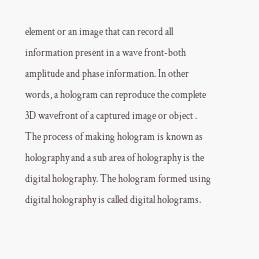element or an image that can record all information present in a wave front-both amplitude and phase information. In other words, a hologram can reproduce the complete 3D wavefront of a captured image or object . The process of making hologram is known as holography and a sub area of holography is the digital holography. The hologram formed using digital holography is called digital holograms.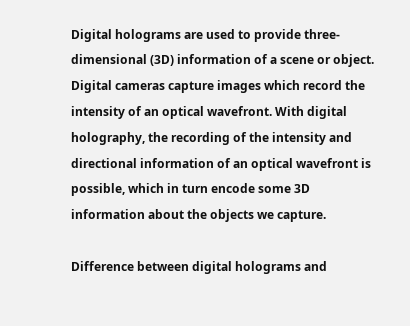Digital holograms are used to provide three-dimensional (3D) information of a scene or object. Digital cameras capture images which record the intensity of an optical wavefront. With digital holography, the recording of the intensity and directional information of an optical wavefront is possible, which in turn encode some 3D information about the objects we capture.

Difference between digital holograms and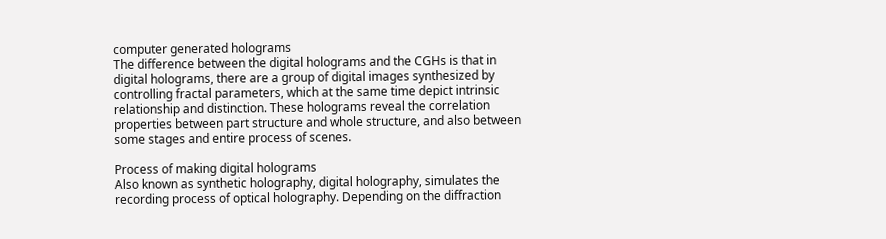computer generated holograms
The difference between the digital holograms and the CGHs is that in digital holograms, there are a group of digital images synthesized by controlling fractal parameters, which at the same time depict intrinsic relationship and distinction. These holograms reveal the correlation properties between part structure and whole structure, and also between some stages and entire process of scenes.

Process of making digital holograms
Also known as synthetic holography, digital holography, simulates the recording process of optical holography. Depending on the diffraction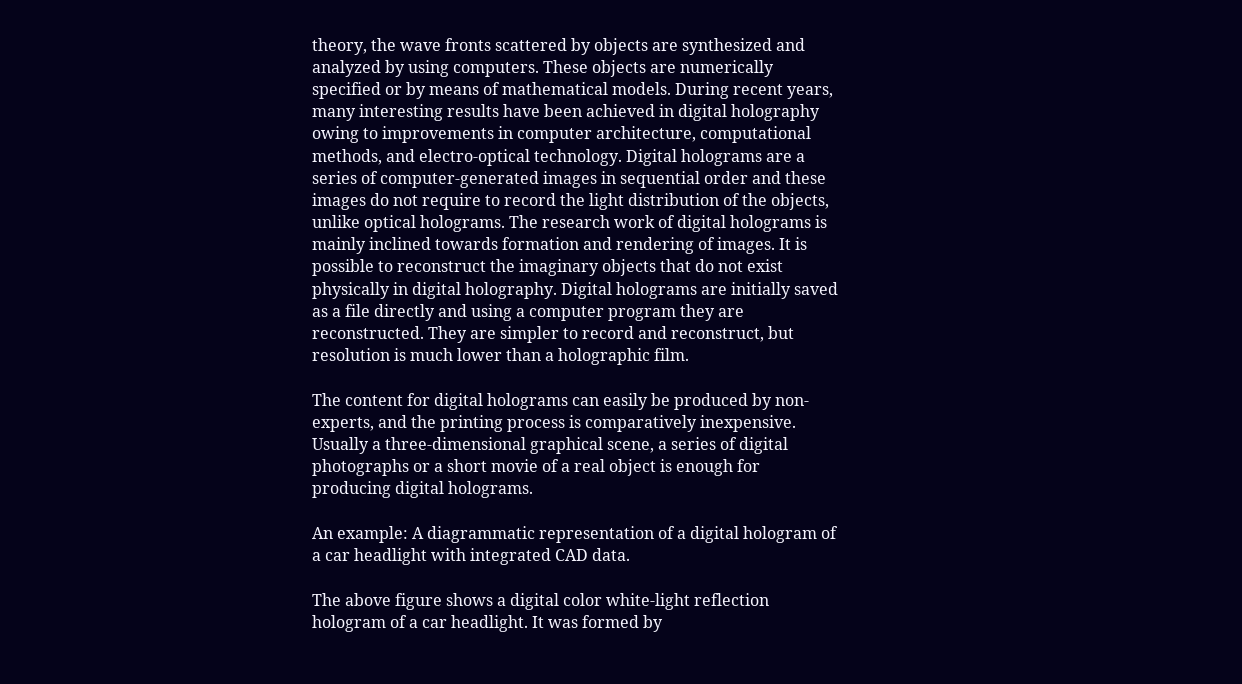theory, the wave fronts scattered by objects are synthesized and analyzed by using computers. These objects are numerically specified or by means of mathematical models. During recent years, many interesting results have been achieved in digital holography owing to improvements in computer architecture, computational methods, and electro-optical technology. Digital holograms are a series of computer-generated images in sequential order and these images do not require to record the light distribution of the objects, unlike optical holograms. The research work of digital holograms is mainly inclined towards formation and rendering of images. It is possible to reconstruct the imaginary objects that do not exist physically in digital holography. Digital holograms are initially saved as a file directly and using a computer program they are reconstructed. They are simpler to record and reconstruct, but resolution is much lower than a holographic film.

The content for digital holograms can easily be produced by non-experts, and the printing process is comparatively inexpensive. Usually a three-dimensional graphical scene, a series of digital photographs or a short movie of a real object is enough for producing digital holograms.

An example: A diagrammatic representation of a digital hologram of a car headlight with integrated CAD data.

The above figure shows a digital color white-light reflection hologram of a car headlight. It was formed by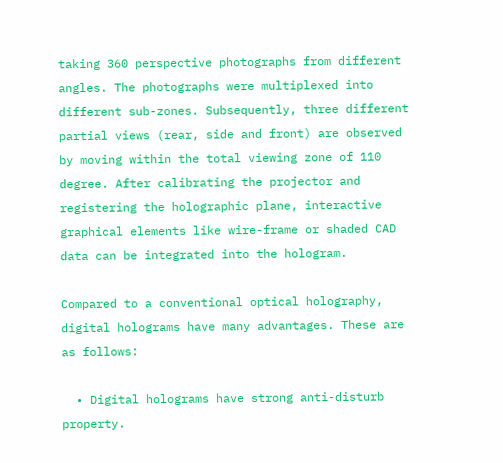taking 360 perspective photographs from different angles. The photographs were multiplexed into different sub-zones. Subsequently, three different partial views (rear, side and front) are observed by moving within the total viewing zone of 110 degree. After calibrating the projector and registering the holographic plane, interactive graphical elements like wire-frame or shaded CAD data can be integrated into the hologram.

Compared to a conventional optical holography, digital holograms have many advantages. These are as follows:

  • Digital holograms have strong anti-disturb property.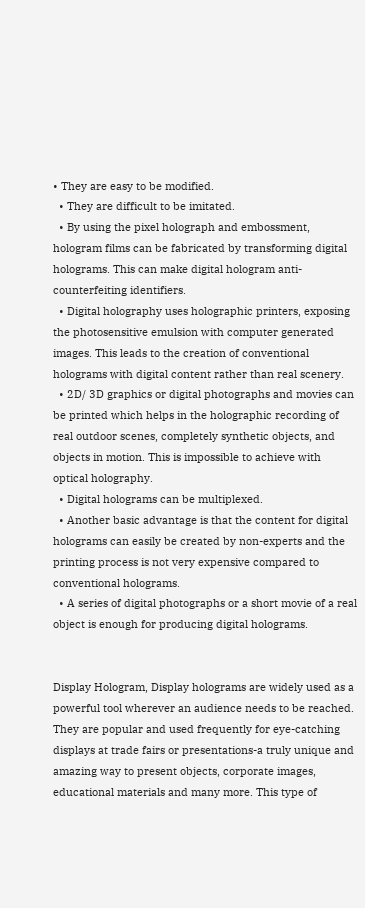• They are easy to be modified.
  • They are difficult to be imitated.
  • By using the pixel holograph and embossment, hologram films can be fabricated by transforming digital holograms. This can make digital hologram anti-counterfeiting identifiers.
  • Digital holography uses holographic printers, exposing the photosensitive emulsion with computer generated images. This leads to the creation of conventional holograms with digital content rather than real scenery.
  • 2D/ 3D graphics or digital photographs and movies can be printed which helps in the holographic recording of real outdoor scenes, completely synthetic objects, and objects in motion. This is impossible to achieve with optical holography.
  • Digital holograms can be multiplexed.
  • Another basic advantage is that the content for digital holograms can easily be created by non-experts and the printing process is not very expensive compared to conventional holograms.
  • A series of digital photographs or a short movie of a real object is enough for producing digital holograms.


Display Hologram, Display holograms are widely used as a powerful tool wherever an audience needs to be reached. They are popular and used frequently for eye-catching displays at trade fairs or presentations-a truly unique and amazing way to present objects, corporate images, educational materials and many more. This type of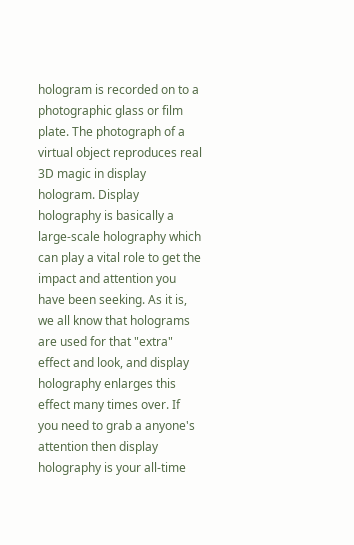hologram is recorded on to a photographic glass or film plate. The photograph of a virtual object reproduces real 3D magic in display hologram. Display holography is basically a large-scale holography which can play a vital role to get the impact and attention you have been seeking. As it is, we all know that holograms are used for that "extra" effect and look, and display holography enlarges this effect many times over. If you need to grab a anyone's attention then display holography is your all-time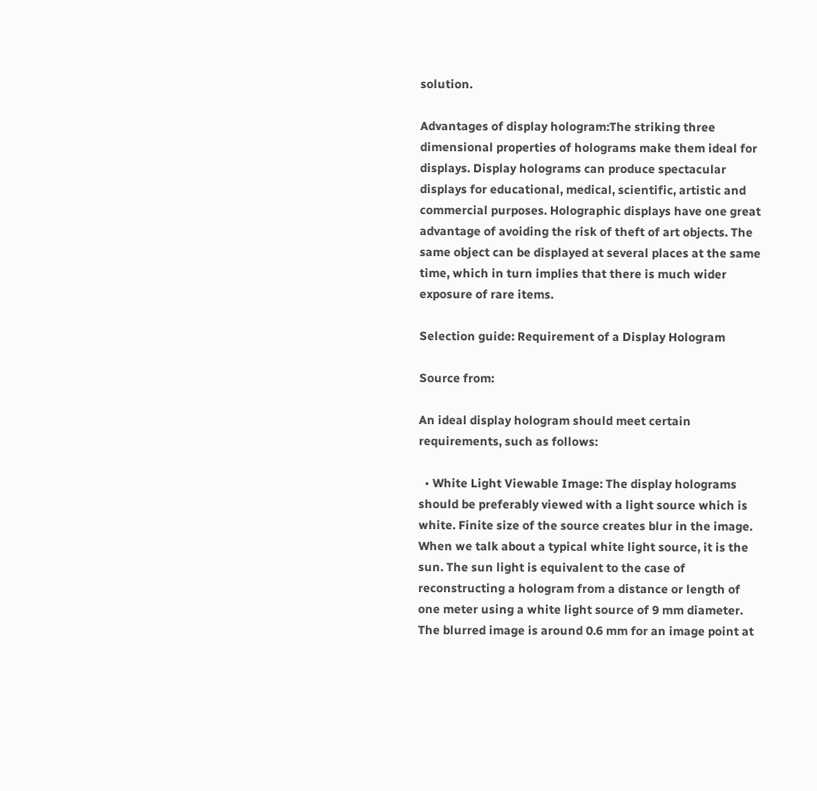solution.

Advantages of display hologram:The striking three dimensional properties of holograms make them ideal for displays. Display holograms can produce spectacular displays for educational, medical, scientific, artistic and commercial purposes. Holographic displays have one great advantage of avoiding the risk of theft of art objects. The same object can be displayed at several places at the same time, which in turn implies that there is much wider exposure of rare items.

Selection guide: Requirement of a Display Hologram

Source from:

An ideal display hologram should meet certain requirements, such as follows:

  • White Light Viewable Image: The display holograms should be preferably viewed with a light source which is white. Finite size of the source creates blur in the image. When we talk about a typical white light source, it is the sun. The sun light is equivalent to the case of reconstructing a hologram from a distance or length of one meter using a white light source of 9 mm diameter. The blurred image is around 0.6 mm for an image point at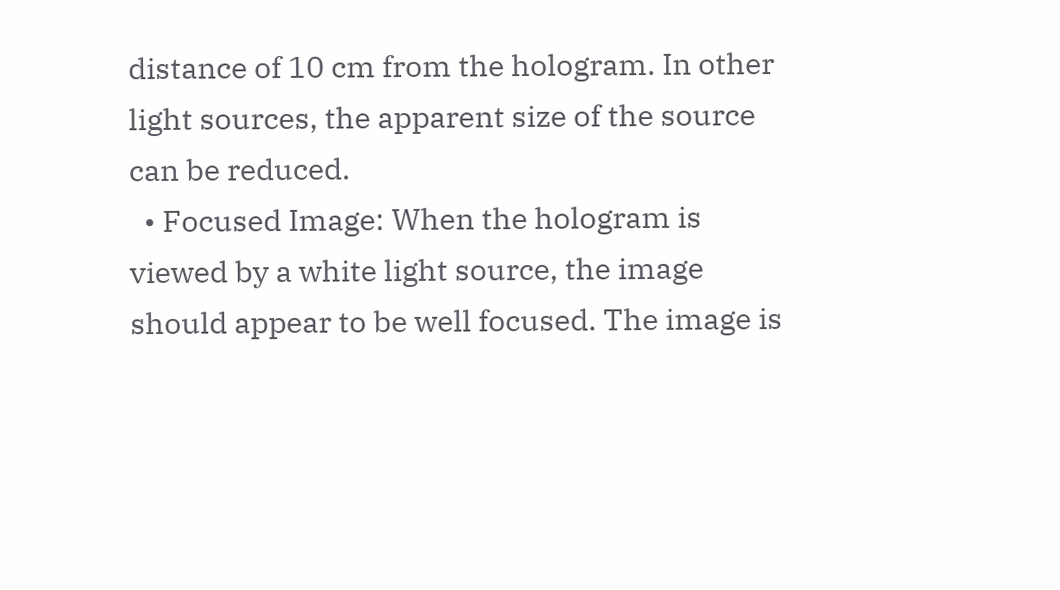distance of 10 cm from the hologram. In other light sources, the apparent size of the source can be reduced.
  • Focused Image: When the hologram is viewed by a white light source, the image should appear to be well focused. The image is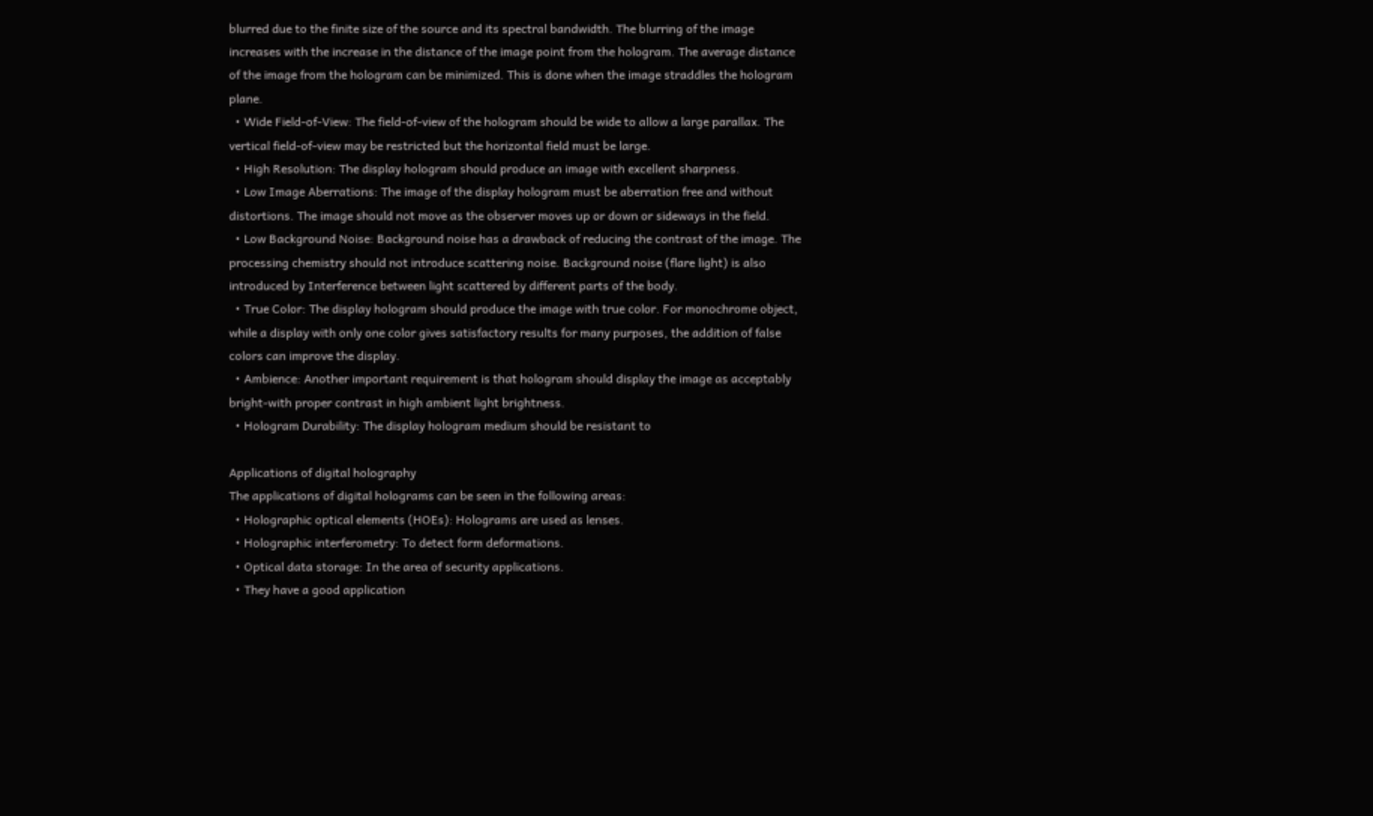blurred due to the finite size of the source and its spectral bandwidth. The blurring of the image increases with the increase in the distance of the image point from the hologram. The average distance of the image from the hologram can be minimized. This is done when the image straddles the hologram plane.
  • Wide Field-of-View: The field-of-view of the hologram should be wide to allow a large parallax. The vertical field-of-view may be restricted but the horizontal field must be large.
  • High Resolution: The display hologram should produce an image with excellent sharpness.
  • Low Image Aberrations: The image of the display hologram must be aberration free and without distortions. The image should not move as the observer moves up or down or sideways in the field.
  • Low Background Noise: Background noise has a drawback of reducing the contrast of the image. The processing chemistry should not introduce scattering noise. Background noise (flare light) is also introduced by Interference between light scattered by different parts of the body.
  • True Color: The display hologram should produce the image with true color. For monochrome object, while a display with only one color gives satisfactory results for many purposes, the addition of false colors can improve the display.
  • Ambience: Another important requirement is that hologram should display the image as acceptably bright-with proper contrast in high ambient light brightness.
  • Hologram Durability: The display hologram medium should be resistant to

Applications of digital holography
The applications of digital holograms can be seen in the following areas:
  • Holographic optical elements (HOEs): Holograms are used as lenses.
  • Holographic interferometry: To detect form deformations.
  • Optical data storage: In the area of security applications.
  • They have a good application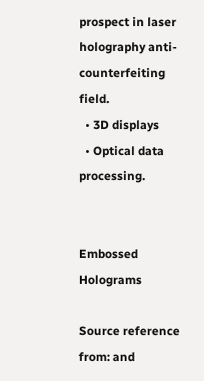prospect in laser holography anti-counterfeiting field.
  • 3D displays
  • Optical data processing.


Embossed Holograms

Source reference from: and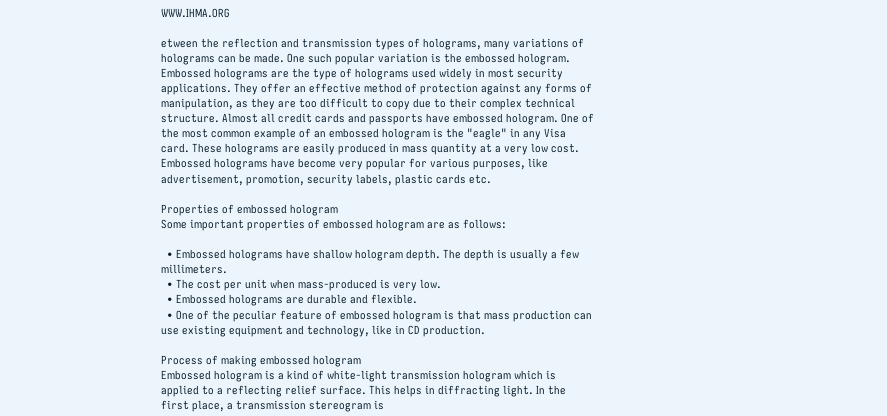WWW.IHMA.ORG

etween the reflection and transmission types of holograms, many variations of holograms can be made. One such popular variation is the embossed hologram. Embossed holograms are the type of holograms used widely in most security applications. They offer an effective method of protection against any forms of manipulation, as they are too difficult to copy due to their complex technical structure. Almost all credit cards and passports have embossed hologram. One of the most common example of an embossed hologram is the "eagle" in any Visa card. These holograms are easily produced in mass quantity at a very low cost. Embossed holograms have become very popular for various purposes, like advertisement, promotion, security labels, plastic cards etc.

Properties of embossed hologram
Some important properties of embossed hologram are as follows:

  • Embossed holograms have shallow hologram depth. The depth is usually a few millimeters.
  • The cost per unit when mass-produced is very low.
  • Embossed holograms are durable and flexible.
  • One of the peculiar feature of embossed hologram is that mass production can use existing equipment and technology, like in CD production.

Process of making embossed hologram
Embossed hologram is a kind of white-light transmission hologram which is applied to a reflecting relief surface. This helps in diffracting light. In the first place, a transmission stereogram is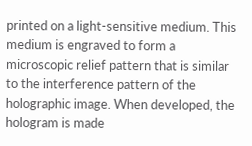printed on a light-sensitive medium. This medium is engraved to form a microscopic relief pattern that is similar to the interference pattern of the holographic image. When developed, the hologram is made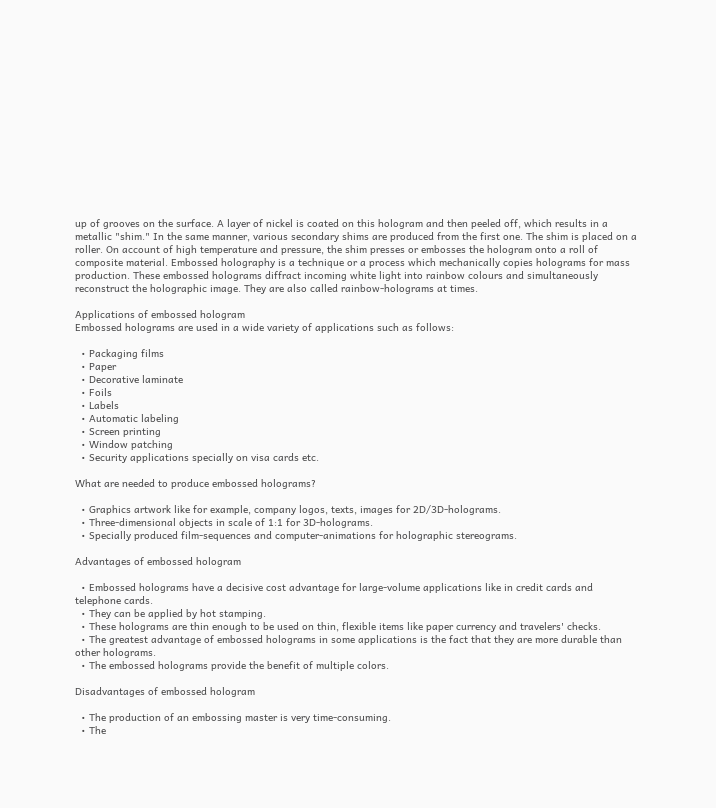up of grooves on the surface. A layer of nickel is coated on this hologram and then peeled off, which results in a metallic "shim." In the same manner, various secondary shims are produced from the first one. The shim is placed on a roller. On account of high temperature and pressure, the shim presses or embosses the hologram onto a roll of composite material. Embossed holography is a technique or a process which mechanically copies holograms for mass production. These embossed holograms diffract incoming white light into rainbow colours and simultaneously reconstruct the holographic image. They are also called rainbow-holograms at times.

Applications of embossed hologram
Embossed holograms are used in a wide variety of applications such as follows:

  • Packaging films
  • Paper
  • Decorative laminate
  • Foils
  • Labels
  • Automatic labeling
  • Screen printing
  • Window patching
  • Security applications specially on visa cards etc.

What are needed to produce embossed holograms?

  • Graphics artwork like for example, company logos, texts, images for 2D/3D-holograms.
  • Three-dimensional objects in scale of 1:1 for 3D-holograms.
  • Specially produced film-sequences and computer-animations for holographic stereograms.

Advantages of embossed hologram

  • Embossed holograms have a decisive cost advantage for large-volume applications like in credit cards and telephone cards.
  • They can be applied by hot stamping.
  • These holograms are thin enough to be used on thin, flexible items like paper currency and travelers' checks.
  • The greatest advantage of embossed holograms in some applications is the fact that they are more durable than other holograms.
  • The embossed holograms provide the benefit of multiple colors.

Disadvantages of embossed hologram

  • The production of an embossing master is very time-consuming.
  • The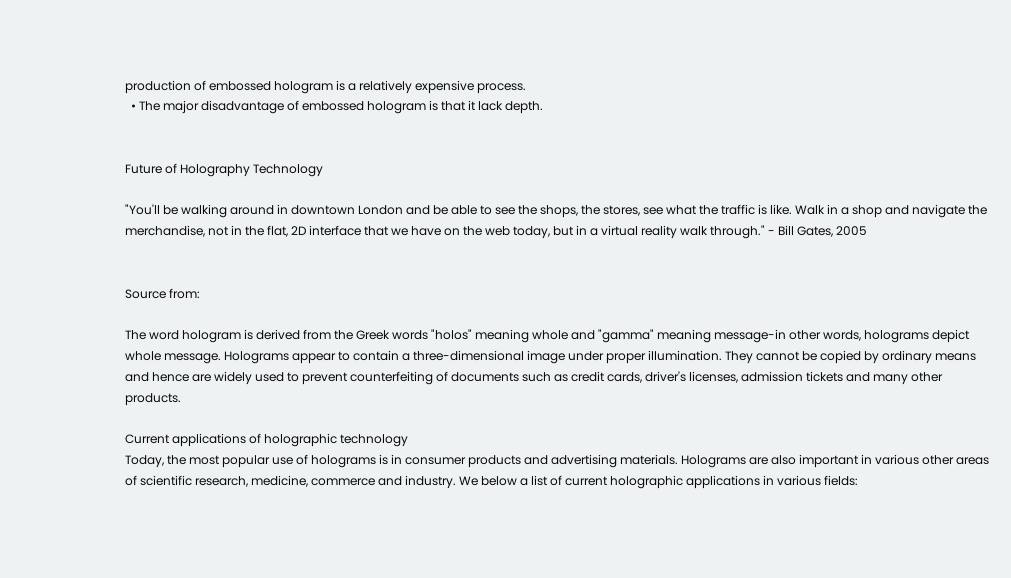production of embossed hologram is a relatively expensive process.
  • The major disadvantage of embossed hologram is that it lack depth.


Future of Holography Technology

"You'll be walking around in downtown London and be able to see the shops, the stores, see what the traffic is like. Walk in a shop and navigate the merchandise, not in the flat, 2D interface that we have on the web today, but in a virtual reality walk through." - Bill Gates, 2005


Source from:

The word hologram is derived from the Greek words "holos" meaning whole and "gamma" meaning message-in other words, holograms depict whole message. Holograms appear to contain a three-dimensional image under proper illumination. They cannot be copied by ordinary means and hence are widely used to prevent counterfeiting of documents such as credit cards, driver's licenses, admission tickets and many other products.

Current applications of holographic technology
Today, the most popular use of holograms is in consumer products and advertising materials. Holograms are also important in various other areas of scientific research, medicine, commerce and industry. We below a list of current holographic applications in various fields: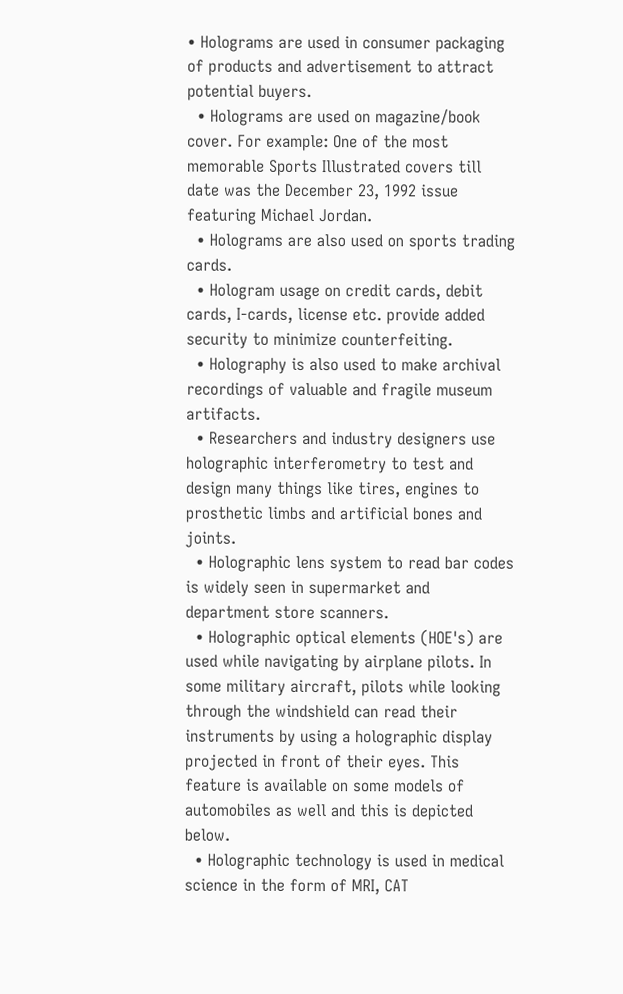• Holograms are used in consumer packaging of products and advertisement to attract potential buyers.
  • Holograms are used on magazine/book cover. For example: One of the most memorable Sports Illustrated covers till date was the December 23, 1992 issue featuring Michael Jordan.
  • Holograms are also used on sports trading cards.
  • Hologram usage on credit cards, debit cards, I-cards, license etc. provide added security to minimize counterfeiting.
  • Holography is also used to make archival recordings of valuable and fragile museum artifacts.
  • Researchers and industry designers use holographic interferometry to test and design many things like tires, engines to prosthetic limbs and artificial bones and joints.
  • Holographic lens system to read bar codes is widely seen in supermarket and department store scanners.
  • Holographic optical elements (HOE's) are used while navigating by airplane pilots. In some military aircraft, pilots while looking through the windshield can read their instruments by using a holographic display projected in front of their eyes. This feature is available on some models of automobiles as well and this is depicted below.
  • Holographic technology is used in medical science in the form of MRI, CAT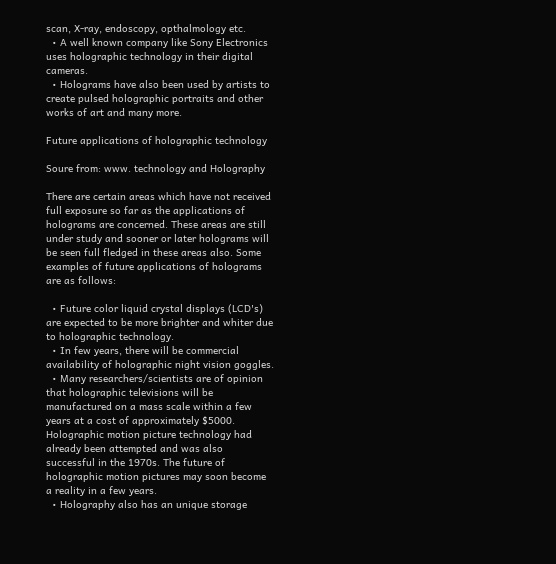scan, X-ray, endoscopy, opthalmology etc.
  • A well known company like Sony Electronics uses holographic technology in their digital cameras.
  • Holograms have also been used by artists to create pulsed holographic portraits and other works of art and many more.

Future applications of holographic technology

Soure from: www. technology and Holography

There are certain areas which have not received full exposure so far as the applications of holograms are concerned. These areas are still under study and sooner or later holograms will be seen full fledged in these areas also. Some examples of future applications of holograms are as follows:

  • Future color liquid crystal displays (LCD's) are expected to be more brighter and whiter due to holographic technology.
  • In few years, there will be commercial availability of holographic night vision goggles.
  • Many researchers/scientists are of opinion that holographic televisions will be manufactured on a mass scale within a few years at a cost of approximately $5000. Holographic motion picture technology had already been attempted and was also successful in the 1970s. The future of holographic motion pictures may soon become a reality in a few years.
  • Holography also has an unique storage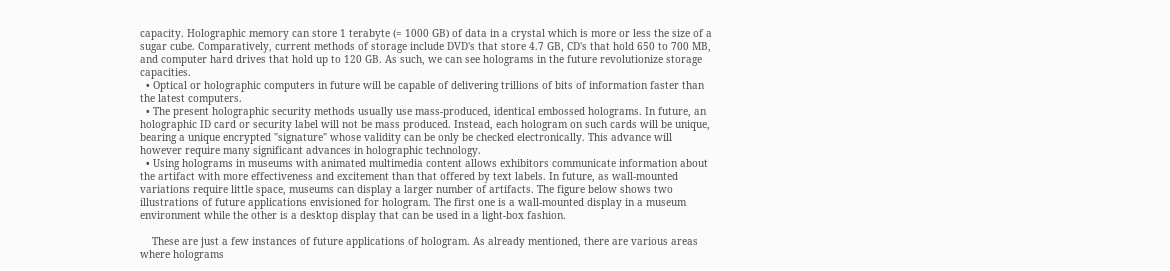capacity. Holographic memory can store 1 terabyte (= 1000 GB) of data in a crystal which is more or less the size of a sugar cube. Comparatively, current methods of storage include DVD's that store 4.7 GB, CD's that hold 650 to 700 MB, and computer hard drives that hold up to 120 GB. As such, we can see holograms in the future revolutionize storage capacities.
  • Optical or holographic computers in future will be capable of delivering trillions of bits of information faster than the latest computers.
  • The present holographic security methods usually use mass-produced, identical embossed holograms. In future, an holographic ID card or security label will not be mass produced. Instead, each hologram on such cards will be unique, bearing a unique encrypted "signature" whose validity can be only be checked electronically. This advance will however require many significant advances in holographic technology.
  • Using holograms in museums with animated multimedia content allows exhibitors communicate information about the artifact with more effectiveness and excitement than that offered by text labels. In future, as wall-mounted variations require little space, museums can display a larger number of artifacts. The figure below shows two illustrations of future applications envisioned for hologram. The first one is a wall-mounted display in a museum environment while the other is a desktop display that can be used in a light-box fashion.

    These are just a few instances of future applications of hologram. As already mentioned, there are various areas where holograms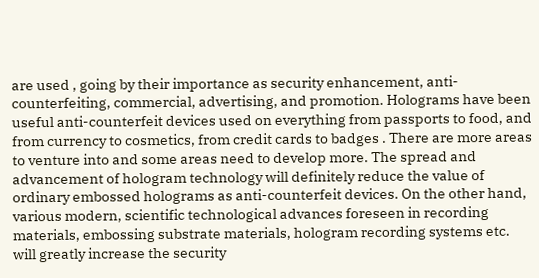are used , going by their importance as security enhancement, anti-counterfeiting, commercial, advertising, and promotion. Holograms have been useful anti-counterfeit devices used on everything from passports to food, and from currency to cosmetics, from credit cards to badges . There are more areas to venture into and some areas need to develop more. The spread and advancement of hologram technology will definitely reduce the value of ordinary embossed holograms as anti-counterfeit devices. On the other hand, various modern, scientific technological advances foreseen in recording materials, embossing substrate materials, hologram recording systems etc. will greatly increase the security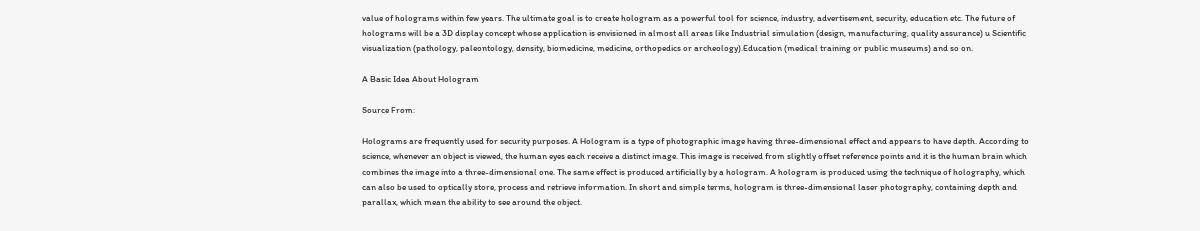value of holograms within few years. The ultimate goal is to create hologram as a powerful tool for science, industry, advertisement, security, education etc. The future of holograms will be a 3D display concept whose application is envisioned in almost all areas like Industrial simulation (design, manufacturing, quality assurance) u Scientific visualization (pathology, paleontology, density, biomedicine, medicine, orthopedics or archeology).Education (medical training or public museums) and so on.

A Basic Idea About Hologram

Source From:

Holograms are frequently used for security purposes. A Hologram is a type of photographic image having three-dimensional effect and appears to have depth. According to science, whenever an object is viewed, the human eyes each receive a distinct image. This image is received from slightly offset reference points and it is the human brain which combines the image into a three-dimensional one. The same effect is produced artificially by a hologram. A hologram is produced using the technique of holography, which can also be used to optically store, process and retrieve information. In short and simple terms, hologram is three-dimensional laser photography, containing depth and parallax, which mean the ability to see around the object.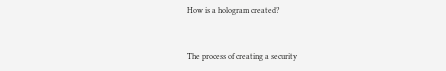How is a hologram created?


The process of creating a security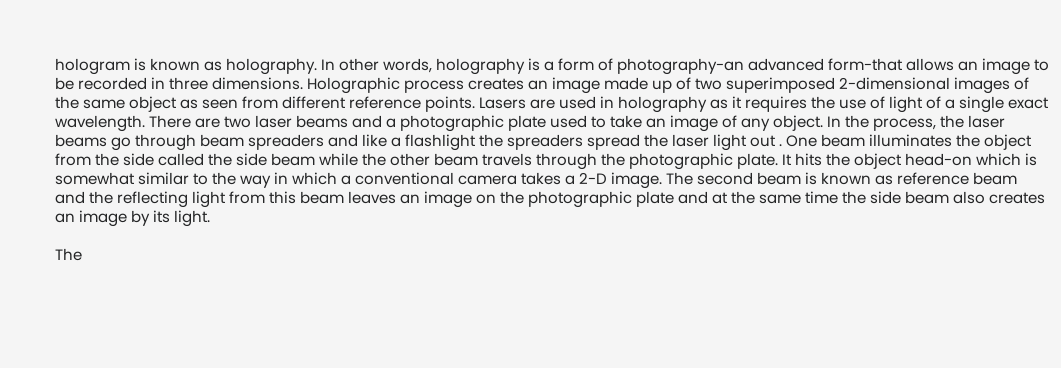hologram is known as holography. In other words, holography is a form of photography-an advanced form-that allows an image to be recorded in three dimensions. Holographic process creates an image made up of two superimposed 2-dimensional images of the same object as seen from different reference points. Lasers are used in holography as it requires the use of light of a single exact wavelength. There are two laser beams and a photographic plate used to take an image of any object. In the process, the laser beams go through beam spreaders and like a flashlight the spreaders spread the laser light out . One beam illuminates the object from the side called the side beam while the other beam travels through the photographic plate. It hits the object head-on which is somewhat similar to the way in which a conventional camera takes a 2-D image. The second beam is known as reference beam and the reflecting light from this beam leaves an image on the photographic plate and at the same time the side beam also creates an image by its light.

The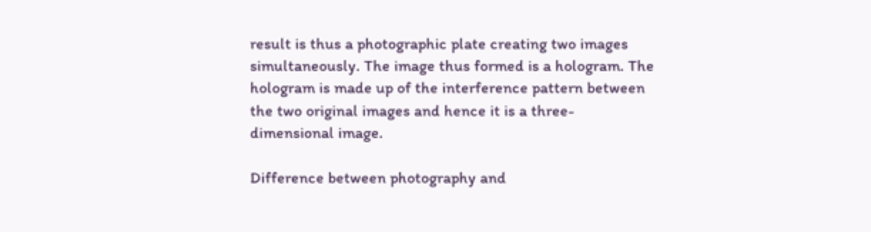result is thus a photographic plate creating two images simultaneously. The image thus formed is a hologram. The hologram is made up of the interference pattern between the two original images and hence it is a three-dimensional image.

Difference between photography and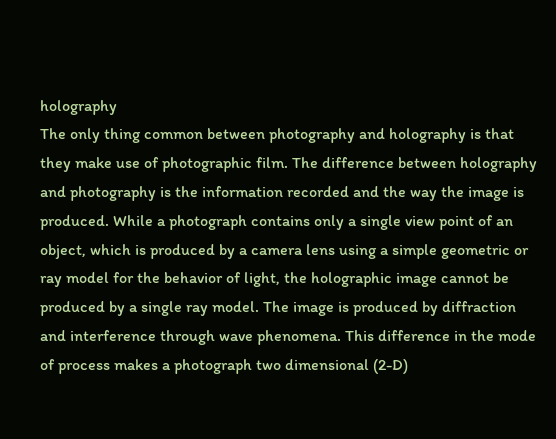holography
The only thing common between photography and holography is that they make use of photographic film. The difference between holography and photography is the information recorded and the way the image is produced. While a photograph contains only a single view point of an object, which is produced by a camera lens using a simple geometric or ray model for the behavior of light, the holographic image cannot be produced by a single ray model. The image is produced by diffraction and interference through wave phenomena. This difference in the mode of process makes a photograph two dimensional (2-D)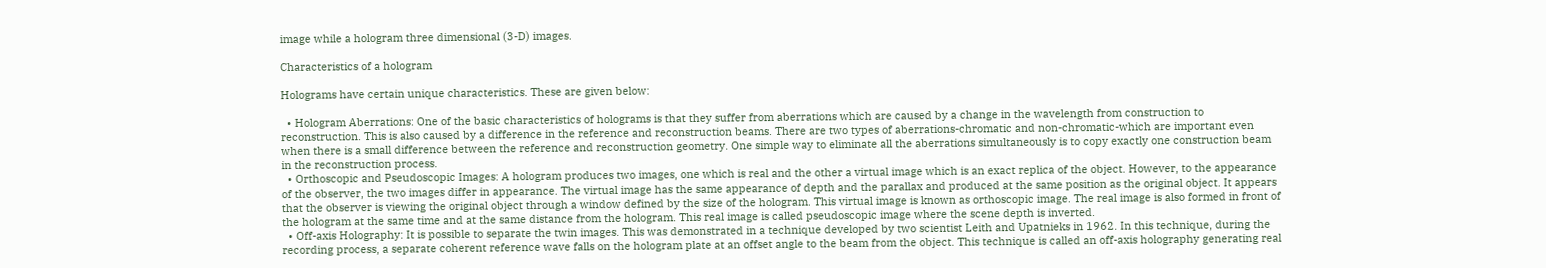image while a hologram three dimensional (3-D) images.

Characteristics of a hologram

Holograms have certain unique characteristics. These are given below:

  • Hologram Aberrations: One of the basic characteristics of holograms is that they suffer from aberrations which are caused by a change in the wavelength from construction to reconstruction. This is also caused by a difference in the reference and reconstruction beams. There are two types of aberrations-chromatic and non-chromatic-which are important even when there is a small difference between the reference and reconstruction geometry. One simple way to eliminate all the aberrations simultaneously is to copy exactly one construction beam in the reconstruction process.
  • Orthoscopic and Pseudoscopic Images: A hologram produces two images, one which is real and the other a virtual image which is an exact replica of the object. However, to the appearance of the observer, the two images differ in appearance. The virtual image has the same appearance of depth and the parallax and produced at the same position as the original object. It appears that the observer is viewing the original object through a window defined by the size of the hologram. This virtual image is known as orthoscopic image. The real image is also formed in front of the hologram at the same time and at the same distance from the hologram. This real image is called pseudoscopic image where the scene depth is inverted.
  • Off-axis Holography: It is possible to separate the twin images. This was demonstrated in a technique developed by two scientist Leith and Upatnieks in 1962. In this technique, during the recording process, a separate coherent reference wave falls on the hologram plate at an offset angle to the beam from the object. This technique is called an off-axis holography generating real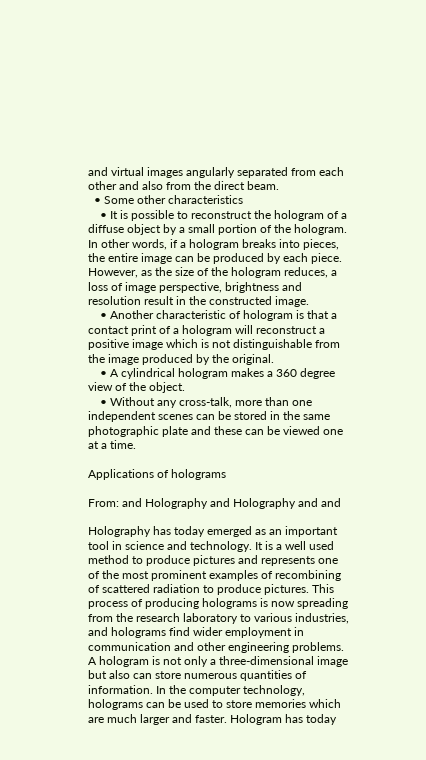and virtual images angularly separated from each other and also from the direct beam.
  • Some other characteristics
    • It is possible to reconstruct the hologram of a diffuse object by a small portion of the hologram. In other words, if a hologram breaks into pieces, the entire image can be produced by each piece. However, as the size of the hologram reduces, a loss of image perspective, brightness and resolution result in the constructed image.
    • Another characteristic of hologram is that a contact print of a hologram will reconstruct a positive image which is not distinguishable from the image produced by the original.
    • A cylindrical hologram makes a 360 degree view of the object.
    • Without any cross-talk, more than one independent scenes can be stored in the same photographic plate and these can be viewed one at a time.

Applications of holograms

From: and Holography and Holography and and

Holography has today emerged as an important tool in science and technology. It is a well used method to produce pictures and represents one of the most prominent examples of recombining of scattered radiation to produce pictures. This process of producing holograms is now spreading from the research laboratory to various industries, and holograms find wider employment in communication and other engineering problems. A hologram is not only a three-dimensional image but also can store numerous quantities of information. In the computer technology, holograms can be used to store memories which are much larger and faster. Hologram has today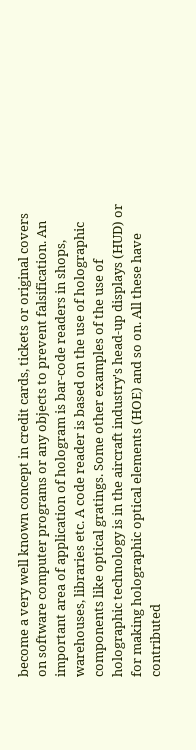become a very well known concept in credit cards, tickets or original covers on software computer programs or any objects to prevent falsification. An important area of application of hologram is bar-code readers in shops, warehouses, libraries etc. A code reader is based on the use of holographic components like optical gratings. Some other examples of the use of holographic technology is in the aircraft industry's head-up displays (HUD) or for making holographic optical elements (HOE) and so on. All these have contributed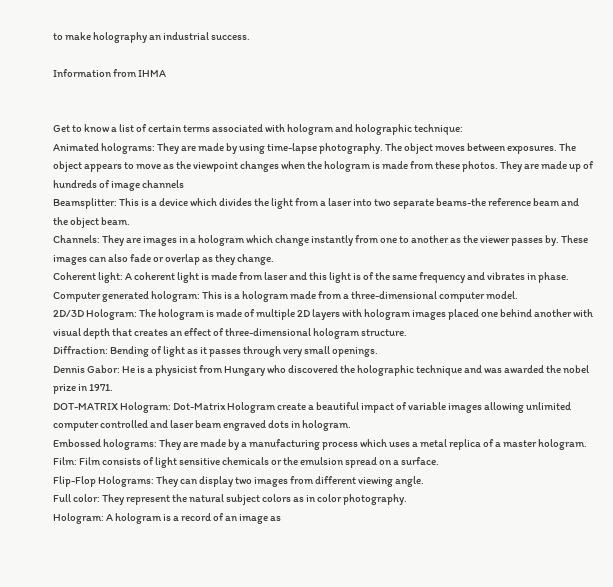to make holography an industrial success.

Information from IHMA


Get to know a list of certain terms associated with hologram and holographic technique:
Animated holograms: They are made by using time-lapse photography. The object moves between exposures. The object appears to move as the viewpoint changes when the hologram is made from these photos. They are made up of hundreds of image channels
Beamsplitter: This is a device which divides the light from a laser into two separate beams-the reference beam and the object beam.
Channels: They are images in a hologram which change instantly from one to another as the viewer passes by. These images can also fade or overlap as they change.
Coherent light: A coherent light is made from laser and this light is of the same frequency and vibrates in phase.
Computer generated hologram: This is a hologram made from a three-dimensional computer model.
2D/3D Hologram: The hologram is made of multiple 2D layers with hologram images placed one behind another with visual depth that creates an effect of three-dimensional hologram structure.
Diffraction: Bending of light as it passes through very small openings.
Dennis Gabor: He is a physicist from Hungary who discovered the holographic technique and was awarded the nobel prize in 1971.
DOT-MATRIX Hologram: Dot-Matrix Hologram create a beautiful impact of variable images allowing unlimited computer controlled and laser beam engraved dots in hologram.
Embossed holograms: They are made by a manufacturing process which uses a metal replica of a master hologram.
Film: Film consists of light sensitive chemicals or the emulsion spread on a surface.
Flip-Flop Holograms: They can display two images from different viewing angle.
Full color: They represent the natural subject colors as in color photography.
Hologram: A hologram is a record of an image as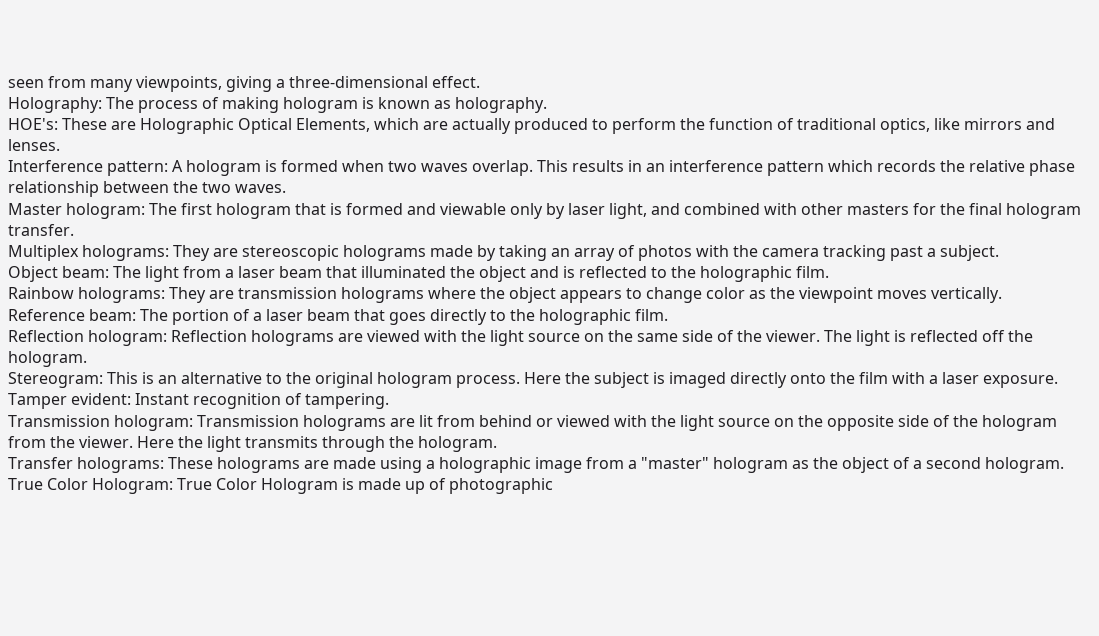seen from many viewpoints, giving a three-dimensional effect.
Holography: The process of making hologram is known as holography.
HOE's: These are Holographic Optical Elements, which are actually produced to perform the function of traditional optics, like mirrors and lenses.
Interference pattern: A hologram is formed when two waves overlap. This results in an interference pattern which records the relative phase relationship between the two waves.
Master hologram: The first hologram that is formed and viewable only by laser light, and combined with other masters for the final hologram transfer.
Multiplex holograms: They are stereoscopic holograms made by taking an array of photos with the camera tracking past a subject.
Object beam: The light from a laser beam that illuminated the object and is reflected to the holographic film.
Rainbow holograms: They are transmission holograms where the object appears to change color as the viewpoint moves vertically.
Reference beam: The portion of a laser beam that goes directly to the holographic film.
Reflection hologram: Reflection holograms are viewed with the light source on the same side of the viewer. The light is reflected off the hologram.
Stereogram: This is an alternative to the original hologram process. Here the subject is imaged directly onto the film with a laser exposure.
Tamper evident: Instant recognition of tampering.
Transmission hologram: Transmission holograms are lit from behind or viewed with the light source on the opposite side of the hologram from the viewer. Here the light transmits through the hologram.
Transfer holograms: These holograms are made using a holographic image from a "master" hologram as the object of a second hologram.
True Color Hologram: True Color Hologram is made up of photographic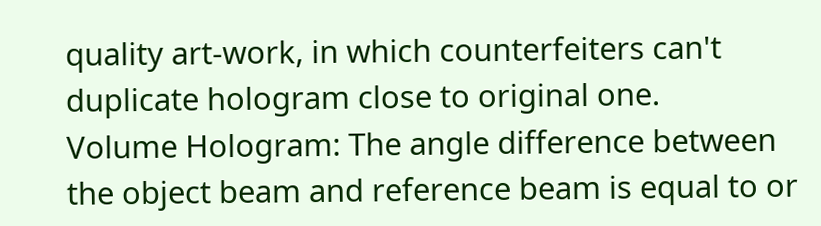quality art-work, in which counterfeiters can't duplicate hologram close to original one.
Volume Hologram: The angle difference between the object beam and reference beam is equal to or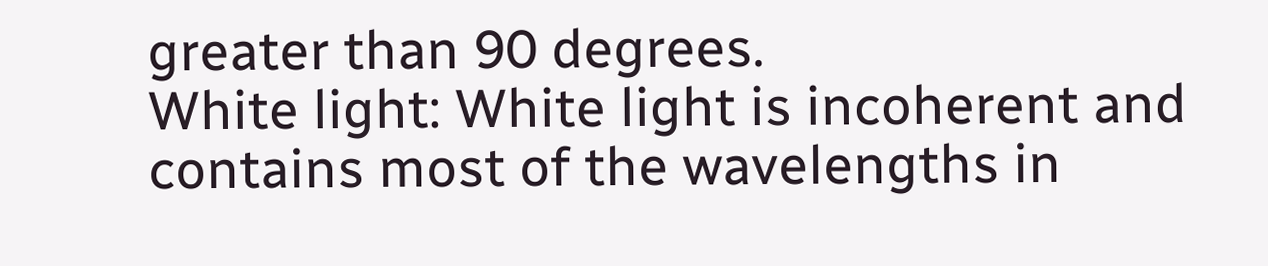greater than 90 degrees.
White light: White light is incoherent and contains most of the wavelengths in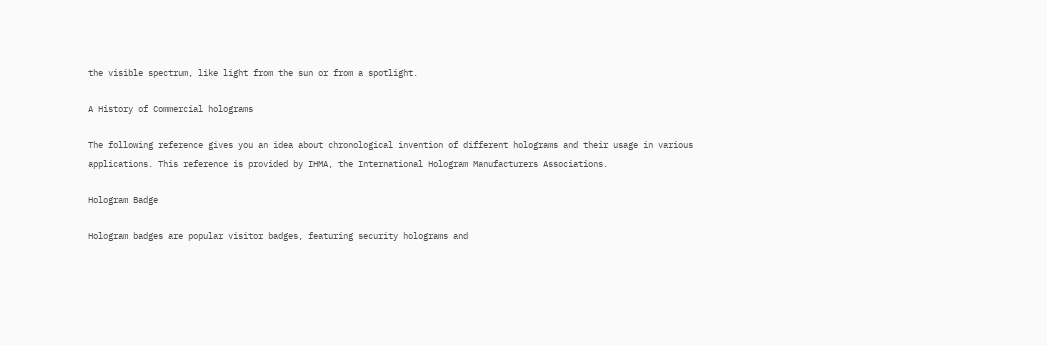the visible spectrum, like light from the sun or from a spotlight.

A History of Commercial holograms

The following reference gives you an idea about chronological invention of different holograms and their usage in various applications. This reference is provided by IHMA, the International Hologram Manufacturers Associations.

Hologram Badge

Hologram badges are popular visitor badges, featuring security holograms and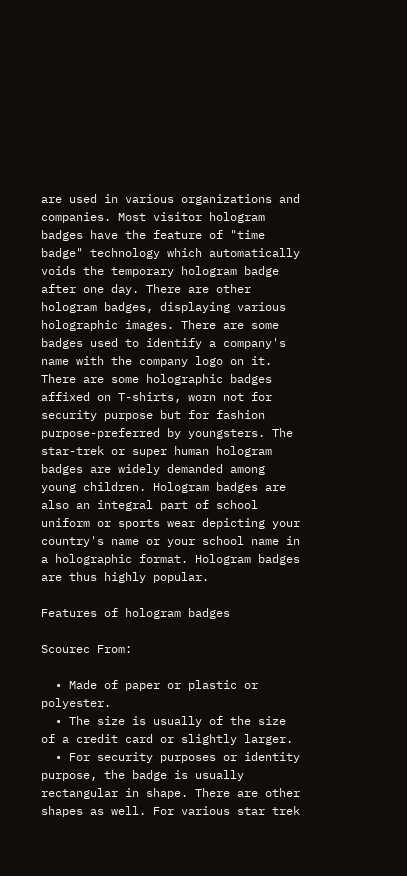are used in various organizations and companies. Most visitor hologram badges have the feature of "time badge" technology which automatically voids the temporary hologram badge after one day. There are other hologram badges, displaying various holographic images. There are some badges used to identify a company's name with the company logo on it. There are some holographic badges affixed on T-shirts, worn not for security purpose but for fashion purpose-preferred by youngsters. The star-trek or super human hologram badges are widely demanded among young children. Hologram badges are also an integral part of school uniform or sports wear depicting your country's name or your school name in a holographic format. Hologram badges are thus highly popular.

Features of hologram badges

Scourec From:

  • Made of paper or plastic or polyester.
  • The size is usually of the size of a credit card or slightly larger.
  • For security purposes or identity purpose, the badge is usually rectangular in shape. There are other shapes as well. For various star trek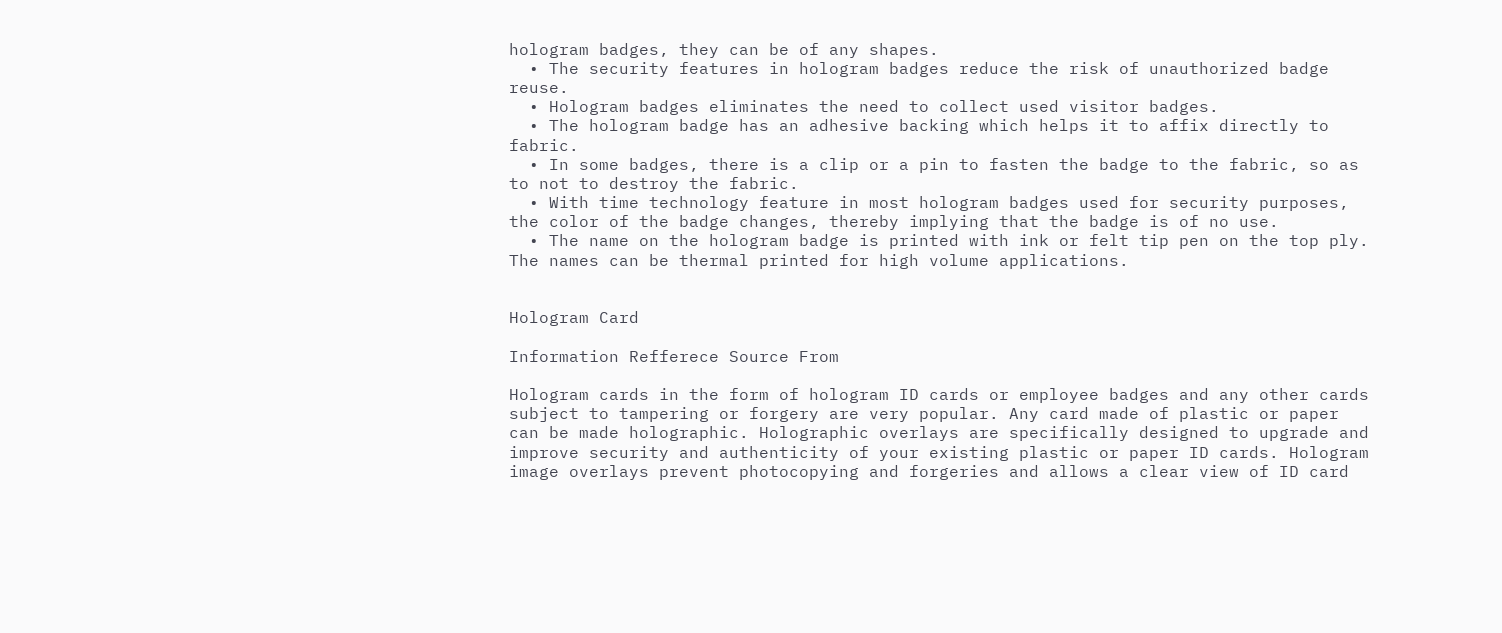hologram badges, they can be of any shapes.
  • The security features in hologram badges reduce the risk of unauthorized badge reuse.
  • Hologram badges eliminates the need to collect used visitor badges.
  • The hologram badge has an adhesive backing which helps it to affix directly to fabric.
  • In some badges, there is a clip or a pin to fasten the badge to the fabric, so as to not to destroy the fabric.
  • With time technology feature in most hologram badges used for security purposes, the color of the badge changes, thereby implying that the badge is of no use.
  • The name on the hologram badge is printed with ink or felt tip pen on the top ply. The names can be thermal printed for high volume applications.


Hologram Card

Information Refferece Source From

Hologram cards in the form of hologram ID cards or employee badges and any other cards subject to tampering or forgery are very popular. Any card made of plastic or paper can be made holographic. Holographic overlays are specifically designed to upgrade and improve security and authenticity of your existing plastic or paper ID cards. Hologram image overlays prevent photocopying and forgeries and allows a clear view of ID card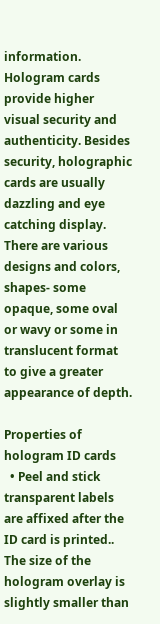information. Hologram cards provide higher visual security and authenticity. Besides security, holographic cards are usually dazzling and eye catching display. There are various designs and colors, shapes- some opaque, some oval or wavy or some in translucent format to give a greater appearance of depth.

Properties of hologram ID cards
  • Peel and stick transparent labels are affixed after the ID card is printed.. The size of the hologram overlay is slightly smaller than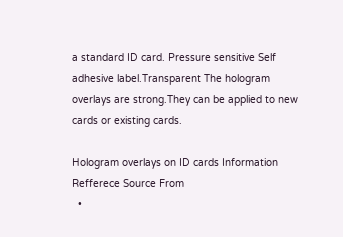a standard ID card. Pressure sensitive Self adhesive label.Transparent The hologram overlays are strong.They can be applied to new cards or existing cards.

Hologram overlays on ID cards Information Refferece Source From
  •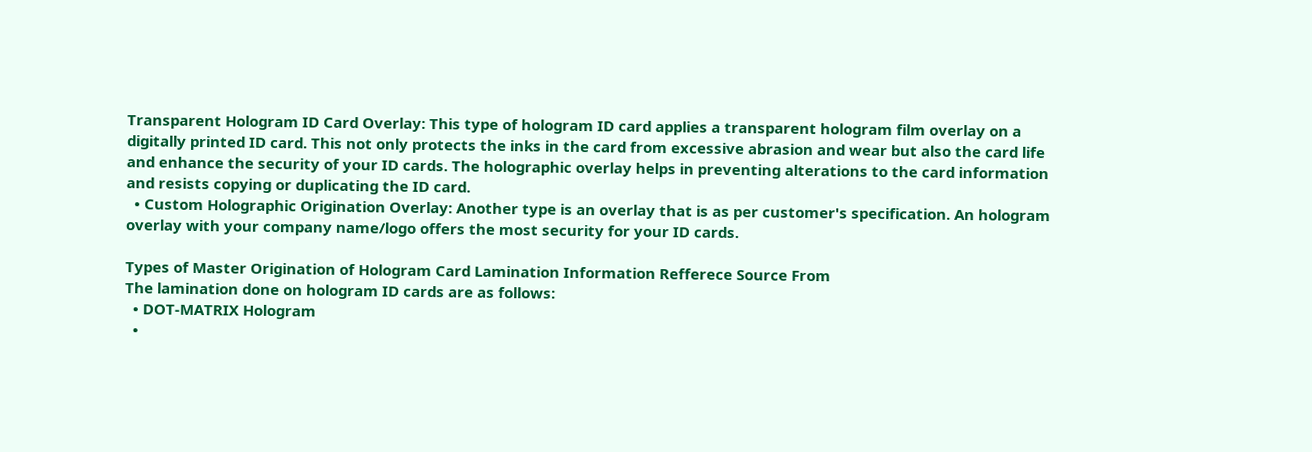Transparent Hologram ID Card Overlay: This type of hologram ID card applies a transparent hologram film overlay on a digitally printed ID card. This not only protects the inks in the card from excessive abrasion and wear but also the card life and enhance the security of your ID cards. The holographic overlay helps in preventing alterations to the card information and resists copying or duplicating the ID card.
  • Custom Holographic Origination Overlay: Another type is an overlay that is as per customer's specification. An hologram overlay with your company name/logo offers the most security for your ID cards.

Types of Master Origination of Hologram Card Lamination Information Refferece Source From
The lamination done on hologram ID cards are as follows:
  • DOT-MATRIX Hologram
  •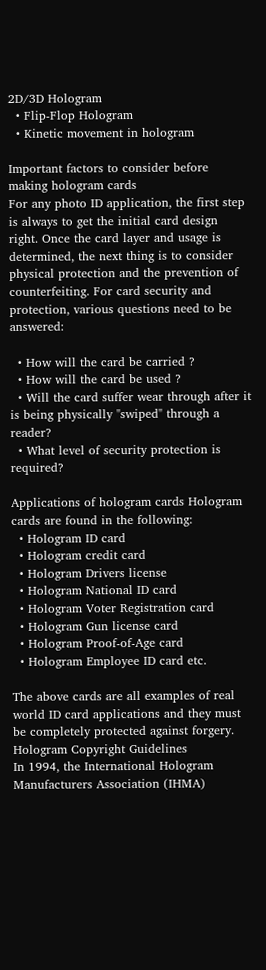2D/3D Hologram
  • Flip-Flop Hologram
  • Kinetic movement in hologram

Important factors to consider before making hologram cards
For any photo ID application, the first step is always to get the initial card design right. Once the card layer and usage is determined, the next thing is to consider physical protection and the prevention of counterfeiting. For card security and protection, various questions need to be answered:

  • How will the card be carried ?
  • How will the card be used ?
  • Will the card suffer wear through after it is being physically "swiped" through a reader?
  • What level of security protection is required?

Applications of hologram cards Hologram cards are found in the following:
  • Hologram ID card
  • Hologram credit card
  • Hologram Drivers license
  • Hologram National ID card
  • Hologram Voter Registration card
  • Hologram Gun license card
  • Hologram Proof-of-Age card
  • Hologram Employee ID card etc.

The above cards are all examples of real world ID card applications and they must be completely protected against forgery.
Hologram Copyright Guidelines
In 1994, the International Hologram Manufacturers Association (IHMA)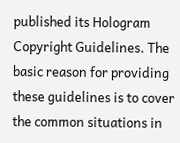published its Hologram Copyright Guidelines. The basic reason for providing these guidelines is to cover the common situations in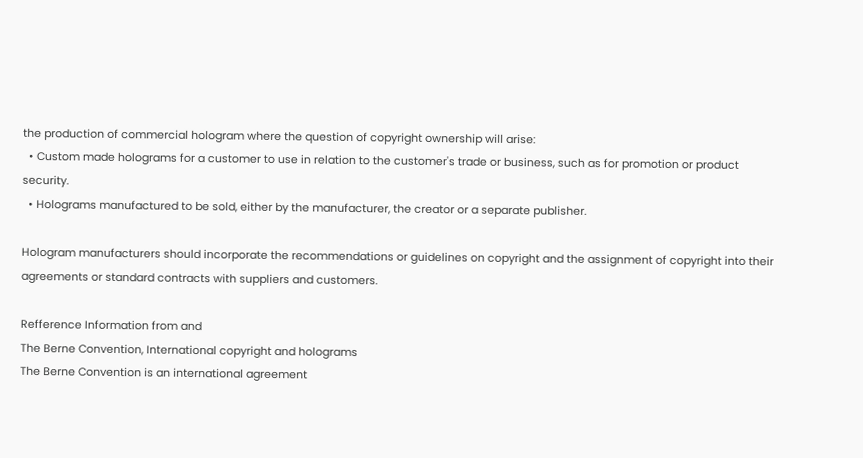the production of commercial hologram where the question of copyright ownership will arise:
  • Custom made holograms for a customer to use in relation to the customer's trade or business, such as for promotion or product security.
  • Holograms manufactured to be sold, either by the manufacturer, the creator or a separate publisher.

Hologram manufacturers should incorporate the recommendations or guidelines on copyright and the assignment of copyright into their agreements or standard contracts with suppliers and customers.

Refference Information from and
The Berne Convention, International copyright and holograms
The Berne Convention is an international agreement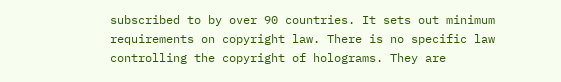subscribed to by over 90 countries. It sets out minimum requirements on copyright law. There is no specific law controlling the copyright of holograms. They are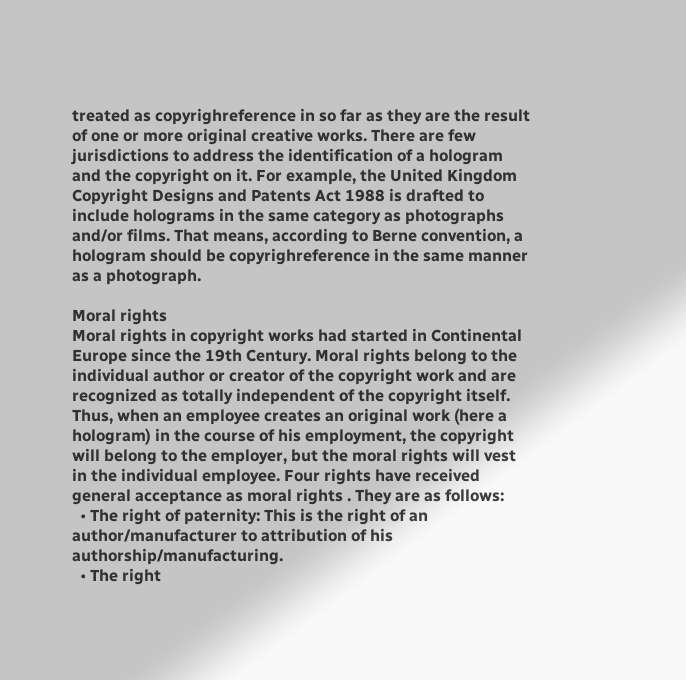treated as copyrighreference in so far as they are the result of one or more original creative works. There are few jurisdictions to address the identification of a hologram and the copyright on it. For example, the United Kingdom Copyright Designs and Patents Act 1988 is drafted to include holograms in the same category as photographs and/or films. That means, according to Berne convention, a hologram should be copyrighreference in the same manner as a photograph.

Moral rights
Moral rights in copyright works had started in Continental Europe since the 19th Century. Moral rights belong to the individual author or creator of the copyright work and are recognized as totally independent of the copyright itself. Thus, when an employee creates an original work (here a hologram) in the course of his employment, the copyright will belong to the employer, but the moral rights will vest in the individual employee. Four rights have received general acceptance as moral rights . They are as follows:
  • The right of paternity: This is the right of an author/manufacturer to attribution of his authorship/manufacturing.
  • The right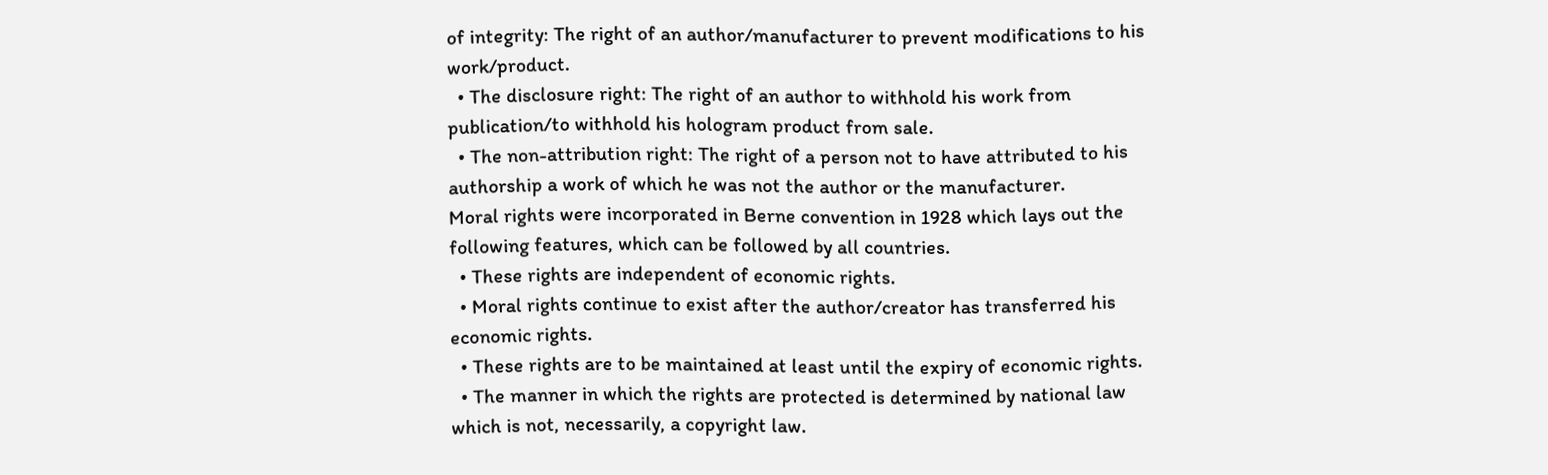of integrity: The right of an author/manufacturer to prevent modifications to his work/product.
  • The disclosure right: The right of an author to withhold his work from publication/to withhold his hologram product from sale.
  • The non-attribution right: The right of a person not to have attributed to his authorship a work of which he was not the author or the manufacturer.
Moral rights were incorporated in Berne convention in 1928 which lays out the following features, which can be followed by all countries.
  • These rights are independent of economic rights.
  • Moral rights continue to exist after the author/creator has transferred his economic rights.
  • These rights are to be maintained at least until the expiry of economic rights.
  • The manner in which the rights are protected is determined by national law which is not, necessarily, a copyright law.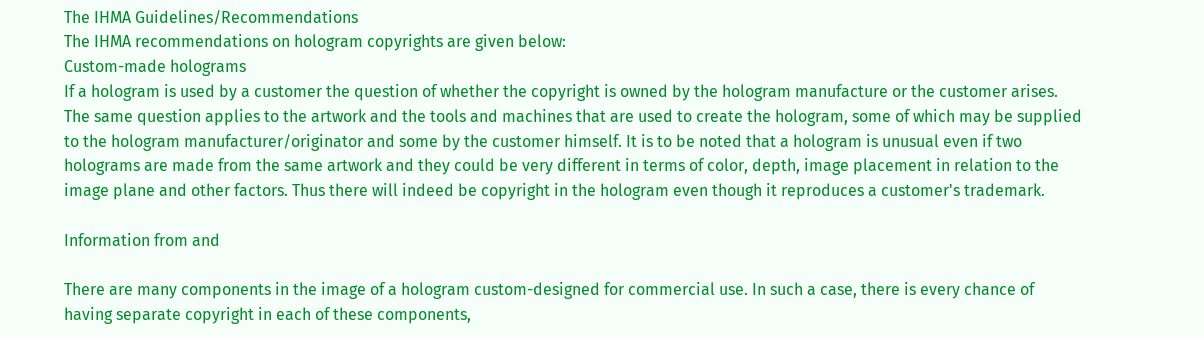The IHMA Guidelines/Recommendations
The IHMA recommendations on hologram copyrights are given below:
Custom-made holograms
If a hologram is used by a customer the question of whether the copyright is owned by the hologram manufacture or the customer arises. The same question applies to the artwork and the tools and machines that are used to create the hologram, some of which may be supplied to the hologram manufacturer/originator and some by the customer himself. It is to be noted that a hologram is unusual even if two holograms are made from the same artwork and they could be very different in terms of color, depth, image placement in relation to the image plane and other factors. Thus there will indeed be copyright in the hologram even though it reproduces a customer's trademark.

Information from and

There are many components in the image of a hologram custom-designed for commercial use. In such a case, there is every chance of having separate copyright in each of these components,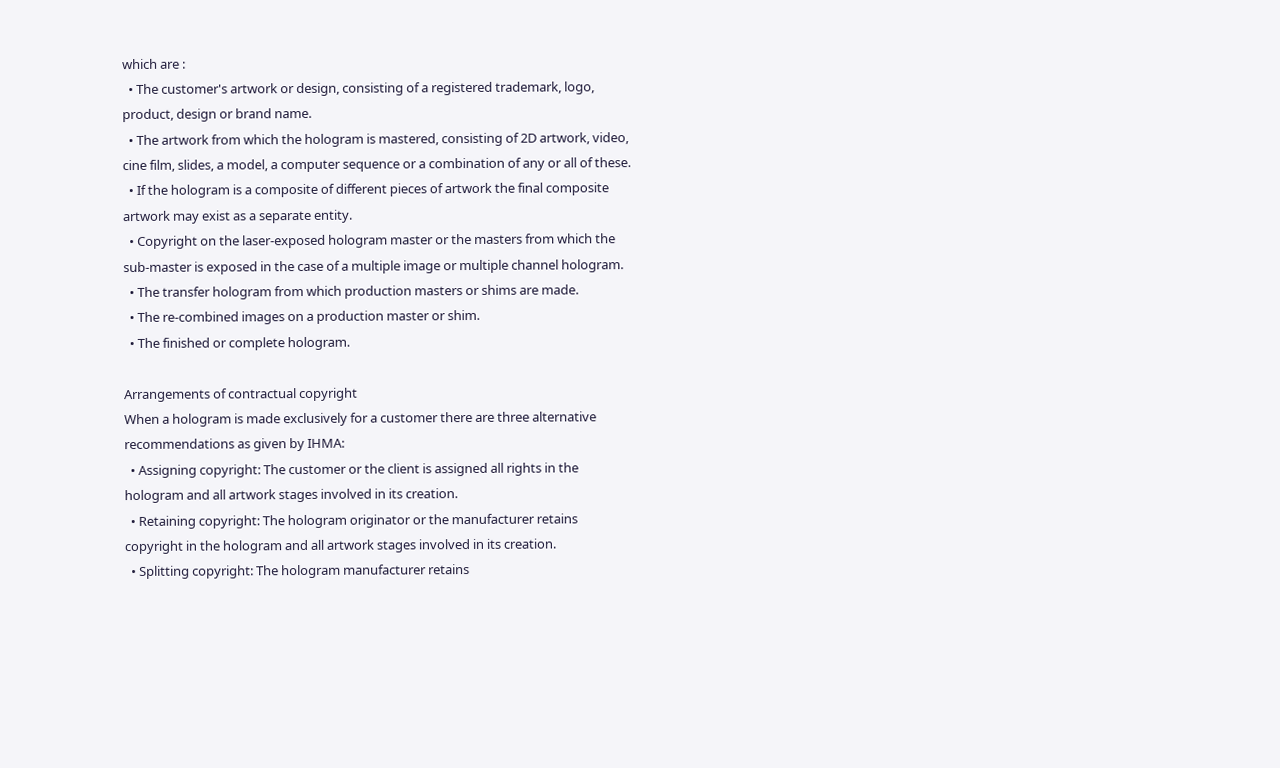which are :
  • The customer's artwork or design, consisting of a registered trademark, logo, product, design or brand name.
  • The artwork from which the hologram is mastered, consisting of 2D artwork, video, cine film, slides, a model, a computer sequence or a combination of any or all of these.
  • If the hologram is a composite of different pieces of artwork the final composite artwork may exist as a separate entity.
  • Copyright on the laser-exposed hologram master or the masters from which the sub-master is exposed in the case of a multiple image or multiple channel hologram.
  • The transfer hologram from which production masters or shims are made.
  • The re-combined images on a production master or shim.
  • The finished or complete hologram.

Arrangements of contractual copyright
When a hologram is made exclusively for a customer there are three alternative recommendations as given by IHMA:
  • Assigning copyright: The customer or the client is assigned all rights in the hologram and all artwork stages involved in its creation.
  • Retaining copyright: The hologram originator or the manufacturer retains copyright in the hologram and all artwork stages involved in its creation.
  • Splitting copyright: The hologram manufacturer retains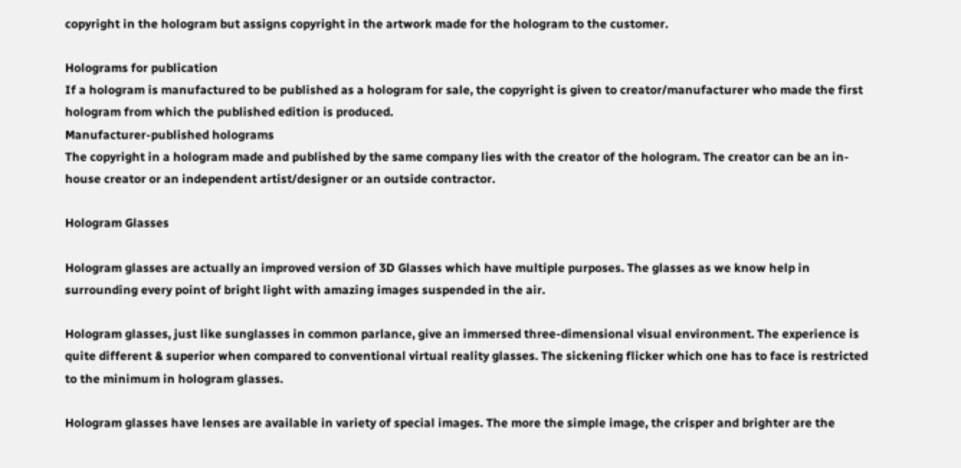copyright in the hologram but assigns copyright in the artwork made for the hologram to the customer.

Holograms for publication
If a hologram is manufactured to be published as a hologram for sale, the copyright is given to creator/manufacturer who made the first hologram from which the published edition is produced.
Manufacturer-published holograms
The copyright in a hologram made and published by the same company lies with the creator of the hologram. The creator can be an in-house creator or an independent artist/designer or an outside contractor.

Hologram Glasses

Hologram glasses are actually an improved version of 3D Glasses which have multiple purposes. The glasses as we know help in surrounding every point of bright light with amazing images suspended in the air.

Hologram glasses, just like sunglasses in common parlance, give an immersed three-dimensional visual environment. The experience is quite different & superior when compared to conventional virtual reality glasses. The sickening flicker which one has to face is restricted to the minimum in hologram glasses.

Hologram glasses have lenses are available in variety of special images. The more the simple image, the crisper and brighter are the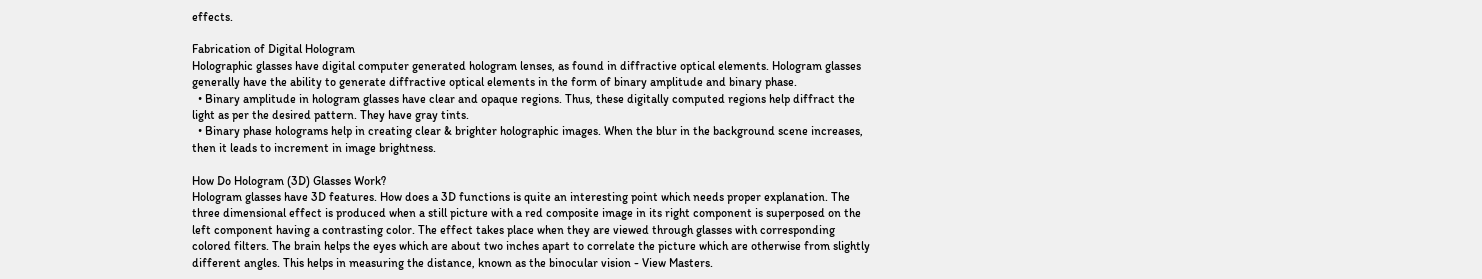effects.

Fabrication of Digital Hologram
Holographic glasses have digital computer generated hologram lenses, as found in diffractive optical elements. Hologram glasses generally have the ability to generate diffractive optical elements in the form of binary amplitude and binary phase.
  • Binary amplitude in hologram glasses have clear and opaque regions. Thus, these digitally computed regions help diffract the light as per the desired pattern. They have gray tints.
  • Binary phase holograms help in creating clear & brighter holographic images. When the blur in the background scene increases, then it leads to increment in image brightness.

How Do Hologram (3D) Glasses Work?
Hologram glasses have 3D features. How does a 3D functions is quite an interesting point which needs proper explanation. The three dimensional effect is produced when a still picture with a red composite image in its right component is superposed on the left component having a contrasting color. The effect takes place when they are viewed through glasses with corresponding colored filters. The brain helps the eyes which are about two inches apart to correlate the picture which are otherwise from slightly different angles. This helps in measuring the distance, known as the binocular vision - View Masters.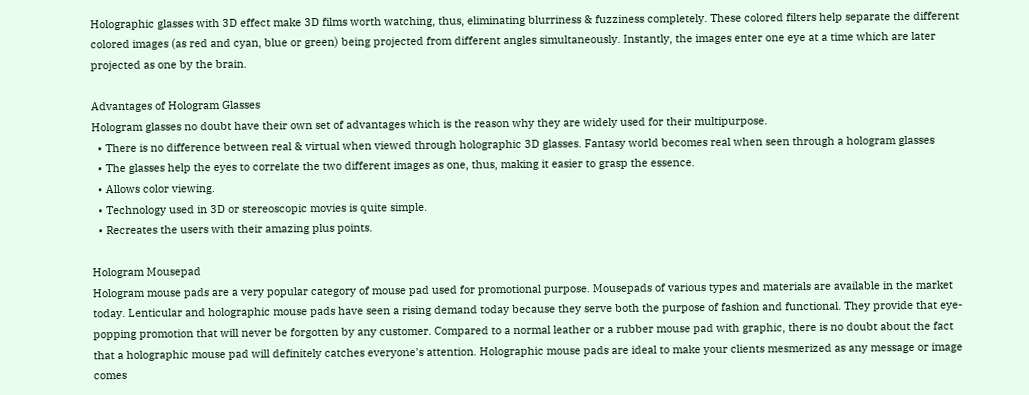Holographic glasses with 3D effect make 3D films worth watching, thus, eliminating blurriness & fuzziness completely. These colored filters help separate the different colored images (as red and cyan, blue or green) being projected from different angles simultaneously. Instantly, the images enter one eye at a time which are later projected as one by the brain.

Advantages of Hologram Glasses
Hologram glasses no doubt have their own set of advantages which is the reason why they are widely used for their multipurpose.
  • There is no difference between real & virtual when viewed through holographic 3D glasses. Fantasy world becomes real when seen through a hologram glasses
  • The glasses help the eyes to correlate the two different images as one, thus, making it easier to grasp the essence.
  • Allows color viewing.
  • Technology used in 3D or stereoscopic movies is quite simple.
  • Recreates the users with their amazing plus points.

Hologram Mousepad
Hologram mouse pads are a very popular category of mouse pad used for promotional purpose. Mousepads of various types and materials are available in the market today. Lenticular and holographic mouse pads have seen a rising demand today because they serve both the purpose of fashion and functional. They provide that eye-popping promotion that will never be forgotten by any customer. Compared to a normal leather or a rubber mouse pad with graphic, there is no doubt about the fact that a holographic mouse pad will definitely catches everyone's attention. Holographic mouse pads are ideal to make your clients mesmerized as any message or image comes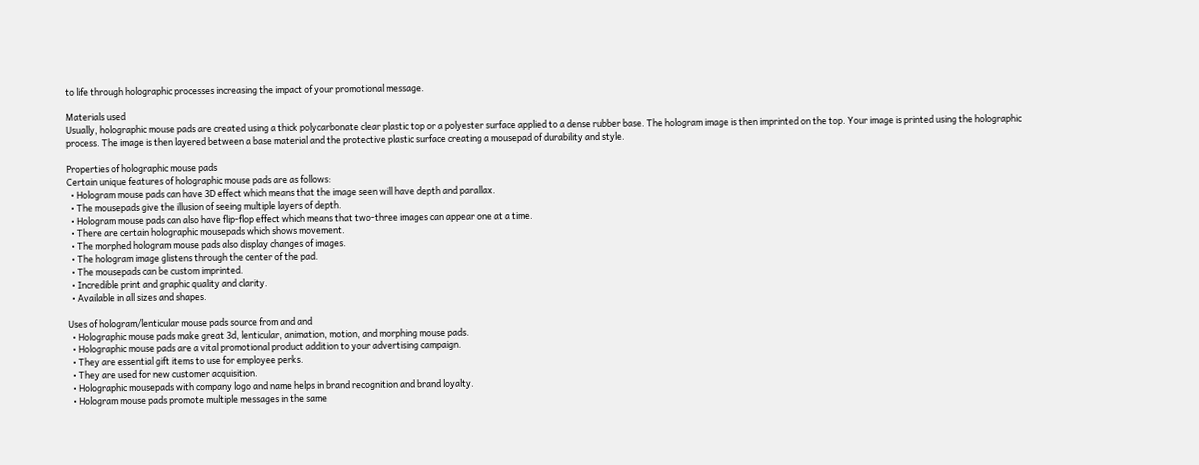to life through holographic processes increasing the impact of your promotional message.

Materials used
Usually, holographic mouse pads are created using a thick polycarbonate clear plastic top or a polyester surface applied to a dense rubber base. The hologram image is then imprinted on the top. Your image is printed using the holographic process. The image is then layered between a base material and the protective plastic surface creating a mousepad of durability and style.

Properties of holographic mouse pads
Certain unique features of holographic mouse pads are as follows:
  • Hologram mouse pads can have 3D effect which means that the image seen will have depth and parallax.
  • The mousepads give the illusion of seeing multiple layers of depth.
  • Hologram mouse pads can also have flip-flop effect which means that two-three images can appear one at a time.
  • There are certain holographic mousepads which shows movement.
  • The morphed hologram mouse pads also display changes of images.
  • The hologram image glistens through the center of the pad.
  • The mousepads can be custom imprinted.
  • Incredible print and graphic quality and clarity.
  • Available in all sizes and shapes.

Uses of hologram/lenticular mouse pads source from and and
  • Holographic mouse pads make great 3d, lenticular, animation, motion, and morphing mouse pads.
  • Holographic mouse pads are a vital promotional product addition to your advertising campaign.
  • They are essential gift items to use for employee perks.
  • They are used for new customer acquisition.
  • Holographic mousepads with company logo and name helps in brand recognition and brand loyalty.
  • Hologram mouse pads promote multiple messages in the same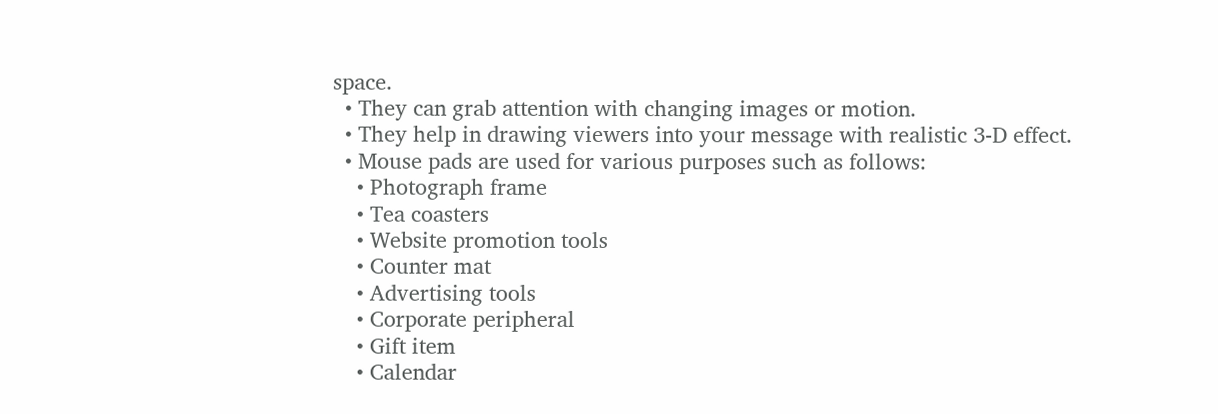space.
  • They can grab attention with changing images or motion.
  • They help in drawing viewers into your message with realistic 3-D effect.
  • Mouse pads are used for various purposes such as follows:
    • Photograph frame
    • Tea coasters
    • Website promotion tools
    • Counter mat
    • Advertising tools
    • Corporate peripheral
    • Gift item
    • Calendar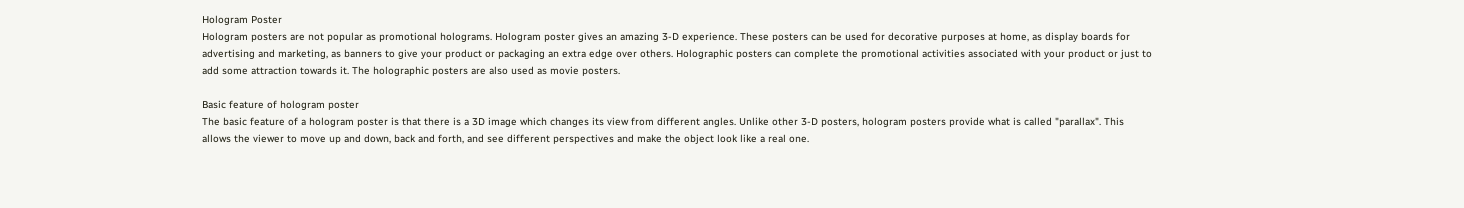Hologram Poster
Hologram posters are not popular as promotional holograms. Hologram poster gives an amazing 3-D experience. These posters can be used for decorative purposes at home, as display boards for advertising and marketing, as banners to give your product or packaging an extra edge over others. Holographic posters can complete the promotional activities associated with your product or just to add some attraction towards it. The holographic posters are also used as movie posters.

Basic feature of hologram poster
The basic feature of a hologram poster is that there is a 3D image which changes its view from different angles. Unlike other 3-D posters, hologram posters provide what is called "parallax". This allows the viewer to move up and down, back and forth, and see different perspectives and make the object look like a real one.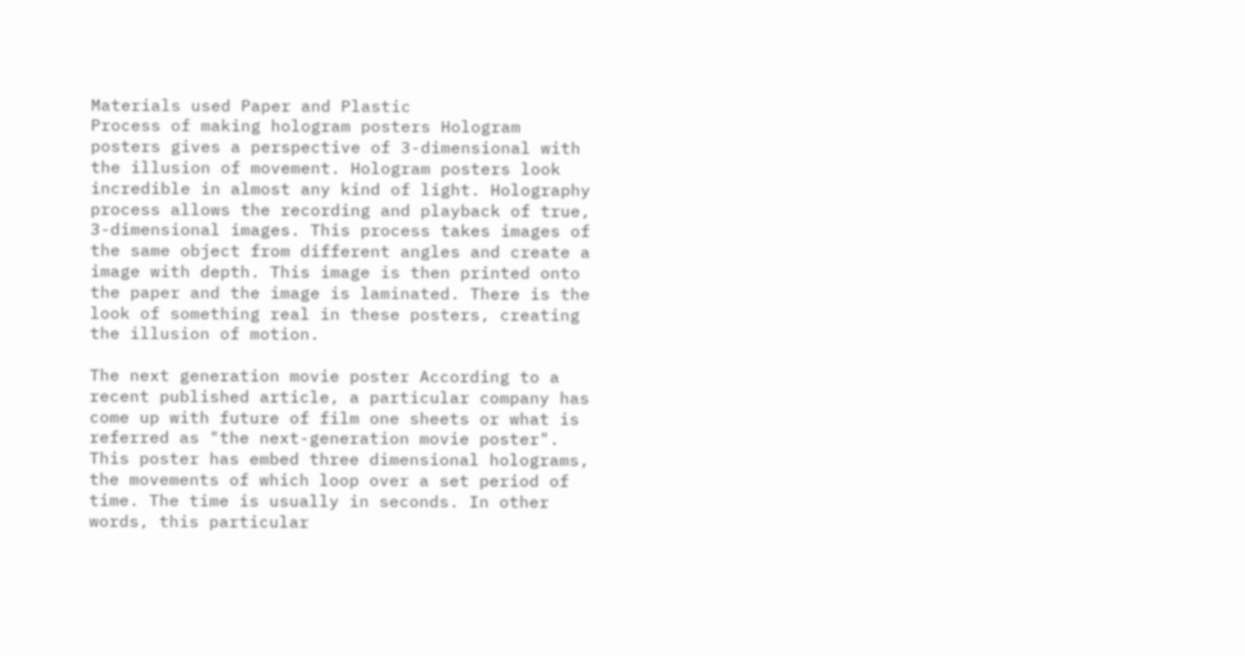Materials used Paper and Plastic
Process of making hologram posters Hologram posters gives a perspective of 3-dimensional with the illusion of movement. Hologram posters look incredible in almost any kind of light. Holography process allows the recording and playback of true, 3-dimensional images. This process takes images of the same object from different angles and create a image with depth. This image is then printed onto the paper and the image is laminated. There is the look of something real in these posters, creating the illusion of motion.

The next generation movie poster According to a recent published article, a particular company has come up with future of film one sheets or what is referred as "the next-generation movie poster". This poster has embed three dimensional holograms, the movements of which loop over a set period of time. The time is usually in seconds. In other words, this particular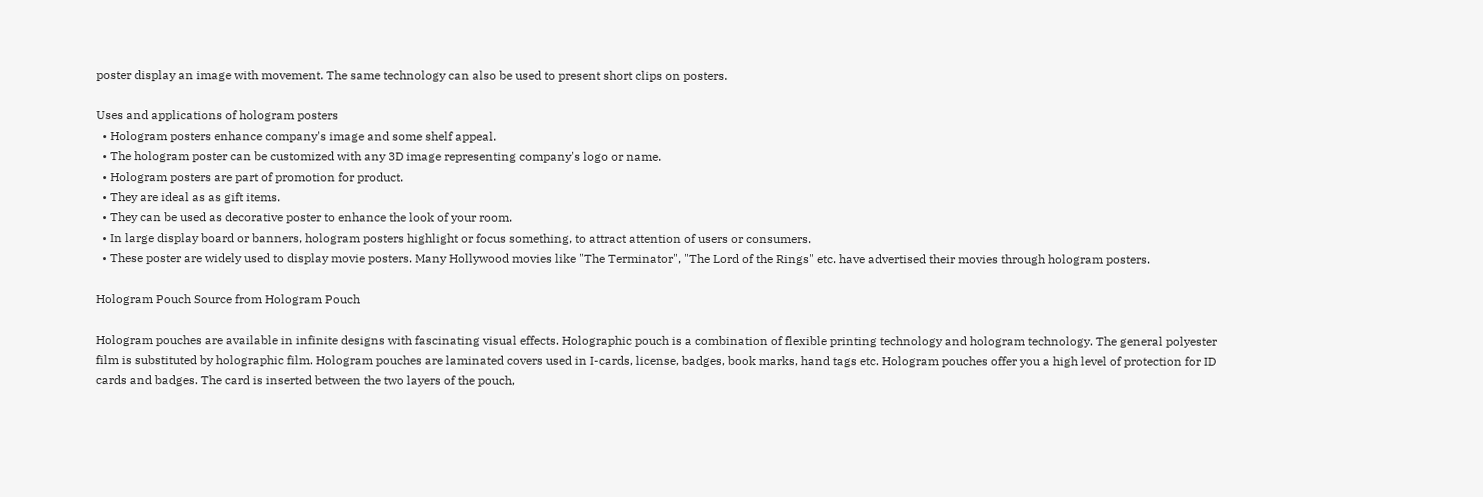poster display an image with movement. The same technology can also be used to present short clips on posters.

Uses and applications of hologram posters
  • Hologram posters enhance company's image and some shelf appeal.
  • The hologram poster can be customized with any 3D image representing company's logo or name.
  • Hologram posters are part of promotion for product.
  • They are ideal as as gift items.
  • They can be used as decorative poster to enhance the look of your room.
  • In large display board or banners, hologram posters highlight or focus something, to attract attention of users or consumers.
  • These poster are widely used to display movie posters. Many Hollywood movies like "The Terminator", "The Lord of the Rings" etc. have advertised their movies through hologram posters.

Hologram Pouch Source from Hologram Pouch

Hologram pouches are available in infinite designs with fascinating visual effects. Holographic pouch is a combination of flexible printing technology and hologram technology. The general polyester film is substituted by holographic film. Hologram pouches are laminated covers used in I-cards, license, badges, book marks, hand tags etc. Hologram pouches offer you a high level of protection for ID cards and badges. The card is inserted between the two layers of the pouch,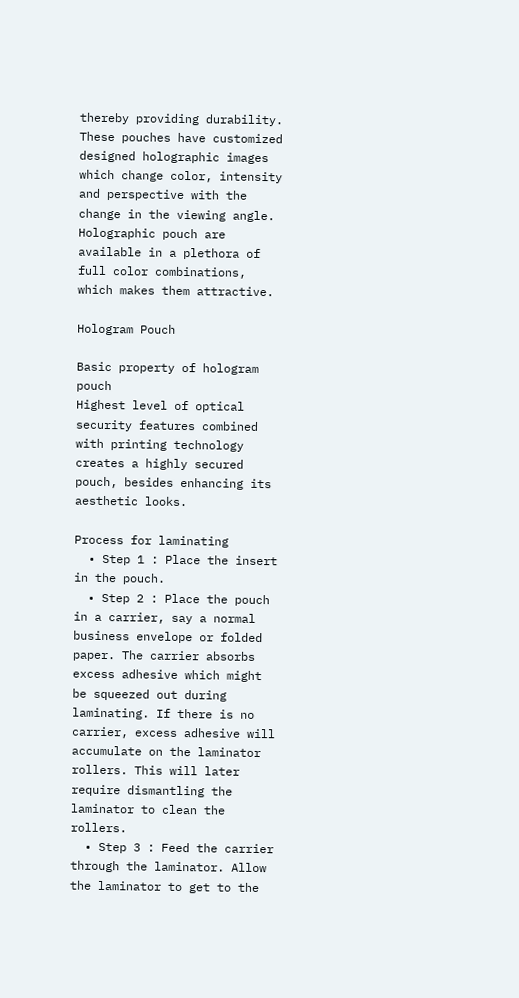thereby providing durability. These pouches have customized designed holographic images which change color, intensity and perspective with the change in the viewing angle. Holographic pouch are available in a plethora of full color combinations, which makes them attractive.

Hologram Pouch

Basic property of hologram pouch
Highest level of optical security features combined with printing technology creates a highly secured pouch, besides enhancing its aesthetic looks.

Process for laminating
  • Step 1 : Place the insert in the pouch.
  • Step 2 : Place the pouch in a carrier, say a normal business envelope or folded paper. The carrier absorbs excess adhesive which might be squeezed out during laminating. If there is no carrier, excess adhesive will accumulate on the laminator rollers. This will later require dismantling the laminator to clean the rollers.
  • Step 3 : Feed the carrier through the laminator. Allow the laminator to get to the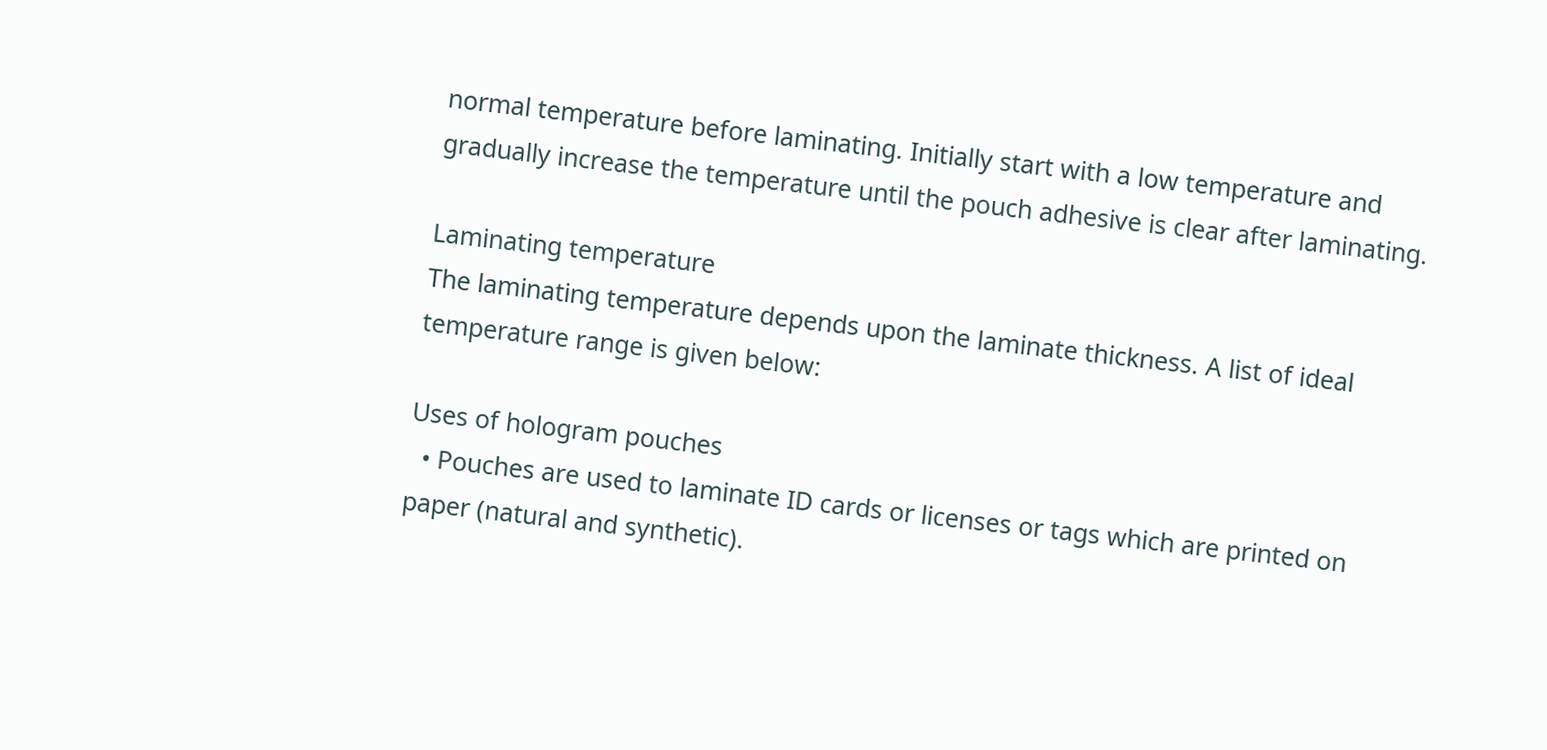normal temperature before laminating. Initially start with a low temperature and gradually increase the temperature until the pouch adhesive is clear after laminating.

Laminating temperature
The laminating temperature depends upon the laminate thickness. A list of ideal temperature range is given below:

Uses of hologram pouches
  • Pouches are used to laminate ID cards or licenses or tags which are printed on paper (natural and synthetic).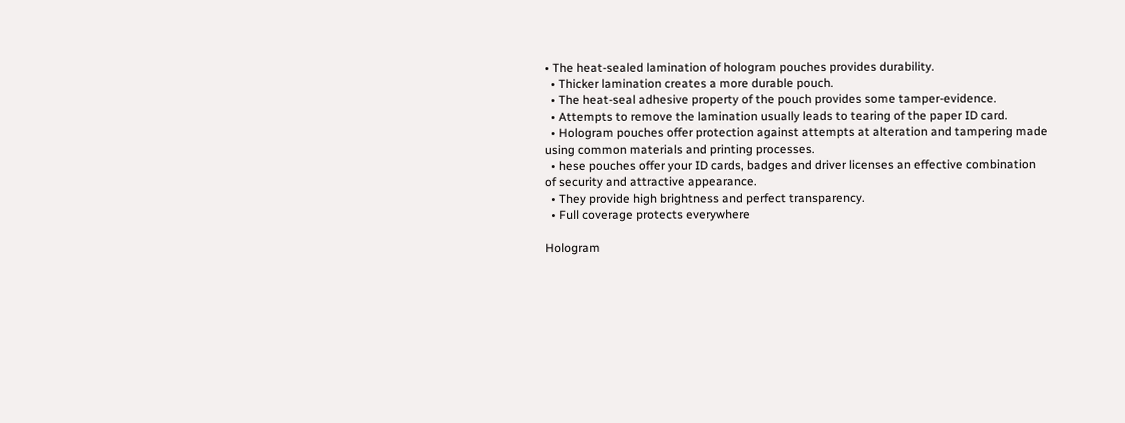• The heat-sealed lamination of hologram pouches provides durability.
  • Thicker lamination creates a more durable pouch.
  • The heat-seal adhesive property of the pouch provides some tamper-evidence.
  • Attempts to remove the lamination usually leads to tearing of the paper ID card.
  • Hologram pouches offer protection against attempts at alteration and tampering made using common materials and printing processes.
  • hese pouches offer your ID cards, badges and driver licenses an effective combination of security and attractive appearance.
  • They provide high brightness and perfect transparency.
  • Full coverage protects everywhere

Hologram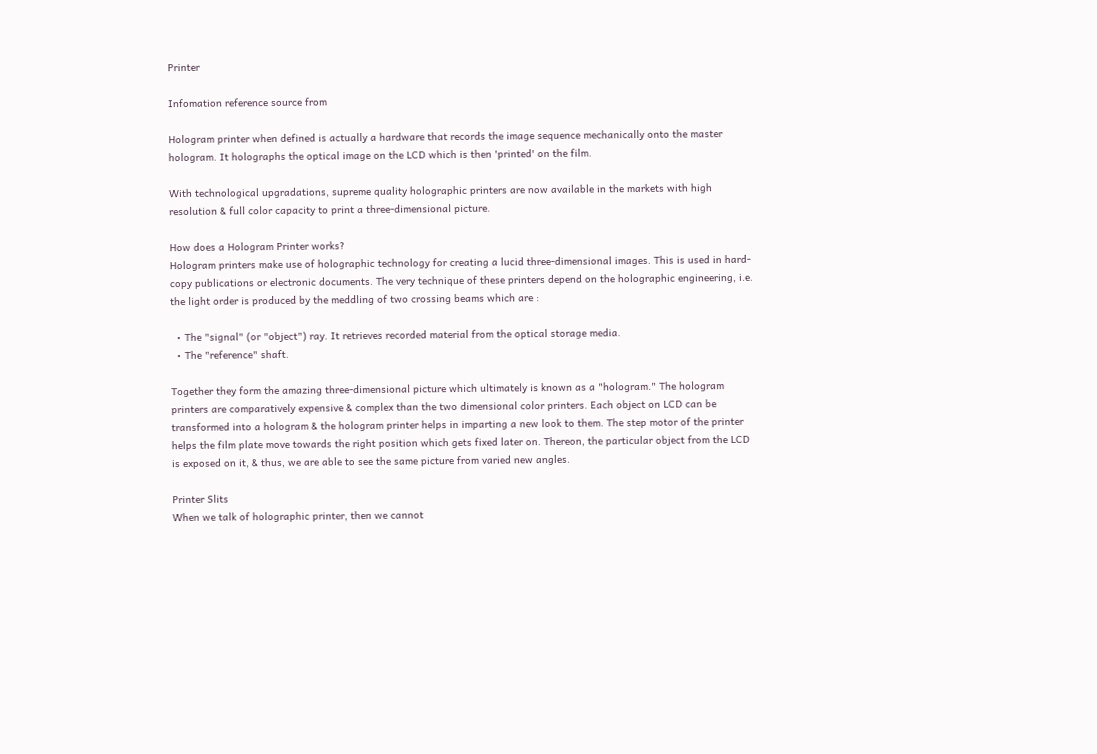Printer

Infomation reference source from

Hologram printer when defined is actually a hardware that records the image sequence mechanically onto the master hologram. It holographs the optical image on the LCD which is then 'printed' on the film.

With technological upgradations, supreme quality holographic printers are now available in the markets with high resolution & full color capacity to print a three-dimensional picture.

How does a Hologram Printer works?
Hologram printers make use of holographic technology for creating a lucid three-dimensional images. This is used in hard-copy publications or electronic documents. The very technique of these printers depend on the holographic engineering, i.e. the light order is produced by the meddling of two crossing beams which are :

  • The "signal" (or "object") ray. It retrieves recorded material from the optical storage media.
  • The "reference" shaft.

Together they form the amazing three-dimensional picture which ultimately is known as a "hologram." The hologram printers are comparatively expensive & complex than the two dimensional color printers. Each object on LCD can be transformed into a hologram & the hologram printer helps in imparting a new look to them. The step motor of the printer helps the film plate move towards the right position which gets fixed later on. Thereon, the particular object from the LCD is exposed on it, & thus, we are able to see the same picture from varied new angles.

Printer Slits
When we talk of holographic printer, then we cannot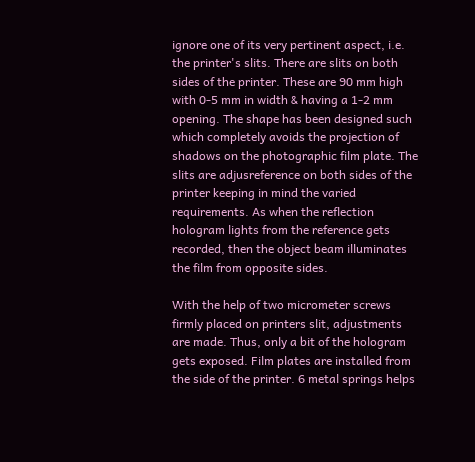ignore one of its very pertinent aspect, i.e. the printer's slits. There are slits on both sides of the printer. These are 90 mm high with 0-5 mm in width & having a 1-2 mm opening. The shape has been designed such which completely avoids the projection of shadows on the photographic film plate. The slits are adjusreference on both sides of the printer keeping in mind the varied requirements. As when the reflection hologram lights from the reference gets recorded, then the object beam illuminates the film from opposite sides.

With the help of two micrometer screws firmly placed on printers slit, adjustments are made. Thus, only a bit of the hologram gets exposed. Film plates are installed from the side of the printer. 6 metal springs helps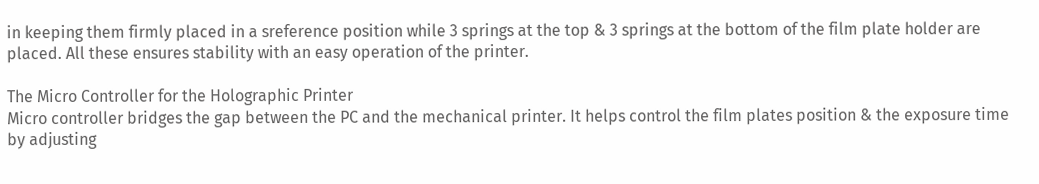in keeping them firmly placed in a sreference position while 3 springs at the top & 3 springs at the bottom of the film plate holder are placed. All these ensures stability with an easy operation of the printer.

The Micro Controller for the Holographic Printer
Micro controller bridges the gap between the PC and the mechanical printer. It helps control the film plates position & the exposure time by adjusting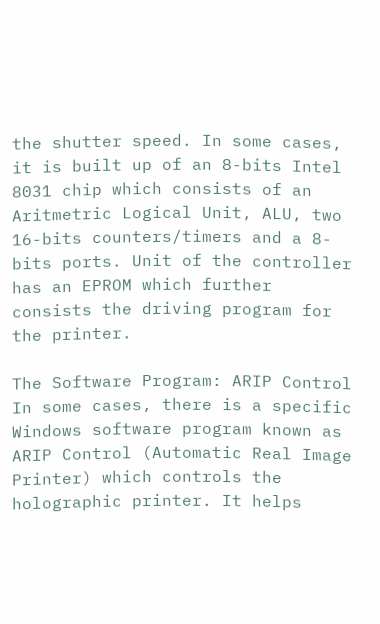the shutter speed. In some cases, it is built up of an 8-bits Intel 8031 chip which consists of an Aritmetric Logical Unit, ALU, two 16-bits counters/timers and a 8-bits ports. Unit of the controller has an EPROM which further consists the driving program for the printer.

The Software Program: ARIP Control
In some cases, there is a specific Windows software program known as ARIP Control (Automatic Real Image Printer) which controls the holographic printer. It helps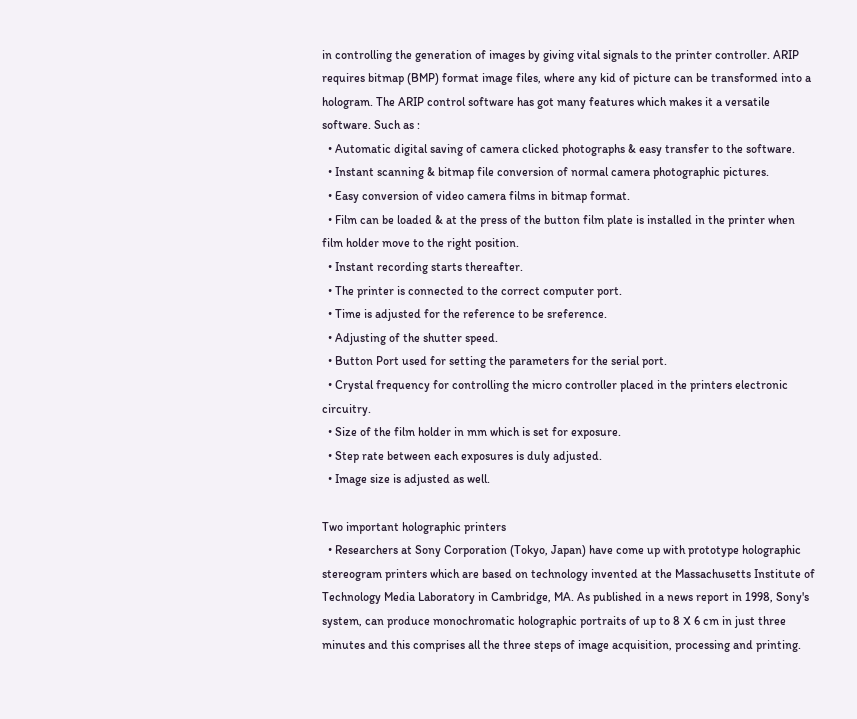in controlling the generation of images by giving vital signals to the printer controller. ARIP requires bitmap (BMP) format image files, where any kid of picture can be transformed into a hologram. The ARIP control software has got many features which makes it a versatile software. Such as :
  • Automatic digital saving of camera clicked photographs & easy transfer to the software.
  • Instant scanning & bitmap file conversion of normal camera photographic pictures.
  • Easy conversion of video camera films in bitmap format.
  • Film can be loaded & at the press of the button film plate is installed in the printer when film holder move to the right position.
  • Instant recording starts thereafter.
  • The printer is connected to the correct computer port.
  • Time is adjusted for the reference to be sreference.
  • Adjusting of the shutter speed.
  • Button Port used for setting the parameters for the serial port.
  • Crystal frequency for controlling the micro controller placed in the printers electronic circuitry.
  • Size of the film holder in mm which is set for exposure.
  • Step rate between each exposures is duly adjusted.
  • Image size is adjusted as well.

Two important holographic printers
  • Researchers at Sony Corporation (Tokyo, Japan) have come up with prototype holographic stereogram printers which are based on technology invented at the Massachusetts Institute of Technology Media Laboratory in Cambridge, MA. As published in a news report in 1998, Sony's system, can produce monochromatic holographic portraits of up to 8 X 6 cm in just three minutes and this comprises all the three steps of image acquisition, processing and printing.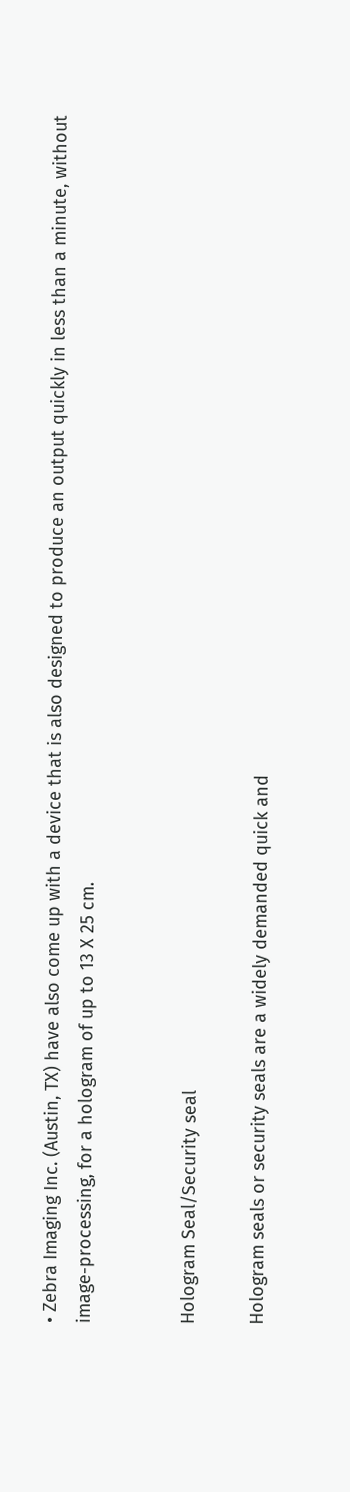• Zebra Imaging Inc. (Austin, TX) have also come up with a device that is also designed to produce an output quickly in less than a minute, without image-processing, for a hologram of up to 13 X 25 cm.


Hologram Seal/Security seal

Hologram seals or security seals are a widely demanded quick and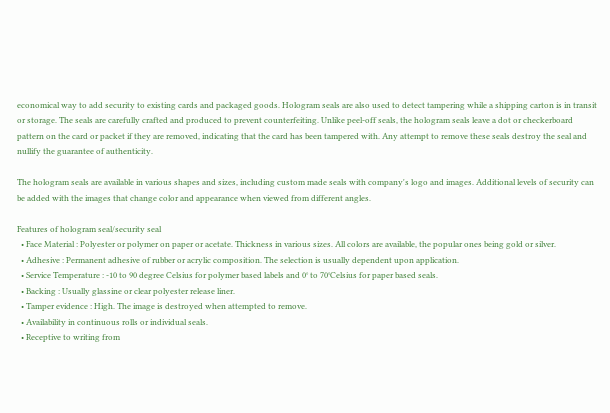economical way to add security to existing cards and packaged goods. Hologram seals are also used to detect tampering while a shipping carton is in transit or storage. The seals are carefully crafted and produced to prevent counterfeiting. Unlike peel-off seals, the hologram seals leave a dot or checkerboard pattern on the card or packet if they are removed, indicating that the card has been tampered with. Any attempt to remove these seals destroy the seal and nullify the guarantee of authenticity.

The hologram seals are available in various shapes and sizes, including custom made seals with company's logo and images. Additional levels of security can be added with the images that change color and appearance when viewed from different angles.

Features of hologram seal/security seal
  • Face Material : Polyester or polymer on paper or acetate. Thickness in various sizes. All colors are available, the popular ones being gold or silver.
  • Adhesive : Permanent adhesive of rubber or acrylic composition. The selection is usually dependent upon application.
  • Service Temperature : -10 to 90 degree Celsius for polymer based labels and 0° to 70°Celsius for paper based seals.
  • Backing : Usually glassine or clear polyester release liner.
  • Tamper evidence : High. The image is destroyed when attempted to remove.
  • Availability in continuous rolls or individual seals.
  • Receptive to writing from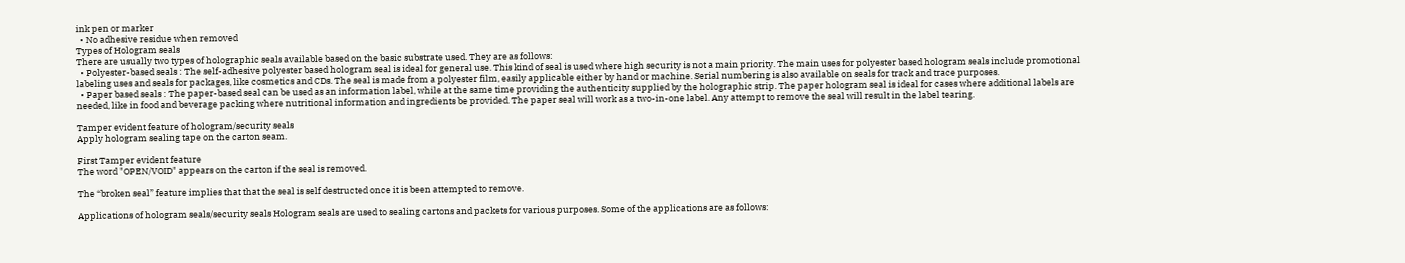ink pen or marker
  • No adhesive residue when removed
Types of Hologram seals
There are usually two types of holographic seals available based on the basic substrate used. They are as follows:
  • Polyester-based seals : The self-adhesive polyester based hologram seal is ideal for general use. This kind of seal is used where high security is not a main priority. The main uses for polyester based hologram seals include promotional labeling uses and seals for packages, like cosmetics and CDs. The seal is made from a polyester film, easily applicable either by hand or machine. Serial numbering is also available on seals for track and trace purposes.
  • Paper based seals : The paper-based seal can be used as an information label, while at the same time providing the authenticity supplied by the holographic strip. The paper hologram seal is ideal for cases where additional labels are needed, like in food and beverage packing where nutritional information and ingredients be provided. The paper seal will work as a two-in-one label. Any attempt to remove the seal will result in the label tearing.

Tamper evident feature of hologram/security seals
Apply hologram sealing tape on the carton seam.

First Tamper evident feature
The word "OPEN/VOID" appears on the carton if the seal is removed.

The “broken seal” feature implies that that the seal is self destructed once it is been attempted to remove.

Applications of hologram seals/security seals Hologram seals are used to sealing cartons and packets for various purposes. Some of the applications are as follows: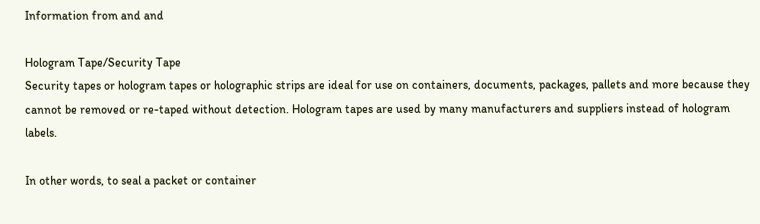Information from and and

Hologram Tape/Security Tape
Security tapes or hologram tapes or holographic strips are ideal for use on containers, documents, packages, pallets and more because they cannot be removed or re-taped without detection. Hologram tapes are used by many manufacturers and suppliers instead of hologram labels.

In other words, to seal a packet or container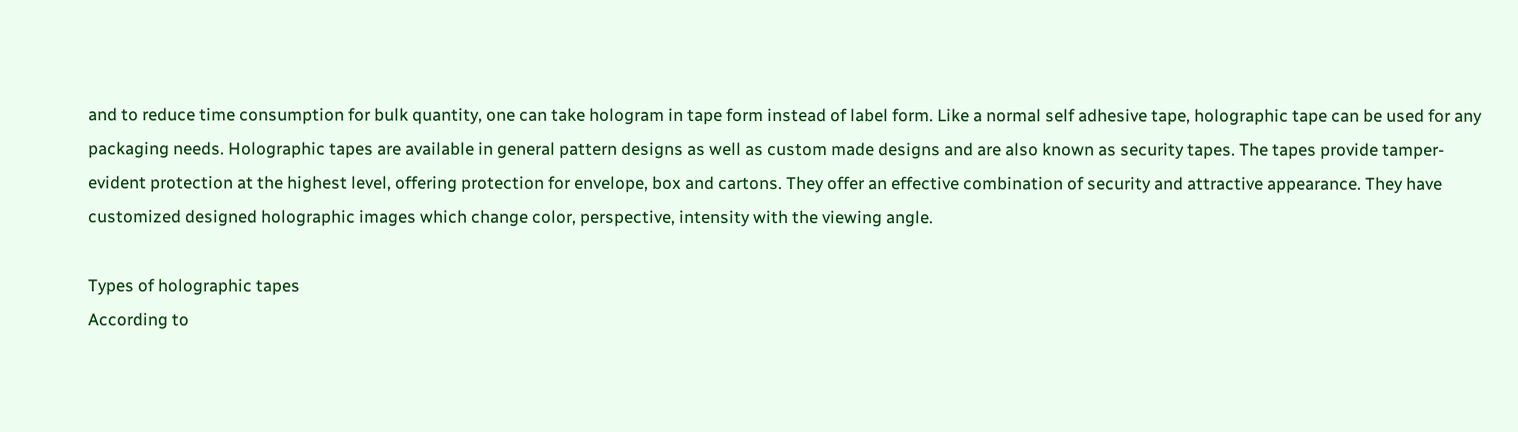and to reduce time consumption for bulk quantity, one can take hologram in tape form instead of label form. Like a normal self adhesive tape, holographic tape can be used for any packaging needs. Holographic tapes are available in general pattern designs as well as custom made designs and are also known as security tapes. The tapes provide tamper-evident protection at the highest level, offering protection for envelope, box and cartons. They offer an effective combination of security and attractive appearance. They have customized designed holographic images which change color, perspective, intensity with the viewing angle.

Types of holographic tapes
According to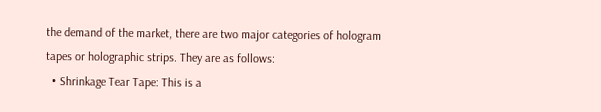the demand of the market, there are two major categories of hologram tapes or holographic strips. They are as follows:
  • Shrinkage Tear Tape: This is a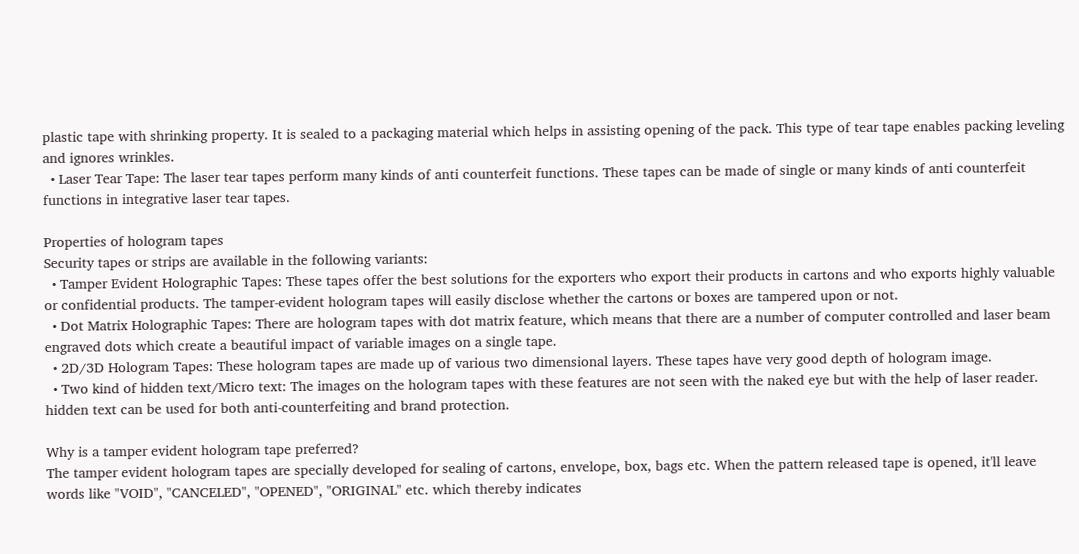plastic tape with shrinking property. It is sealed to a packaging material which helps in assisting opening of the pack. This type of tear tape enables packing leveling and ignores wrinkles.
  • Laser Tear Tape: The laser tear tapes perform many kinds of anti counterfeit functions. These tapes can be made of single or many kinds of anti counterfeit functions in integrative laser tear tapes.

Properties of hologram tapes
Security tapes or strips are available in the following variants:
  • Tamper Evident Holographic Tapes: These tapes offer the best solutions for the exporters who export their products in cartons and who exports highly valuable or confidential products. The tamper-evident hologram tapes will easily disclose whether the cartons or boxes are tampered upon or not.
  • Dot Matrix Holographic Tapes: There are hologram tapes with dot matrix feature, which means that there are a number of computer controlled and laser beam engraved dots which create a beautiful impact of variable images on a single tape.
  • 2D/3D Hologram Tapes: These hologram tapes are made up of various two dimensional layers. These tapes have very good depth of hologram image.
  • Two kind of hidden text/Micro text: The images on the hologram tapes with these features are not seen with the naked eye but with the help of laser reader. hidden text can be used for both anti-counterfeiting and brand protection.

Why is a tamper evident hologram tape preferred?
The tamper evident hologram tapes are specially developed for sealing of cartons, envelope, box, bags etc. When the pattern released tape is opened, it'll leave words like "VOID", "CANCELED", "OPENED", "ORIGINAL" etc. which thereby indicates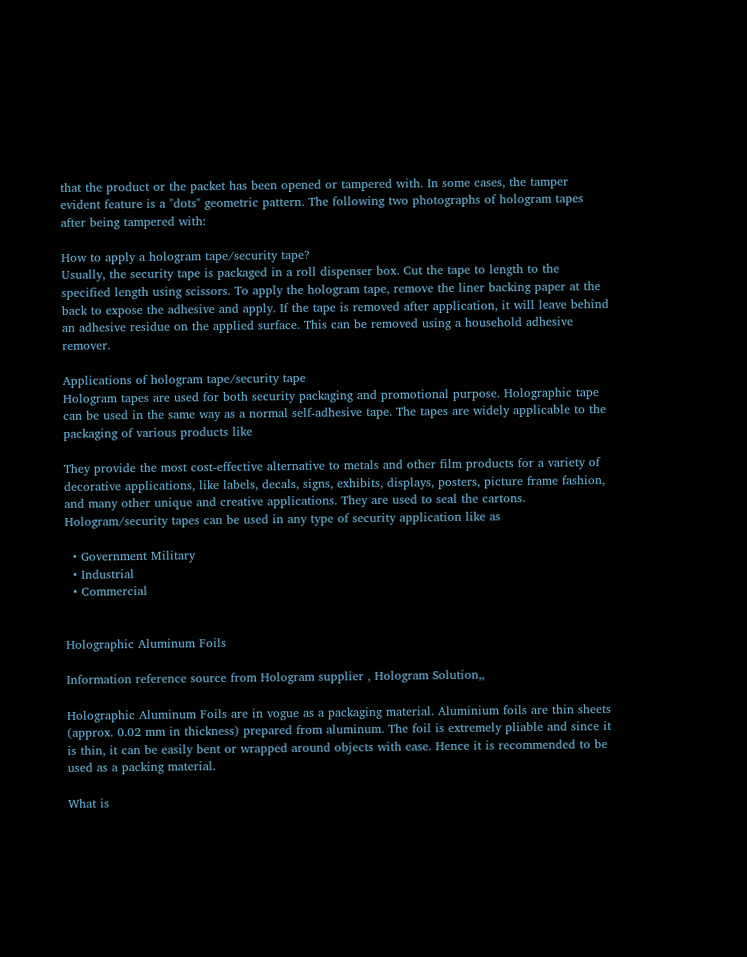that the product or the packet has been opened or tampered with. In some cases, the tamper evident feature is a "dots" geometric pattern. The following two photographs of hologram tapes after being tampered with:

How to apply a hologram tape/security tape?
Usually, the security tape is packaged in a roll dispenser box. Cut the tape to length to the specified length using scissors. To apply the hologram tape, remove the liner backing paper at the back to expose the adhesive and apply. If the tape is removed after application, it will leave behind an adhesive residue on the applied surface. This can be removed using a household adhesive remover.

Applications of hologram tape/security tape
Hologram tapes are used for both security packaging and promotional purpose. Holographic tape can be used in the same way as a normal self-adhesive tape. The tapes are widely applicable to the packaging of various products like

They provide the most cost-effective alternative to metals and other film products for a variety of decorative applications, like labels, decals, signs, exhibits, displays, posters, picture frame fashion, and many other unique and creative applications. They are used to seal the cartons. Hologram/security tapes can be used in any type of security application like as

  • Government Military
  • Industrial
  • Commercial


Holographic Aluminum Foils

Information reference source from Hologram supplier , Hologram Solution,,

Holographic Aluminum Foils are in vogue as a packaging material. Aluminium foils are thin sheets (approx. 0.02 mm in thickness) prepared from aluminum. The foil is extremely pliable and since it is thin, it can be easily bent or wrapped around objects with ease. Hence it is recommended to be used as a packing material.

What is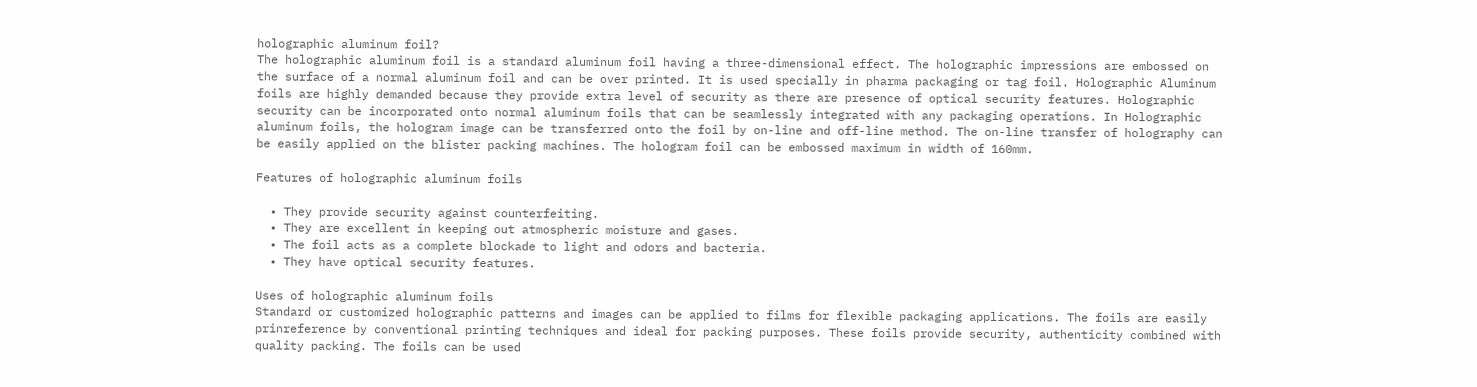holographic aluminum foil?
The holographic aluminum foil is a standard aluminum foil having a three-dimensional effect. The holographic impressions are embossed on the surface of a normal aluminum foil and can be over printed. It is used specially in pharma packaging or tag foil. Holographic Aluminum foils are highly demanded because they provide extra level of security as there are presence of optical security features. Holographic security can be incorporated onto normal aluminum foils that can be seamlessly integrated with any packaging operations. In Holographic aluminum foils, the hologram image can be transferred onto the foil by on-line and off-line method. The on-line transfer of holography can be easily applied on the blister packing machines. The hologram foil can be embossed maximum in width of 160mm.

Features of holographic aluminum foils

  • They provide security against counterfeiting.
  • They are excellent in keeping out atmospheric moisture and gases.
  • The foil acts as a complete blockade to light and odors and bacteria.
  • They have optical security features.

Uses of holographic aluminum foils
Standard or customized holographic patterns and images can be applied to films for flexible packaging applications. The foils are easily prinreference by conventional printing techniques and ideal for packing purposes. These foils provide security, authenticity combined with quality packing. The foils can be used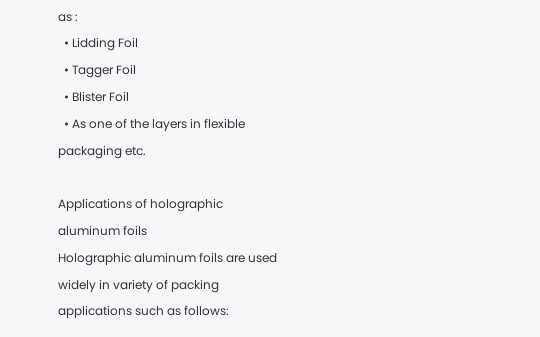as :
  • Lidding Foil
  • Tagger Foil
  • Blister Foil
  • As one of the layers in flexible packaging etc.

Applications of holographic aluminum foils
Holographic aluminum foils are used widely in variety of packing applications such as follows: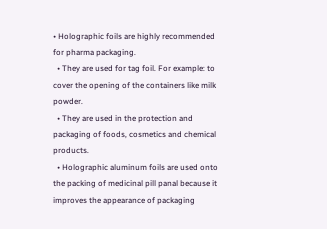• Holographic foils are highly recommended for pharma packaging.
  • They are used for tag foil. For example: to cover the opening of the containers like milk powder.
  • They are used in the protection and packaging of foods, cosmetics and chemical products.
  • Holographic aluminum foils are used onto the packing of medicinal pill panal because it improves the appearance of packaging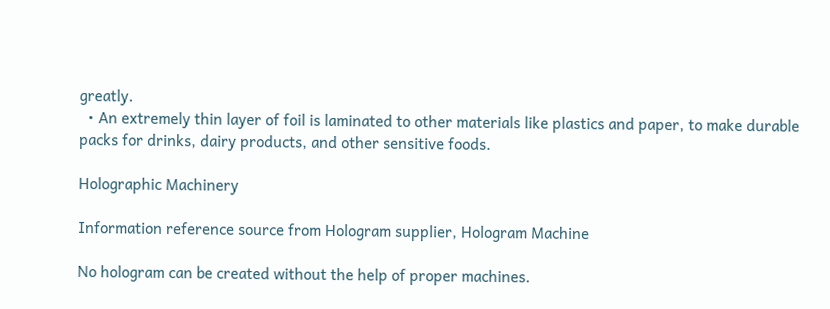greatly.
  • An extremely thin layer of foil is laminated to other materials like plastics and paper, to make durable packs for drinks, dairy products, and other sensitive foods.

Holographic Machinery

Information reference source from Hologram supplier, Hologram Machine

No hologram can be created without the help of proper machines.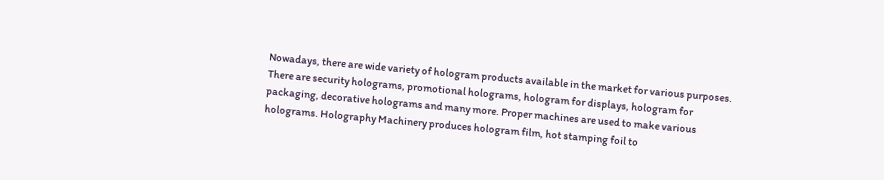Nowadays, there are wide variety of hologram products available in the market for various purposes. There are security holograms, promotional holograms, hologram for displays, hologram for packaging, decorative holograms and many more. Proper machines are used to make various holograms. Holography Machinery produces hologram film, hot stamping foil to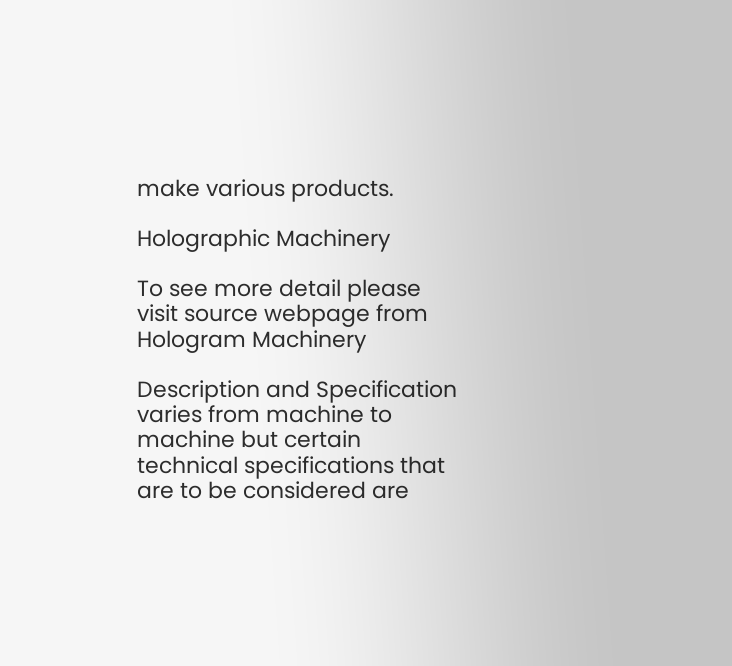make various products.

Holographic Machinery

To see more detail please visit source webpage from Hologram Machinery

Description and Specification varies from machine to machine but certain technical specifications that are to be considered are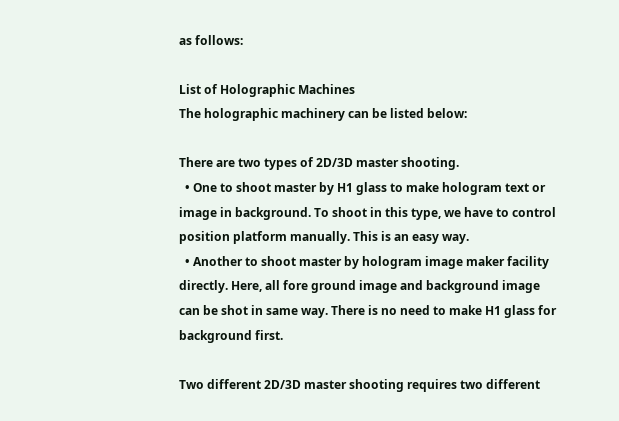as follows:

List of Holographic Machines
The holographic machinery can be listed below:

There are two types of 2D/3D master shooting.
  • One to shoot master by H1 glass to make hologram text or image in background. To shoot in this type, we have to control position platform manually. This is an easy way.
  • Another to shoot master by hologram image maker facility directly. Here, all fore ground image and background image can be shot in same way. There is no need to make H1 glass for background first.

Two different 2D/3D master shooting requires two different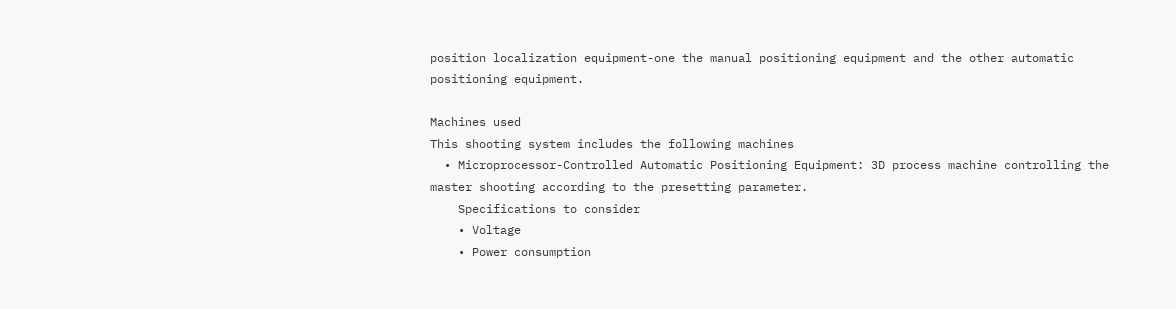position localization equipment-one the manual positioning equipment and the other automatic positioning equipment.

Machines used
This shooting system includes the following machines
  • Microprocessor-Controlled Automatic Positioning Equipment: 3D process machine controlling the master shooting according to the presetting parameter.
    Specifications to consider
    • Voltage
    • Power consumption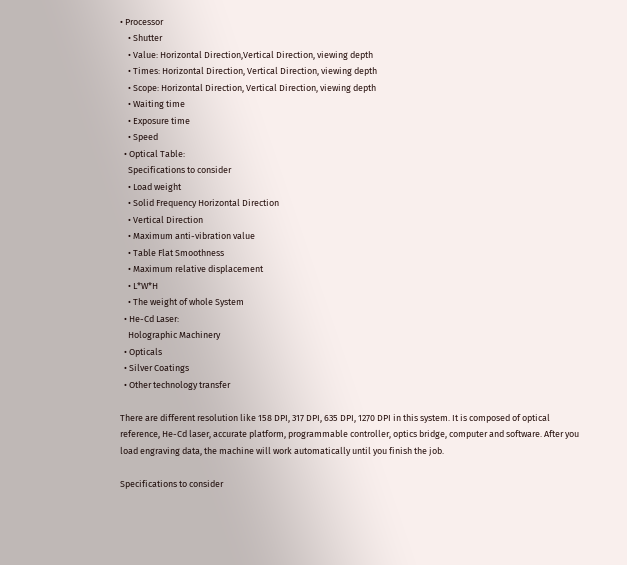• Processor
    • Shutter
    • Value: Horizontal Direction,Vertical Direction, viewing depth
    • Times: Horizontal Direction, Vertical Direction, viewing depth
    • Scope: Horizontal Direction, Vertical Direction, viewing depth
    • Waiting time
    • Exposure time
    • Speed
  • Optical Table:
    Specifications to consider
    • Load weight
    • Solid Frequency Horizontal Direction
    • Vertical Direction
    • Maximum anti-vibration value
    • Table Flat Smoothness
    • Maximum relative displacement
    • L*W*H
    • The weight of whole System
  • He-Cd Laser:
    Holographic Machinery
  • Opticals
  • Silver Coatings
  • Other technology transfer

There are different resolution like 158 DPI, 317 DPI, 635 DPI, 1270 DPI in this system. It is composed of optical reference, He-Cd laser, accurate platform, programmable controller, optics bridge, computer and software. After you load engraving data, the machine will work automatically until you finish the job.

Specifications to consider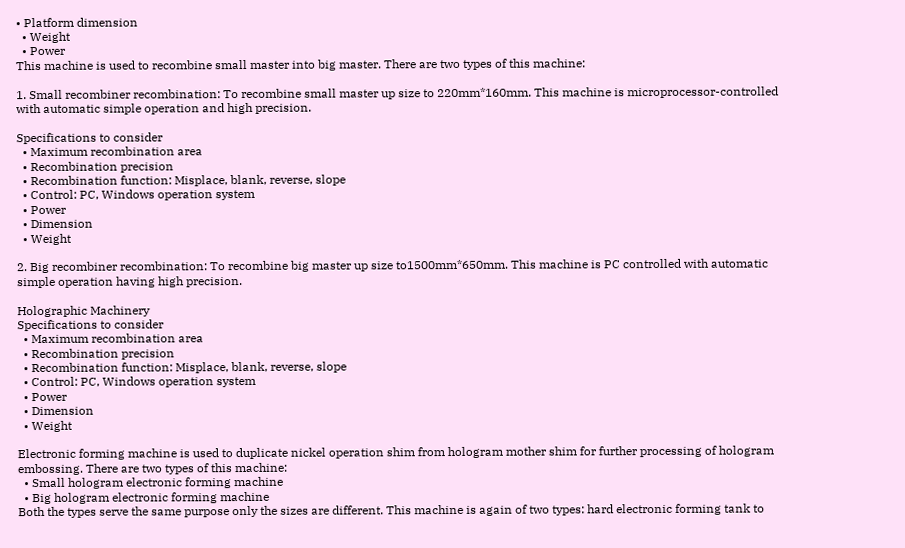• Platform dimension
  • Weight
  • Power
This machine is used to recombine small master into big master. There are two types of this machine:

1. Small recombiner recombination: To recombine small master up size to 220mm*160mm. This machine is microprocessor-controlled with automatic simple operation and high precision.

Specifications to consider
  • Maximum recombination area
  • Recombination precision
  • Recombination function: Misplace, blank, reverse, slope
  • Control: PC, Windows operation system
  • Power
  • Dimension
  • Weight

2. Big recombiner recombination: To recombine big master up size to1500mm*650mm. This machine is PC controlled with automatic simple operation having high precision.

Holographic Machinery
Specifications to consider
  • Maximum recombination area
  • Recombination precision
  • Recombination function: Misplace, blank, reverse, slope
  • Control: PC, Windows operation system
  • Power
  • Dimension
  • Weight

Electronic forming machine is used to duplicate nickel operation shim from hologram mother shim for further processing of hologram embossing. There are two types of this machine:
  • Small hologram electronic forming machine
  • Big hologram electronic forming machine
Both the types serve the same purpose only the sizes are different. This machine is again of two types: hard electronic forming tank to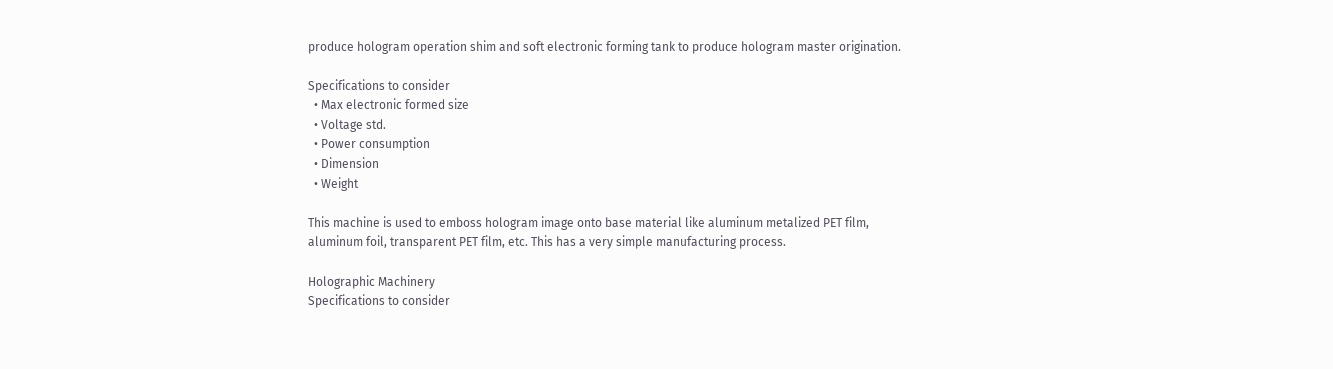produce hologram operation shim and soft electronic forming tank to produce hologram master origination.

Specifications to consider
  • Max electronic formed size
  • Voltage std.
  • Power consumption
  • Dimension
  • Weight

This machine is used to emboss hologram image onto base material like aluminum metalized PET film, aluminum foil, transparent PET film, etc. This has a very simple manufacturing process.

Holographic Machinery
Specifications to consider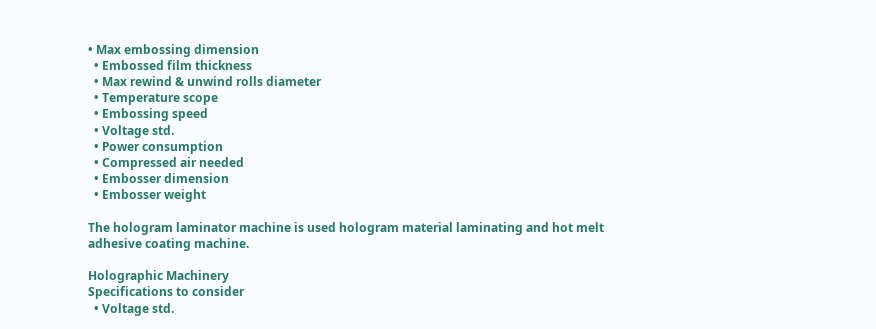• Max embossing dimension
  • Embossed film thickness
  • Max rewind & unwind rolls diameter
  • Temperature scope
  • Embossing speed
  • Voltage std.
  • Power consumption
  • Compressed air needed
  • Embosser dimension
  • Embosser weight

The hologram laminator machine is used hologram material laminating and hot melt adhesive coating machine.

Holographic Machinery
Specifications to consider
  • Voltage std.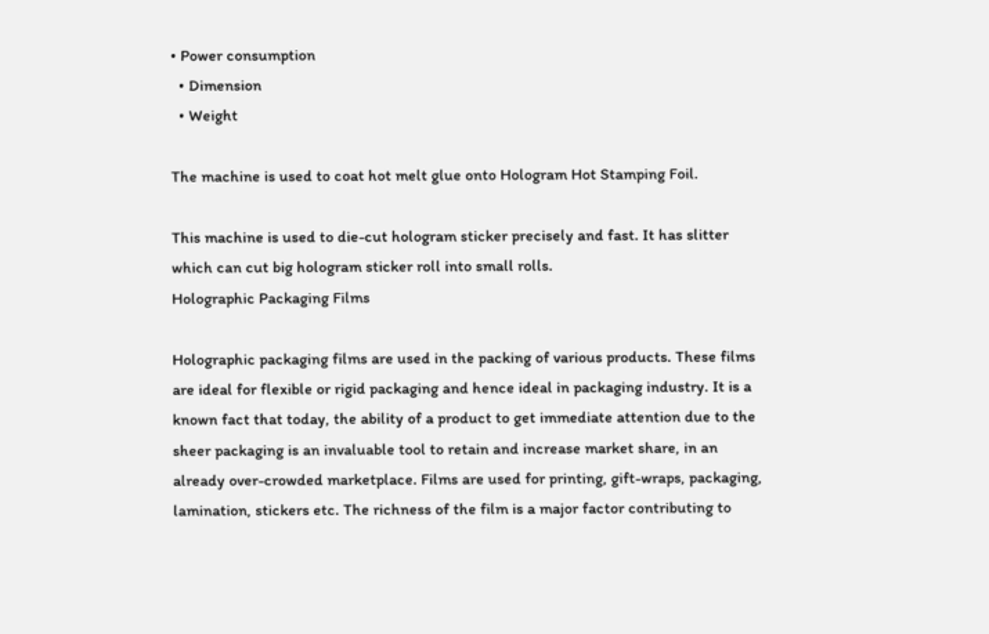• Power consumption
  • Dimension
  • Weight

The machine is used to coat hot melt glue onto Hologram Hot Stamping Foil.

This machine is used to die-cut hologram sticker precisely and fast. It has slitter which can cut big hologram sticker roll into small rolls.
Holographic Packaging Films

Holographic packaging films are used in the packing of various products. These films are ideal for flexible or rigid packaging and hence ideal in packaging industry. It is a known fact that today, the ability of a product to get immediate attention due to the sheer packaging is an invaluable tool to retain and increase market share, in an already over-crowded marketplace. Films are used for printing, gift-wraps, packaging, lamination, stickers etc. The richness of the film is a major factor contributing to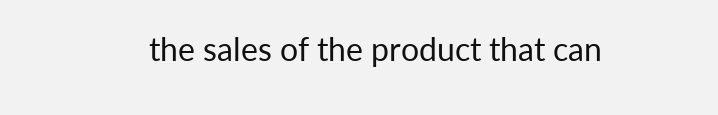the sales of the product that can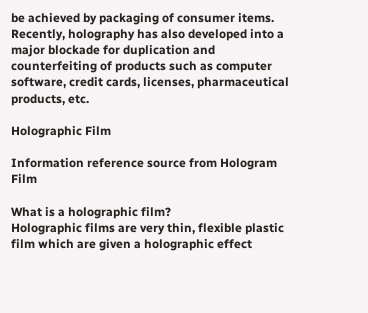be achieved by packaging of consumer items. Recently, holography has also developed into a major blockade for duplication and counterfeiting of products such as computer software, credit cards, licenses, pharmaceutical products, etc.

Holographic Film

Information reference source from Hologram Film

What is a holographic film?
Holographic films are very thin, flexible plastic film which are given a holographic effect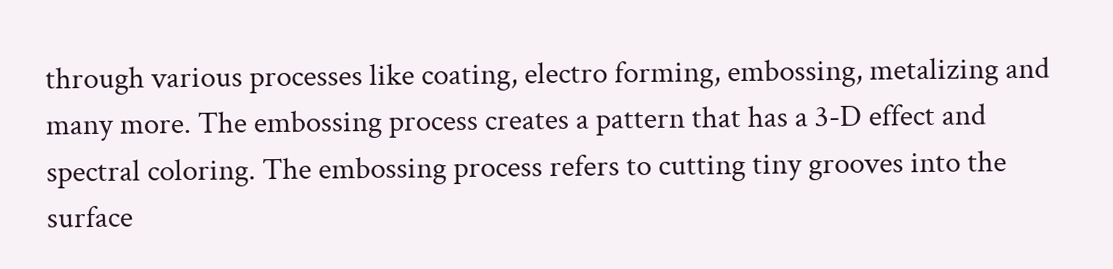through various processes like coating, electro forming, embossing, metalizing and many more. The embossing process creates a pattern that has a 3-D effect and spectral coloring. The embossing process refers to cutting tiny grooves into the surface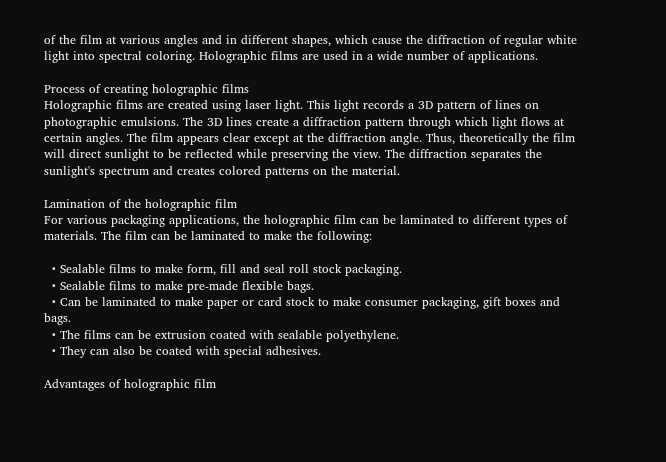of the film at various angles and in different shapes, which cause the diffraction of regular white light into spectral coloring. Holographic films are used in a wide number of applications.

Process of creating holographic films
Holographic films are created using laser light. This light records a 3D pattern of lines on photographic emulsions. The 3D lines create a diffraction pattern through which light flows at certain angles. The film appears clear except at the diffraction angle. Thus, theoretically the film will direct sunlight to be reflected while preserving the view. The diffraction separates the sunlight's spectrum and creates colored patterns on the material.

Lamination of the holographic film
For various packaging applications, the holographic film can be laminated to different types of materials. The film can be laminated to make the following:

  • Sealable films to make form, fill and seal roll stock packaging.
  • Sealable films to make pre-made flexible bags.
  • Can be laminated to make paper or card stock to make consumer packaging, gift boxes and bags.
  • The films can be extrusion coated with sealable polyethylene.
  • They can also be coated with special adhesives.

Advantages of holographic film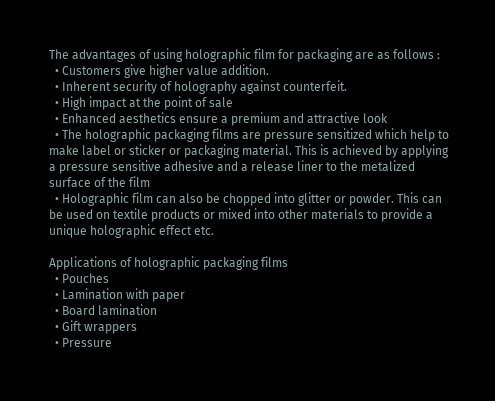The advantages of using holographic film for packaging are as follows :
  • Customers give higher value addition.
  • Inherent security of holography against counterfeit.
  • High impact at the point of sale
  • Enhanced aesthetics ensure a premium and attractive look
  • The holographic packaging films are pressure sensitized which help to make label or sticker or packaging material. This is achieved by applying a pressure sensitive adhesive and a release liner to the metalized surface of the film
  • Holographic film can also be chopped into glitter or powder. This can be used on textile products or mixed into other materials to provide a unique holographic effect etc.

Applications of holographic packaging films
  • Pouches
  • Lamination with paper
  • Board lamination
  • Gift wrappers
  • Pressure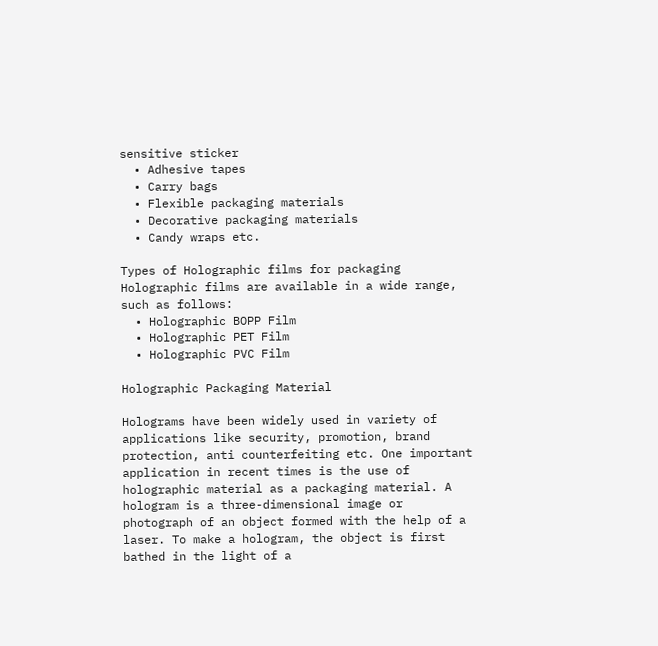sensitive sticker
  • Adhesive tapes
  • Carry bags
  • Flexible packaging materials
  • Decorative packaging materials
  • Candy wraps etc.

Types of Holographic films for packaging
Holographic films are available in a wide range, such as follows:
  • Holographic BOPP Film
  • Holographic PET Film
  • Holographic PVC Film

Holographic Packaging Material

Holograms have been widely used in variety of applications like security, promotion, brand protection, anti counterfeiting etc. One important application in recent times is the use of holographic material as a packaging material. A hologram is a three-dimensional image or photograph of an object formed with the help of a laser. To make a hologram, the object is first bathed in the light of a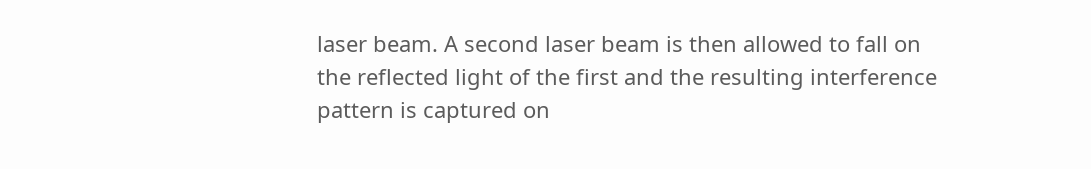laser beam. A second laser beam is then allowed to fall on the reflected light of the first and the resulting interference pattern is captured on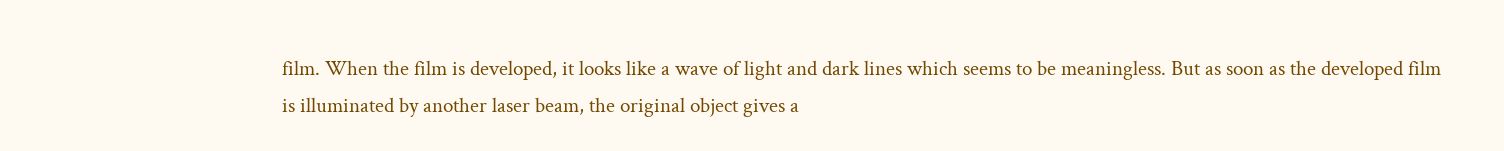film. When the film is developed, it looks like a wave of light and dark lines which seems to be meaningless. But as soon as the developed film is illuminated by another laser beam, the original object gives a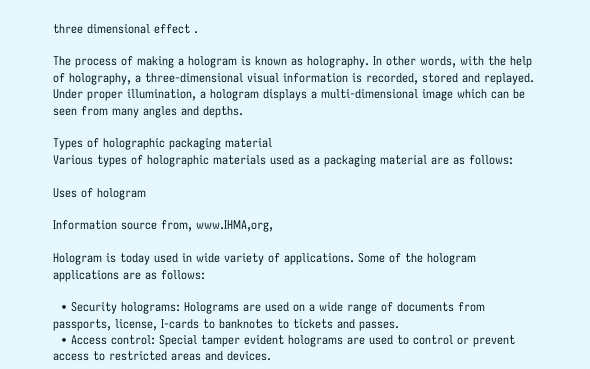three dimensional effect .

The process of making a hologram is known as holography. In other words, with the help of holography, a three-dimensional visual information is recorded, stored and replayed. Under proper illumination, a hologram displays a multi-dimensional image which can be seen from many angles and depths.

Types of holographic packaging material
Various types of holographic materials used as a packaging material are as follows:

Uses of hologram

Information source from, www.IHMA,org,

Hologram is today used in wide variety of applications. Some of the hologram applications are as follows:

  • Security holograms: Holograms are used on a wide range of documents from passports, license, I-cards to banknotes to tickets and passes.
  • Access control: Special tamper evident holograms are used to control or prevent access to restricted areas and devices.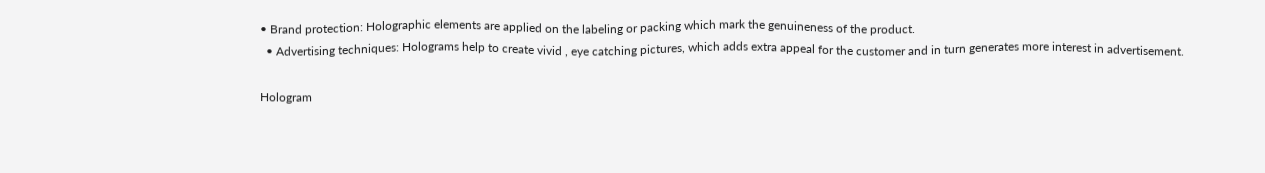• Brand protection: Holographic elements are applied on the labeling or packing which mark the genuineness of the product.
  • Advertising techniques: Holograms help to create vivid , eye catching pictures, which adds extra appeal for the customer and in turn generates more interest in advertisement.

Hologram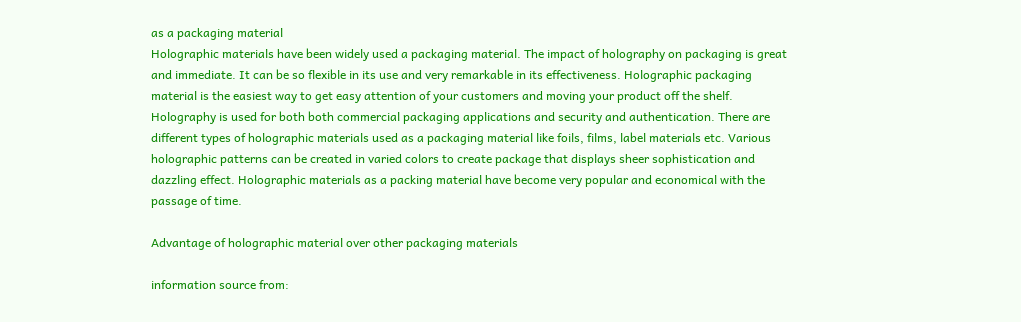as a packaging material
Holographic materials have been widely used a packaging material. The impact of holography on packaging is great and immediate. It can be so flexible in its use and very remarkable in its effectiveness. Holographic packaging material is the easiest way to get easy attention of your customers and moving your product off the shelf. Holography is used for both both commercial packaging applications and security and authentication. There are different types of holographic materials used as a packaging material like foils, films, label materials etc. Various holographic patterns can be created in varied colors to create package that displays sheer sophistication and dazzling effect. Holographic materials as a packing material have become very popular and economical with the passage of time.

Advantage of holographic material over other packaging materials

information source from: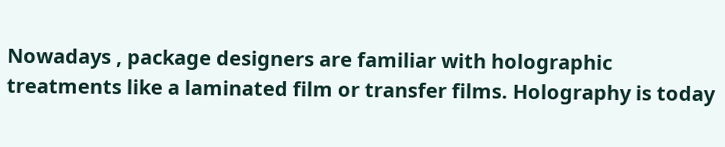Nowadays , package designers are familiar with holographic treatments like a laminated film or transfer films. Holography is today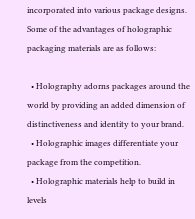incorporated into various package designs. Some of the advantages of holographic packaging materials are as follows:

  • Holography adorns packages around the world by providing an added dimension of distinctiveness and identity to your brand.
  • Holographic images differentiate your package from the competition.
  • Holographic materials help to build in levels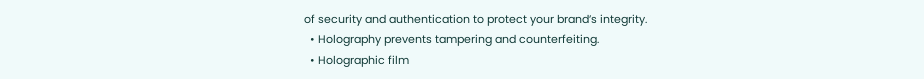of security and authentication to protect your brand’s integrity.
  • Holography prevents tampering and counterfeiting.
  • Holographic film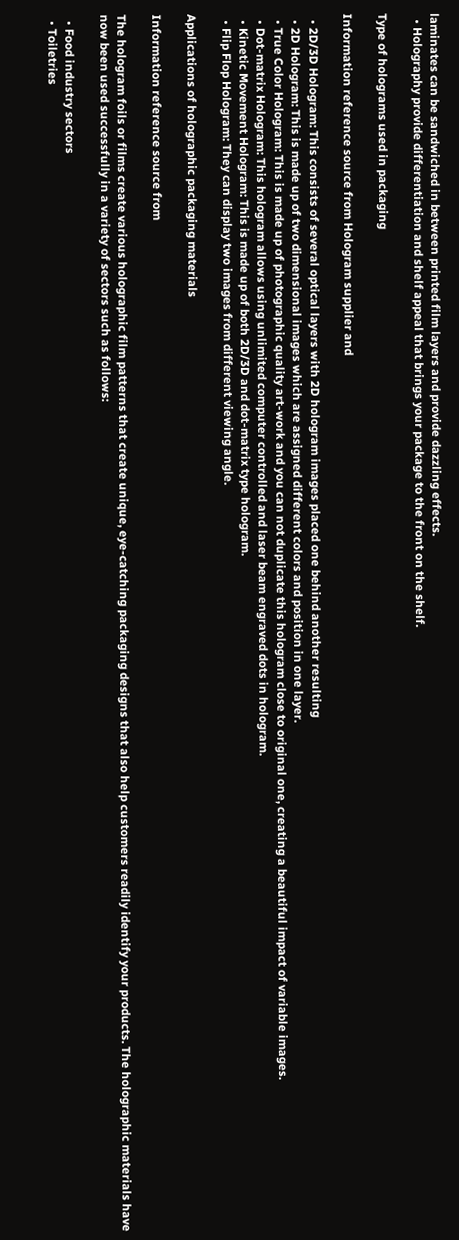laminates can be sandwiched in between printed film layers and provide dazzling effects.
  • Holography provide differentiation and shelf appeal that brings your package to the front on the shelf.

Type of holograms used in packaging

Information reference source from Hologram supplier and

  • 2D/3D Hologram: This consists of several optical layers with 2D hologram images placed one behind another resulting
  • 2D Hologram: This is made up of two dimensional images which are assigned different colors and position in one layer.
  • True Color Hologram: This is made up of photographic quality art-work and you can not duplicate this hologram close to original one, creating a beautiful impact of variable images.
  • Dot-matrix Hologram: This hologram allows using unlimited computer controlled and laser beam engraved dots in hologram.
  • Kinetic Movement Hologram: This is made up of both 2D/3D and dot-matrix type hologram.
  • Flip Flop Hologram: They can display two images from different viewing angle.

Applications of holographic packaging materials

Information reference source from

The hologram foils or films create various holographic film patterns that create unique, eye-catching packaging designs that also help customers readily identify your products. The holographic materials have now been used successfully in a variety of sectors such as follows:

  • Food industry sectors
  • Toiletries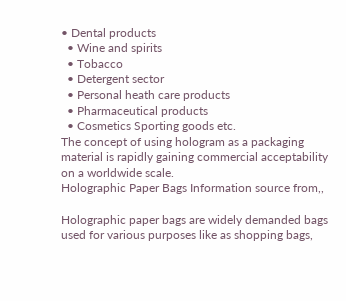• Dental products
  • Wine and spirits
  • Tobacco
  • Detergent sector
  • Personal heath care products
  • Pharmaceutical products
  • Cosmetics Sporting goods etc.
The concept of using hologram as a packaging material is rapidly gaining commercial acceptability on a worldwide scale.
Holographic Paper Bags Information source from,,

Holographic paper bags are widely demanded bags used for various purposes like as shopping bags,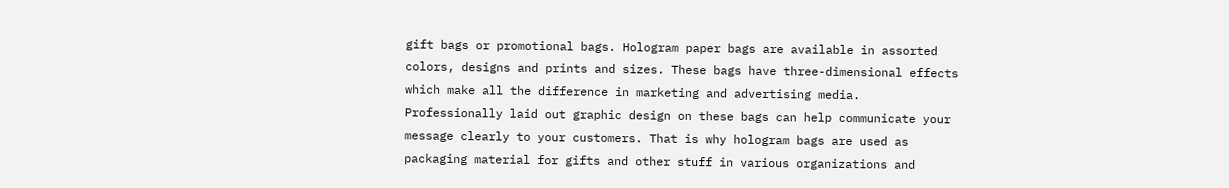gift bags or promotional bags. Hologram paper bags are available in assorted colors, designs and prints and sizes. These bags have three-dimensional effects which make all the difference in marketing and advertising media. Professionally laid out graphic design on these bags can help communicate your message clearly to your customers. That is why hologram bags are used as packaging material for gifts and other stuff in various organizations and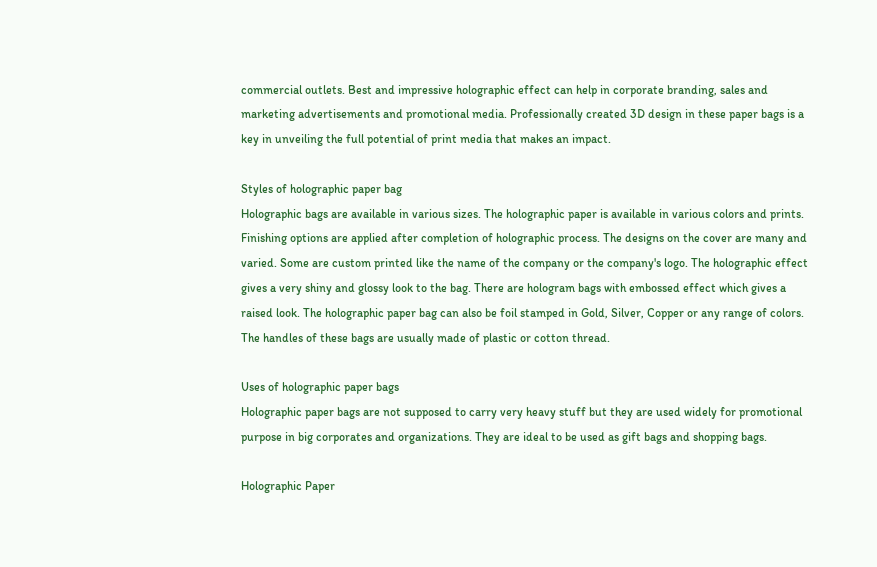commercial outlets. Best and impressive holographic effect can help in corporate branding, sales and marketing advertisements and promotional media. Professionally created 3D design in these paper bags is a key in unveiling the full potential of print media that makes an impact.

Styles of holographic paper bag
Holographic bags are available in various sizes. The holographic paper is available in various colors and prints. Finishing options are applied after completion of holographic process. The designs on the cover are many and varied. Some are custom printed like the name of the company or the company's logo. The holographic effect gives a very shiny and glossy look to the bag. There are hologram bags with embossed effect which gives a raised look. The holographic paper bag can also be foil stamped in Gold, Silver, Copper or any range of colors. The handles of these bags are usually made of plastic or cotton thread.

Uses of holographic paper bags
Holographic paper bags are not supposed to carry very heavy stuff but they are used widely for promotional purpose in big corporates and organizations. They are ideal to be used as gift bags and shopping bags.

Holographic Paper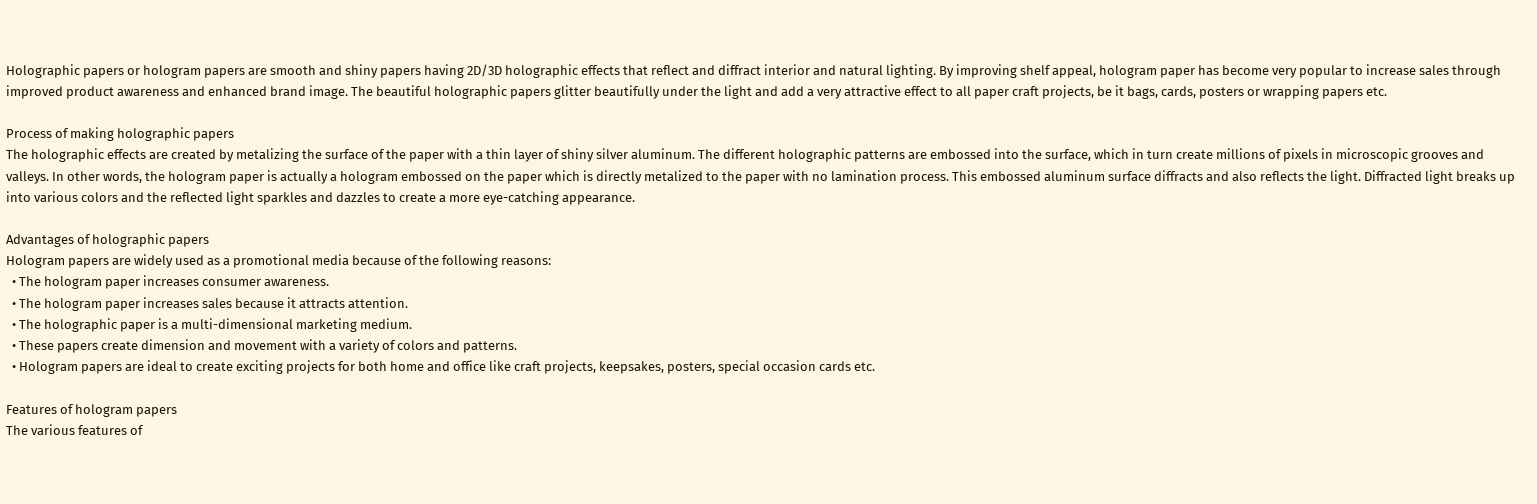Holographic papers or hologram papers are smooth and shiny papers having 2D/3D holographic effects that reflect and diffract interior and natural lighting. By improving shelf appeal, hologram paper has become very popular to increase sales through improved product awareness and enhanced brand image. The beautiful holographic papers glitter beautifully under the light and add a very attractive effect to all paper craft projects, be it bags, cards, posters or wrapping papers etc.

Process of making holographic papers
The holographic effects are created by metalizing the surface of the paper with a thin layer of shiny silver aluminum. The different holographic patterns are embossed into the surface, which in turn create millions of pixels in microscopic grooves and valleys. In other words, the hologram paper is actually a hologram embossed on the paper which is directly metalized to the paper with no lamination process. This embossed aluminum surface diffracts and also reflects the light. Diffracted light breaks up into various colors and the reflected light sparkles and dazzles to create a more eye-catching appearance.

Advantages of holographic papers
Hologram papers are widely used as a promotional media because of the following reasons:
  • The hologram paper increases consumer awareness.
  • The hologram paper increases sales because it attracts attention.
  • The holographic paper is a multi-dimensional marketing medium.
  • These papers create dimension and movement with a variety of colors and patterns.
  • Hologram papers are ideal to create exciting projects for both home and office like craft projects, keepsakes, posters, special occasion cards etc.

Features of hologram papers
The various features of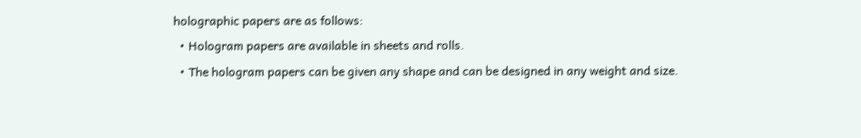holographic papers are as follows:
  • Hologram papers are available in sheets and rolls.
  • The hologram papers can be given any shape and can be designed in any weight and size.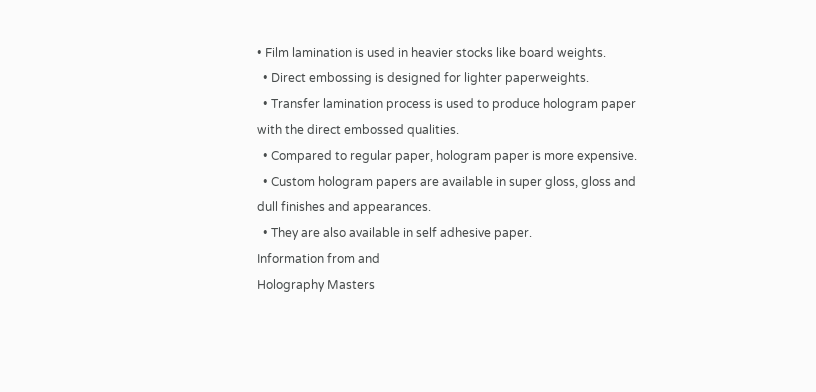• Film lamination is used in heavier stocks like board weights.
  • Direct embossing is designed for lighter paperweights.
  • Transfer lamination process is used to produce hologram paper with the direct embossed qualities.
  • Compared to regular paper, hologram paper is more expensive.
  • Custom hologram papers are available in super gloss, gloss and dull finishes and appearances.
  • They are also available in self adhesive paper.
Information from and
Holography Masters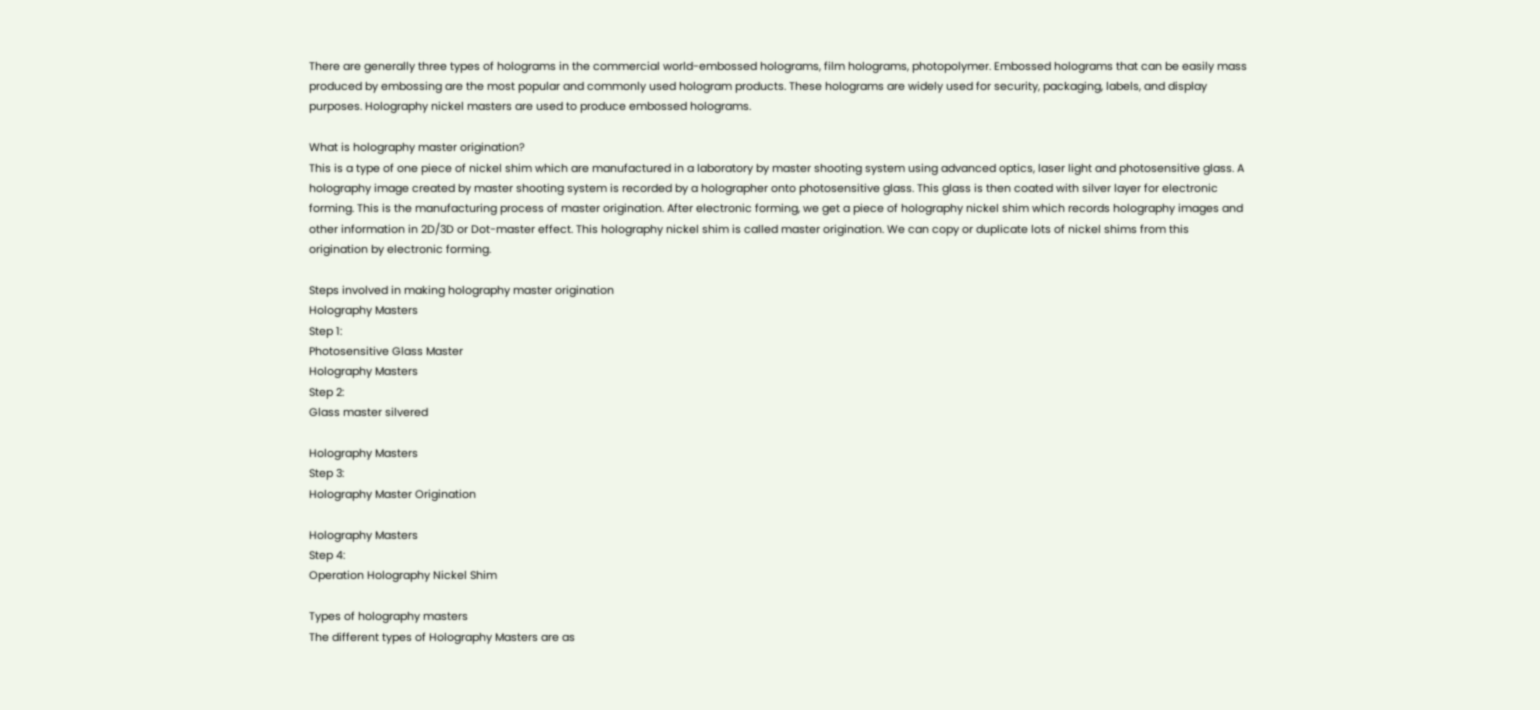There are generally three types of holograms in the commercial world-embossed holograms, film holograms, photopolymer. Embossed holograms that can be easily mass produced by embossing are the most popular and commonly used hologram products. These holograms are widely used for security, packaging, labels, and display purposes. Holography nickel masters are used to produce embossed holograms.

What is holography master origination?
This is a type of one piece of nickel shim which are manufactured in a laboratory by master shooting system using advanced optics, laser light and photosensitive glass. A holography image created by master shooting system is recorded by a holographer onto photosensitive glass. This glass is then coated with silver layer for electronic forming. This is the manufacturing process of master origination. After electronic forming, we get a piece of holography nickel shim which records holography images and other information in 2D/3D or Dot-master effect. This holography nickel shim is called master origination. We can copy or duplicate lots of nickel shims from this origination by electronic forming.

Steps involved in making holography master origination
Holography Masters
Step 1:
Photosensitive Glass Master
Holography Masters
Step 2:
Glass master silvered

Holography Masters
Step 3:
Holography Master Origination

Holography Masters
Step 4:
Operation Holography Nickel Shim

Types of holography masters
The different types of Holography Masters are as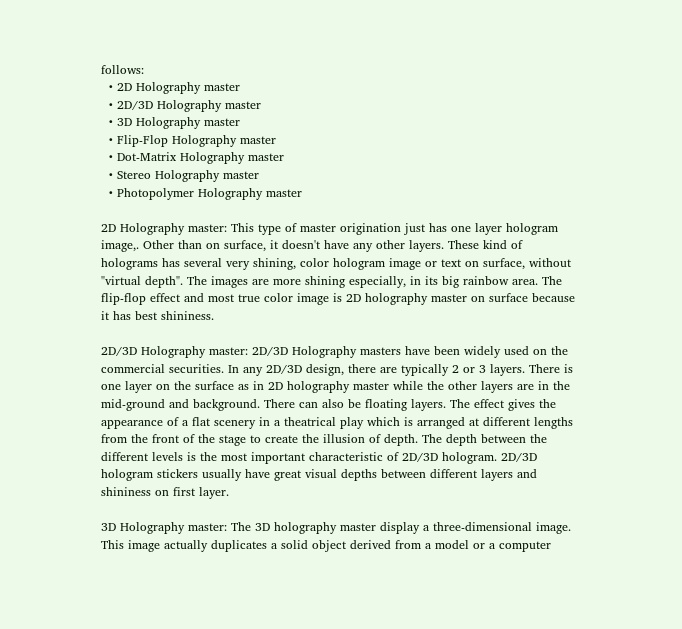follows:
  • 2D Holography master
  • 2D/3D Holography master
  • 3D Holography master
  • Flip-Flop Holography master
  • Dot-Matrix Holography master
  • Stereo Holography master
  • Photopolymer Holography master

2D Holography master: This type of master origination just has one layer hologram image,. Other than on surface, it doesn't have any other layers. These kind of holograms has several very shining, color hologram image or text on surface, without "virtual depth". The images are more shining especially, in its big rainbow area. The flip-flop effect and most true color image is 2D holography master on surface because it has best shininess.

2D/3D Holography master: 2D/3D Holography masters have been widely used on the commercial securities. In any 2D/3D design, there are typically 2 or 3 layers. There is one layer on the surface as in 2D holography master while the other layers are in the mid-ground and background. There can also be floating layers. The effect gives the appearance of a flat scenery in a theatrical play which is arranged at different lengths from the front of the stage to create the illusion of depth. The depth between the different levels is the most important characteristic of 2D/3D hologram. 2D/3D hologram stickers usually have great visual depths between different layers and shininess on first layer.

3D Holography master: The 3D holography master display a three-dimensional image. This image actually duplicates a solid object derived from a model or a computer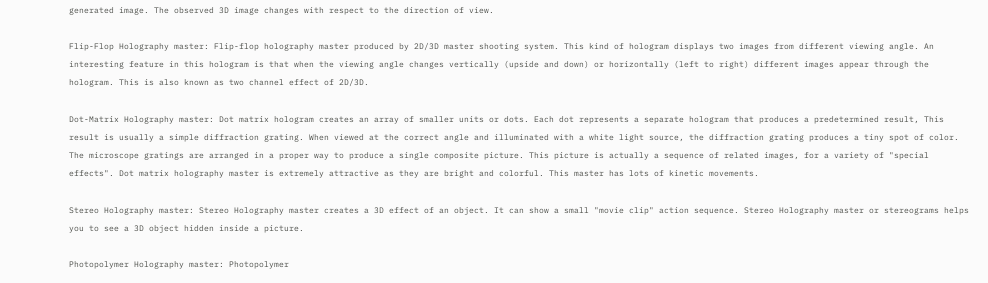generated image. The observed 3D image changes with respect to the direction of view.

Flip-Flop Holography master: Flip-flop holography master produced by 2D/3D master shooting system. This kind of hologram displays two images from different viewing angle. An interesting feature in this hologram is that when the viewing angle changes vertically (upside and down) or horizontally (left to right) different images appear through the hologram. This is also known as two channel effect of 2D/3D.

Dot-Matrix Holography master: Dot matrix hologram creates an array of smaller units or dots. Each dot represents a separate hologram that produces a predetermined result, This result is usually a simple diffraction grating. When viewed at the correct angle and illuminated with a white light source, the diffraction grating produces a tiny spot of color. The microscope gratings are arranged in a proper way to produce a single composite picture. This picture is actually a sequence of related images, for a variety of "special effects". Dot matrix holography master is extremely attractive as they are bright and colorful. This master has lots of kinetic movements.

Stereo Holography master: Stereo Holography master creates a 3D effect of an object. It can show a small "movie clip" action sequence. Stereo Holography master or stereograms helps you to see a 3D object hidden inside a picture.

Photopolymer Holography master: Photopolymer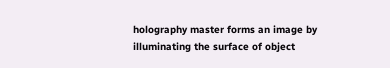holography master forms an image by illuminating the surface of object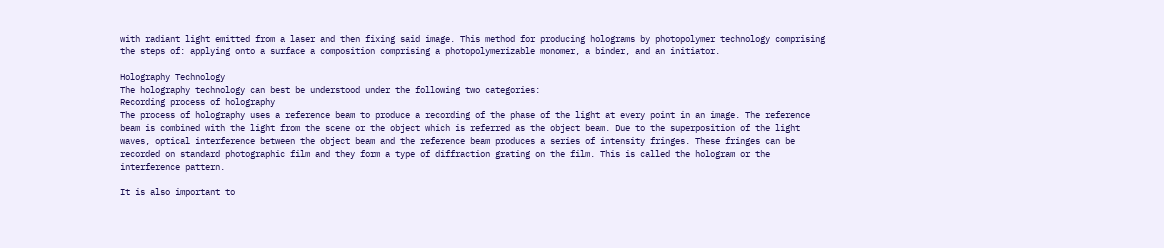with radiant light emitted from a laser and then fixing said image. This method for producing holograms by photopolymer technology comprising the steps of: applying onto a surface a composition comprising a photopolymerizable monomer, a binder, and an initiator.

Holography Technology
The holography technology can best be understood under the following two categories:
Recording process of holography
The process of holography uses a reference beam to produce a recording of the phase of the light at every point in an image. The reference beam is combined with the light from the scene or the object which is referred as the object beam. Due to the superposition of the light waves, optical interference between the object beam and the reference beam produces a series of intensity fringes. These fringes can be recorded on standard photographic film and they form a type of diffraction grating on the film. This is called the hologram or the interference pattern.

It is also important to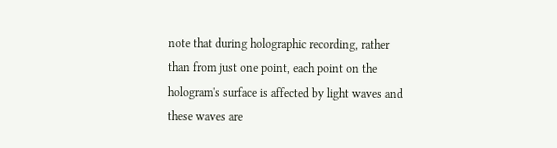note that during holographic recording, rather than from just one point, each point on the hologram's surface is affected by light waves and these waves are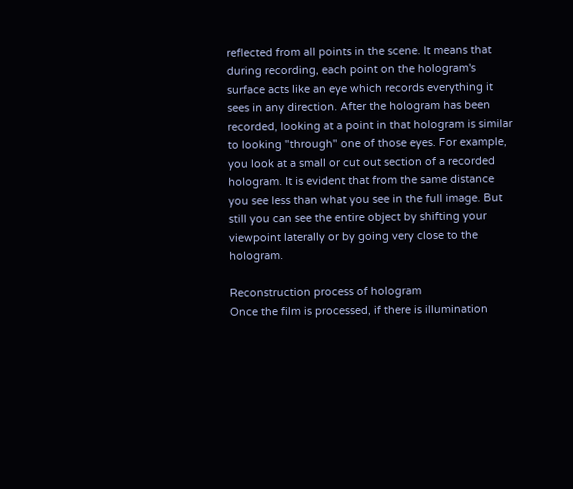reflected from all points in the scene. It means that during recording, each point on the hologram's surface acts like an eye which records everything it sees in any direction. After the hologram has been recorded, looking at a point in that hologram is similar to looking "through" one of those eyes. For example, you look at a small or cut out section of a recorded hologram. It is evident that from the same distance you see less than what you see in the full image. But still you can see the entire object by shifting your viewpoint laterally or by going very close to the hologram.

Reconstruction process of hologram
Once the film is processed, if there is illumination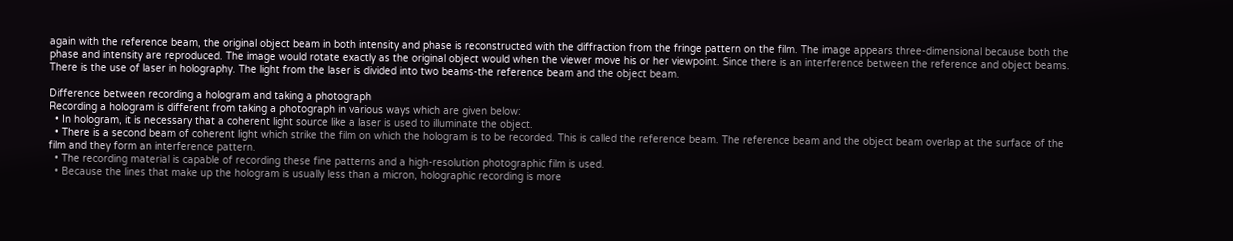again with the reference beam, the original object beam in both intensity and phase is reconstructed with the diffraction from the fringe pattern on the film. The image appears three-dimensional because both the phase and intensity are reproduced. The image would rotate exactly as the original object would when the viewer move his or her viewpoint. Since there is an interference between the reference and object beams. There is the use of laser in holography. The light from the laser is divided into two beams-the reference beam and the object beam.

Difference between recording a hologram and taking a photograph
Recording a hologram is different from taking a photograph in various ways which are given below:
  • In hologram, it is necessary that a coherent light source like a laser is used to illuminate the object.
  • There is a second beam of coherent light which strike the film on which the hologram is to be recorded. This is called the reference beam. The reference beam and the object beam overlap at the surface of the film and they form an interference pattern.
  • The recording material is capable of recording these fine patterns and a high-resolution photographic film is used.
  • Because the lines that make up the hologram is usually less than a micron, holographic recording is more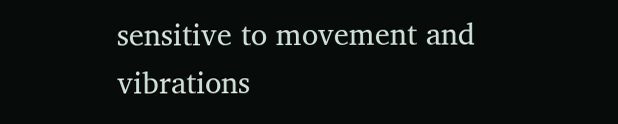sensitive to movement and vibrations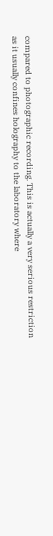compared to photographic recording. This is actually a very serious restriction as it usually confines holography to the laboratory where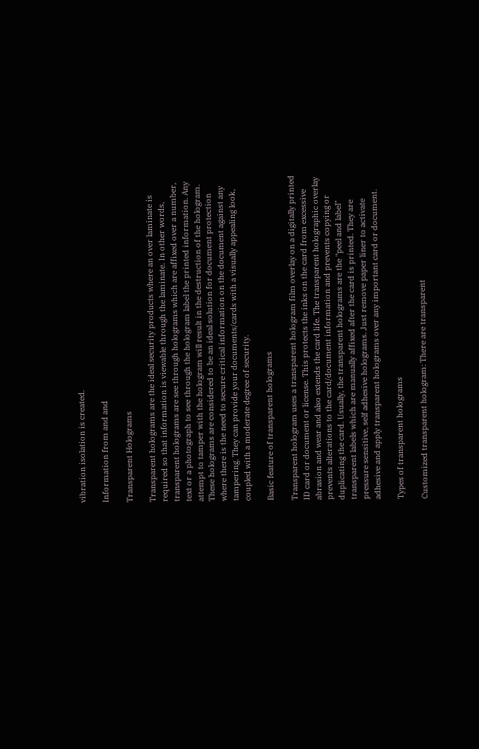vibration isolation is created.

Information from and and

Transparent Holograms

Transparent holograms are the ideal security products where an over laminate is required so that information is viewable through the laminate. In other words, transparent holograms are see through holograms which are affixed over a number, text or a photograph to see through the hologram label the printed information. Any attempt to tamper with the hologram will result in the destruction of the hologram. These holograms are considered to be an ideal solution for document protection where there is the need to secure critical information on the document against any tampering. They can provide your documents/cards with a visually appealing look, coupled with a moderate degree of security.

Basic feature of transparent holograms

Transparent hologram uses a transparent hologram film overlay on a digitally printed ID card or document or license. This protects the inks on the card from excessive abrasion and wear and also extends the card life. The transparent holographic overlay prevents alterations to the card/document information and prevents copying or duplicating the card. Usually, the transparent holograms are the "peel and label" transparent labels which are manually affixed after the card is printed. They are pressure sensitive, self adhesive holograms. Just remove paper liner to activate adhesive and apply transparent holograms over any important card or document.

Types of transparent holograms

Customized transparent hologram: There are transparent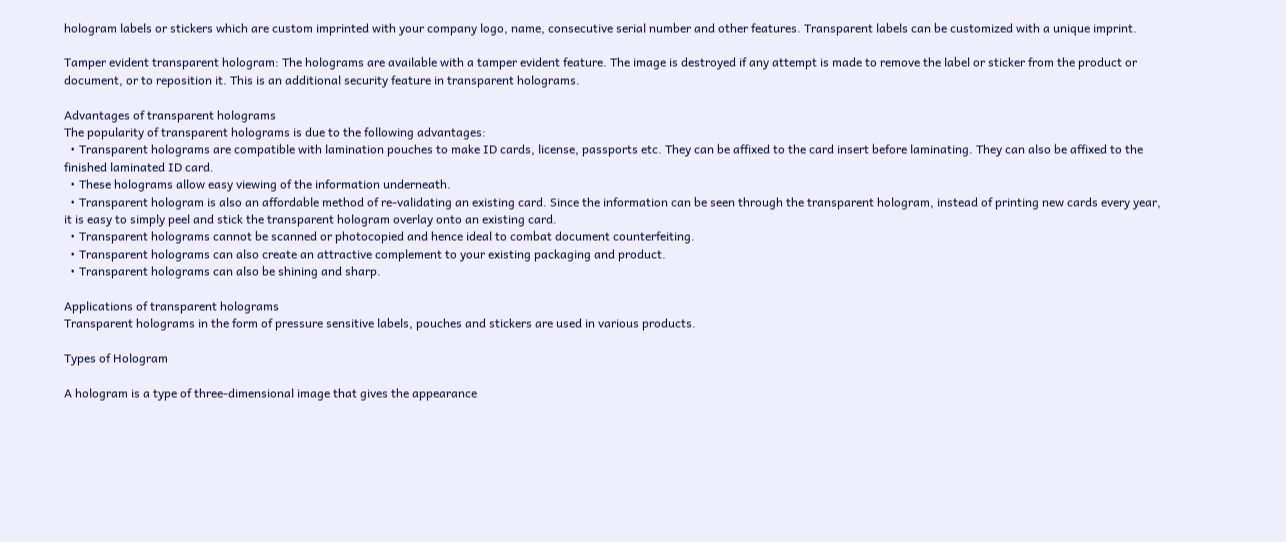hologram labels or stickers which are custom imprinted with your company logo, name, consecutive serial number and other features. Transparent labels can be customized with a unique imprint.

Tamper evident transparent hologram: The holograms are available with a tamper evident feature. The image is destroyed if any attempt is made to remove the label or sticker from the product or document, or to reposition it. This is an additional security feature in transparent holograms.

Advantages of transparent holograms
The popularity of transparent holograms is due to the following advantages:
  • Transparent holograms are compatible with lamination pouches to make ID cards, license, passports etc. They can be affixed to the card insert before laminating. They can also be affixed to the finished laminated ID card.
  • These holograms allow easy viewing of the information underneath.
  • Transparent hologram is also an affordable method of re-validating an existing card. Since the information can be seen through the transparent hologram, instead of printing new cards every year, it is easy to simply peel and stick the transparent hologram overlay onto an existing card.
  • Transparent holograms cannot be scanned or photocopied and hence ideal to combat document counterfeiting.
  • Transparent holograms can also create an attractive complement to your existing packaging and product.
  • Transparent holograms can also be shining and sharp.

Applications of transparent holograms
Transparent holograms in the form of pressure sensitive labels, pouches and stickers are used in various products.

Types of Hologram

A hologram is a type of three-dimensional image that gives the appearance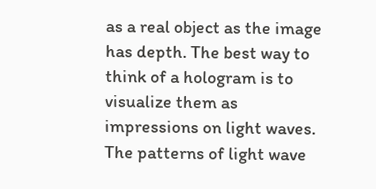as a real object as the image has depth. The best way to think of a hologram is to visualize them as impressions on light waves. The patterns of light wave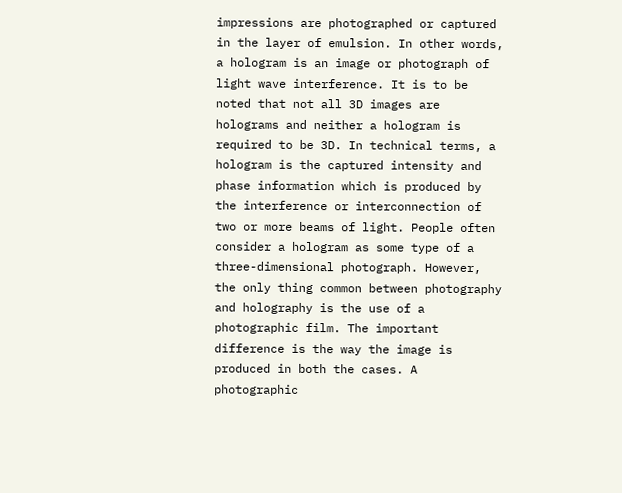impressions are photographed or captured in the layer of emulsion. In other words, a hologram is an image or photograph of light wave interference. It is to be noted that not all 3D images are holograms and neither a hologram is required to be 3D. In technical terms, a hologram is the captured intensity and phase information which is produced by the interference or interconnection of two or more beams of light. People often consider a hologram as some type of a three-dimensional photograph. However, the only thing common between photography and holography is the use of a photographic film. The important difference is the way the image is produced in both the cases. A photographic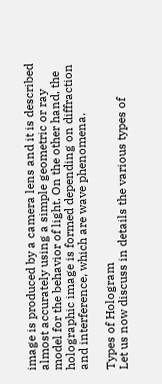image is produced by a camera lens and it is described almost accurately using a simple geometric or ray model for the behavior of light. On the other hand, the holographic image is formed depending on diffraction and interference, which are wave phenomena.

Types of Hologram
Let us now discuss in details the various types of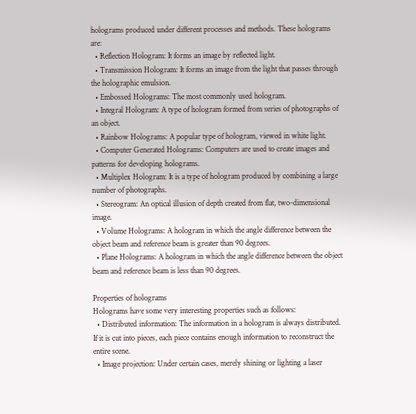holograms produced under different processes and methods. These holograms are:
  • Reflection Hologram: It forms an image by reflected light.
  • Transmission Hologram: It forms an image from the light that passes through the holographic emulsion.
  • Embossed Holograms: The most commonly used hologram.
  • Integral Hologram: A type of hologram formed from series of photographs of an object.
  • Rainbow Holograms: A popular type of hologram, viewed in white light.
  • Computer Generated Holograms: Computers are used to create images and patterns for developing holograms.
  • Multiplex Hologram: It is a type of hologram produced by combining a large number of photographs.
  • Stereogram: An optical illusion of depth created from flat, two-dimensional image.
  • Volume Holograms: A hologram in which the angle difference between the object beam and reference beam is greater than 90 degrees.
  • Plane Holograms: A hologram in which the angle difference between the object beam and reference beam is less than 90 degrees.

Properties of holograms
Holograms have some very interesting properties such as follows:
  • Distributed information: The information in a hologram is always distributed. If it is cut into pieces, each piece contains enough information to reconstruct the entire scene.
  • Image projection: Under certain cases, merely shining or lighting a laser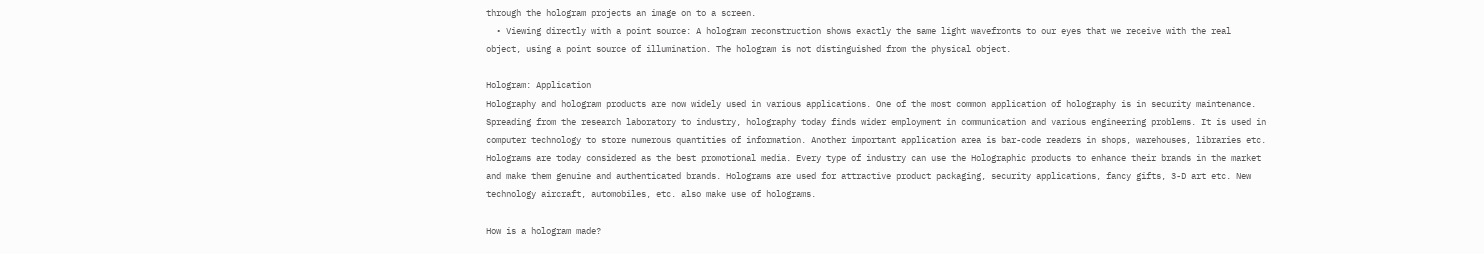through the hologram projects an image on to a screen.
  • Viewing directly with a point source: A hologram reconstruction shows exactly the same light wavefronts to our eyes that we receive with the real object, using a point source of illumination. The hologram is not distinguished from the physical object.

Hologram: Application
Holography and hologram products are now widely used in various applications. One of the most common application of holography is in security maintenance. Spreading from the research laboratory to industry, holography today finds wider employment in communication and various engineering problems. It is used in computer technology to store numerous quantities of information. Another important application area is bar-code readers in shops, warehouses, libraries etc. Holograms are today considered as the best promotional media. Every type of industry can use the Holographic products to enhance their brands in the market and make them genuine and authenticated brands. Holograms are used for attractive product packaging, security applications, fancy gifts, 3-D art etc. New technology aircraft, automobiles, etc. also make use of holograms.

How is a hologram made?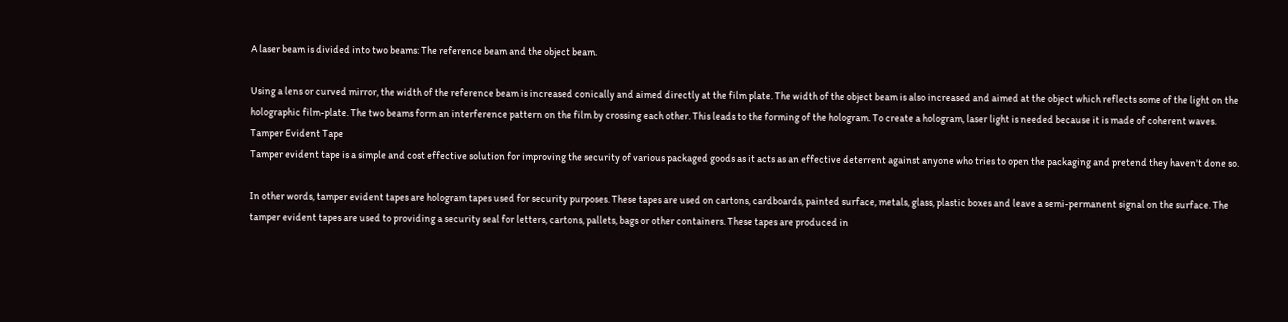A laser beam is divided into two beams: The reference beam and the object beam.

Using a lens or curved mirror, the width of the reference beam is increased conically and aimed directly at the film plate. The width of the object beam is also increased and aimed at the object which reflects some of the light on the holographic film-plate. The two beams form an interference pattern on the film by crossing each other. This leads to the forming of the hologram. To create a hologram, laser light is needed because it is made of coherent waves.
Tamper Evident Tape
Tamper evident tape is a simple and cost effective solution for improving the security of various packaged goods as it acts as an effective deterrent against anyone who tries to open the packaging and pretend they haven't done so.

In other words, tamper evident tapes are hologram tapes used for security purposes. These tapes are used on cartons, cardboards, painted surface, metals, glass, plastic boxes and leave a semi-permanent signal on the surface. The tamper evident tapes are used to providing a security seal for letters, cartons, pallets, bags or other containers. These tapes are produced in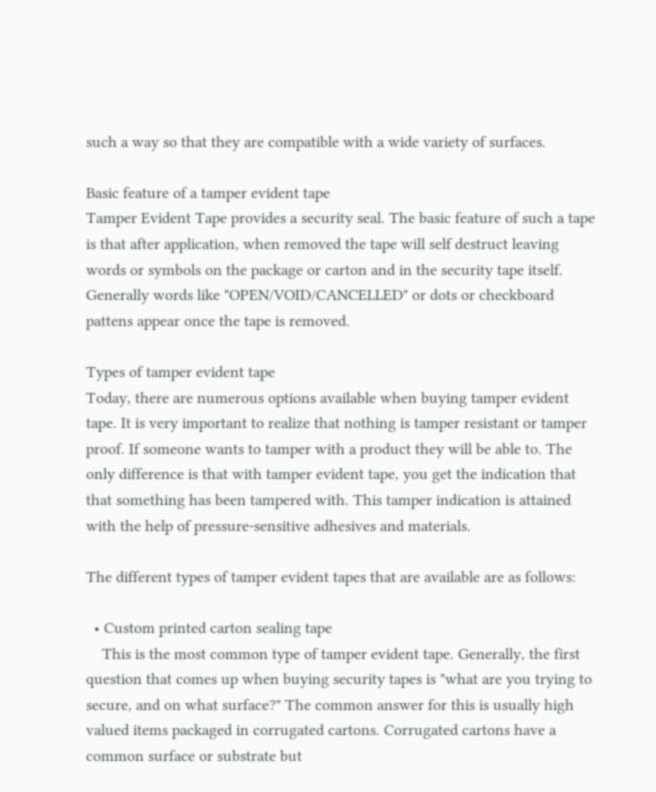such a way so that they are compatible with a wide variety of surfaces.

Basic feature of a tamper evident tape
Tamper Evident Tape provides a security seal. The basic feature of such a tape is that after application, when removed the tape will self destruct leaving words or symbols on the package or carton and in the security tape itself. Generally words like "OPEN/VOID/CANCELLED" or dots or checkboard pattens appear once the tape is removed.

Types of tamper evident tape
Today, there are numerous options available when buying tamper evident tape. It is very important to realize that nothing is tamper resistant or tamper proof. If someone wants to tamper with a product they will be able to. The only difference is that with tamper evident tape, you get the indication that that something has been tampered with. This tamper indication is attained with the help of pressure-sensitive adhesives and materials.

The different types of tamper evident tapes that are available are as follows:

  • Custom printed carton sealing tape
    This is the most common type of tamper evident tape. Generally, the first question that comes up when buying security tapes is "what are you trying to secure, and on what surface?" The common answer for this is usually high valued items packaged in corrugated cartons. Corrugated cartons have a common surface or substrate but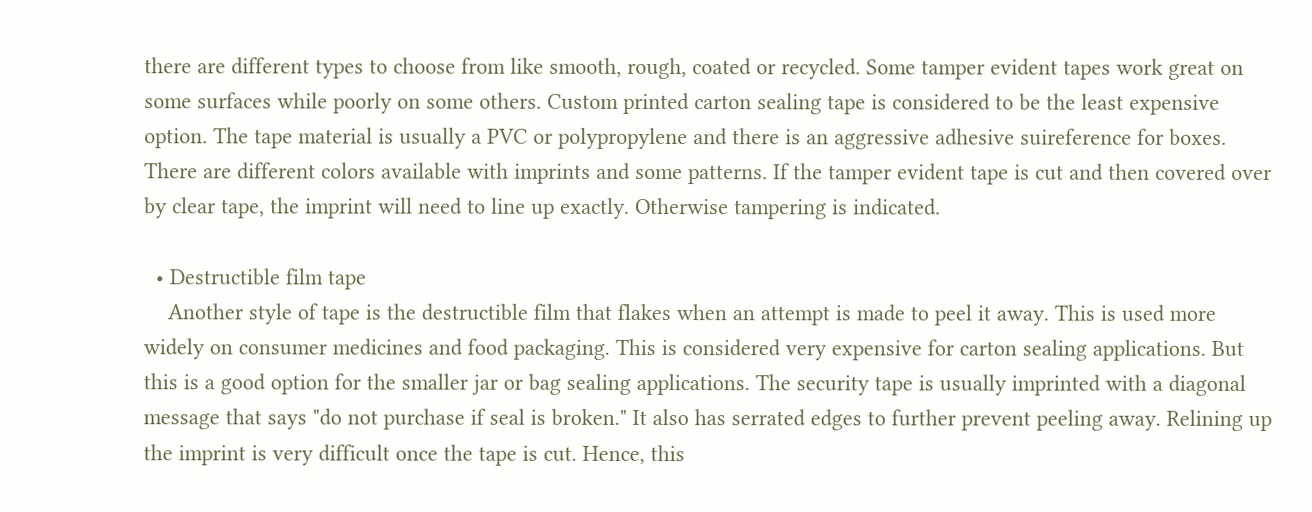there are different types to choose from like smooth, rough, coated or recycled. Some tamper evident tapes work great on some surfaces while poorly on some others. Custom printed carton sealing tape is considered to be the least expensive option. The tape material is usually a PVC or polypropylene and there is an aggressive adhesive suireference for boxes. There are different colors available with imprints and some patterns. If the tamper evident tape is cut and then covered over by clear tape, the imprint will need to line up exactly. Otherwise tampering is indicated.

  • Destructible film tape
    Another style of tape is the destructible film that flakes when an attempt is made to peel it away. This is used more widely on consumer medicines and food packaging. This is considered very expensive for carton sealing applications. But this is a good option for the smaller jar or bag sealing applications. The security tape is usually imprinted with a diagonal message that says "do not purchase if seal is broken." It also has serrated edges to further prevent peeling away. Relining up the imprint is very difficult once the tape is cut. Hence, this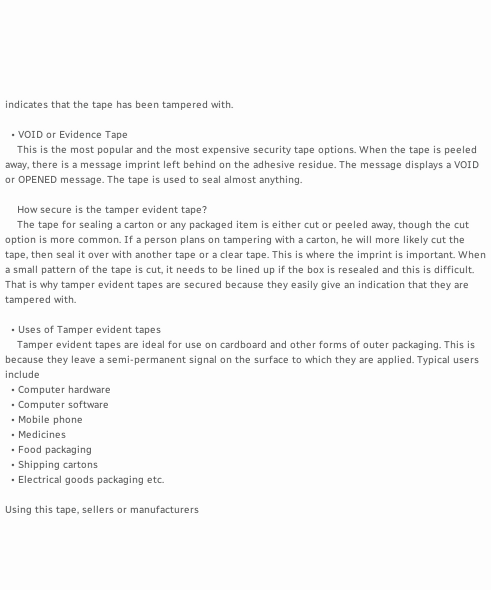indicates that the tape has been tampered with.

  • VOID or Evidence Tape
    This is the most popular and the most expensive security tape options. When the tape is peeled away, there is a message imprint left behind on the adhesive residue. The message displays a VOID or OPENED message. The tape is used to seal almost anything.

    How secure is the tamper evident tape?
    The tape for sealing a carton or any packaged item is either cut or peeled away, though the cut option is more common. If a person plans on tampering with a carton, he will more likely cut the tape, then seal it over with another tape or a clear tape. This is where the imprint is important. When a small pattern of the tape is cut, it needs to be lined up if the box is resealed and this is difficult. That is why tamper evident tapes are secured because they easily give an indication that they are tampered with.

  • Uses of Tamper evident tapes
    Tamper evident tapes are ideal for use on cardboard and other forms of outer packaging. This is because they leave a semi-permanent signal on the surface to which they are applied. Typical users include
  • Computer hardware
  • Computer software
  • Mobile phone
  • Medicines
  • Food packaging
  • Shipping cartons
  • Electrical goods packaging etc.

Using this tape, sellers or manufacturers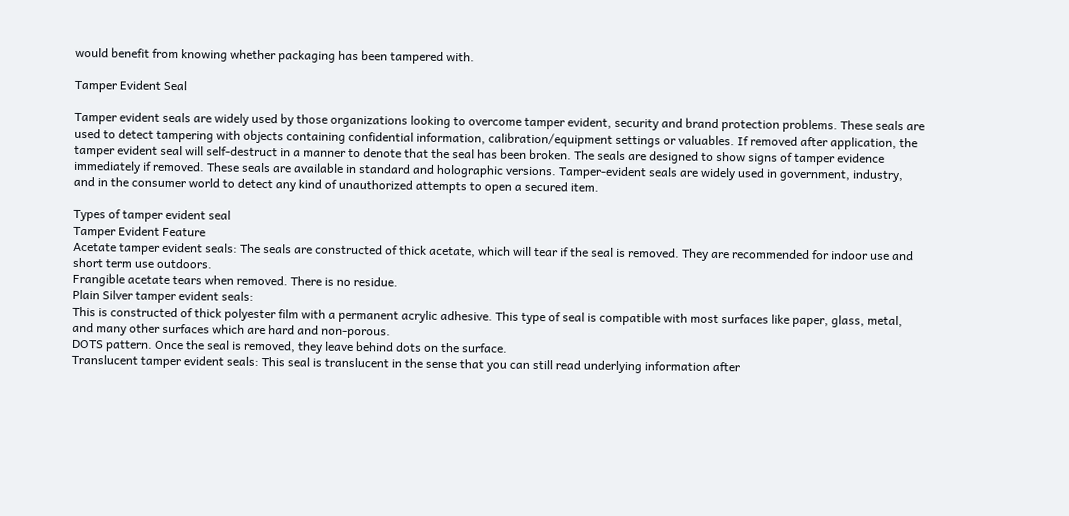would benefit from knowing whether packaging has been tampered with.

Tamper Evident Seal

Tamper evident seals are widely used by those organizations looking to overcome tamper evident, security and brand protection problems. These seals are used to detect tampering with objects containing confidential information, calibration/equipment settings or valuables. If removed after application, the tamper evident seal will self-destruct in a manner to denote that the seal has been broken. The seals are designed to show signs of tamper evidence immediately if removed. These seals are available in standard and holographic versions. Tamper-evident seals are widely used in government, industry, and in the consumer world to detect any kind of unauthorized attempts to open a secured item.

Types of tamper evident seal
Tamper Evident Feature
Acetate tamper evident seals: The seals are constructed of thick acetate, which will tear if the seal is removed. They are recommended for indoor use and short term use outdoors.
Frangible acetate tears when removed. There is no residue.
Plain Silver tamper evident seals:
This is constructed of thick polyester film with a permanent acrylic adhesive. This type of seal is compatible with most surfaces like paper, glass, metal, and many other surfaces which are hard and non-porous.
DOTS pattern. Once the seal is removed, they leave behind dots on the surface.
Translucent tamper evident seals: This seal is translucent in the sense that you can still read underlying information after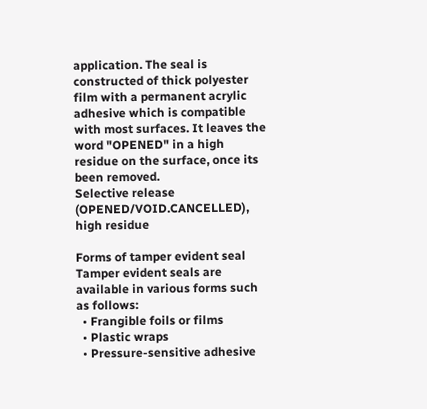application. The seal is constructed of thick polyester film with a permanent acrylic adhesive which is compatible with most surfaces. It leaves the word "OPENED" in a high residue on the surface, once its been removed.
Selective release (OPENED/VOID.CANCELLED), high residue

Forms of tamper evident seal
Tamper evident seals are available in various forms such as follows:
  • Frangible foils or films
  • Plastic wraps
  • Pressure-sensitive adhesive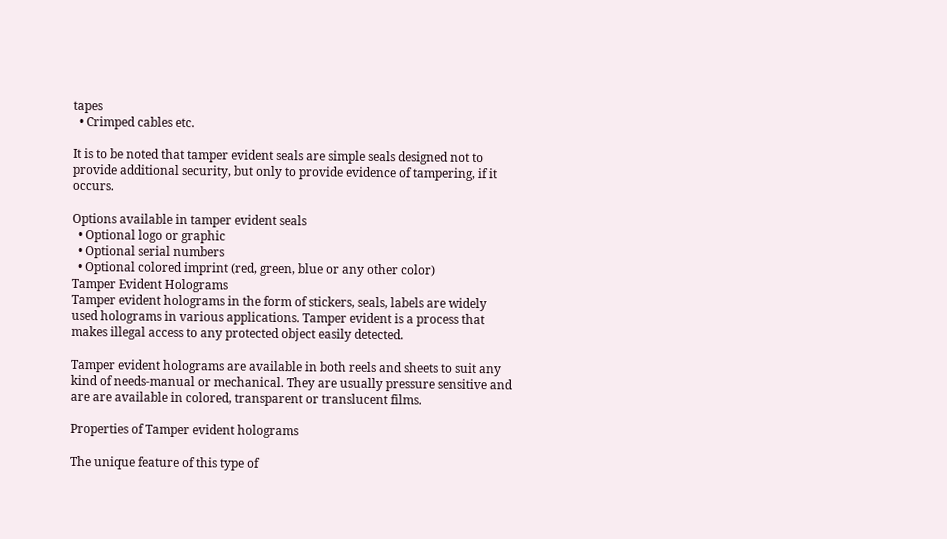tapes
  • Crimped cables etc.

It is to be noted that tamper evident seals are simple seals designed not to provide additional security, but only to provide evidence of tampering, if it occurs.

Options available in tamper evident seals
  • Optional logo or graphic
  • Optional serial numbers
  • Optional colored imprint (red, green, blue or any other color)
Tamper Evident Holograms
Tamper evident holograms in the form of stickers, seals, labels are widely used holograms in various applications. Tamper evident is a process that makes illegal access to any protected object easily detected.

Tamper evident holograms are available in both reels and sheets to suit any kind of needs-manual or mechanical. They are usually pressure sensitive and are are available in colored, transparent or translucent films.

Properties of Tamper evident holograms

The unique feature of this type of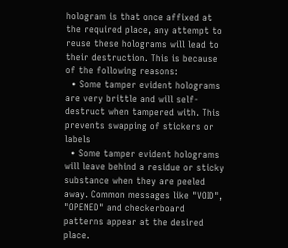hologram is that once affixed at the required place, any attempt to reuse these holograms will lead to their destruction. This is because of the following reasons:
  • Some tamper evident holograms are very brittle and will self-destruct when tampered with. This prevents swapping of stickers or labels
  • Some tamper evident holograms will leave behind a residue or sticky substance when they are peeled away. Common messages like "VOID", "OPENED" and checkerboard patterns appear at the desired place.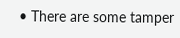• There are some tamper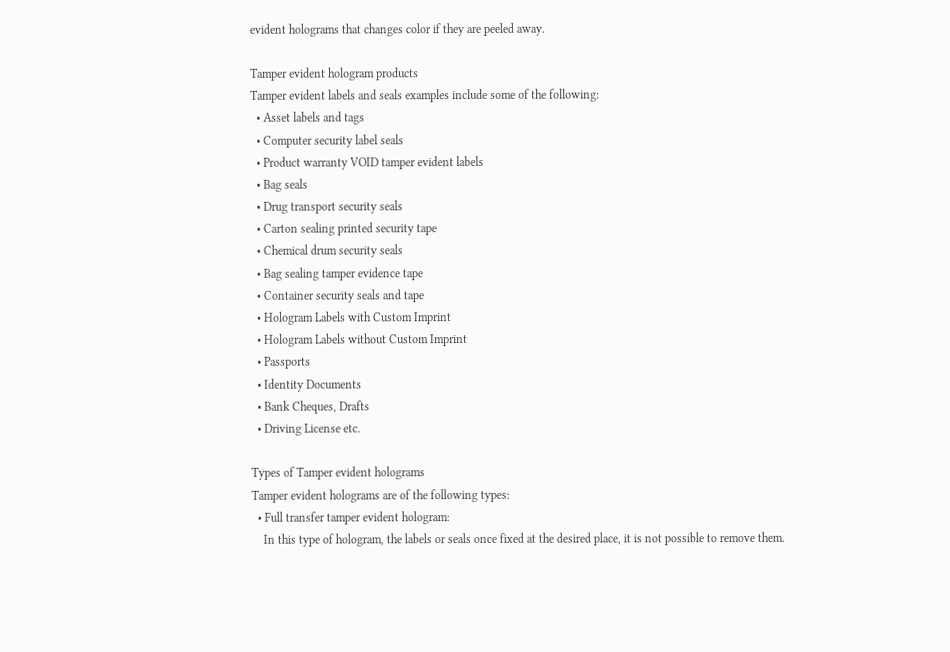evident holograms that changes color if they are peeled away.

Tamper evident hologram products
Tamper evident labels and seals examples include some of the following:
  • Asset labels and tags
  • Computer security label seals
  • Product warranty VOID tamper evident labels
  • Bag seals
  • Drug transport security seals
  • Carton sealing printed security tape
  • Chemical drum security seals
  • Bag sealing tamper evidence tape
  • Container security seals and tape
  • Hologram Labels with Custom Imprint
  • Hologram Labels without Custom Imprint
  • Passports
  • Identity Documents
  • Bank Cheques, Drafts
  • Driving License etc.

Types of Tamper evident holograms
Tamper evident holograms are of the following types:
  • Full transfer tamper evident hologram:
    In this type of hologram, the labels or seals once fixed at the desired place, it is not possible to remove them.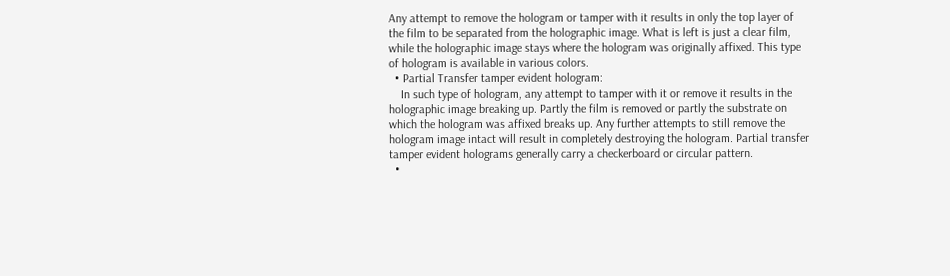Any attempt to remove the hologram or tamper with it results in only the top layer of the film to be separated from the holographic image. What is left is just a clear film, while the holographic image stays where the hologram was originally affixed. This type of hologram is available in various colors.
  • Partial Transfer tamper evident hologram:
    In such type of hologram, any attempt to tamper with it or remove it results in the holographic image breaking up. Partly the film is removed or partly the substrate on which the hologram was affixed breaks up. Any further attempts to still remove the hologram image intact will result in completely destroying the hologram. Partial transfer tamper evident holograms generally carry a checkerboard or circular pattern.
  •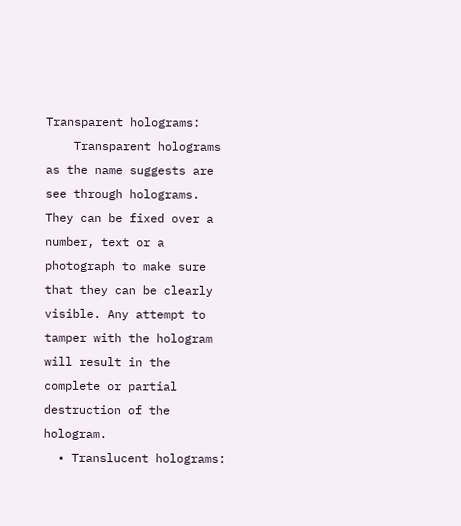Transparent holograms:
    Transparent holograms as the name suggests are see through holograms. They can be fixed over a number, text or a photograph to make sure that they can be clearly visible. Any attempt to tamper with the hologram will result in the complete or partial destruction of the hologram.
  • Translucent holograms: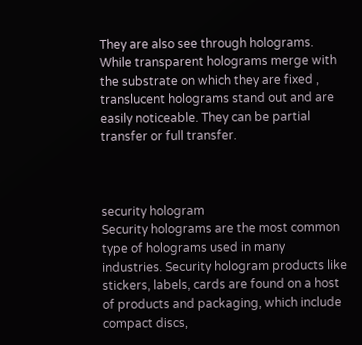They are also see through holograms. While transparent holograms merge with the substrate on which they are fixed , translucent holograms stand out and are easily noticeable. They can be partial transfer or full transfer.



security hologram
Security holograms are the most common type of holograms used in many industries. Security hologram products like stickers, labels, cards are found on a host of products and packaging, which include compact discs,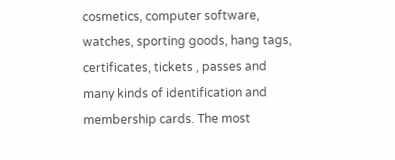cosmetics, computer software, watches, sporting goods, hang tags, certificates, tickets , passes and many kinds of identification and membership cards. The most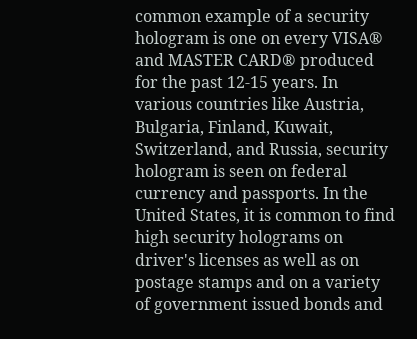common example of a security hologram is one on every VISA® and MASTER CARD® produced for the past 12-15 years. In various countries like Austria, Bulgaria, Finland, Kuwait, Switzerland, and Russia, security hologram is seen on federal currency and passports. In the United States, it is common to find high security holograms on driver's licenses as well as on postage stamps and on a variety of government issued bonds and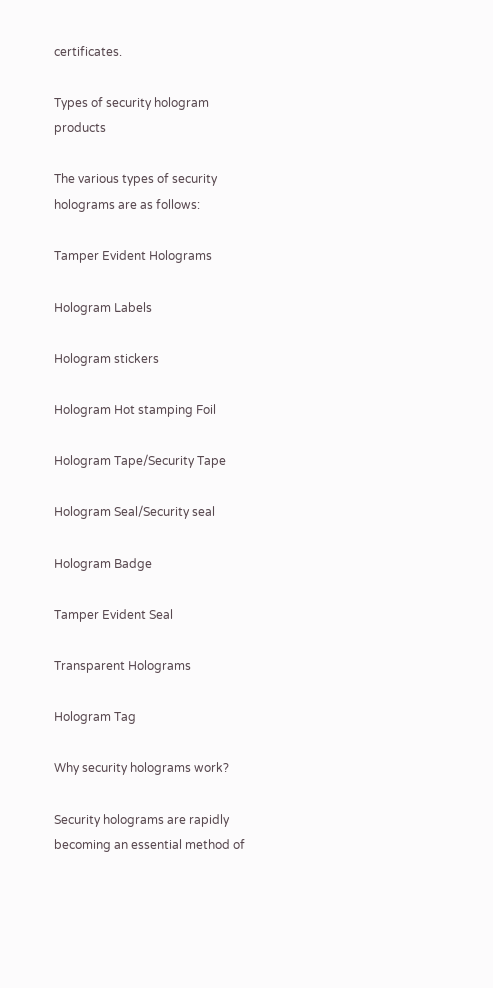certificates.

Types of security hologram products

The various types of security holograms are as follows:

Tamper Evident Holograms

Hologram Labels

Hologram stickers

Hologram Hot stamping Foil

Hologram Tape/Security Tape

Hologram Seal/Security seal

Hologram Badge

Tamper Evident Seal

Transparent Holograms

Hologram Tag

Why security holograms work?

Security holograms are rapidly becoming an essential method of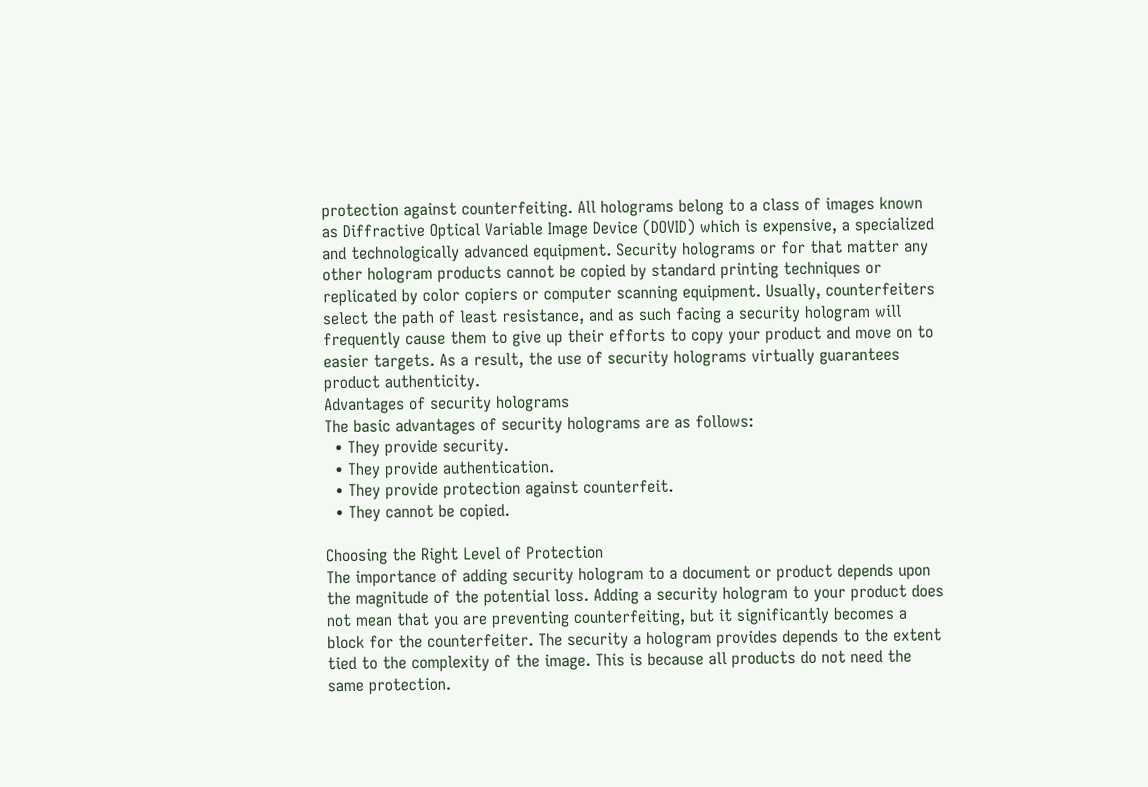protection against counterfeiting. All holograms belong to a class of images known as Diffractive Optical Variable Image Device (DOVID) which is expensive, a specialized and technologically advanced equipment. Security holograms or for that matter any other hologram products cannot be copied by standard printing techniques or replicated by color copiers or computer scanning equipment. Usually, counterfeiters select the path of least resistance, and as such facing a security hologram will frequently cause them to give up their efforts to copy your product and move on to easier targets. As a result, the use of security holograms virtually guarantees product authenticity.
Advantages of security holograms
The basic advantages of security holograms are as follows:
  • They provide security.
  • They provide authentication.
  • They provide protection against counterfeit.
  • They cannot be copied.

Choosing the Right Level of Protection
The importance of adding security hologram to a document or product depends upon the magnitude of the potential loss. Adding a security hologram to your product does not mean that you are preventing counterfeiting, but it significantly becomes a block for the counterfeiter. The security a hologram provides depends to the extent tied to the complexity of the image. This is because all products do not need the same protection.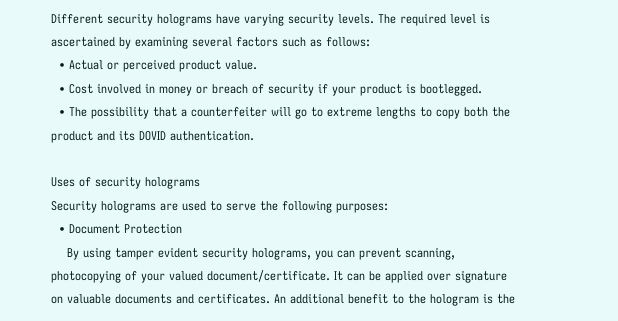Different security holograms have varying security levels. The required level is ascertained by examining several factors such as follows:
  • Actual or perceived product value.
  • Cost involved in money or breach of security if your product is bootlegged.
  • The possibility that a counterfeiter will go to extreme lengths to copy both the product and its DOVID authentication.

Uses of security holograms
Security holograms are used to serve the following purposes:
  • Document Protection
    By using tamper evident security holograms, you can prevent scanning, photocopying of your valued document/certificate. It can be applied over signature on valuable documents and certificates. An additional benefit to the hologram is the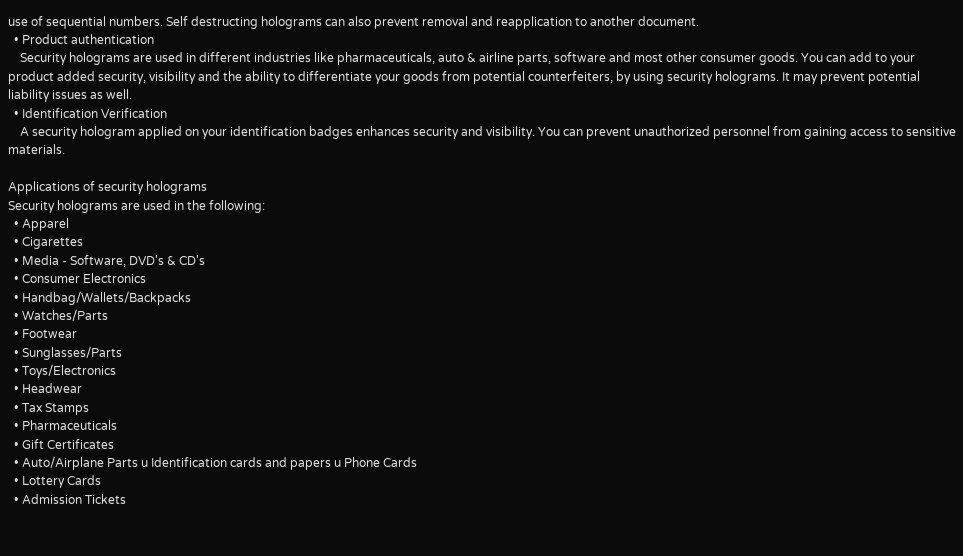use of sequential numbers. Self destructing holograms can also prevent removal and reapplication to another document.
  • Product authentication
    Security holograms are used in different industries like pharmaceuticals, auto & airline parts, software and most other consumer goods. You can add to your product added security, visibility and the ability to differentiate your goods from potential counterfeiters, by using security holograms. It may prevent potential liability issues as well.
  • Identification Verification
    A security hologram applied on your identification badges enhances security and visibility. You can prevent unauthorized personnel from gaining access to sensitive materials.

Applications of security holograms
Security holograms are used in the following:
  • Apparel
  • Cigarettes
  • Media - Software, DVD's & CD's
  • Consumer Electronics
  • Handbag/Wallets/Backpacks
  • Watches/Parts
  • Footwear
  • Sunglasses/Parts
  • Toys/Electronics
  • Headwear
  • Tax Stamps
  • Pharmaceuticals
  • Gift Certificates
  • Auto/Airplane Parts u Identification cards and papers u Phone Cards
  • Lottery Cards
  • Admission Tickets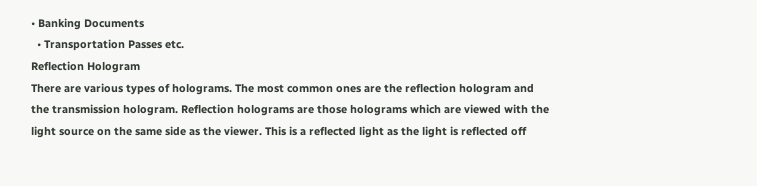• Banking Documents
  • Transportation Passes etc.
Reflection Hologram
There are various types of holograms. The most common ones are the reflection hologram and the transmission hologram. Reflection holograms are those holograms which are viewed with the light source on the same side as the viewer. This is a reflected light as the light is reflected off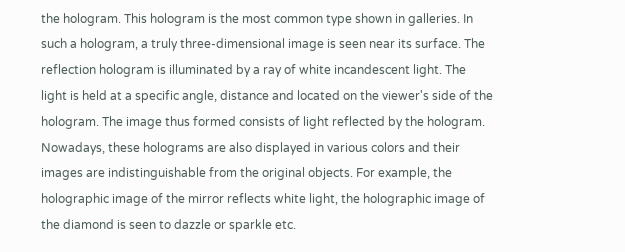the hologram. This hologram is the most common type shown in galleries. In such a hologram, a truly three-dimensional image is seen near its surface. The reflection hologram is illuminated by a ray of white incandescent light. The light is held at a specific angle, distance and located on the viewer's side of the hologram. The image thus formed consists of light reflected by the hologram. Nowadays, these holograms are also displayed in various colors and their images are indistinguishable from the original objects. For example, the holographic image of the mirror reflects white light, the holographic image of the diamond is seen to dazzle or sparkle etc.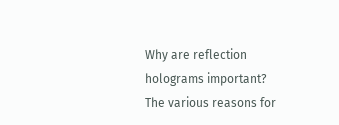Why are reflection holograms important?
The various reasons for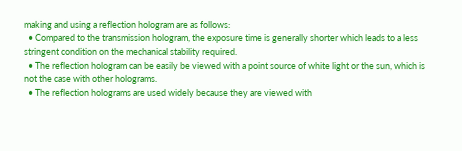making and using a reflection hologram are as follows:
  • Compared to the transmission hologram, the exposure time is generally shorter which leads to a less stringent condition on the mechanical stability required.
  • The reflection hologram can be easily be viewed with a point source of white light or the sun, which is not the case with other holograms.
  • The reflection holograms are used widely because they are viewed with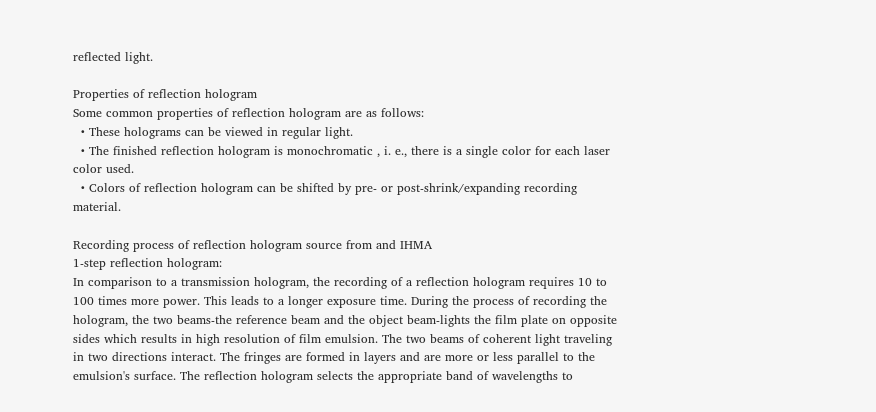reflected light.

Properties of reflection hologram
Some common properties of reflection hologram are as follows:
  • These holograms can be viewed in regular light.
  • The finished reflection hologram is monochromatic , i. e., there is a single color for each laser color used.
  • Colors of reflection hologram can be shifted by pre- or post-shrink/expanding recording material.

Recording process of reflection hologram source from and IHMA
1-step reflection hologram:
In comparison to a transmission hologram, the recording of a reflection hologram requires 10 to 100 times more power. This leads to a longer exposure time. During the process of recording the hologram, the two beams-the reference beam and the object beam-lights the film plate on opposite sides which results in high resolution of film emulsion. The two beams of coherent light traveling in two directions interact. The fringes are formed in layers and are more or less parallel to the emulsion's surface. The reflection hologram selects the appropriate band of wavelengths to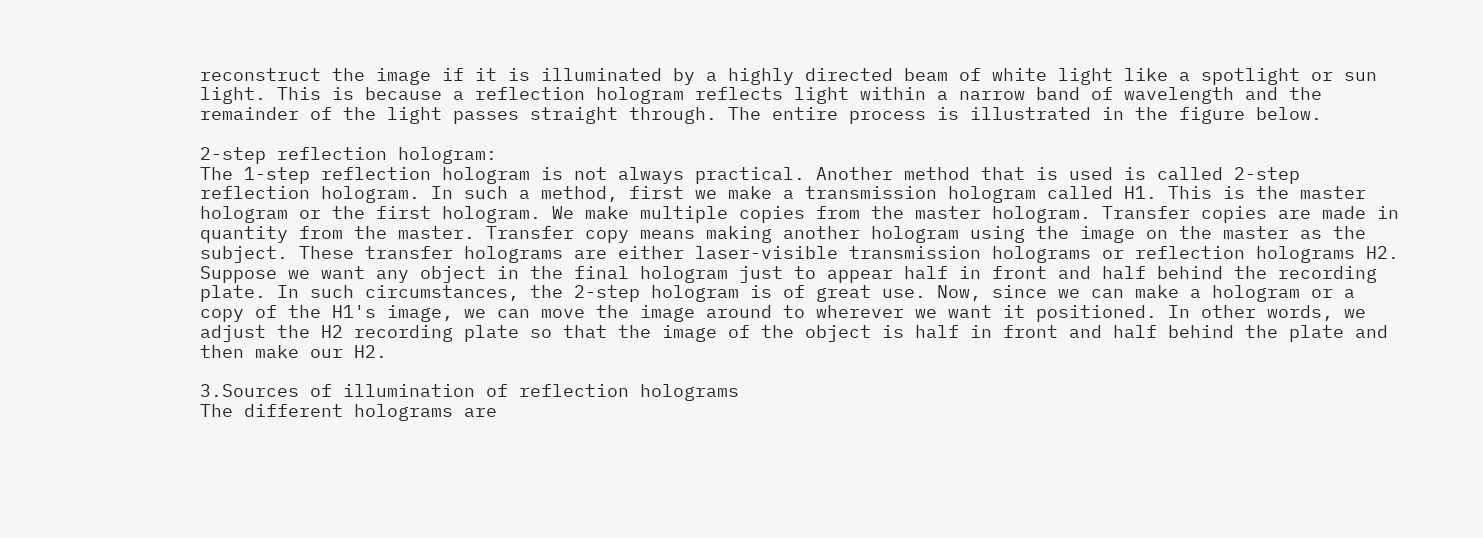reconstruct the image if it is illuminated by a highly directed beam of white light like a spotlight or sun light. This is because a reflection hologram reflects light within a narrow band of wavelength and the remainder of the light passes straight through. The entire process is illustrated in the figure below.

2-step reflection hologram:
The 1-step reflection hologram is not always practical. Another method that is used is called 2-step reflection hologram. In such a method, first we make a transmission hologram called H1. This is the master hologram or the first hologram. We make multiple copies from the master hologram. Transfer copies are made in quantity from the master. Transfer copy means making another hologram using the image on the master as the subject. These transfer holograms are either laser-visible transmission holograms or reflection holograms H2. Suppose we want any object in the final hologram just to appear half in front and half behind the recording plate. In such circumstances, the 2-step hologram is of great use. Now, since we can make a hologram or a copy of the H1's image, we can move the image around to wherever we want it positioned. In other words, we adjust the H2 recording plate so that the image of the object is half in front and half behind the plate and then make our H2.

3.Sources of illumination of reflection holograms
The different holograms are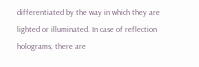differentiated by the way in which they are lighted or illuminated. In case of reflection holograms, there are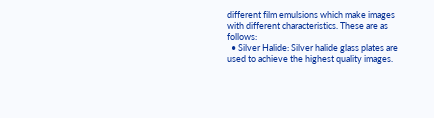different film emulsions which make images with different characteristics. These are as follows:
  • Silver Halide: Silver halide glass plates are used to achieve the highest quality images.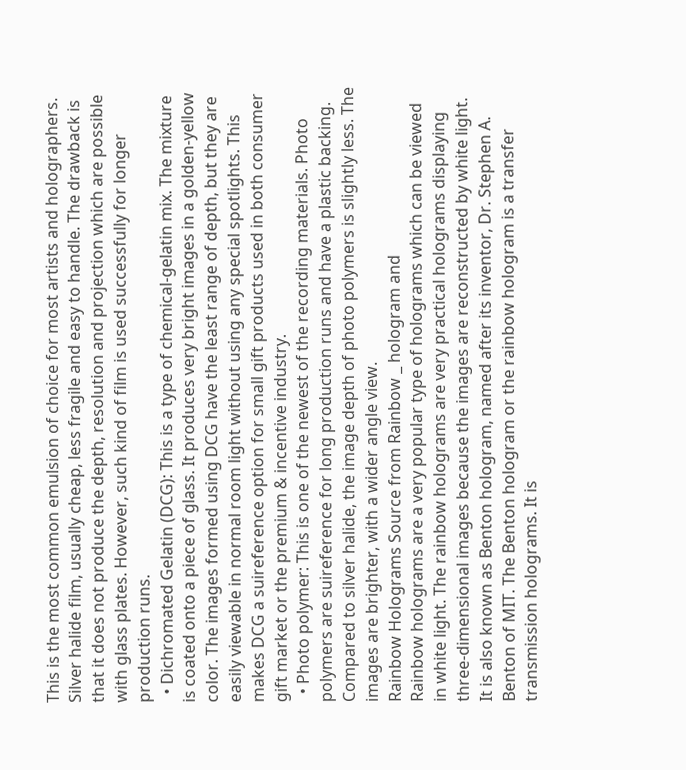This is the most common emulsion of choice for most artists and holographers. Silver halide film, usually cheap, less fragile and easy to handle. The drawback is that it does not produce the depth, resolution and projection which are possible with glass plates. However, such kind of film is used successfully for longer production runs.
  • Dichromated Gelatin (DCG): This is a type of chemical-gelatin mix. The mixture is coated onto a piece of glass. It produces very bright images in a golden-yellow color. The images formed using DCG have the least range of depth, but they are easily viewable in normal room light without using any special spotlights. This makes DCG a suireference option for small gift products used in both consumer gift market or the premium & incentive industry.
  • Photo polymer: This is one of the newest of the recording materials. Photo polymers are suireference for long production runs and have a plastic backing. Compared to silver halide, the image depth of photo polymers is slightly less. The images are brighter, with a wider angle view.
Rainbow Holograms Source from Rainbow _ hologram and
Rainbow holograms are a very popular type of holograms which can be viewed in white light. The rainbow holograms are very practical holograms displaying three-dimensional images because the images are reconstructed by white light. It is also known as Benton hologram, named after its inventor, Dr. Stephen A. Benton of MIT. The Benton hologram or the rainbow hologram is a transfer transmission holograms. It is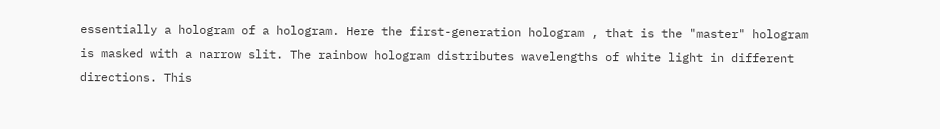essentially a hologram of a hologram. Here the first-generation hologram , that is the "master" hologram is masked with a narrow slit. The rainbow hologram distributes wavelengths of white light in different directions. This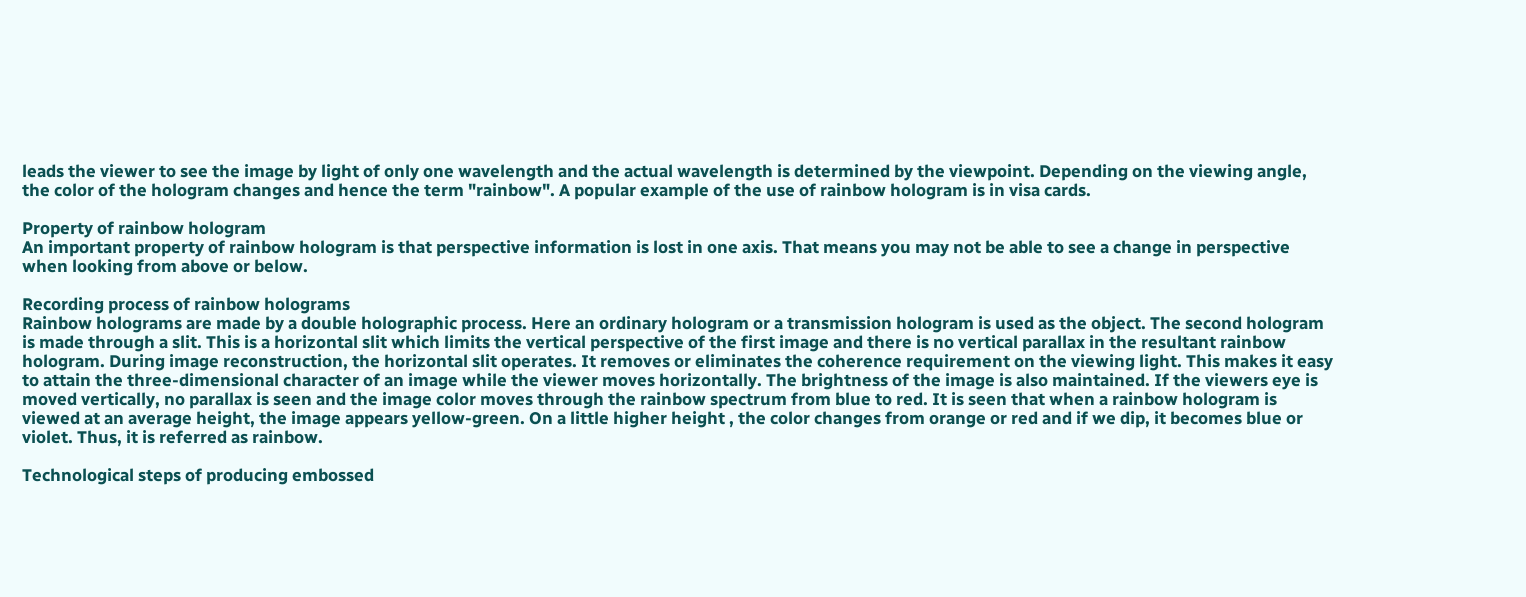leads the viewer to see the image by light of only one wavelength and the actual wavelength is determined by the viewpoint. Depending on the viewing angle, the color of the hologram changes and hence the term "rainbow". A popular example of the use of rainbow hologram is in visa cards.

Property of rainbow hologram
An important property of rainbow hologram is that perspective information is lost in one axis. That means you may not be able to see a change in perspective when looking from above or below.

Recording process of rainbow holograms
Rainbow holograms are made by a double holographic process. Here an ordinary hologram or a transmission hologram is used as the object. The second hologram is made through a slit. This is a horizontal slit which limits the vertical perspective of the first image and there is no vertical parallax in the resultant rainbow hologram. During image reconstruction, the horizontal slit operates. It removes or eliminates the coherence requirement on the viewing light. This makes it easy to attain the three-dimensional character of an image while the viewer moves horizontally. The brightness of the image is also maintained. If the viewers eye is moved vertically, no parallax is seen and the image color moves through the rainbow spectrum from blue to red. It is seen that when a rainbow hologram is viewed at an average height, the image appears yellow-green. On a little higher height , the color changes from orange or red and if we dip, it becomes blue or violet. Thus, it is referred as rainbow.

Technological steps of producing embossed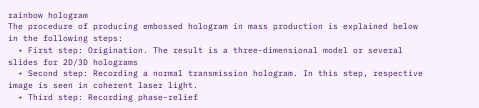rainbow hologram
The procedure of producing embossed hologram in mass production is explained below in the following steps:
  • First step: Origination. The result is a three-dimensional model or several slides for 2D/3D holograms
  • Second step: Recording a normal transmission hologram. In this step, respective image is seen in coherent laser light.
  • Third step: Recording phase-relief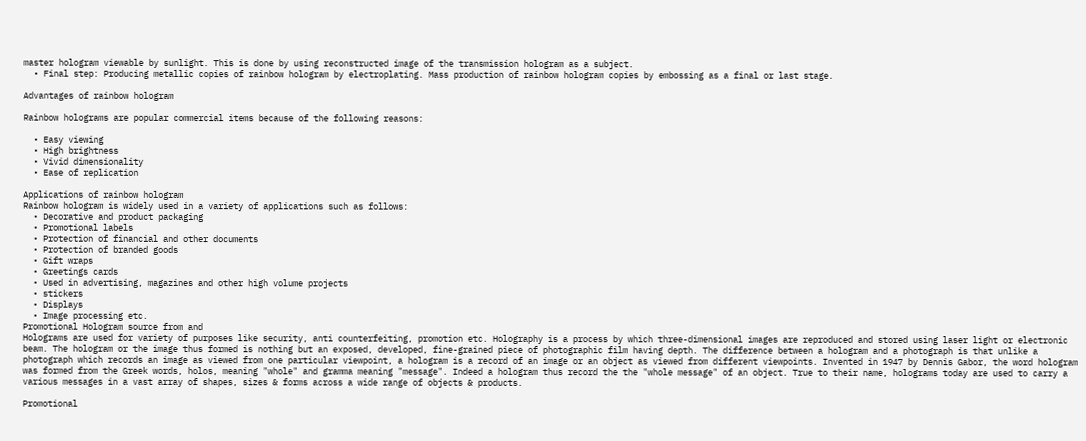master hologram viewable by sunlight. This is done by using reconstructed image of the transmission hologram as a subject.
  • Final step: Producing metallic copies of rainbow hologram by electroplating. Mass production of rainbow hologram copies by embossing as a final or last stage.

Advantages of rainbow hologram

Rainbow holograms are popular commercial items because of the following reasons:

  • Easy viewing
  • High brightness
  • Vivid dimensionality
  • Ease of replication

Applications of rainbow hologram
Rainbow hologram is widely used in a variety of applications such as follows:
  • Decorative and product packaging
  • Promotional labels
  • Protection of financial and other documents
  • Protection of branded goods
  • Gift wraps
  • Greetings cards
  • Used in advertising, magazines and other high volume projects
  • stickers
  • Displays
  • Image processing etc.
Promotional Hologram source from and
Holograms are used for variety of purposes like security, anti counterfeiting, promotion etc. Holography is a process by which three-dimensional images are reproduced and stored using laser light or electronic beam. The hologram or the image thus formed is nothing but an exposed, developed, fine-grained piece of photographic film having depth. The difference between a hologram and a photograph is that unlike a photograph which records an image as viewed from one particular viewpoint, a hologram is a record of an image or an object as viewed from different viewpoints. Invented in 1947 by Dennis Gabor, the word hologram was formed from the Greek words, holos, meaning "whole" and gramma meaning "message". Indeed a hologram thus record the the "whole message" of an object. True to their name, holograms today are used to carry a various messages in a vast array of shapes, sizes & forms across a wide range of objects & products.

Promotional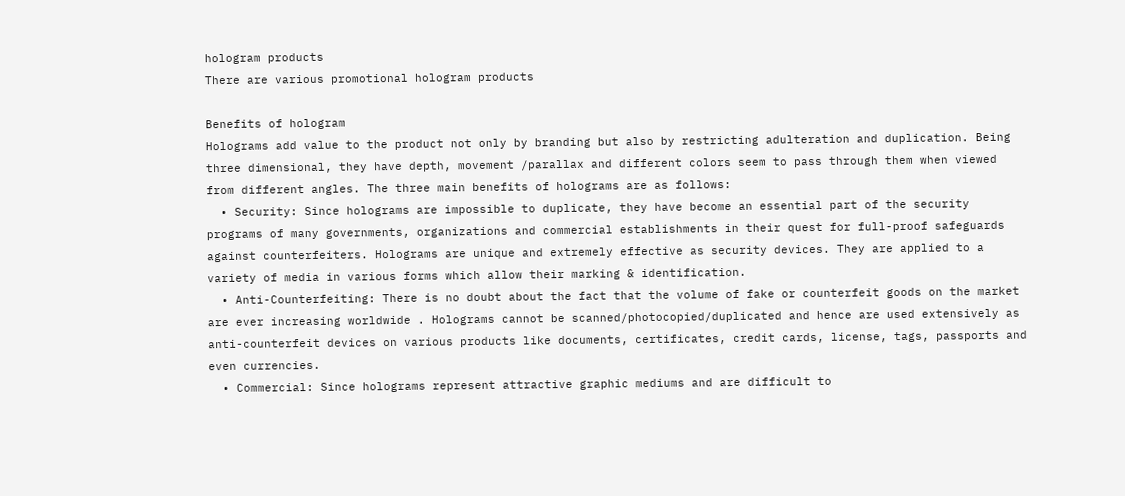hologram products
There are various promotional hologram products

Benefits of hologram
Holograms add value to the product not only by branding but also by restricting adulteration and duplication. Being three dimensional, they have depth, movement /parallax and different colors seem to pass through them when viewed from different angles. The three main benefits of holograms are as follows:
  • Security: Since holograms are impossible to duplicate, they have become an essential part of the security programs of many governments, organizations and commercial establishments in their quest for full-proof safeguards against counterfeiters. Holograms are unique and extremely effective as security devices. They are applied to a variety of media in various forms which allow their marking & identification.
  • Anti-Counterfeiting: There is no doubt about the fact that the volume of fake or counterfeit goods on the market are ever increasing worldwide . Holograms cannot be scanned/photocopied/duplicated and hence are used extensively as anti-counterfeit devices on various products like documents, certificates, credit cards, license, tags, passports and even currencies.
  • Commercial: Since holograms represent attractive graphic mediums and are difficult to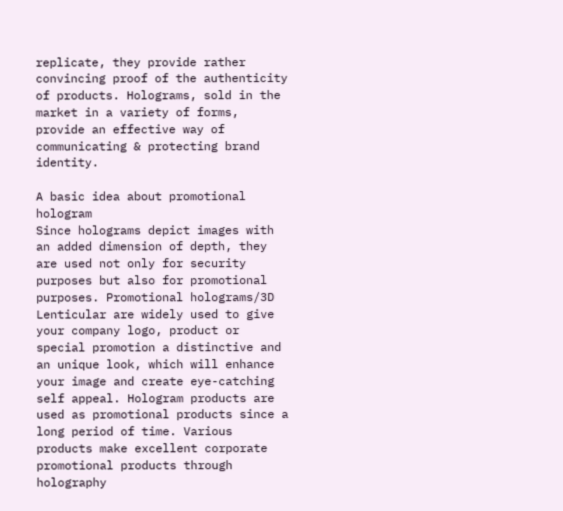replicate, they provide rather convincing proof of the authenticity of products. Holograms, sold in the market in a variety of forms, provide an effective way of communicating & protecting brand identity.

A basic idea about promotional hologram
Since holograms depict images with an added dimension of depth, they are used not only for security purposes but also for promotional purposes. Promotional holograms/3D Lenticular are widely used to give your company logo, product or special promotion a distinctive and an unique look, which will enhance your image and create eye-catching self appeal. Hologram products are used as promotional products since a long period of time. Various products make excellent corporate promotional products through holography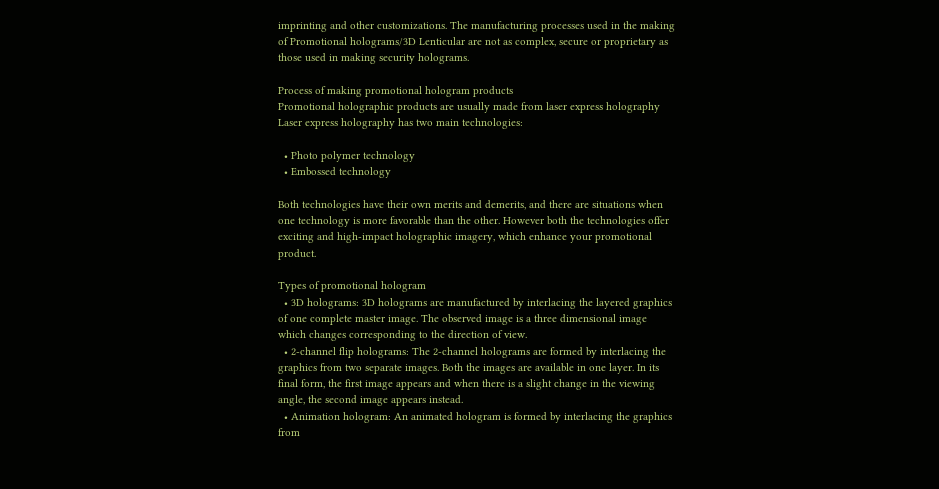imprinting and other customizations. The manufacturing processes used in the making of Promotional holograms/3D Lenticular are not as complex, secure or proprietary as those used in making security holograms.

Process of making promotional hologram products
Promotional holographic products are usually made from laser express holography Laser express holography has two main technologies:

  • Photo polymer technology
  • Embossed technology

Both technologies have their own merits and demerits, and there are situations when one technology is more favorable than the other. However both the technologies offer exciting and high-impact holographic imagery, which enhance your promotional product.

Types of promotional hologram
  • 3D holograms: 3D holograms are manufactured by interlacing the layered graphics of one complete master image. The observed image is a three dimensional image which changes corresponding to the direction of view.
  • 2-channel flip holograms: The 2-channel holograms are formed by interlacing the graphics from two separate images. Both the images are available in one layer. In its final form, the first image appears and when there is a slight change in the viewing angle, the second image appears instead.
  • Animation hologram: An animated hologram is formed by interlacing the graphics from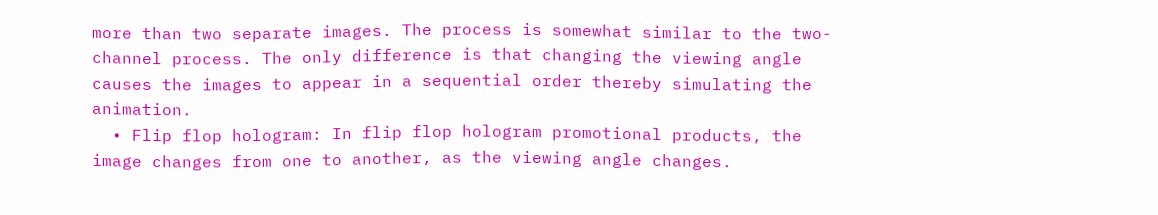more than two separate images. The process is somewhat similar to the two-channel process. The only difference is that changing the viewing angle causes the images to appear in a sequential order thereby simulating the animation.
  • Flip flop hologram: In flip flop hologram promotional products, the image changes from one to another, as the viewing angle changes.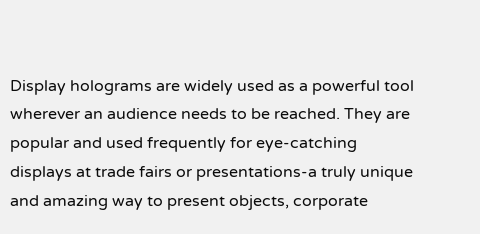Display holograms are widely used as a powerful tool wherever an audience needs to be reached. They are popular and used frequently for eye-catching displays at trade fairs or presentations-a truly unique and amazing way to present objects, corporate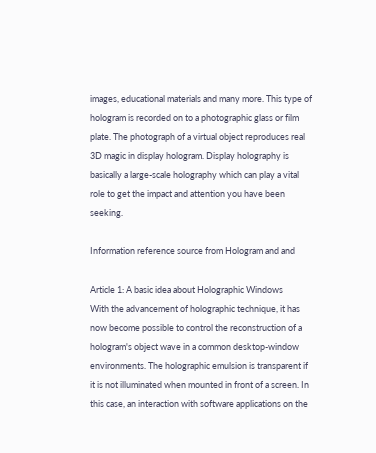images, educational materials and many more. This type of hologram is recorded on to a photographic glass or film plate. The photograph of a virtual object reproduces real 3D magic in display hologram. Display holography is basically a large-scale holography which can play a vital role to get the impact and attention you have been seeking.

Information reference source from Hologram and and

Article 1: A basic idea about Holographic Windows
With the advancement of holographic technique, it has now become possible to control the reconstruction of a hologram's object wave in a common desktop-window environments. The holographic emulsion is transparent if it is not illuminated when mounted in front of a screen. In this case, an interaction with software applications on the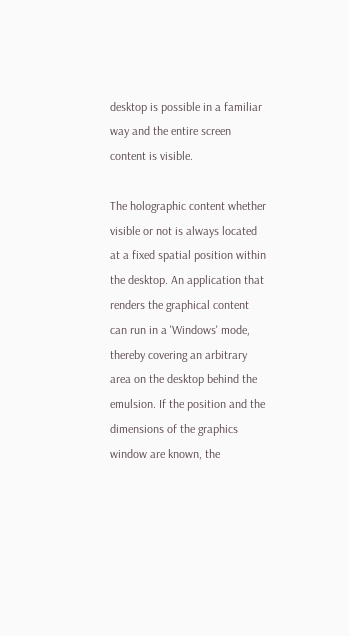desktop is possible in a familiar way and the entire screen content is visible.

The holographic content whether visible or not is always located at a fixed spatial position within the desktop. An application that renders the graphical content can run in a 'Windows' mode, thereby covering an arbitrary area on the desktop behind the emulsion. If the position and the dimensions of the graphics window are known, the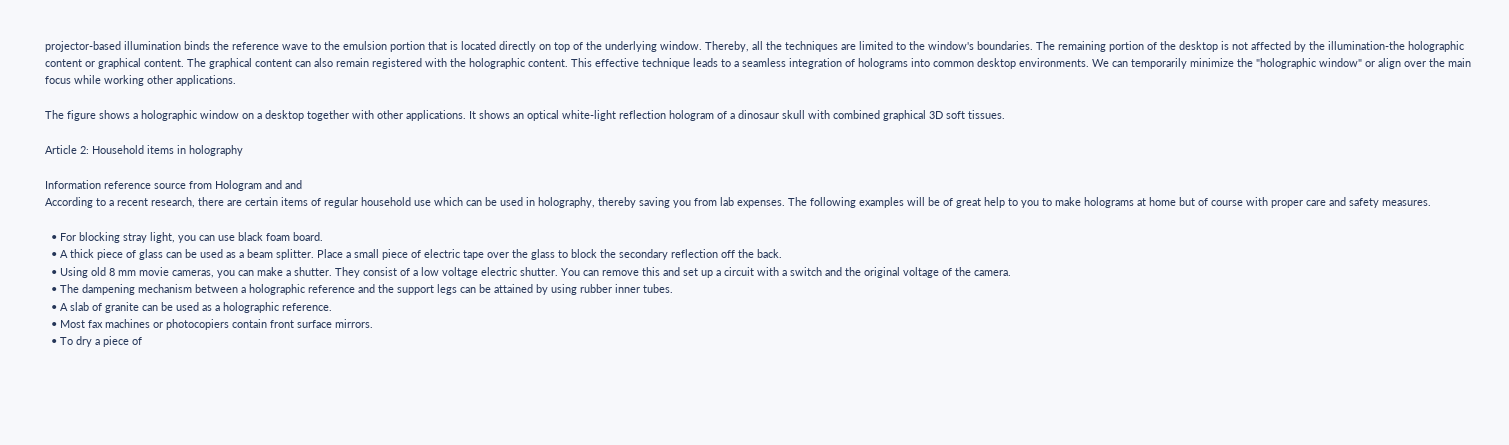projector-based illumination binds the reference wave to the emulsion portion that is located directly on top of the underlying window. Thereby, all the techniques are limited to the window's boundaries. The remaining portion of the desktop is not affected by the illumination-the holographic content or graphical content. The graphical content can also remain registered with the holographic content. This effective technique leads to a seamless integration of holograms into common desktop environments. We can temporarily minimize the "holographic window" or align over the main focus while working other applications.

The figure shows a holographic window on a desktop together with other applications. It shows an optical white-light reflection hologram of a dinosaur skull with combined graphical 3D soft tissues.

Article 2: Household items in holography

Information reference source from Hologram and and
According to a recent research, there are certain items of regular household use which can be used in holography, thereby saving you from lab expenses. The following examples will be of great help to you to make holograms at home but of course with proper care and safety measures.

  • For blocking stray light, you can use black foam board.
  • A thick piece of glass can be used as a beam splitter. Place a small piece of electric tape over the glass to block the secondary reflection off the back.
  • Using old 8 mm movie cameras, you can make a shutter. They consist of a low voltage electric shutter. You can remove this and set up a circuit with a switch and the original voltage of the camera.
  • The dampening mechanism between a holographic reference and the support legs can be attained by using rubber inner tubes.
  • A slab of granite can be used as a holographic reference.
  • Most fax machines or photocopiers contain front surface mirrors.
  • To dry a piece of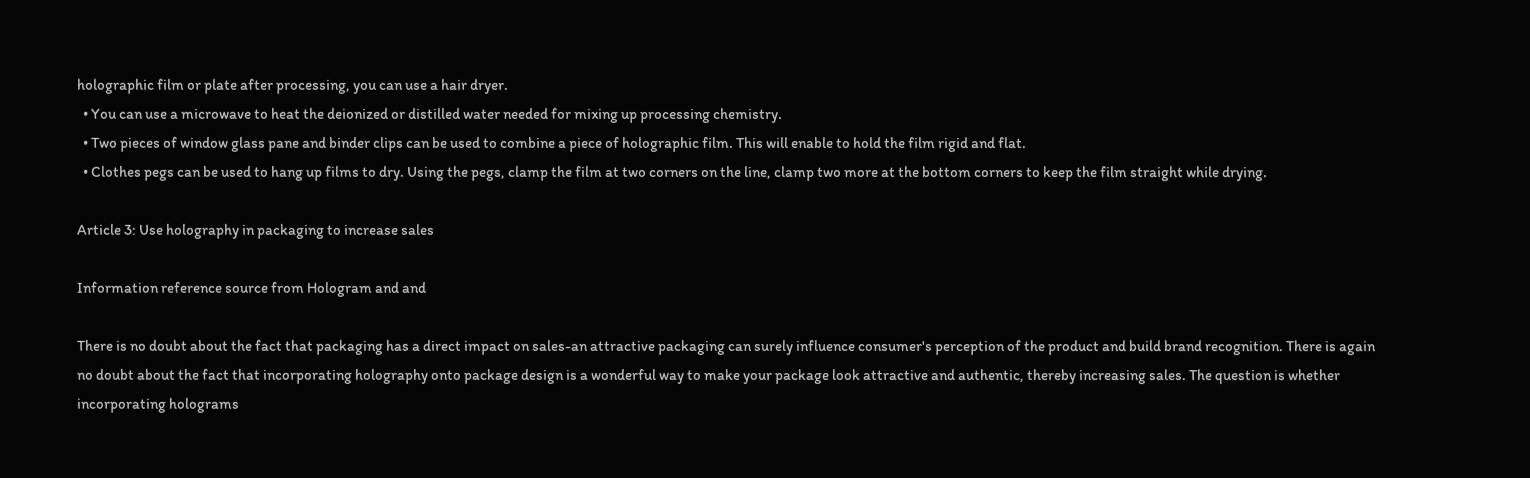holographic film or plate after processing, you can use a hair dryer.
  • You can use a microwave to heat the deionized or distilled water needed for mixing up processing chemistry.
  • Two pieces of window glass pane and binder clips can be used to combine a piece of holographic film. This will enable to hold the film rigid and flat.
  • Clothes pegs can be used to hang up films to dry. Using the pegs, clamp the film at two corners on the line, clamp two more at the bottom corners to keep the film straight while drying.

Article 3: Use holography in packaging to increase sales

Information reference source from Hologram and and

There is no doubt about the fact that packaging has a direct impact on sales-an attractive packaging can surely influence consumer's perception of the product and build brand recognition. There is again no doubt about the fact that incorporating holography onto package design is a wonderful way to make your package look attractive and authentic, thereby increasing sales. The question is whether incorporating holograms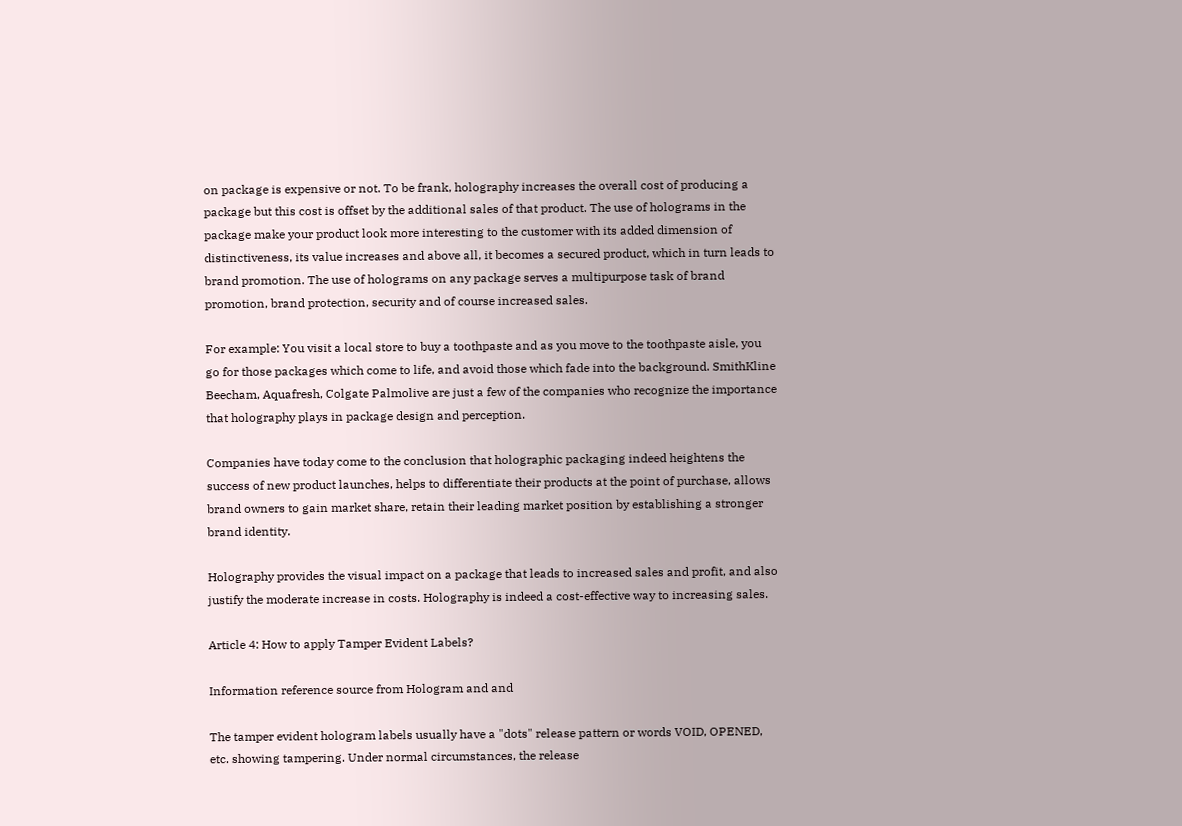on package is expensive or not. To be frank, holography increases the overall cost of producing a package but this cost is offset by the additional sales of that product. The use of holograms in the package make your product look more interesting to the customer with its added dimension of distinctiveness, its value increases and above all, it becomes a secured product, which in turn leads to brand promotion. The use of holograms on any package serves a multipurpose task of brand promotion, brand protection, security and of course increased sales.

For example: You visit a local store to buy a toothpaste and as you move to the toothpaste aisle, you go for those packages which come to life, and avoid those which fade into the background. SmithKline Beecham, Aquafresh, Colgate Palmolive are just a few of the companies who recognize the importance that holography plays in package design and perception.

Companies have today come to the conclusion that holographic packaging indeed heightens the success of new product launches, helps to differentiate their products at the point of purchase, allows brand owners to gain market share, retain their leading market position by establishing a stronger brand identity.

Holography provides the visual impact on a package that leads to increased sales and profit, and also justify the moderate increase in costs. Holography is indeed a cost-effective way to increasing sales.

Article 4: How to apply Tamper Evident Labels?

Information reference source from Hologram and and

The tamper evident hologram labels usually have a "dots" release pattern or words VOID, OPENED, etc. showing tampering. Under normal circumstances, the release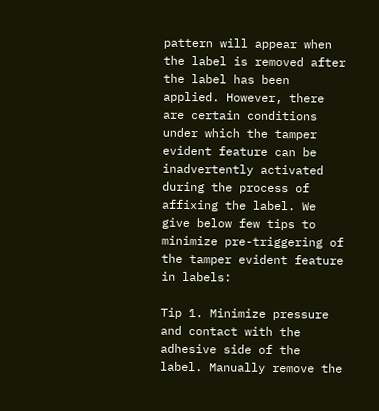pattern will appear when the label is removed after the label has been applied. However, there are certain conditions under which the tamper evident feature can be inadvertently activated during the process of affixing the label. We give below few tips to minimize pre-triggering of the tamper evident feature in labels:

Tip 1. Minimize pressure and contact with the adhesive side of the label. Manually remove the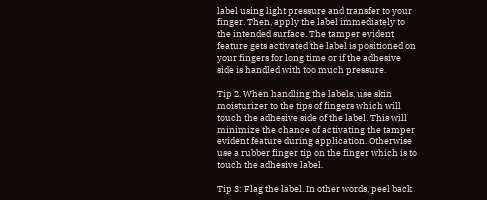label using light pressure and transfer to your finger. Then, apply the label immediately to the intended surface. The tamper evident feature gets activated the label is positioned on your fingers for long time or if the adhesive side is handled with too much pressure.

Tip 2. When handling the labels, use skin moisturizer to the tips of fingers which will touch the adhesive side of the label. This will minimize the chance of activating the tamper evident feature during application. Otherwise use a rubber finger tip on the finger which is to touch the adhesive label.

Tip 3: Flag the label. In other words, peel back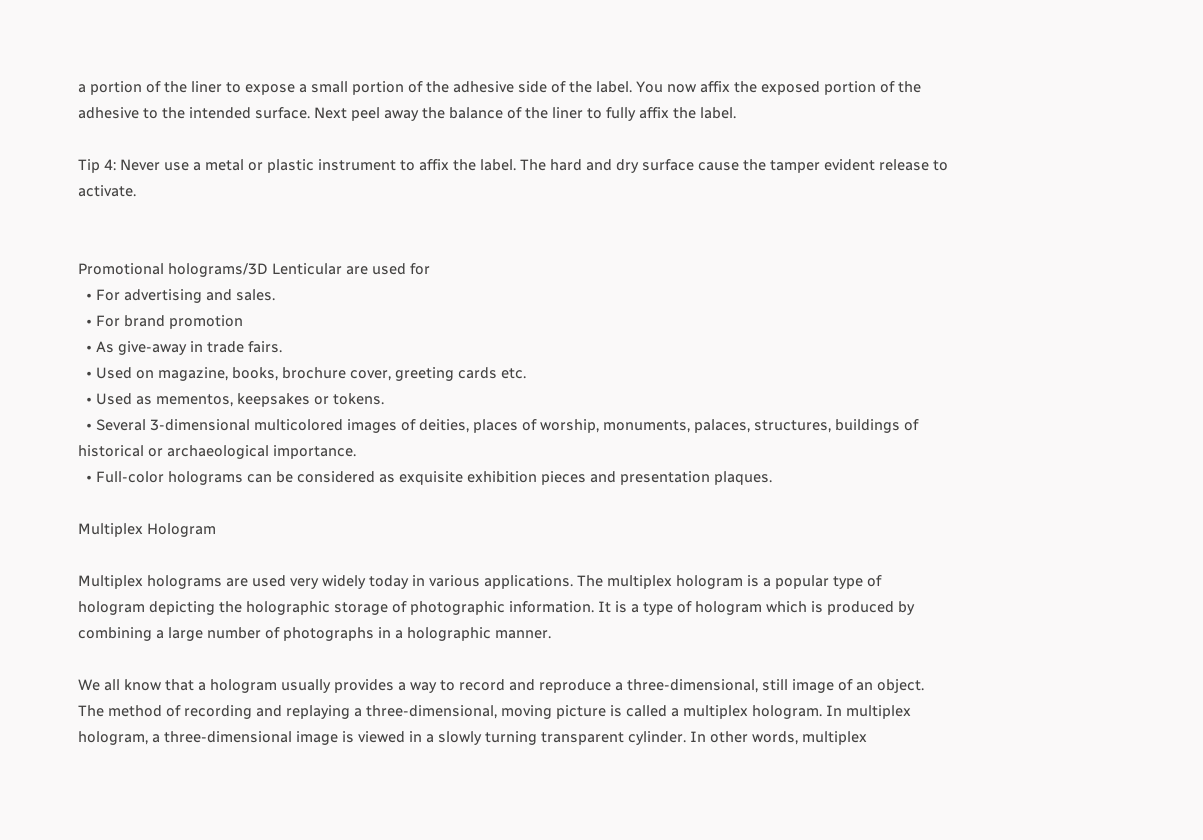a portion of the liner to expose a small portion of the adhesive side of the label. You now affix the exposed portion of the adhesive to the intended surface. Next peel away the balance of the liner to fully affix the label.

Tip 4: Never use a metal or plastic instrument to affix the label. The hard and dry surface cause the tamper evident release to activate.


Promotional holograms/3D Lenticular are used for
  • For advertising and sales.
  • For brand promotion
  • As give-away in trade fairs.
  • Used on magazine, books, brochure cover, greeting cards etc.
  • Used as mementos, keepsakes or tokens.
  • Several 3-dimensional multicolored images of deities, places of worship, monuments, palaces, structures, buildings of historical or archaeological importance.
  • Full-color holograms can be considered as exquisite exhibition pieces and presentation plaques.

Multiplex Hologram

Multiplex holograms are used very widely today in various applications. The multiplex hologram is a popular type of hologram depicting the holographic storage of photographic information. It is a type of hologram which is produced by combining a large number of photographs in a holographic manner.

We all know that a hologram usually provides a way to record and reproduce a three-dimensional, still image of an object. The method of recording and replaying a three-dimensional, moving picture is called a multiplex hologram. In multiplex hologram, a three-dimensional image is viewed in a slowly turning transparent cylinder. In other words, multiplex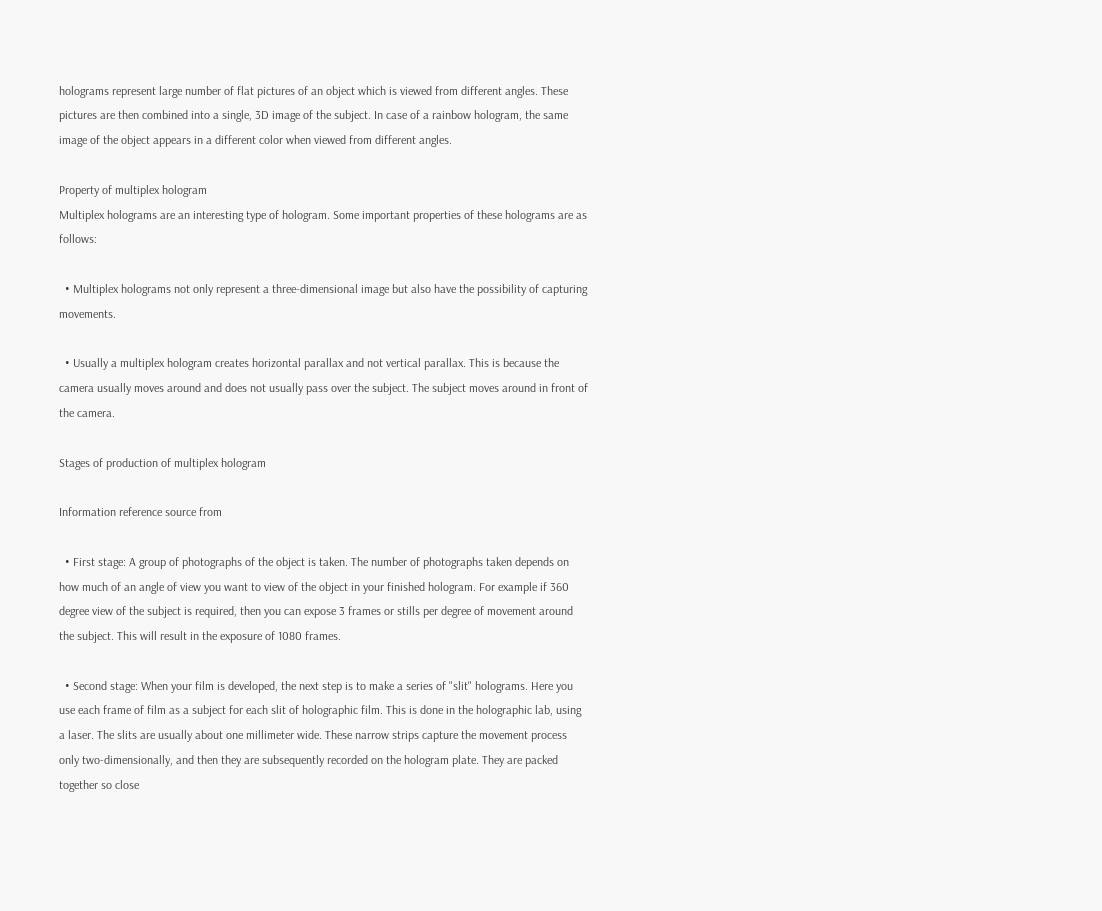holograms represent large number of flat pictures of an object which is viewed from different angles. These pictures are then combined into a single, 3D image of the subject. In case of a rainbow hologram, the same image of the object appears in a different color when viewed from different angles.

Property of multiplex hologram
Multiplex holograms are an interesting type of hologram. Some important properties of these holograms are as follows:

  • Multiplex holograms not only represent a three-dimensional image but also have the possibility of capturing movements.

  • Usually a multiplex hologram creates horizontal parallax and not vertical parallax. This is because the camera usually moves around and does not usually pass over the subject. The subject moves around in front of the camera.

Stages of production of multiplex hologram

Information reference source from

  • First stage: A group of photographs of the object is taken. The number of photographs taken depends on how much of an angle of view you want to view of the object in your finished hologram. For example if 360 degree view of the subject is required, then you can expose 3 frames or stills per degree of movement around the subject. This will result in the exposure of 1080 frames.

  • Second stage: When your film is developed, the next step is to make a series of "slit" holograms. Here you use each frame of film as a subject for each slit of holographic film. This is done in the holographic lab, using a laser. The slits are usually about one millimeter wide. These narrow strips capture the movement process only two-dimensionally, and then they are subsequently recorded on the hologram plate. They are packed together so close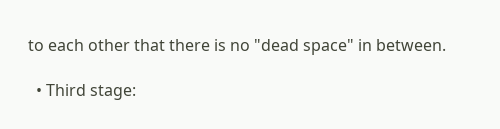to each other that there is no "dead space" in between.

  • Third stage: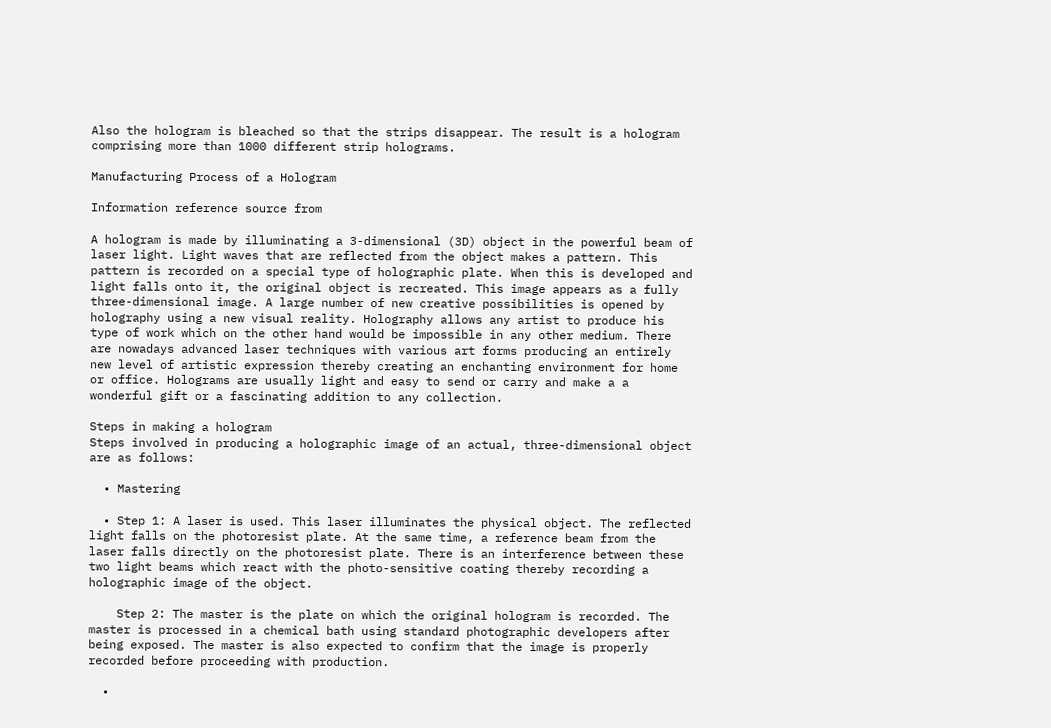Also the hologram is bleached so that the strips disappear. The result is a hologram comprising more than 1000 different strip holograms.

Manufacturing Process of a Hologram

Information reference source from

A hologram is made by illuminating a 3-dimensional (3D) object in the powerful beam of laser light. Light waves that are reflected from the object makes a pattern. This pattern is recorded on a special type of holographic plate. When this is developed and light falls onto it, the original object is recreated. This image appears as a fully three-dimensional image. A large number of new creative possibilities is opened by holography using a new visual reality. Holography allows any artist to produce his type of work which on the other hand would be impossible in any other medium. There are nowadays advanced laser techniques with various art forms producing an entirely new level of artistic expression thereby creating an enchanting environment for home or office. Holograms are usually light and easy to send or carry and make a a wonderful gift or a fascinating addition to any collection.

Steps in making a hologram
Steps involved in producing a holographic image of an actual, three-dimensional object are as follows:

  • Mastering

  • Step 1: A laser is used. This laser illuminates the physical object. The reflected light falls on the photoresist plate. At the same time, a reference beam from the laser falls directly on the photoresist plate. There is an interference between these two light beams which react with the photo-sensitive coating thereby recording a holographic image of the object.

    Step 2: The master is the plate on which the original hologram is recorded. The master is processed in a chemical bath using standard photographic developers after being exposed. The master is also expected to confirm that the image is properly recorded before proceeding with production.

  •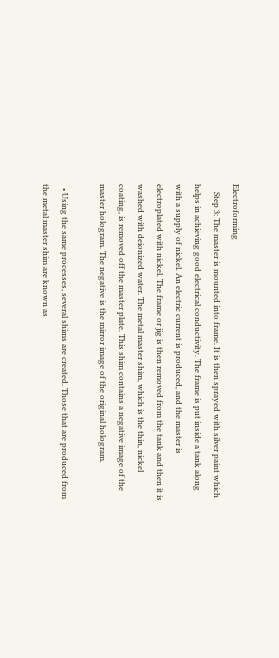Electroforming
    Step 3: The master is mounted into frame. It is then sprayed with silver paint which helps in achieving good electrical conductivity. The frame is put inside a tank along with a supply of nickel. An electric current is produced, and the master is electroplated with nickel. The frame or jig is then removed from the tank and then it is washed with deionized water. The metal master shim, which is the thin, nickel coating, is removed off the master plate. This shim contains a negative image of the master hologram. The negative is the mirror image of the original hologram.

  • Using the same processes, several shims are created. Those that are produced from the metal master shim are known as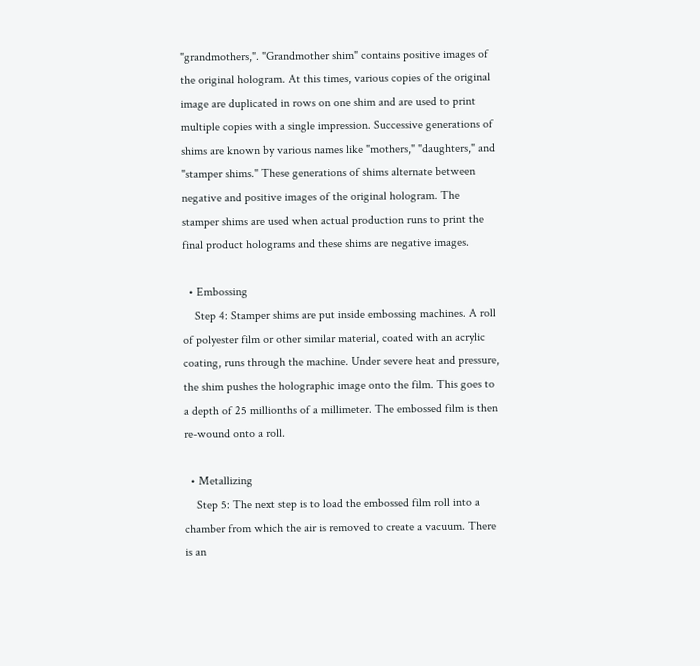"grandmothers,". "Grandmother shim" contains positive images of the original hologram. At this times, various copies of the original image are duplicated in rows on one shim and are used to print multiple copies with a single impression. Successive generations of shims are known by various names like "mothers," "daughters," and "stamper shims." These generations of shims alternate between negative and positive images of the original hologram. The stamper shims are used when actual production runs to print the final product holograms and these shims are negative images.

  • Embossing
    Step 4: Stamper shims are put inside embossing machines. A roll of polyester film or other similar material, coated with an acrylic coating, runs through the machine. Under severe heat and pressure, the shim pushes the holographic image onto the film. This goes to a depth of 25 millionths of a millimeter. The embossed film is then re-wound onto a roll.

  • Metallizing
    Step 5: The next step is to load the embossed film roll into a chamber from which the air is removed to create a vacuum. There is an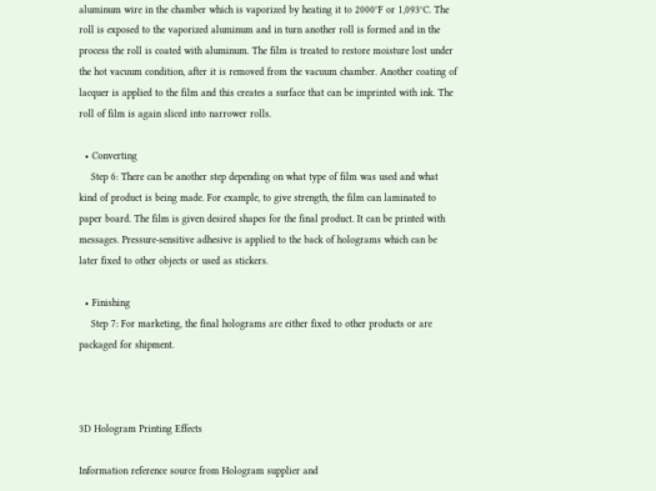aluminum wire in the chamber which is vaporized by heating it to 2000°F or 1,093°C. The roll is exposed to the vaporized aluminum and in turn another roll is formed and in the process the roll is coated with aluminum. The film is treated to restore moisture lost under the hot vacuum condition, after it is removed from the vacuum chamber. Another coating of lacquer is applied to the film and this creates a surface that can be imprinted with ink. The roll of film is again sliced into narrower rolls.

  • Converting
    Step 6: There can be another step depending on what type of film was used and what kind of product is being made. For example, to give strength, the film can laminated to paper board. The film is given desired shapes for the final product. It can be printed with messages. Pressure-sensitive adhesive is applied to the back of holograms which can be later fixed to other objects or used as stickers.

  • Finishing
    Step 7: For marketing, the final holograms are either fixed to other products or are packaged for shipment.



3D Hologram Printing Effects

Information reference source from Hologram supplier and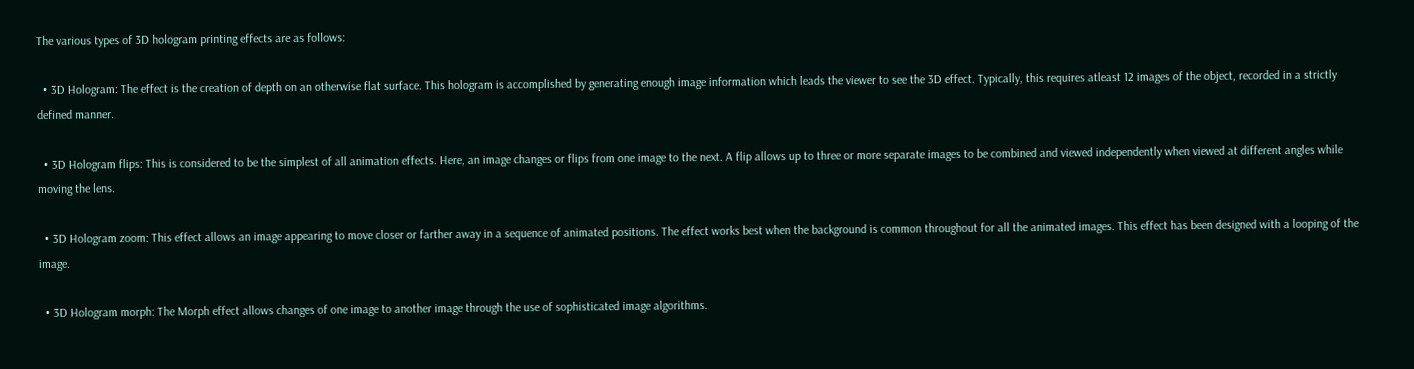The various types of 3D hologram printing effects are as follows:

  • 3D Hologram: The effect is the creation of depth on an otherwise flat surface. This hologram is accomplished by generating enough image information which leads the viewer to see the 3D effect. Typically, this requires atleast 12 images of the object, recorded in a strictly defined manner.

  • 3D Hologram flips: This is considered to be the simplest of all animation effects. Here, an image changes or flips from one image to the next. A flip allows up to three or more separate images to be combined and viewed independently when viewed at different angles while moving the lens.

  • 3D Hologram zoom: This effect allows an image appearing to move closer or farther away in a sequence of animated positions. The effect works best when the background is common throughout for all the animated images. This effect has been designed with a looping of the image.

  • 3D Hologram morph: The Morph effect allows changes of one image to another image through the use of sophisticated image algorithms.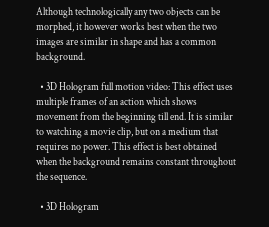Although technologically any two objects can be morphed, it however works best when the two images are similar in shape and has a common background.

  • 3D Hologram full motion video: This effect uses multiple frames of an action which shows movement from the beginning till end. It is similar to watching a movie clip, but on a medium that requires no power. This effect is best obtained when the background remains constant throughout the sequence.

  • 3D Hologram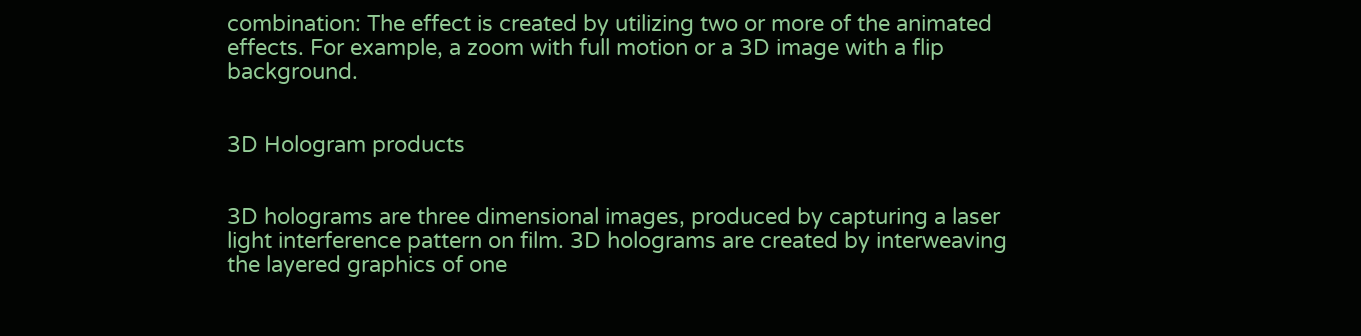combination: The effect is created by utilizing two or more of the animated effects. For example, a zoom with full motion or a 3D image with a flip background.


3D Hologram products


3D holograms are three dimensional images, produced by capturing a laser light interference pattern on film. 3D holograms are created by interweaving the layered graphics of one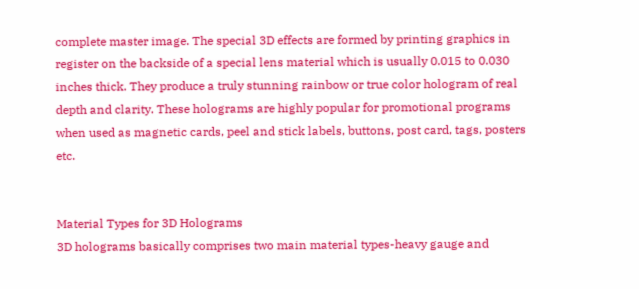complete master image. The special 3D effects are formed by printing graphics in register on the backside of a special lens material which is usually 0.015 to 0.030 inches thick. They produce a truly stunning rainbow or true color hologram of real depth and clarity. These holograms are highly popular for promotional programs when used as magnetic cards, peel and stick labels, buttons, post card, tags, posters etc.


Material Types for 3D Holograms
3D holograms basically comprises two main material types-heavy gauge and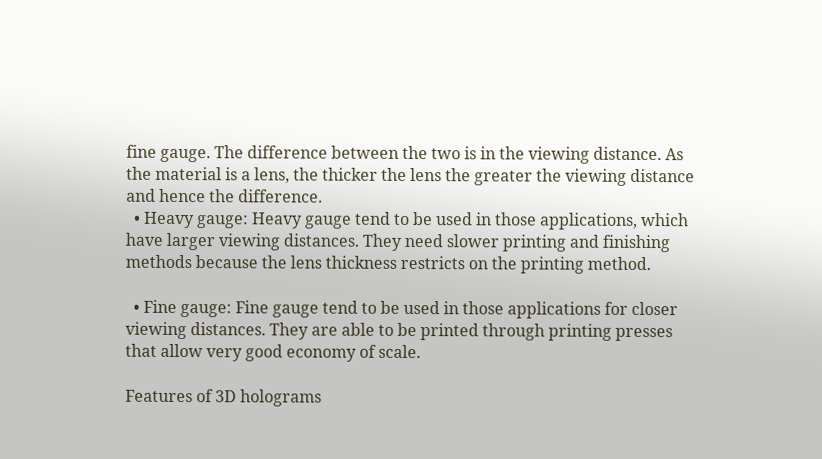fine gauge. The difference between the two is in the viewing distance. As the material is a lens, the thicker the lens the greater the viewing distance and hence the difference.
  • Heavy gauge: Heavy gauge tend to be used in those applications, which have larger viewing distances. They need slower printing and finishing methods because the lens thickness restricts on the printing method.

  • Fine gauge: Fine gauge tend to be used in those applications for closer viewing distances. They are able to be printed through printing presses that allow very good economy of scale.

Features of 3D holograms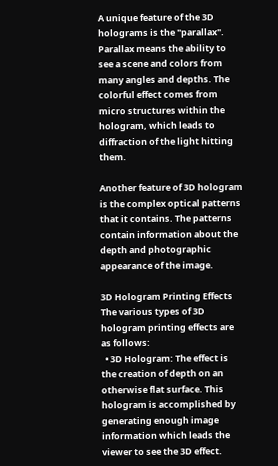A unique feature of the 3D holograms is the "parallax". Parallax means the ability to see a scene and colors from many angles and depths. The colorful effect comes from micro structures within the hologram, which leads to diffraction of the light hitting them.

Another feature of 3D hologram is the complex optical patterns that it contains. The patterns contain information about the depth and photographic appearance of the image.

3D Hologram Printing Effects
The various types of 3D hologram printing effects are as follows:
  • 3D Hologram: The effect is the creation of depth on an otherwise flat surface. This hologram is accomplished by generating enough image information which leads the viewer to see the 3D effect.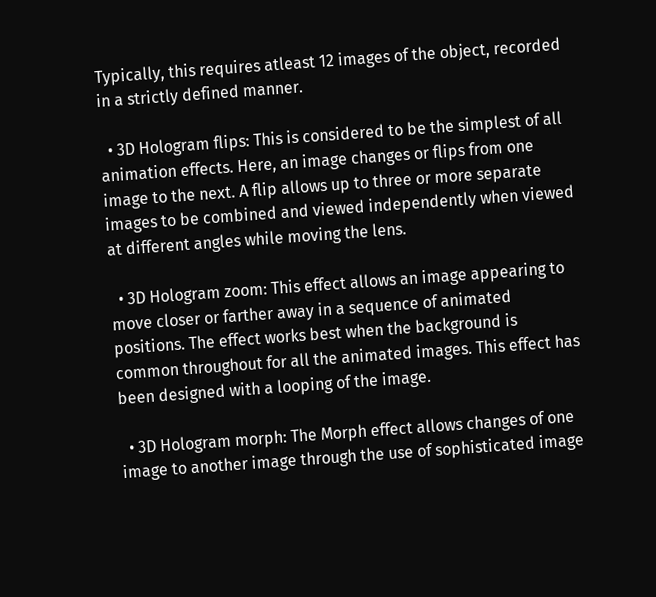Typically, this requires atleast 12 images of the object, recorded in a strictly defined manner.

  • 3D Hologram flips: This is considered to be the simplest of all animation effects. Here, an image changes or flips from one image to the next. A flip allows up to three or more separate images to be combined and viewed independently when viewed at different angles while moving the lens.

  • 3D Hologram zoom: This effect allows an image appearing to move closer or farther away in a sequence of animated positions. The effect works best when the background is common throughout for all the animated images. This effect has been designed with a looping of the image.

  • 3D Hologram morph: The Morph effect allows changes of one image to another image through the use of sophisticated image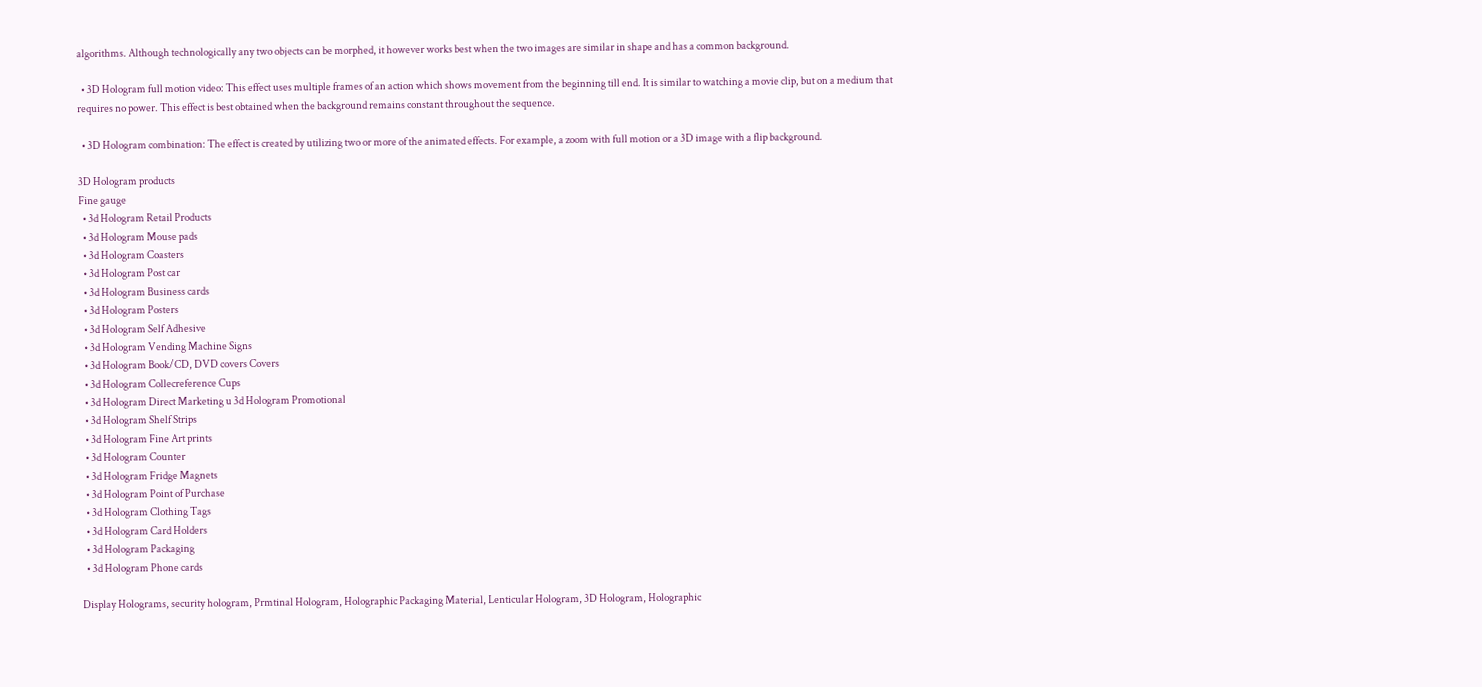algorithms. Although technologically any two objects can be morphed, it however works best when the two images are similar in shape and has a common background.

  • 3D Hologram full motion video: This effect uses multiple frames of an action which shows movement from the beginning till end. It is similar to watching a movie clip, but on a medium that requires no power. This effect is best obtained when the background remains constant throughout the sequence.

  • 3D Hologram combination: The effect is created by utilizing two or more of the animated effects. For example, a zoom with full motion or a 3D image with a flip background.

3D Hologram products
Fine gauge
  • 3d Hologram Retail Products
  • 3d Hologram Mouse pads
  • 3d Hologram Coasters
  • 3d Hologram Post car
  • 3d Hologram Business cards
  • 3d Hologram Posters
  • 3d Hologram Self Adhesive
  • 3d Hologram Vending Machine Signs
  • 3d Hologram Book/CD, DVD covers Covers
  • 3d Hologram Collecreference Cups
  • 3d Hologram Direct Marketing u 3d Hologram Promotional
  • 3d Hologram Shelf Strips
  • 3d Hologram Fine Art prints
  • 3d Hologram Counter
  • 3d Hologram Fridge Magnets
  • 3d Hologram Point of Purchase
  • 3d Hologram Clothing Tags
  • 3d Hologram Card Holders
  • 3d Hologram Packaging
  • 3d Hologram Phone cards

Display Holograms, security hologram, Prmtinal Hologram, Holographic Packaging Material, Lenticular Hologram, 3D Hologram, Holographic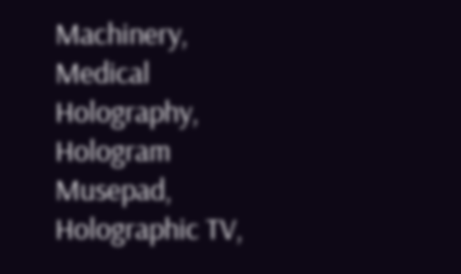Machinery, Medical Holography, Hologram Musepad, Holographic TV,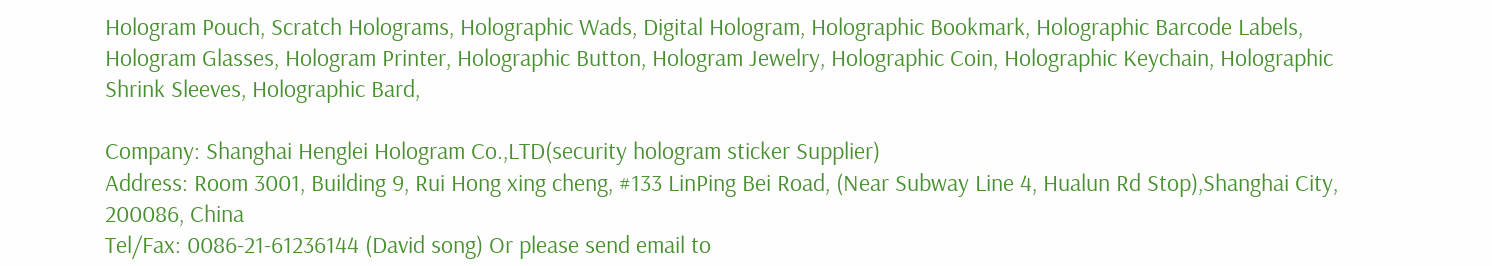Hologram Pouch, Scratch Holograms, Holographic Wads, Digital Hologram, Holographic Bookmark, Holographic Barcode Labels, Hologram Glasses, Hologram Printer, Holographic Button, Hologram Jewelry, Holographic Coin, Holographic Keychain, Holographic Shrink Sleeves, Holographic Bard,

Company: Shanghai Henglei Hologram Co.,LTD(security hologram sticker Supplier)
Address: Room 3001, Building 9, Rui Hong xing cheng, #133 LinPing Bei Road, (Near Subway Line 4, Hualun Rd Stop),Shanghai City, 200086, China
Tel/Fax: 0086-21-61236144 (David song) Or please send email to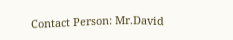Contact Person: Mr.David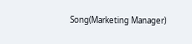Song(Marketing Manager)